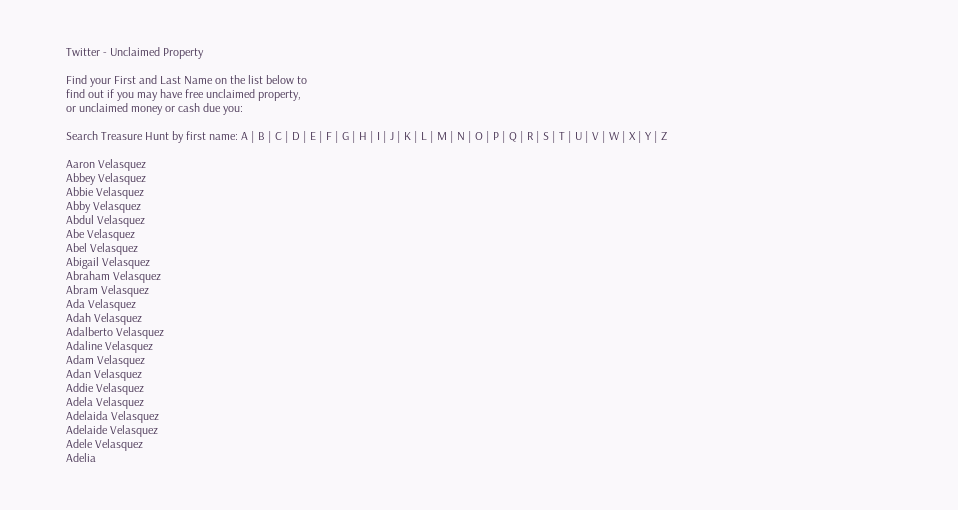Twitter - Unclaimed Property

Find your First and Last Name on the list below to
find out if you may have free unclaimed property,
or unclaimed money or cash due you:

Search Treasure Hunt by first name: A | B | C | D | E | F | G | H | I | J | K | L | M | N | O | P | Q | R | S | T | U | V | W | X | Y | Z

Aaron Velasquez
Abbey Velasquez
Abbie Velasquez
Abby Velasquez
Abdul Velasquez
Abe Velasquez
Abel Velasquez
Abigail Velasquez
Abraham Velasquez
Abram Velasquez
Ada Velasquez
Adah Velasquez
Adalberto Velasquez
Adaline Velasquez
Adam Velasquez
Adan Velasquez
Addie Velasquez
Adela Velasquez
Adelaida Velasquez
Adelaide Velasquez
Adele Velasquez
Adelia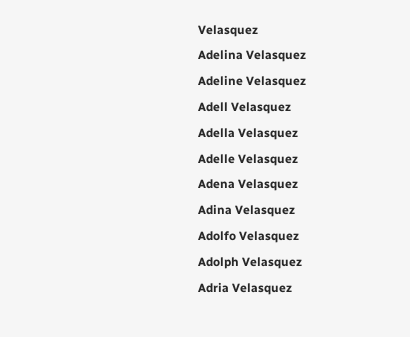Velasquez
Adelina Velasquez
Adeline Velasquez
Adell Velasquez
Adella Velasquez
Adelle Velasquez
Adena Velasquez
Adina Velasquez
Adolfo Velasquez
Adolph Velasquez
Adria Velasquez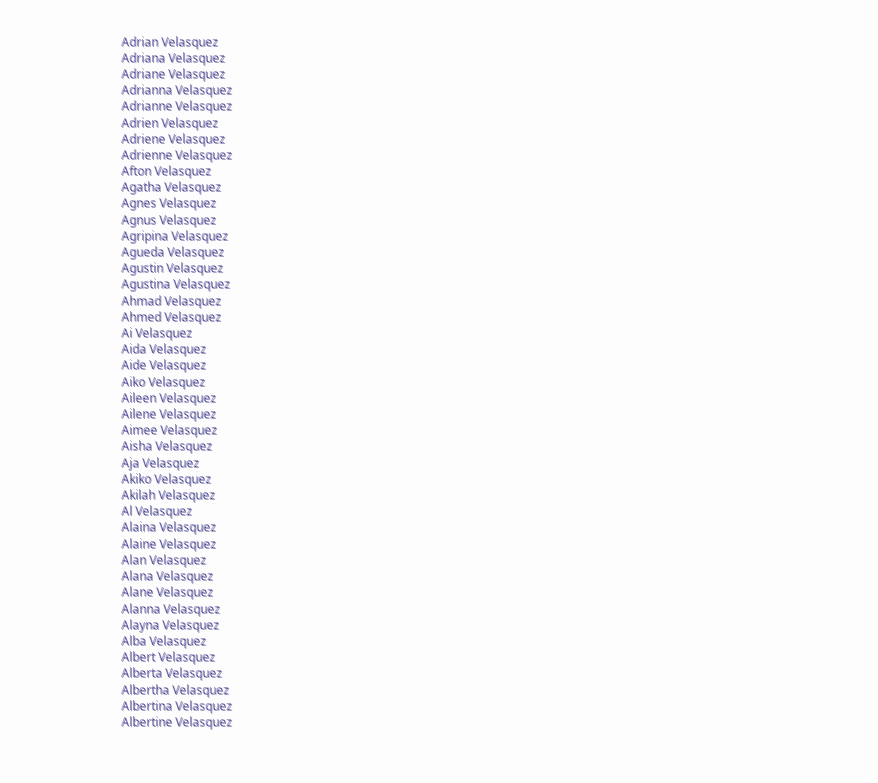Adrian Velasquez
Adriana Velasquez
Adriane Velasquez
Adrianna Velasquez
Adrianne Velasquez
Adrien Velasquez
Adriene Velasquez
Adrienne Velasquez
Afton Velasquez
Agatha Velasquez
Agnes Velasquez
Agnus Velasquez
Agripina Velasquez
Agueda Velasquez
Agustin Velasquez
Agustina Velasquez
Ahmad Velasquez
Ahmed Velasquez
Ai Velasquez
Aida Velasquez
Aide Velasquez
Aiko Velasquez
Aileen Velasquez
Ailene Velasquez
Aimee Velasquez
Aisha Velasquez
Aja Velasquez
Akiko Velasquez
Akilah Velasquez
Al Velasquez
Alaina Velasquez
Alaine Velasquez
Alan Velasquez
Alana Velasquez
Alane Velasquez
Alanna Velasquez
Alayna Velasquez
Alba Velasquez
Albert Velasquez
Alberta Velasquez
Albertha Velasquez
Albertina Velasquez
Albertine Velasquez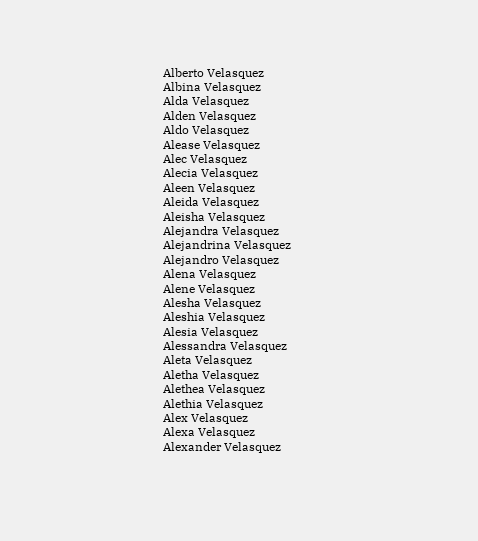Alberto Velasquez
Albina Velasquez
Alda Velasquez
Alden Velasquez
Aldo Velasquez
Alease Velasquez
Alec Velasquez
Alecia Velasquez
Aleen Velasquez
Aleida Velasquez
Aleisha Velasquez
Alejandra Velasquez
Alejandrina Velasquez
Alejandro Velasquez
Alena Velasquez
Alene Velasquez
Alesha Velasquez
Aleshia Velasquez
Alesia Velasquez
Alessandra Velasquez
Aleta Velasquez
Aletha Velasquez
Alethea Velasquez
Alethia Velasquez
Alex Velasquez
Alexa Velasquez
Alexander Velasquez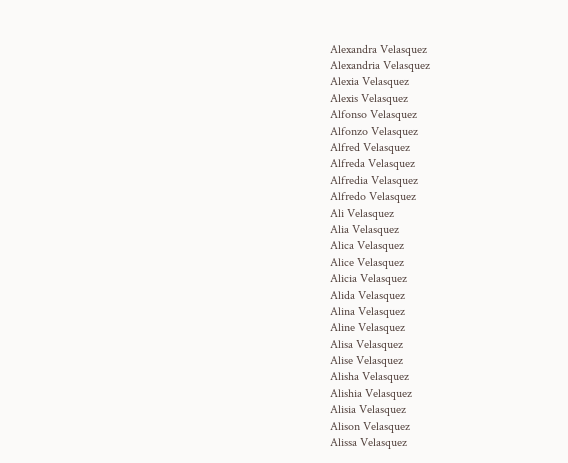Alexandra Velasquez
Alexandria Velasquez
Alexia Velasquez
Alexis Velasquez
Alfonso Velasquez
Alfonzo Velasquez
Alfred Velasquez
Alfreda Velasquez
Alfredia Velasquez
Alfredo Velasquez
Ali Velasquez
Alia Velasquez
Alica Velasquez
Alice Velasquez
Alicia Velasquez
Alida Velasquez
Alina Velasquez
Aline Velasquez
Alisa Velasquez
Alise Velasquez
Alisha Velasquez
Alishia Velasquez
Alisia Velasquez
Alison Velasquez
Alissa Velasquez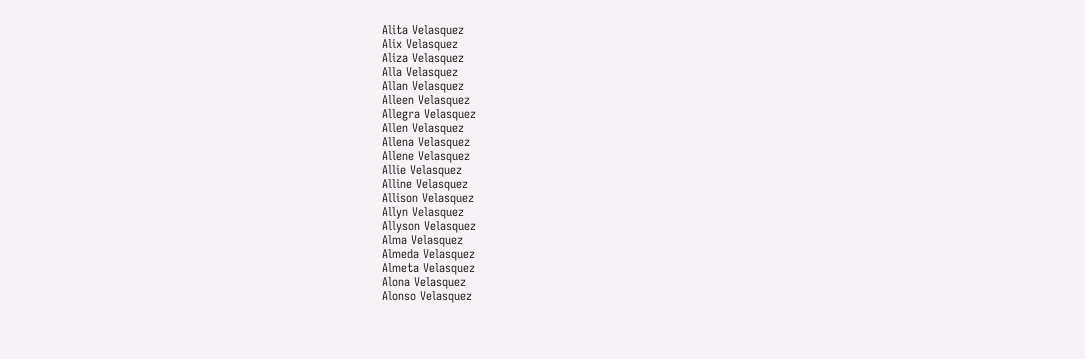Alita Velasquez
Alix Velasquez
Aliza Velasquez
Alla Velasquez
Allan Velasquez
Alleen Velasquez
Allegra Velasquez
Allen Velasquez
Allena Velasquez
Allene Velasquez
Allie Velasquez
Alline Velasquez
Allison Velasquez
Allyn Velasquez
Allyson Velasquez
Alma Velasquez
Almeda Velasquez
Almeta Velasquez
Alona Velasquez
Alonso Velasquez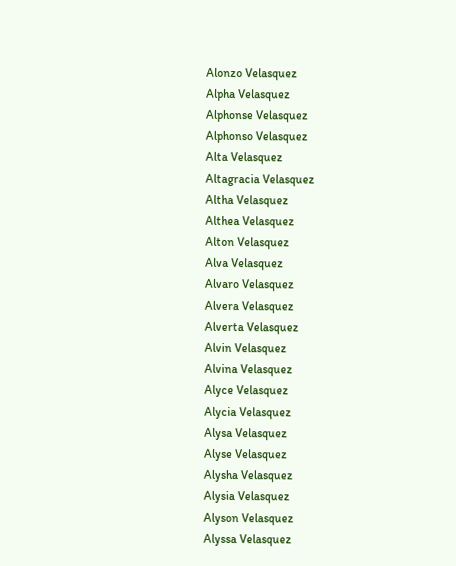Alonzo Velasquez
Alpha Velasquez
Alphonse Velasquez
Alphonso Velasquez
Alta Velasquez
Altagracia Velasquez
Altha Velasquez
Althea Velasquez
Alton Velasquez
Alva Velasquez
Alvaro Velasquez
Alvera Velasquez
Alverta Velasquez
Alvin Velasquez
Alvina Velasquez
Alyce Velasquez
Alycia Velasquez
Alysa Velasquez
Alyse Velasquez
Alysha Velasquez
Alysia Velasquez
Alyson Velasquez
Alyssa Velasquez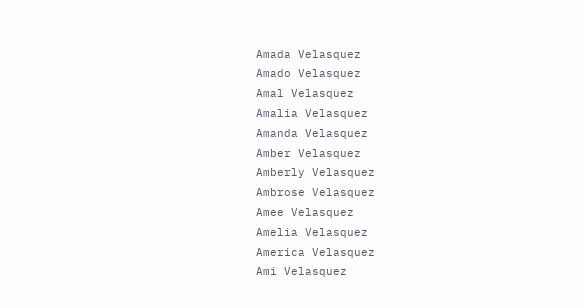Amada Velasquez
Amado Velasquez
Amal Velasquez
Amalia Velasquez
Amanda Velasquez
Amber Velasquez
Amberly Velasquez
Ambrose Velasquez
Amee Velasquez
Amelia Velasquez
America Velasquez
Ami Velasquez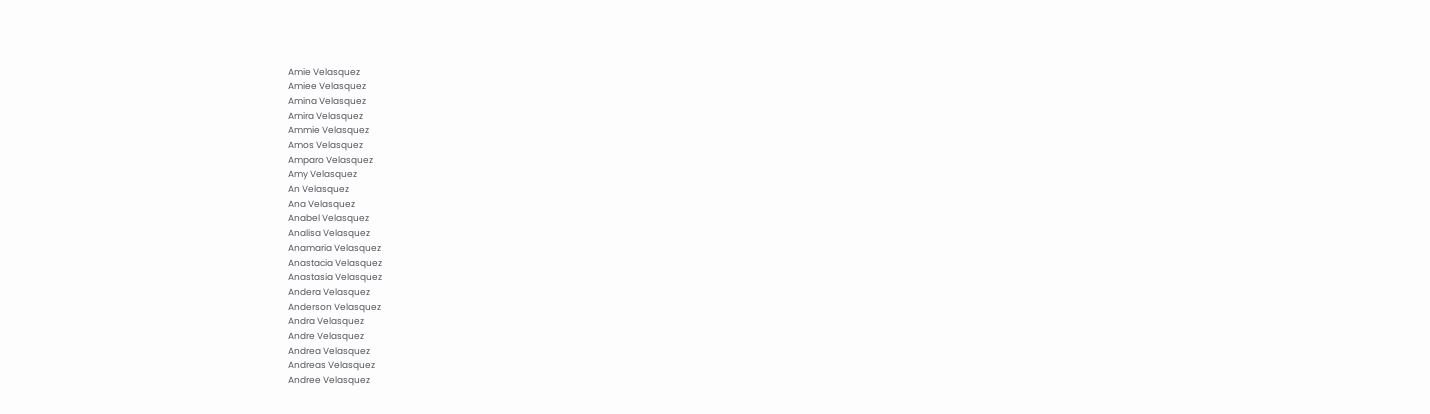Amie Velasquez
Amiee Velasquez
Amina Velasquez
Amira Velasquez
Ammie Velasquez
Amos Velasquez
Amparo Velasquez
Amy Velasquez
An Velasquez
Ana Velasquez
Anabel Velasquez
Analisa Velasquez
Anamaria Velasquez
Anastacia Velasquez
Anastasia Velasquez
Andera Velasquez
Anderson Velasquez
Andra Velasquez
Andre Velasquez
Andrea Velasquez
Andreas Velasquez
Andree Velasquez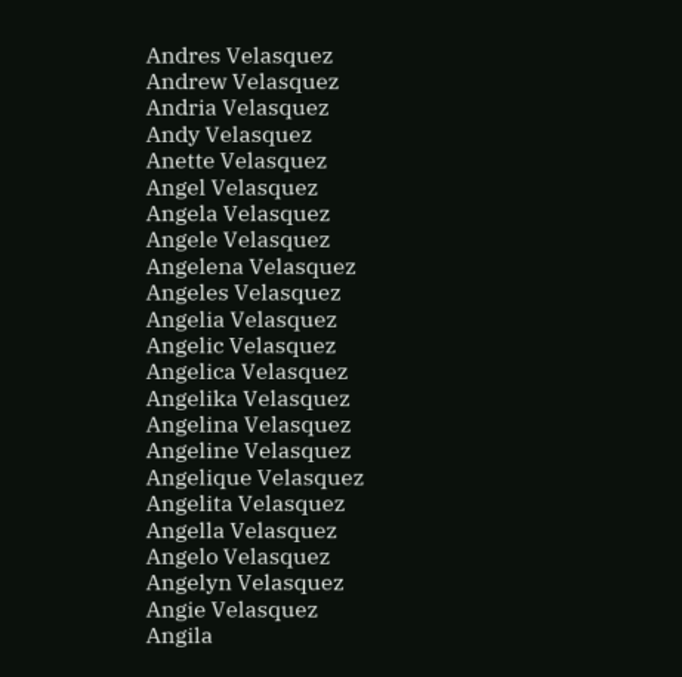Andres Velasquez
Andrew Velasquez
Andria Velasquez
Andy Velasquez
Anette Velasquez
Angel Velasquez
Angela Velasquez
Angele Velasquez
Angelena Velasquez
Angeles Velasquez
Angelia Velasquez
Angelic Velasquez
Angelica Velasquez
Angelika Velasquez
Angelina Velasquez
Angeline Velasquez
Angelique Velasquez
Angelita Velasquez
Angella Velasquez
Angelo Velasquez
Angelyn Velasquez
Angie Velasquez
Angila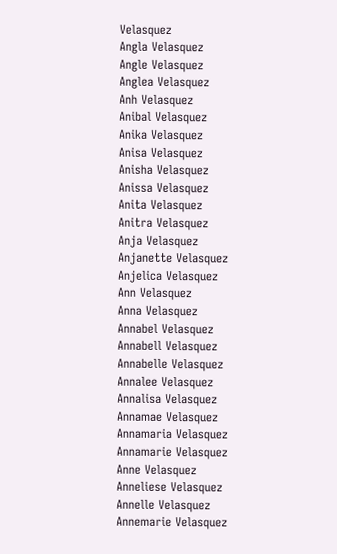Velasquez
Angla Velasquez
Angle Velasquez
Anglea Velasquez
Anh Velasquez
Anibal Velasquez
Anika Velasquez
Anisa Velasquez
Anisha Velasquez
Anissa Velasquez
Anita Velasquez
Anitra Velasquez
Anja Velasquez
Anjanette Velasquez
Anjelica Velasquez
Ann Velasquez
Anna Velasquez
Annabel Velasquez
Annabell Velasquez
Annabelle Velasquez
Annalee Velasquez
Annalisa Velasquez
Annamae Velasquez
Annamaria Velasquez
Annamarie Velasquez
Anne Velasquez
Anneliese Velasquez
Annelle Velasquez
Annemarie Velasquez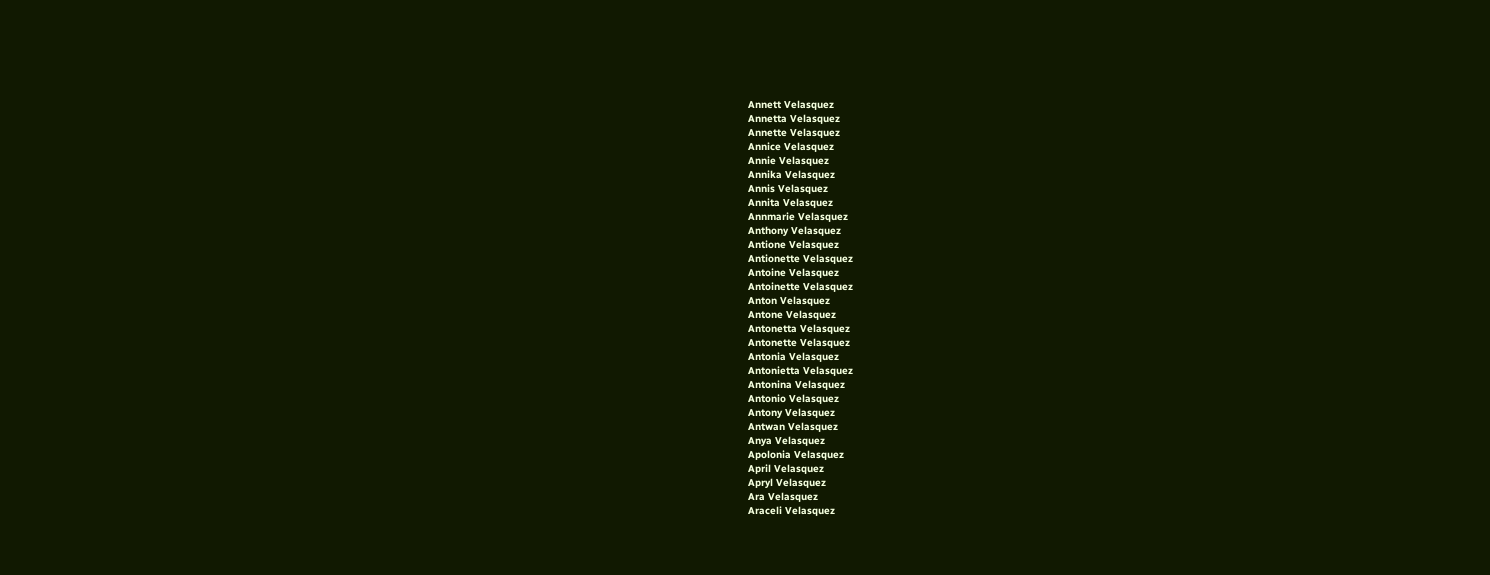Annett Velasquez
Annetta Velasquez
Annette Velasquez
Annice Velasquez
Annie Velasquez
Annika Velasquez
Annis Velasquez
Annita Velasquez
Annmarie Velasquez
Anthony Velasquez
Antione Velasquez
Antionette Velasquez
Antoine Velasquez
Antoinette Velasquez
Anton Velasquez
Antone Velasquez
Antonetta Velasquez
Antonette Velasquez
Antonia Velasquez
Antonietta Velasquez
Antonina Velasquez
Antonio Velasquez
Antony Velasquez
Antwan Velasquez
Anya Velasquez
Apolonia Velasquez
April Velasquez
Apryl Velasquez
Ara Velasquez
Araceli Velasquez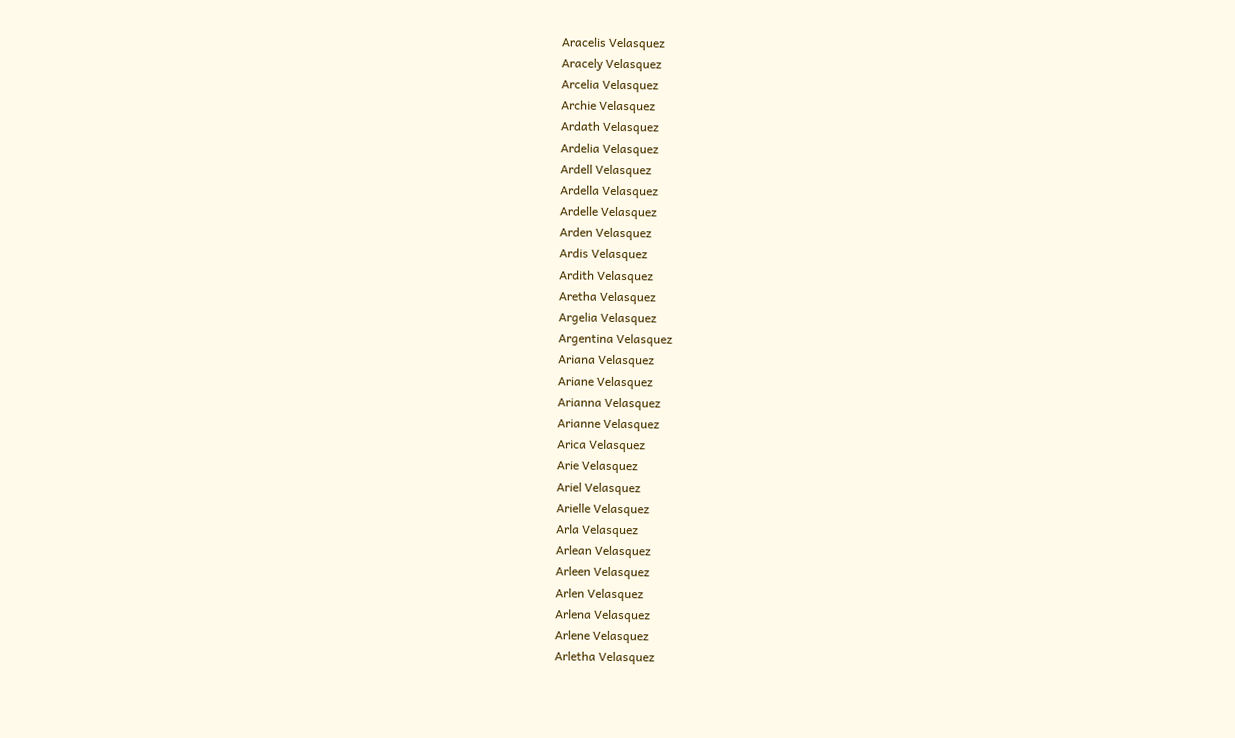Aracelis Velasquez
Aracely Velasquez
Arcelia Velasquez
Archie Velasquez
Ardath Velasquez
Ardelia Velasquez
Ardell Velasquez
Ardella Velasquez
Ardelle Velasquez
Arden Velasquez
Ardis Velasquez
Ardith Velasquez
Aretha Velasquez
Argelia Velasquez
Argentina Velasquez
Ariana Velasquez
Ariane Velasquez
Arianna Velasquez
Arianne Velasquez
Arica Velasquez
Arie Velasquez
Ariel Velasquez
Arielle Velasquez
Arla Velasquez
Arlean Velasquez
Arleen Velasquez
Arlen Velasquez
Arlena Velasquez
Arlene Velasquez
Arletha Velasquez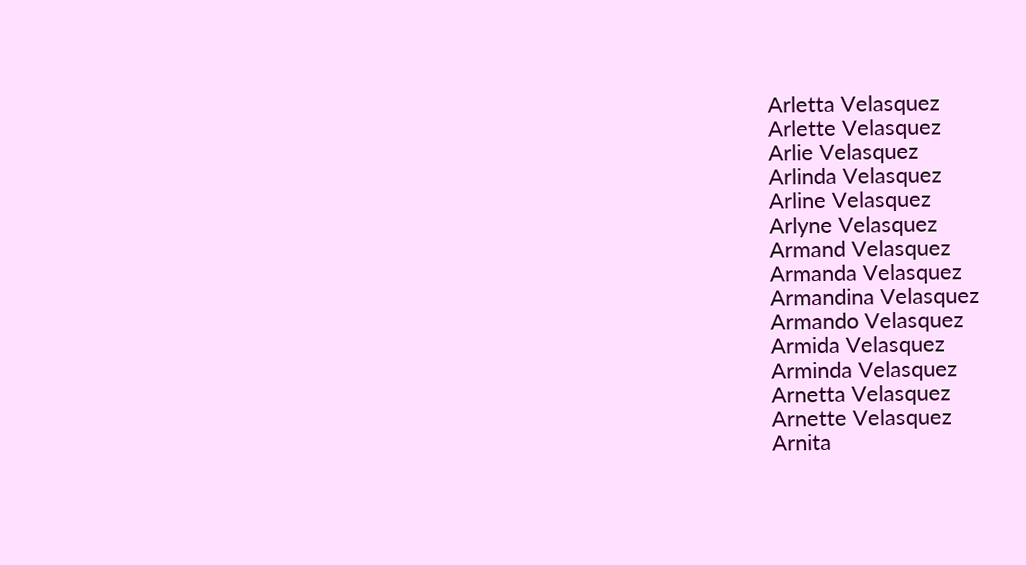Arletta Velasquez
Arlette Velasquez
Arlie Velasquez
Arlinda Velasquez
Arline Velasquez
Arlyne Velasquez
Armand Velasquez
Armanda Velasquez
Armandina Velasquez
Armando Velasquez
Armida Velasquez
Arminda Velasquez
Arnetta Velasquez
Arnette Velasquez
Arnita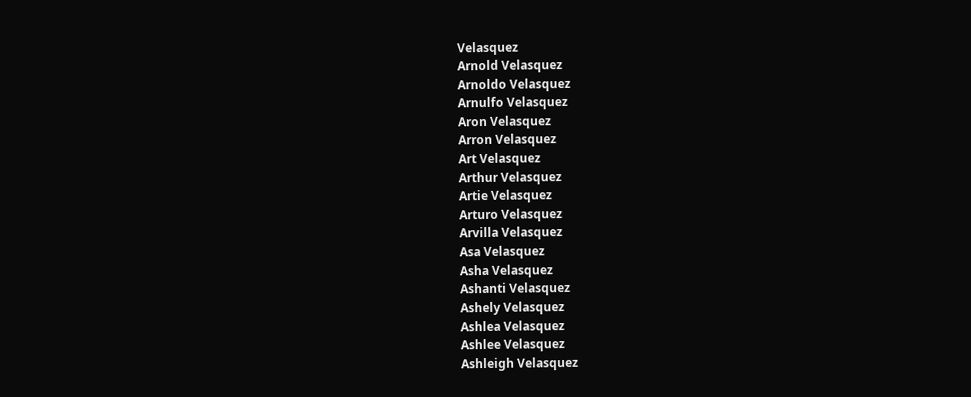Velasquez
Arnold Velasquez
Arnoldo Velasquez
Arnulfo Velasquez
Aron Velasquez
Arron Velasquez
Art Velasquez
Arthur Velasquez
Artie Velasquez
Arturo Velasquez
Arvilla Velasquez
Asa Velasquez
Asha Velasquez
Ashanti Velasquez
Ashely Velasquez
Ashlea Velasquez
Ashlee Velasquez
Ashleigh Velasquez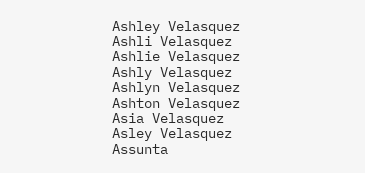Ashley Velasquez
Ashli Velasquez
Ashlie Velasquez
Ashly Velasquez
Ashlyn Velasquez
Ashton Velasquez
Asia Velasquez
Asley Velasquez
Assunta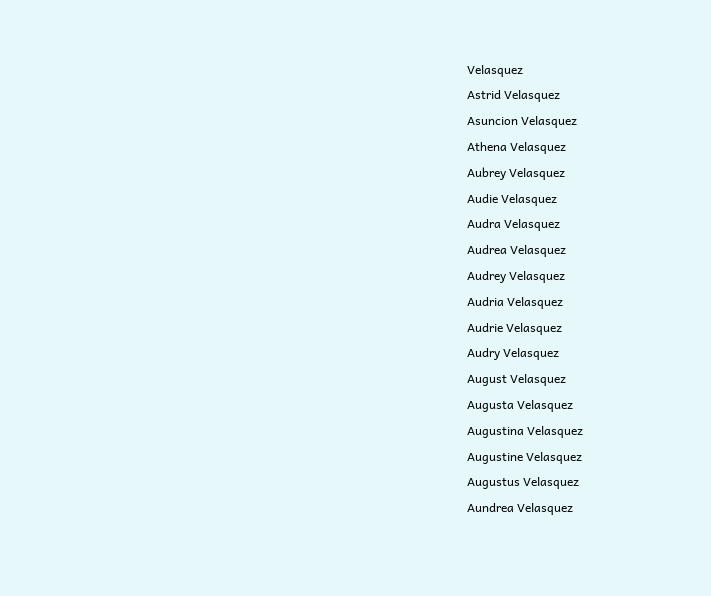Velasquez
Astrid Velasquez
Asuncion Velasquez
Athena Velasquez
Aubrey Velasquez
Audie Velasquez
Audra Velasquez
Audrea Velasquez
Audrey Velasquez
Audria Velasquez
Audrie Velasquez
Audry Velasquez
August Velasquez
Augusta Velasquez
Augustina Velasquez
Augustine Velasquez
Augustus Velasquez
Aundrea Velasquez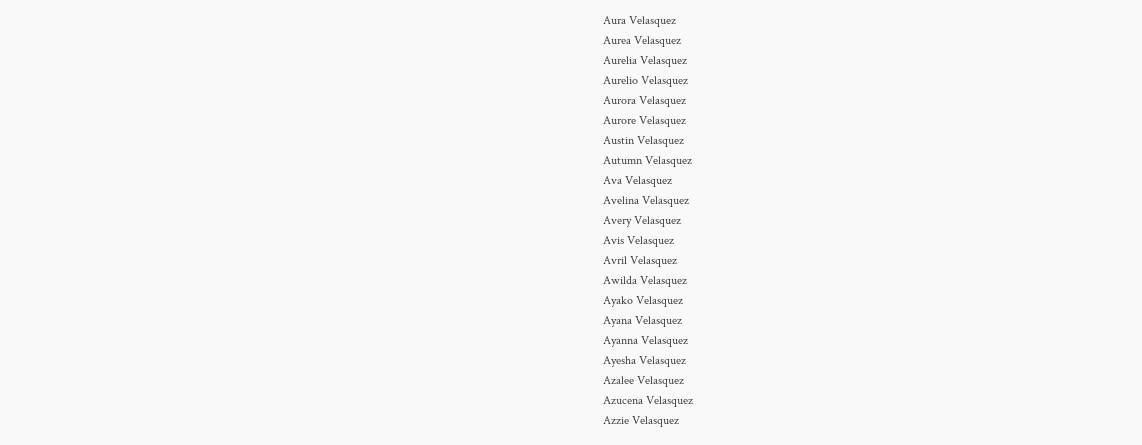Aura Velasquez
Aurea Velasquez
Aurelia Velasquez
Aurelio Velasquez
Aurora Velasquez
Aurore Velasquez
Austin Velasquez
Autumn Velasquez
Ava Velasquez
Avelina Velasquez
Avery Velasquez
Avis Velasquez
Avril Velasquez
Awilda Velasquez
Ayako Velasquez
Ayana Velasquez
Ayanna Velasquez
Ayesha Velasquez
Azalee Velasquez
Azucena Velasquez
Azzie Velasquez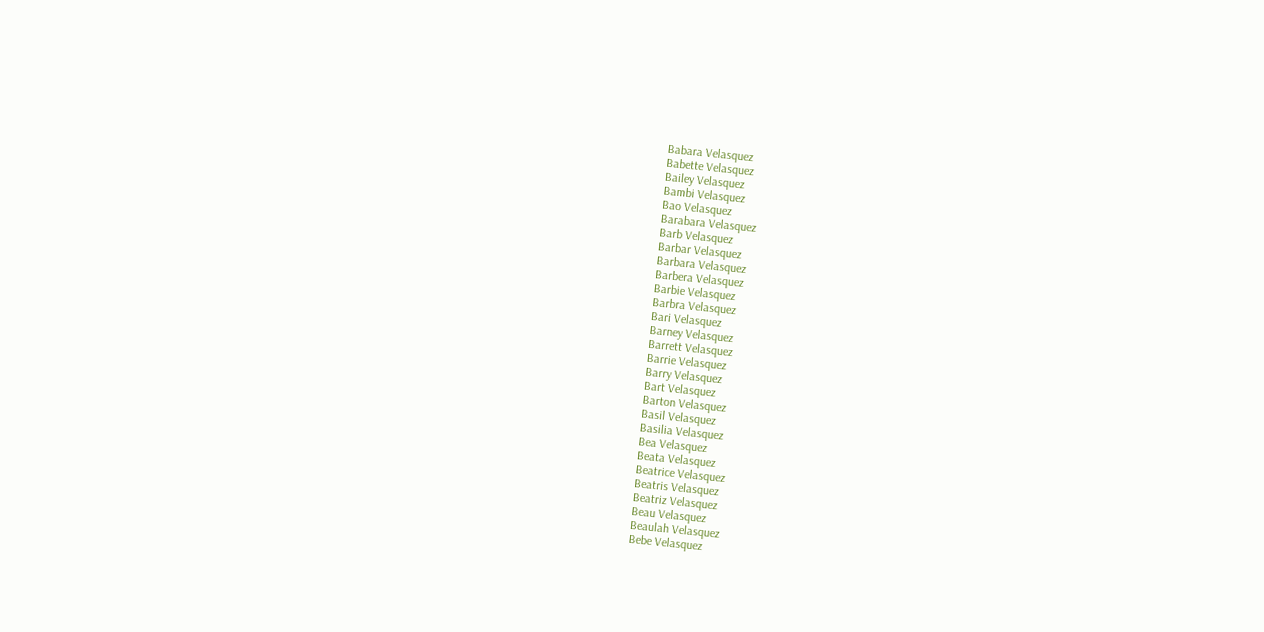Babara Velasquez
Babette Velasquez
Bailey Velasquez
Bambi Velasquez
Bao Velasquez
Barabara Velasquez
Barb Velasquez
Barbar Velasquez
Barbara Velasquez
Barbera Velasquez
Barbie Velasquez
Barbra Velasquez
Bari Velasquez
Barney Velasquez
Barrett Velasquez
Barrie Velasquez
Barry Velasquez
Bart Velasquez
Barton Velasquez
Basil Velasquez
Basilia Velasquez
Bea Velasquez
Beata Velasquez
Beatrice Velasquez
Beatris Velasquez
Beatriz Velasquez
Beau Velasquez
Beaulah Velasquez
Bebe Velasquez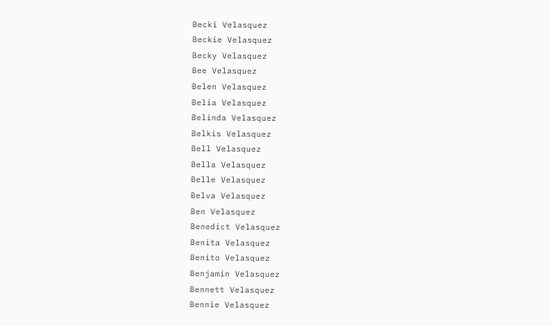Becki Velasquez
Beckie Velasquez
Becky Velasquez
Bee Velasquez
Belen Velasquez
Belia Velasquez
Belinda Velasquez
Belkis Velasquez
Bell Velasquez
Bella Velasquez
Belle Velasquez
Belva Velasquez
Ben Velasquez
Benedict Velasquez
Benita Velasquez
Benito Velasquez
Benjamin Velasquez
Bennett Velasquez
Bennie Velasquez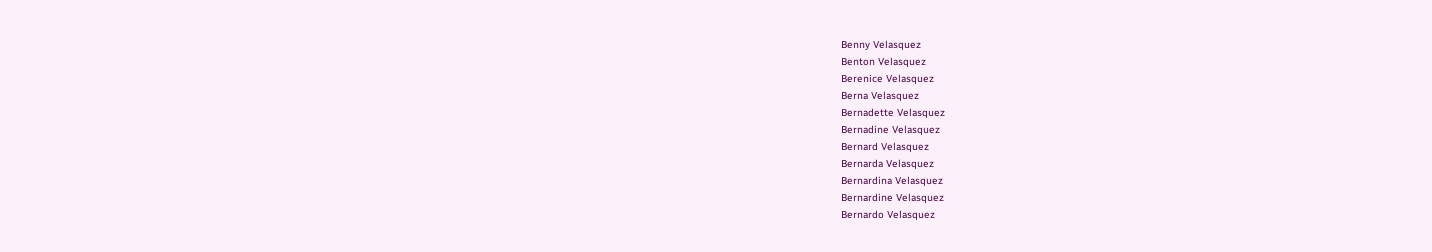Benny Velasquez
Benton Velasquez
Berenice Velasquez
Berna Velasquez
Bernadette Velasquez
Bernadine Velasquez
Bernard Velasquez
Bernarda Velasquez
Bernardina Velasquez
Bernardine Velasquez
Bernardo Velasquez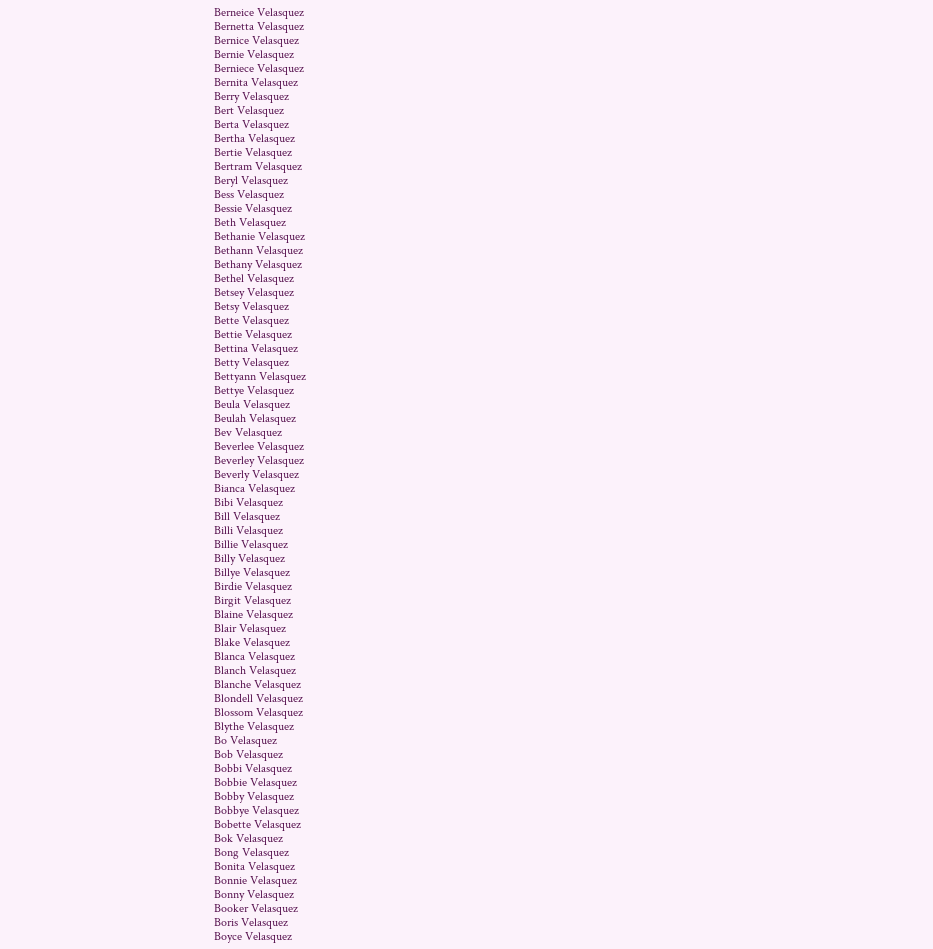Berneice Velasquez
Bernetta Velasquez
Bernice Velasquez
Bernie Velasquez
Berniece Velasquez
Bernita Velasquez
Berry Velasquez
Bert Velasquez
Berta Velasquez
Bertha Velasquez
Bertie Velasquez
Bertram Velasquez
Beryl Velasquez
Bess Velasquez
Bessie Velasquez
Beth Velasquez
Bethanie Velasquez
Bethann Velasquez
Bethany Velasquez
Bethel Velasquez
Betsey Velasquez
Betsy Velasquez
Bette Velasquez
Bettie Velasquez
Bettina Velasquez
Betty Velasquez
Bettyann Velasquez
Bettye Velasquez
Beula Velasquez
Beulah Velasquez
Bev Velasquez
Beverlee Velasquez
Beverley Velasquez
Beverly Velasquez
Bianca Velasquez
Bibi Velasquez
Bill Velasquez
Billi Velasquez
Billie Velasquez
Billy Velasquez
Billye Velasquez
Birdie Velasquez
Birgit Velasquez
Blaine Velasquez
Blair Velasquez
Blake Velasquez
Blanca Velasquez
Blanch Velasquez
Blanche Velasquez
Blondell Velasquez
Blossom Velasquez
Blythe Velasquez
Bo Velasquez
Bob Velasquez
Bobbi Velasquez
Bobbie Velasquez
Bobby Velasquez
Bobbye Velasquez
Bobette Velasquez
Bok Velasquez
Bong Velasquez
Bonita Velasquez
Bonnie Velasquez
Bonny Velasquez
Booker Velasquez
Boris Velasquez
Boyce Velasquez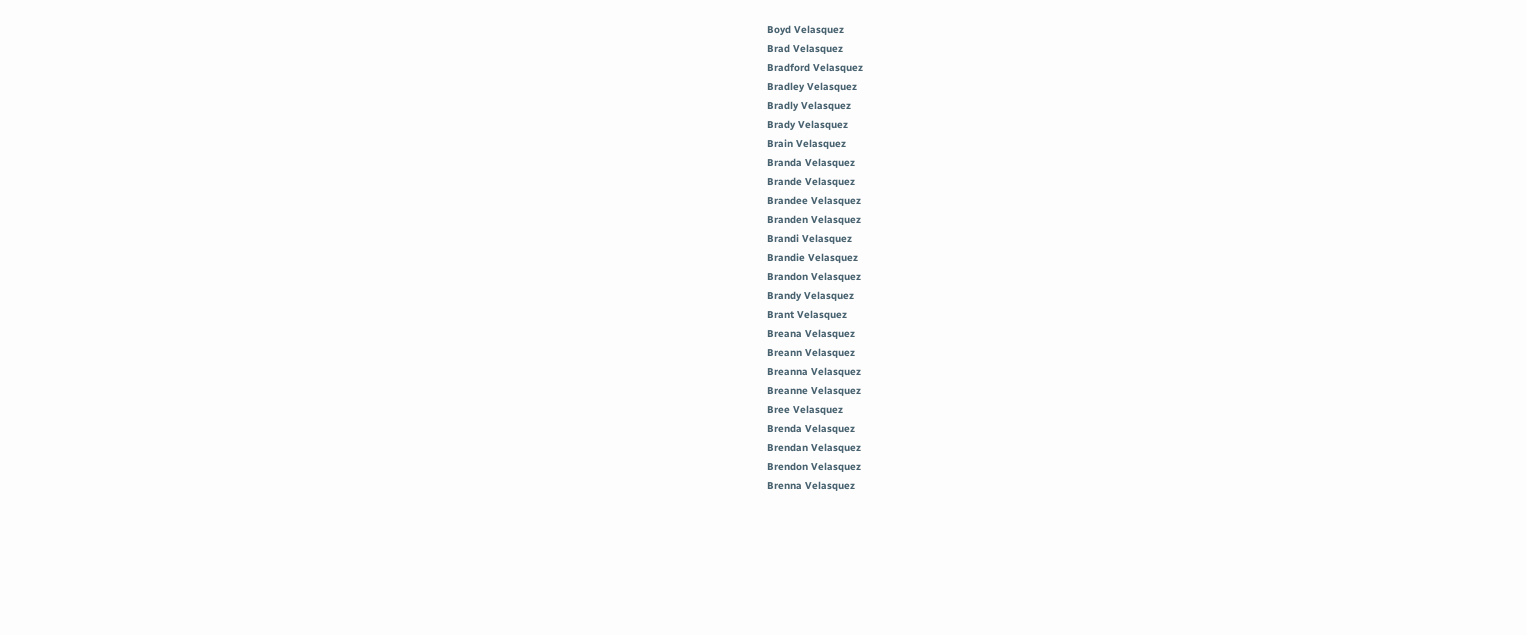Boyd Velasquez
Brad Velasquez
Bradford Velasquez
Bradley Velasquez
Bradly Velasquez
Brady Velasquez
Brain Velasquez
Branda Velasquez
Brande Velasquez
Brandee Velasquez
Branden Velasquez
Brandi Velasquez
Brandie Velasquez
Brandon Velasquez
Brandy Velasquez
Brant Velasquez
Breana Velasquez
Breann Velasquez
Breanna Velasquez
Breanne Velasquez
Bree Velasquez
Brenda Velasquez
Brendan Velasquez
Brendon Velasquez
Brenna Velasquez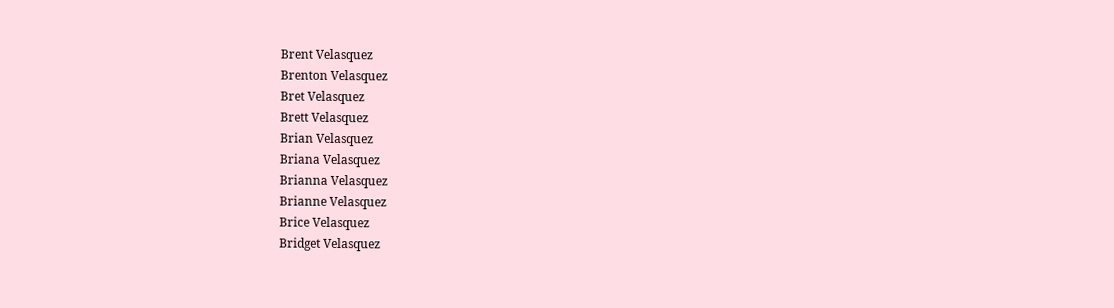Brent Velasquez
Brenton Velasquez
Bret Velasquez
Brett Velasquez
Brian Velasquez
Briana Velasquez
Brianna Velasquez
Brianne Velasquez
Brice Velasquez
Bridget Velasquez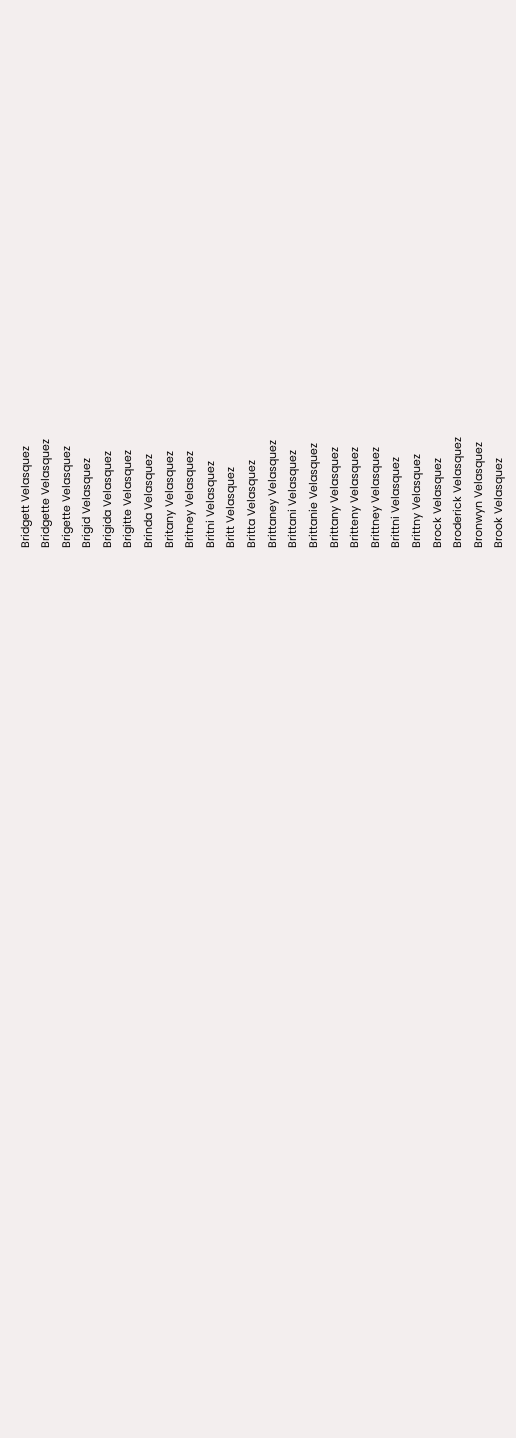Bridgett Velasquez
Bridgette Velasquez
Brigette Velasquez
Brigid Velasquez
Brigida Velasquez
Brigitte Velasquez
Brinda Velasquez
Britany Velasquez
Britney Velasquez
Britni Velasquez
Britt Velasquez
Britta Velasquez
Brittaney Velasquez
Brittani Velasquez
Brittanie Velasquez
Brittany Velasquez
Britteny Velasquez
Brittney Velasquez
Brittni Velasquez
Brittny Velasquez
Brock Velasquez
Broderick Velasquez
Bronwyn Velasquez
Brook Velasquez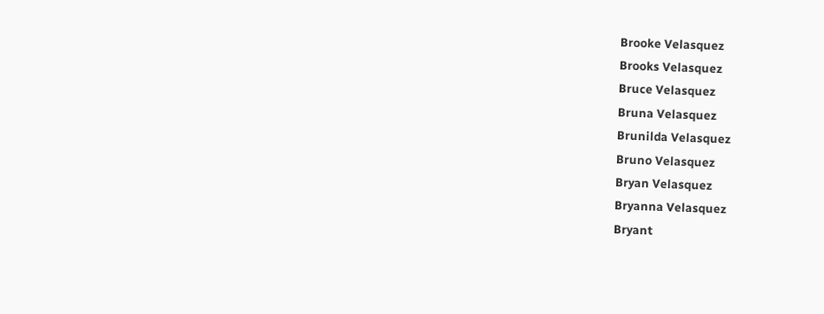Brooke Velasquez
Brooks Velasquez
Bruce Velasquez
Bruna Velasquez
Brunilda Velasquez
Bruno Velasquez
Bryan Velasquez
Bryanna Velasquez
Bryant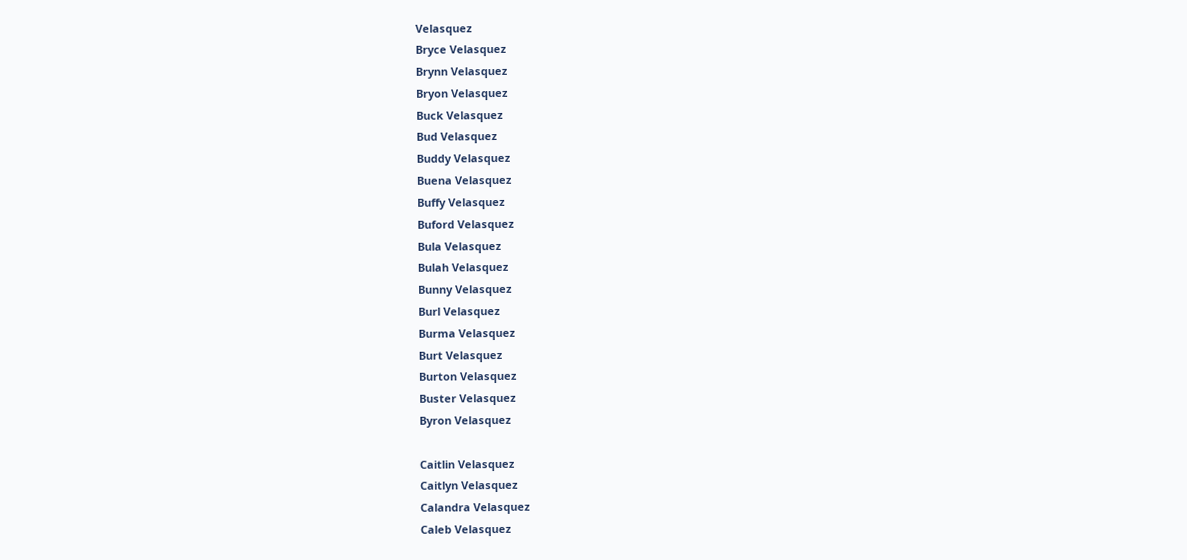Velasquez
Bryce Velasquez
Brynn Velasquez
Bryon Velasquez
Buck Velasquez
Bud Velasquez
Buddy Velasquez
Buena Velasquez
Buffy Velasquez
Buford Velasquez
Bula Velasquez
Bulah Velasquez
Bunny Velasquez
Burl Velasquez
Burma Velasquez
Burt Velasquez
Burton Velasquez
Buster Velasquez
Byron Velasquez

Caitlin Velasquez
Caitlyn Velasquez
Calandra Velasquez
Caleb Velasquez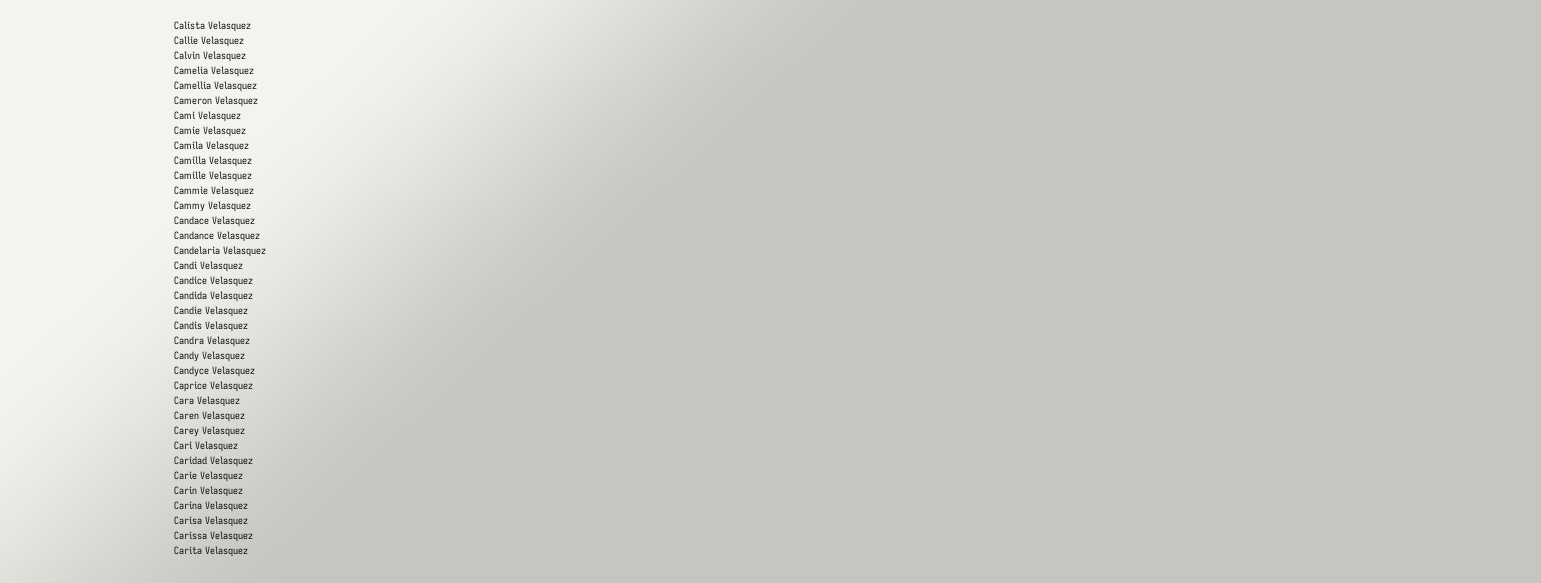Calista Velasquez
Callie Velasquez
Calvin Velasquez
Camelia Velasquez
Camellia Velasquez
Cameron Velasquez
Cami Velasquez
Camie Velasquez
Camila Velasquez
Camilla Velasquez
Camille Velasquez
Cammie Velasquez
Cammy Velasquez
Candace Velasquez
Candance Velasquez
Candelaria Velasquez
Candi Velasquez
Candice Velasquez
Candida Velasquez
Candie Velasquez
Candis Velasquez
Candra Velasquez
Candy Velasquez
Candyce Velasquez
Caprice Velasquez
Cara Velasquez
Caren Velasquez
Carey Velasquez
Cari Velasquez
Caridad Velasquez
Carie Velasquez
Carin Velasquez
Carina Velasquez
Carisa Velasquez
Carissa Velasquez
Carita Velasquez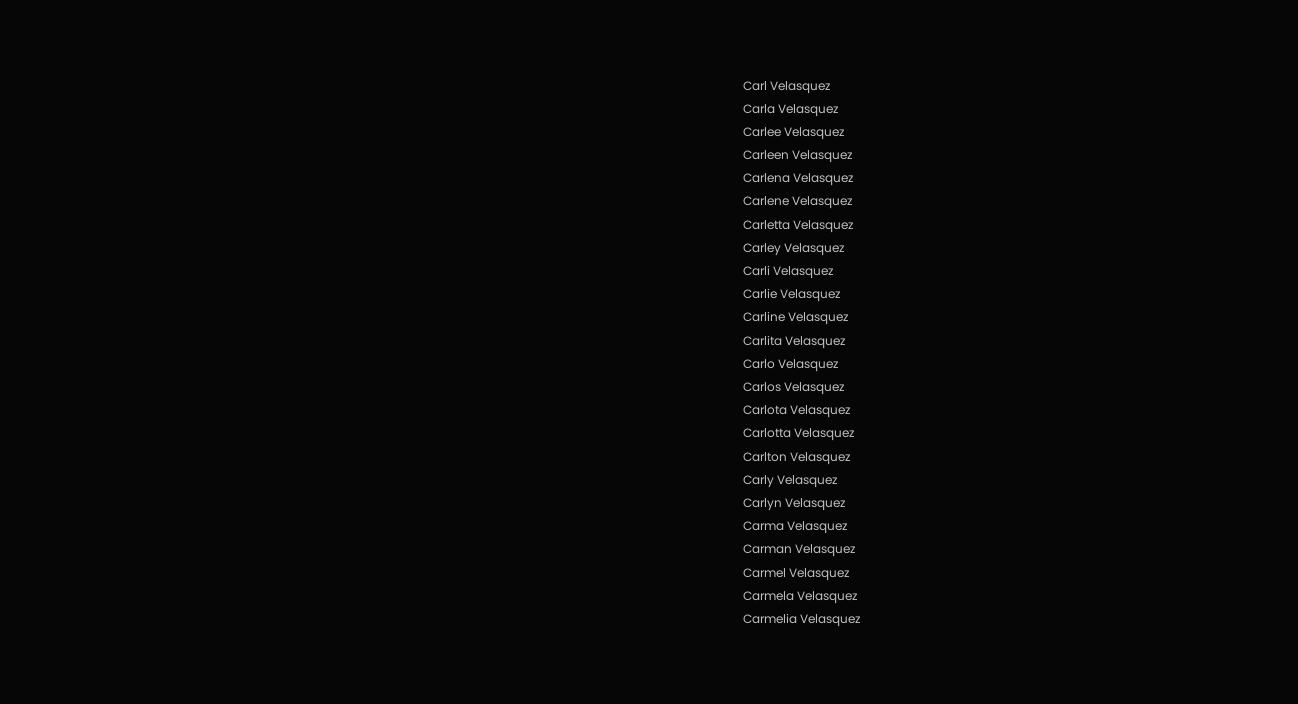Carl Velasquez
Carla Velasquez
Carlee Velasquez
Carleen Velasquez
Carlena Velasquez
Carlene Velasquez
Carletta Velasquez
Carley Velasquez
Carli Velasquez
Carlie Velasquez
Carline Velasquez
Carlita Velasquez
Carlo Velasquez
Carlos Velasquez
Carlota Velasquez
Carlotta Velasquez
Carlton Velasquez
Carly Velasquez
Carlyn Velasquez
Carma Velasquez
Carman Velasquez
Carmel Velasquez
Carmela Velasquez
Carmelia Velasquez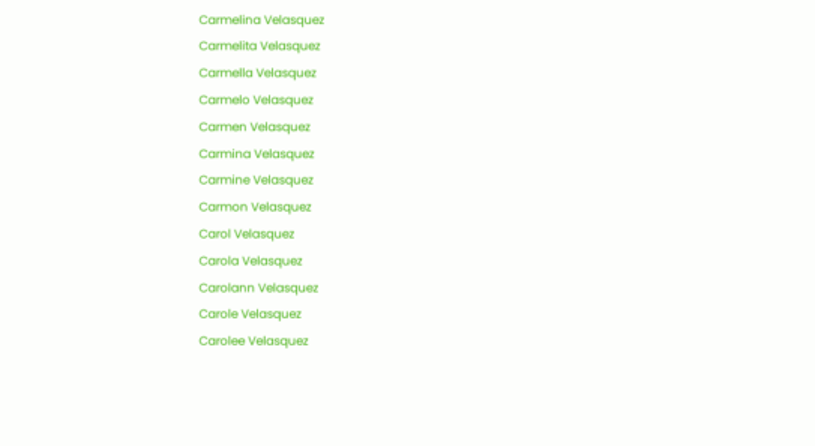Carmelina Velasquez
Carmelita Velasquez
Carmella Velasquez
Carmelo Velasquez
Carmen Velasquez
Carmina Velasquez
Carmine Velasquez
Carmon Velasquez
Carol Velasquez
Carola Velasquez
Carolann Velasquez
Carole Velasquez
Carolee Velasquez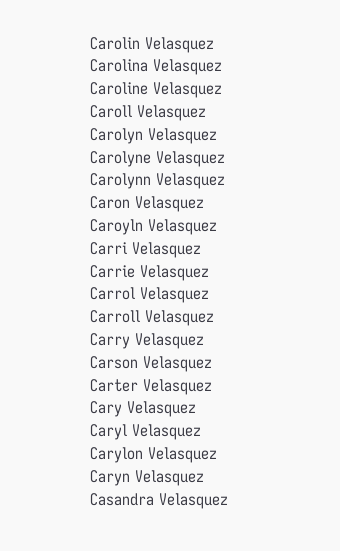Carolin Velasquez
Carolina Velasquez
Caroline Velasquez
Caroll Velasquez
Carolyn Velasquez
Carolyne Velasquez
Carolynn Velasquez
Caron Velasquez
Caroyln Velasquez
Carri Velasquez
Carrie Velasquez
Carrol Velasquez
Carroll Velasquez
Carry Velasquez
Carson Velasquez
Carter Velasquez
Cary Velasquez
Caryl Velasquez
Carylon Velasquez
Caryn Velasquez
Casandra Velasquez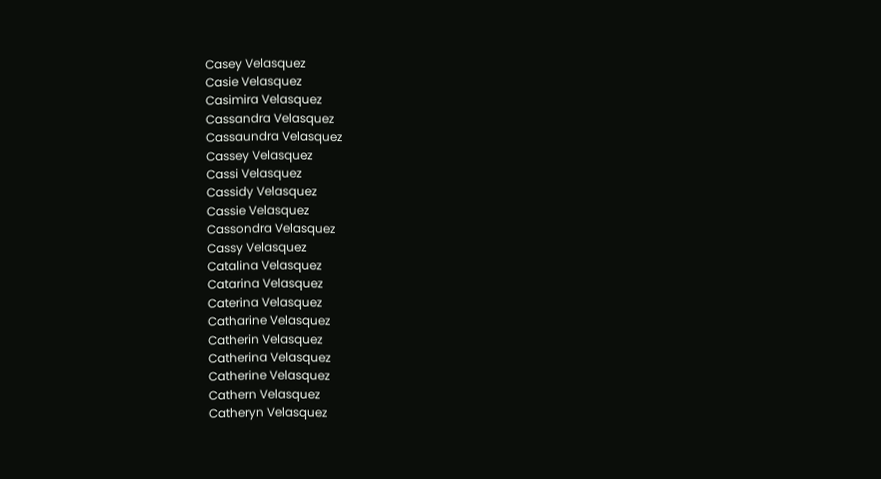Casey Velasquez
Casie Velasquez
Casimira Velasquez
Cassandra Velasquez
Cassaundra Velasquez
Cassey Velasquez
Cassi Velasquez
Cassidy Velasquez
Cassie Velasquez
Cassondra Velasquez
Cassy Velasquez
Catalina Velasquez
Catarina Velasquez
Caterina Velasquez
Catharine Velasquez
Catherin Velasquez
Catherina Velasquez
Catherine Velasquez
Cathern Velasquez
Catheryn Velasquez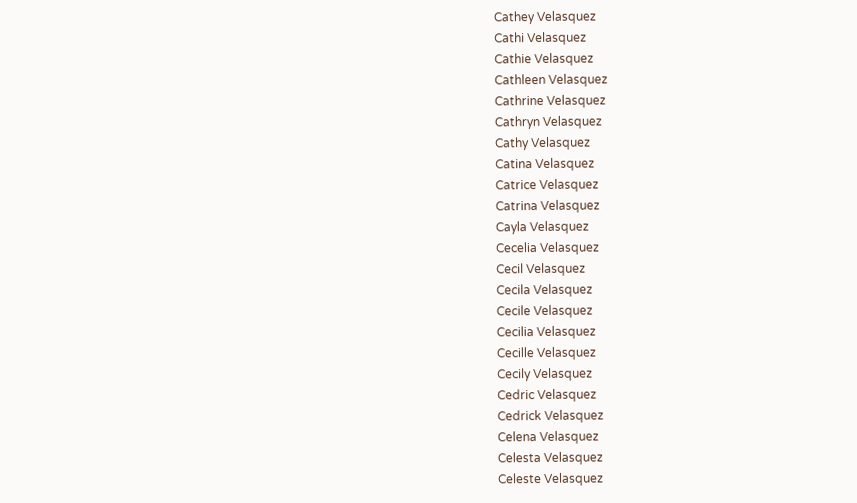Cathey Velasquez
Cathi Velasquez
Cathie Velasquez
Cathleen Velasquez
Cathrine Velasquez
Cathryn Velasquez
Cathy Velasquez
Catina Velasquez
Catrice Velasquez
Catrina Velasquez
Cayla Velasquez
Cecelia Velasquez
Cecil Velasquez
Cecila Velasquez
Cecile Velasquez
Cecilia Velasquez
Cecille Velasquez
Cecily Velasquez
Cedric Velasquez
Cedrick Velasquez
Celena Velasquez
Celesta Velasquez
Celeste Velasquez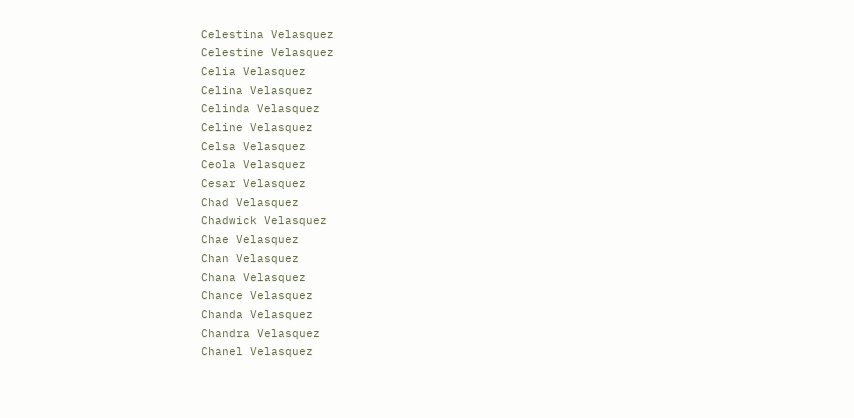Celestina Velasquez
Celestine Velasquez
Celia Velasquez
Celina Velasquez
Celinda Velasquez
Celine Velasquez
Celsa Velasquez
Ceola Velasquez
Cesar Velasquez
Chad Velasquez
Chadwick Velasquez
Chae Velasquez
Chan Velasquez
Chana Velasquez
Chance Velasquez
Chanda Velasquez
Chandra Velasquez
Chanel Velasquez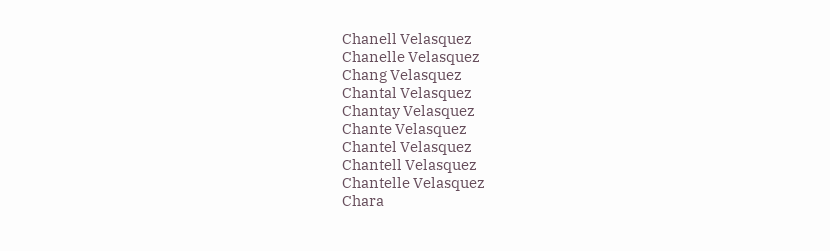Chanell Velasquez
Chanelle Velasquez
Chang Velasquez
Chantal Velasquez
Chantay Velasquez
Chante Velasquez
Chantel Velasquez
Chantell Velasquez
Chantelle Velasquez
Chara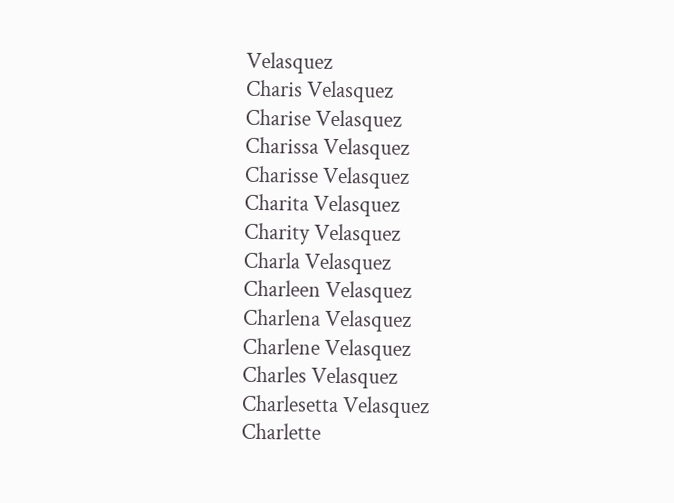Velasquez
Charis Velasquez
Charise Velasquez
Charissa Velasquez
Charisse Velasquez
Charita Velasquez
Charity Velasquez
Charla Velasquez
Charleen Velasquez
Charlena Velasquez
Charlene Velasquez
Charles Velasquez
Charlesetta Velasquez
Charlette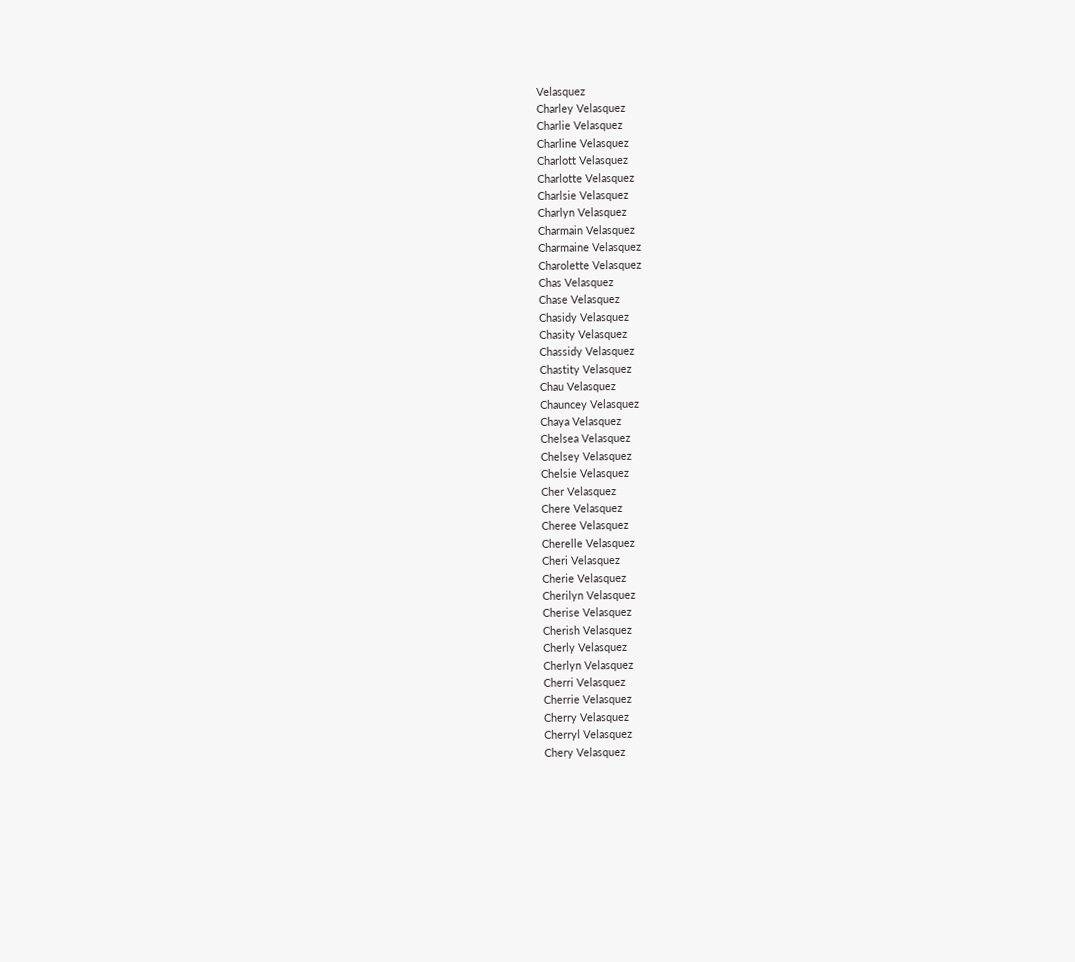Velasquez
Charley Velasquez
Charlie Velasquez
Charline Velasquez
Charlott Velasquez
Charlotte Velasquez
Charlsie Velasquez
Charlyn Velasquez
Charmain Velasquez
Charmaine Velasquez
Charolette Velasquez
Chas Velasquez
Chase Velasquez
Chasidy Velasquez
Chasity Velasquez
Chassidy Velasquez
Chastity Velasquez
Chau Velasquez
Chauncey Velasquez
Chaya Velasquez
Chelsea Velasquez
Chelsey Velasquez
Chelsie Velasquez
Cher Velasquez
Chere Velasquez
Cheree Velasquez
Cherelle Velasquez
Cheri Velasquez
Cherie Velasquez
Cherilyn Velasquez
Cherise Velasquez
Cherish Velasquez
Cherly Velasquez
Cherlyn Velasquez
Cherri Velasquez
Cherrie Velasquez
Cherry Velasquez
Cherryl Velasquez
Chery Velasquez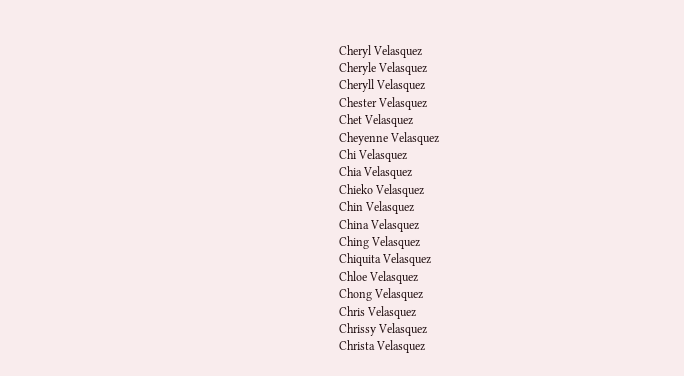Cheryl Velasquez
Cheryle Velasquez
Cheryll Velasquez
Chester Velasquez
Chet Velasquez
Cheyenne Velasquez
Chi Velasquez
Chia Velasquez
Chieko Velasquez
Chin Velasquez
China Velasquez
Ching Velasquez
Chiquita Velasquez
Chloe Velasquez
Chong Velasquez
Chris Velasquez
Chrissy Velasquez
Christa Velasquez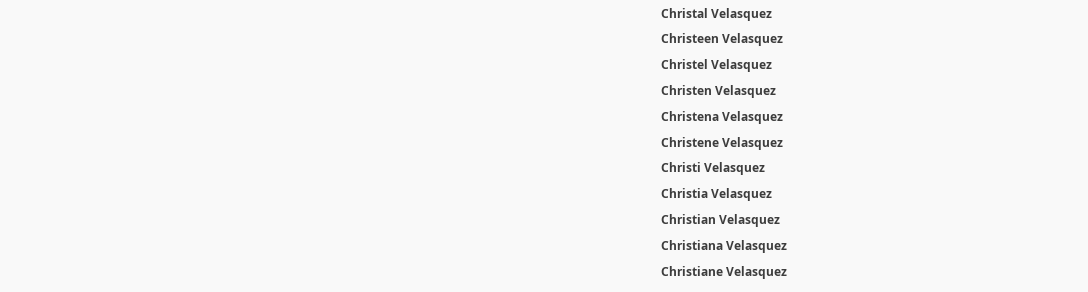Christal Velasquez
Christeen Velasquez
Christel Velasquez
Christen Velasquez
Christena Velasquez
Christene Velasquez
Christi Velasquez
Christia Velasquez
Christian Velasquez
Christiana Velasquez
Christiane Velasquez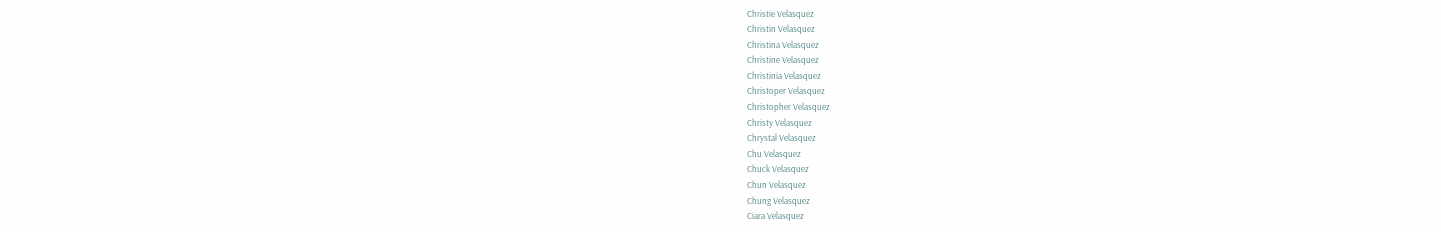Christie Velasquez
Christin Velasquez
Christina Velasquez
Christine Velasquez
Christinia Velasquez
Christoper Velasquez
Christopher Velasquez
Christy Velasquez
Chrystal Velasquez
Chu Velasquez
Chuck Velasquez
Chun Velasquez
Chung Velasquez
Ciara Velasquez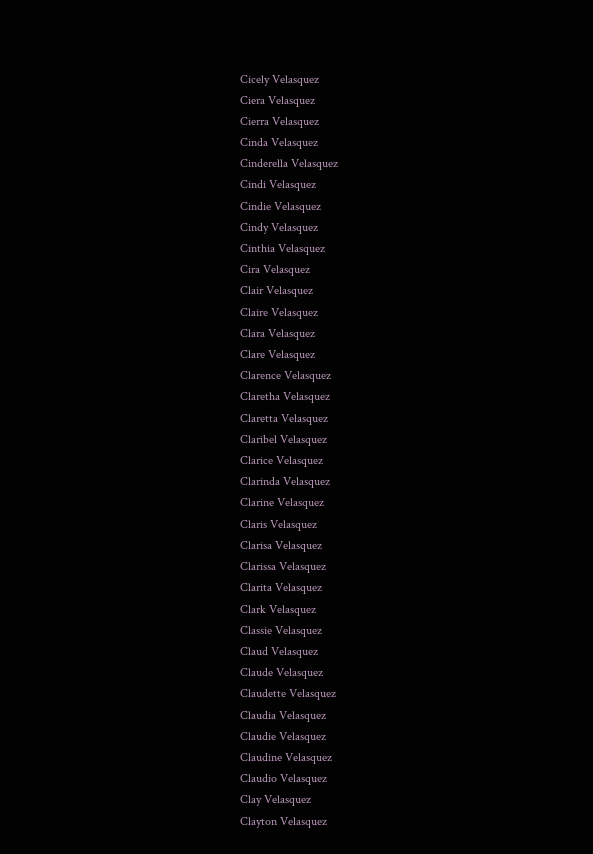Cicely Velasquez
Ciera Velasquez
Cierra Velasquez
Cinda Velasquez
Cinderella Velasquez
Cindi Velasquez
Cindie Velasquez
Cindy Velasquez
Cinthia Velasquez
Cira Velasquez
Clair Velasquez
Claire Velasquez
Clara Velasquez
Clare Velasquez
Clarence Velasquez
Claretha Velasquez
Claretta Velasquez
Claribel Velasquez
Clarice Velasquez
Clarinda Velasquez
Clarine Velasquez
Claris Velasquez
Clarisa Velasquez
Clarissa Velasquez
Clarita Velasquez
Clark Velasquez
Classie Velasquez
Claud Velasquez
Claude Velasquez
Claudette Velasquez
Claudia Velasquez
Claudie Velasquez
Claudine Velasquez
Claudio Velasquez
Clay Velasquez
Clayton Velasquez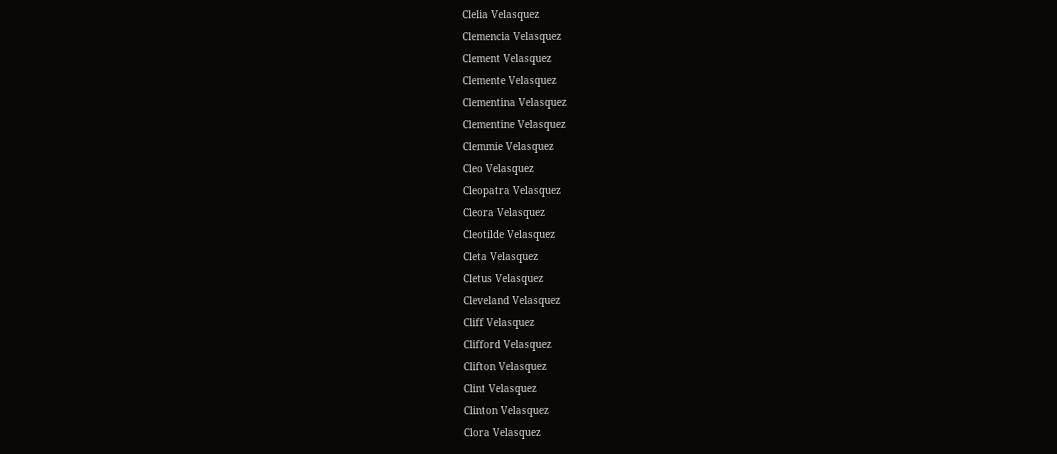Clelia Velasquez
Clemencia Velasquez
Clement Velasquez
Clemente Velasquez
Clementina Velasquez
Clementine Velasquez
Clemmie Velasquez
Cleo Velasquez
Cleopatra Velasquez
Cleora Velasquez
Cleotilde Velasquez
Cleta Velasquez
Cletus Velasquez
Cleveland Velasquez
Cliff Velasquez
Clifford Velasquez
Clifton Velasquez
Clint Velasquez
Clinton Velasquez
Clora Velasquez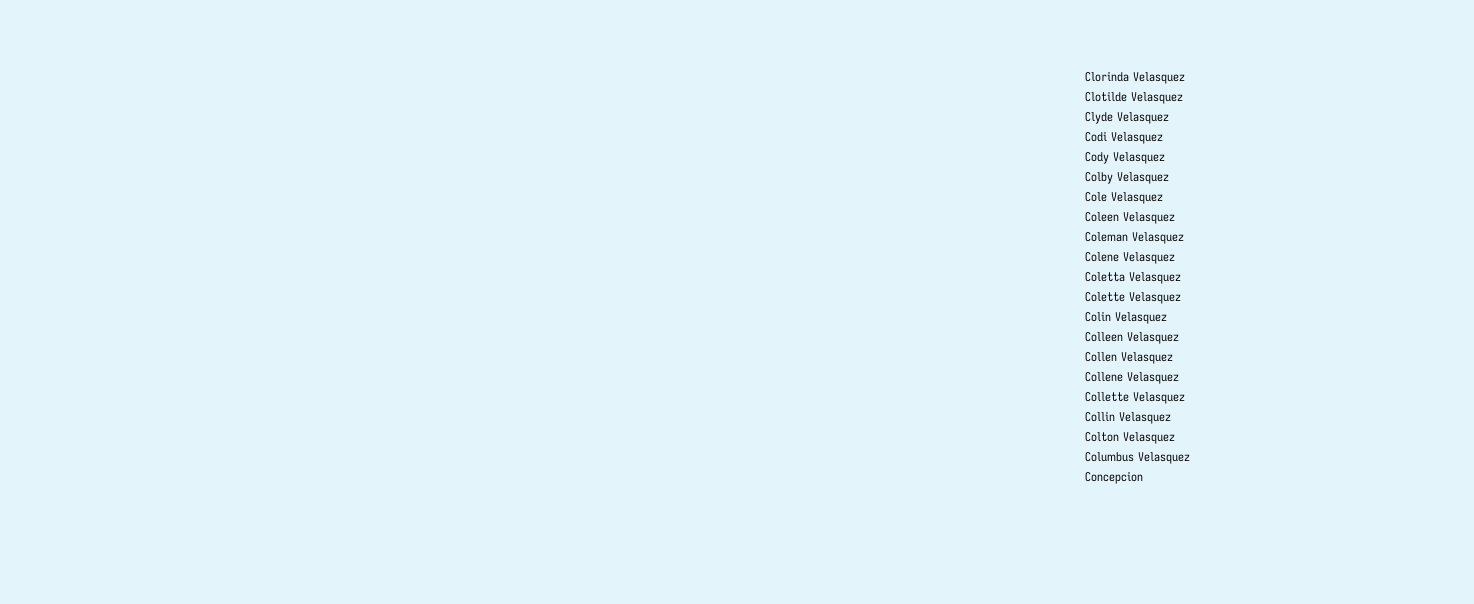Clorinda Velasquez
Clotilde Velasquez
Clyde Velasquez
Codi Velasquez
Cody Velasquez
Colby Velasquez
Cole Velasquez
Coleen Velasquez
Coleman Velasquez
Colene Velasquez
Coletta Velasquez
Colette Velasquez
Colin Velasquez
Colleen Velasquez
Collen Velasquez
Collene Velasquez
Collette Velasquez
Collin Velasquez
Colton Velasquez
Columbus Velasquez
Concepcion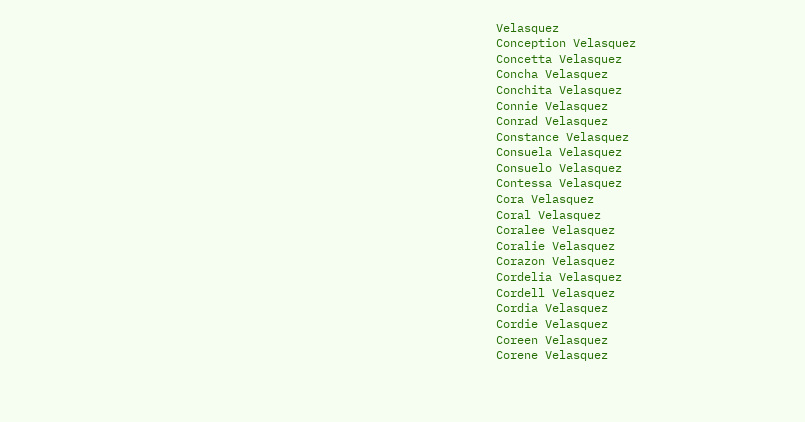Velasquez
Conception Velasquez
Concetta Velasquez
Concha Velasquez
Conchita Velasquez
Connie Velasquez
Conrad Velasquez
Constance Velasquez
Consuela Velasquez
Consuelo Velasquez
Contessa Velasquez
Cora Velasquez
Coral Velasquez
Coralee Velasquez
Coralie Velasquez
Corazon Velasquez
Cordelia Velasquez
Cordell Velasquez
Cordia Velasquez
Cordie Velasquez
Coreen Velasquez
Corene Velasquez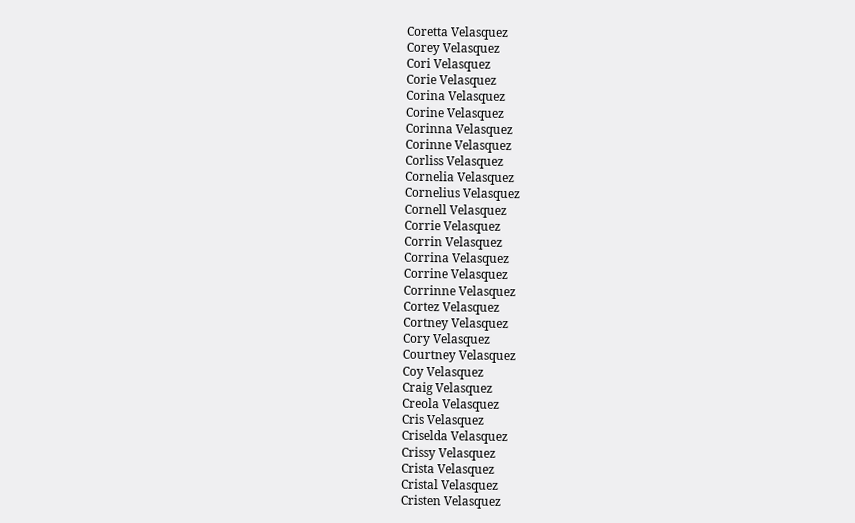Coretta Velasquez
Corey Velasquez
Cori Velasquez
Corie Velasquez
Corina Velasquez
Corine Velasquez
Corinna Velasquez
Corinne Velasquez
Corliss Velasquez
Cornelia Velasquez
Cornelius Velasquez
Cornell Velasquez
Corrie Velasquez
Corrin Velasquez
Corrina Velasquez
Corrine Velasquez
Corrinne Velasquez
Cortez Velasquez
Cortney Velasquez
Cory Velasquez
Courtney Velasquez
Coy Velasquez
Craig Velasquez
Creola Velasquez
Cris Velasquez
Criselda Velasquez
Crissy Velasquez
Crista Velasquez
Cristal Velasquez
Cristen Velasquez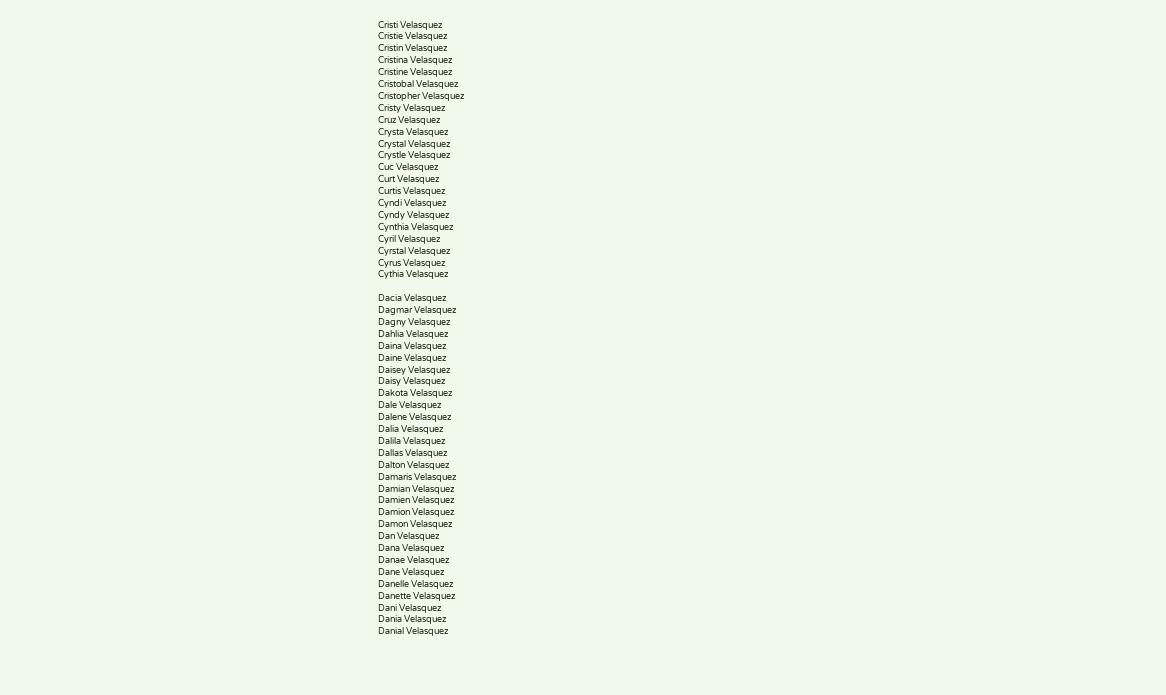Cristi Velasquez
Cristie Velasquez
Cristin Velasquez
Cristina Velasquez
Cristine Velasquez
Cristobal Velasquez
Cristopher Velasquez
Cristy Velasquez
Cruz Velasquez
Crysta Velasquez
Crystal Velasquez
Crystle Velasquez
Cuc Velasquez
Curt Velasquez
Curtis Velasquez
Cyndi Velasquez
Cyndy Velasquez
Cynthia Velasquez
Cyril Velasquez
Cyrstal Velasquez
Cyrus Velasquez
Cythia Velasquez

Dacia Velasquez
Dagmar Velasquez
Dagny Velasquez
Dahlia Velasquez
Daina Velasquez
Daine Velasquez
Daisey Velasquez
Daisy Velasquez
Dakota Velasquez
Dale Velasquez
Dalene Velasquez
Dalia Velasquez
Dalila Velasquez
Dallas Velasquez
Dalton Velasquez
Damaris Velasquez
Damian Velasquez
Damien Velasquez
Damion Velasquez
Damon Velasquez
Dan Velasquez
Dana Velasquez
Danae Velasquez
Dane Velasquez
Danelle Velasquez
Danette Velasquez
Dani Velasquez
Dania Velasquez
Danial Velasquez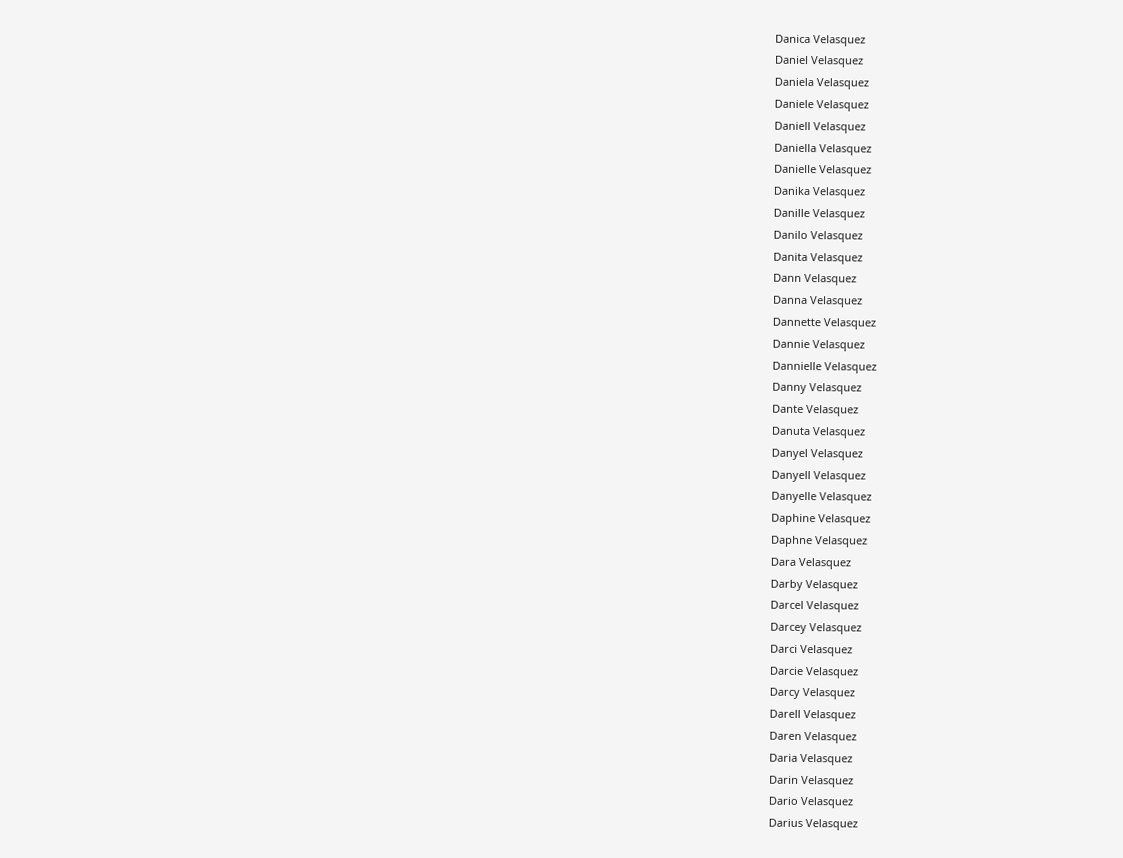Danica Velasquez
Daniel Velasquez
Daniela Velasquez
Daniele Velasquez
Daniell Velasquez
Daniella Velasquez
Danielle Velasquez
Danika Velasquez
Danille Velasquez
Danilo Velasquez
Danita Velasquez
Dann Velasquez
Danna Velasquez
Dannette Velasquez
Dannie Velasquez
Dannielle Velasquez
Danny Velasquez
Dante Velasquez
Danuta Velasquez
Danyel Velasquez
Danyell Velasquez
Danyelle Velasquez
Daphine Velasquez
Daphne Velasquez
Dara Velasquez
Darby Velasquez
Darcel Velasquez
Darcey Velasquez
Darci Velasquez
Darcie Velasquez
Darcy Velasquez
Darell Velasquez
Daren Velasquez
Daria Velasquez
Darin Velasquez
Dario Velasquez
Darius Velasquez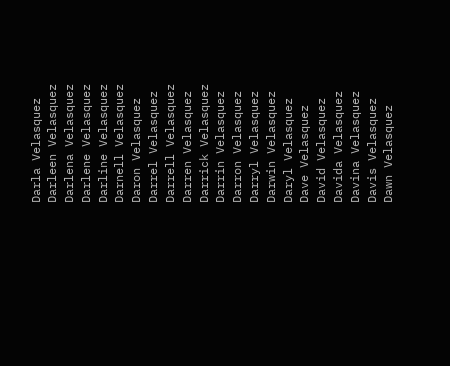Darla Velasquez
Darleen Velasquez
Darlena Velasquez
Darlene Velasquez
Darline Velasquez
Darnell Velasquez
Daron Velasquez
Darrel Velasquez
Darrell Velasquez
Darren Velasquez
Darrick Velasquez
Darrin Velasquez
Darron Velasquez
Darryl Velasquez
Darwin Velasquez
Daryl Velasquez
Dave Velasquez
David Velasquez
Davida Velasquez
Davina Velasquez
Davis Velasquez
Dawn Velasquez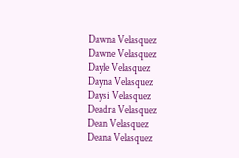Dawna Velasquez
Dawne Velasquez
Dayle Velasquez
Dayna Velasquez
Daysi Velasquez
Deadra Velasquez
Dean Velasquez
Deana Velasquez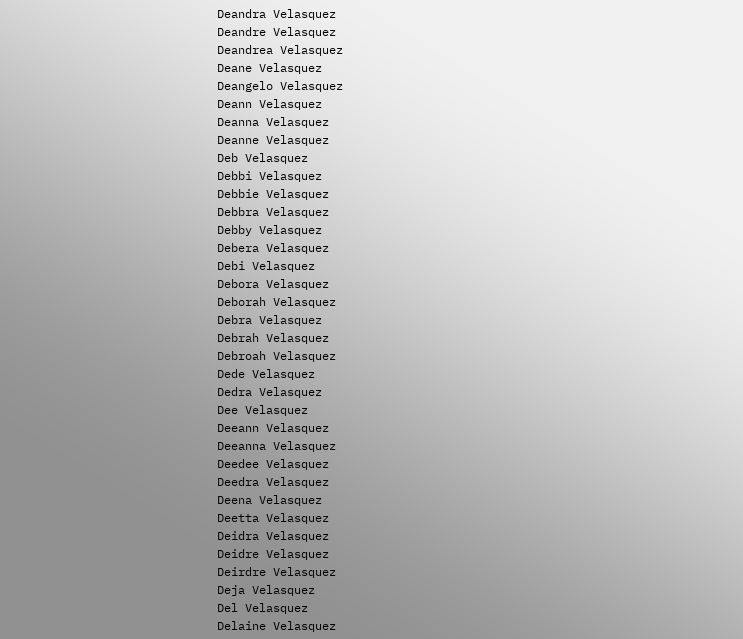Deandra Velasquez
Deandre Velasquez
Deandrea Velasquez
Deane Velasquez
Deangelo Velasquez
Deann Velasquez
Deanna Velasquez
Deanne Velasquez
Deb Velasquez
Debbi Velasquez
Debbie Velasquez
Debbra Velasquez
Debby Velasquez
Debera Velasquez
Debi Velasquez
Debora Velasquez
Deborah Velasquez
Debra Velasquez
Debrah Velasquez
Debroah Velasquez
Dede Velasquez
Dedra Velasquez
Dee Velasquez
Deeann Velasquez
Deeanna Velasquez
Deedee Velasquez
Deedra Velasquez
Deena Velasquez
Deetta Velasquez
Deidra Velasquez
Deidre Velasquez
Deirdre Velasquez
Deja Velasquez
Del Velasquez
Delaine Velasquez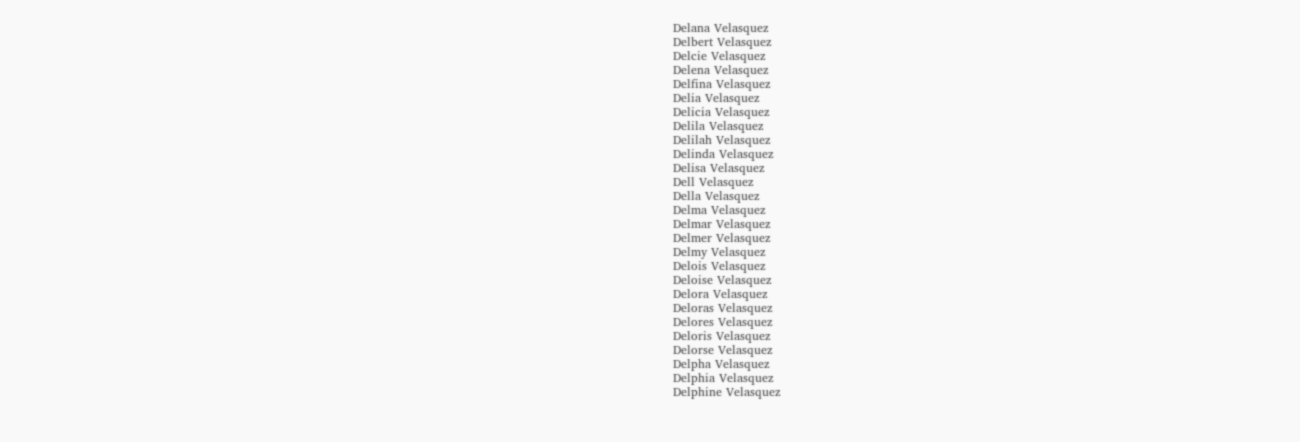Delana Velasquez
Delbert Velasquez
Delcie Velasquez
Delena Velasquez
Delfina Velasquez
Delia Velasquez
Delicia Velasquez
Delila Velasquez
Delilah Velasquez
Delinda Velasquez
Delisa Velasquez
Dell Velasquez
Della Velasquez
Delma Velasquez
Delmar Velasquez
Delmer Velasquez
Delmy Velasquez
Delois Velasquez
Deloise Velasquez
Delora Velasquez
Deloras Velasquez
Delores Velasquez
Deloris Velasquez
Delorse Velasquez
Delpha Velasquez
Delphia Velasquez
Delphine Velasquez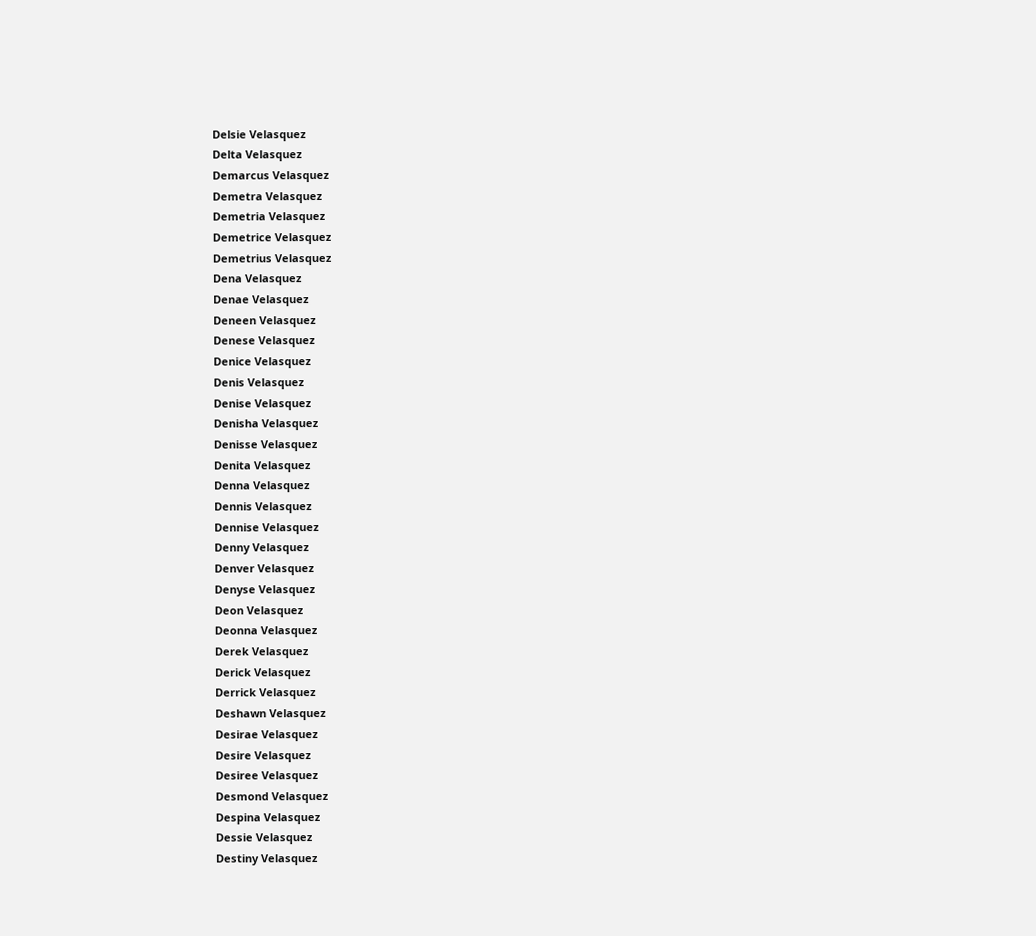Delsie Velasquez
Delta Velasquez
Demarcus Velasquez
Demetra Velasquez
Demetria Velasquez
Demetrice Velasquez
Demetrius Velasquez
Dena Velasquez
Denae Velasquez
Deneen Velasquez
Denese Velasquez
Denice Velasquez
Denis Velasquez
Denise Velasquez
Denisha Velasquez
Denisse Velasquez
Denita Velasquez
Denna Velasquez
Dennis Velasquez
Dennise Velasquez
Denny Velasquez
Denver Velasquez
Denyse Velasquez
Deon Velasquez
Deonna Velasquez
Derek Velasquez
Derick Velasquez
Derrick Velasquez
Deshawn Velasquez
Desirae Velasquez
Desire Velasquez
Desiree Velasquez
Desmond Velasquez
Despina Velasquez
Dessie Velasquez
Destiny Velasquez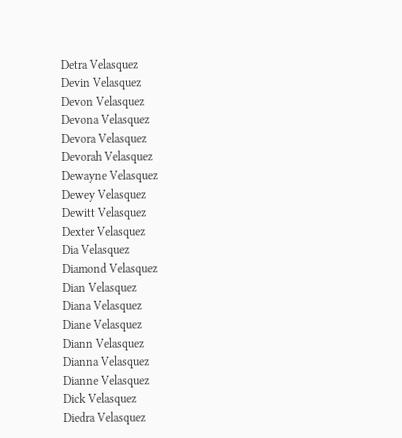Detra Velasquez
Devin Velasquez
Devon Velasquez
Devona Velasquez
Devora Velasquez
Devorah Velasquez
Dewayne Velasquez
Dewey Velasquez
Dewitt Velasquez
Dexter Velasquez
Dia Velasquez
Diamond Velasquez
Dian Velasquez
Diana Velasquez
Diane Velasquez
Diann Velasquez
Dianna Velasquez
Dianne Velasquez
Dick Velasquez
Diedra Velasquez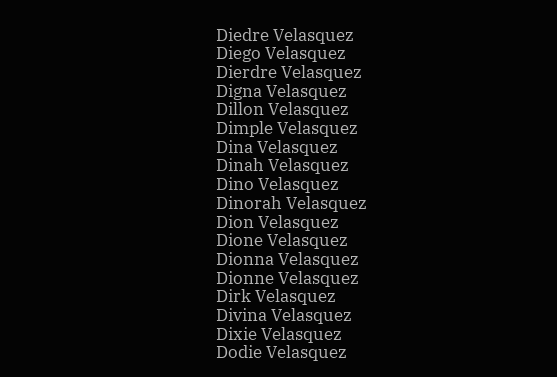Diedre Velasquez
Diego Velasquez
Dierdre Velasquez
Digna Velasquez
Dillon Velasquez
Dimple Velasquez
Dina Velasquez
Dinah Velasquez
Dino Velasquez
Dinorah Velasquez
Dion Velasquez
Dione Velasquez
Dionna Velasquez
Dionne Velasquez
Dirk Velasquez
Divina Velasquez
Dixie Velasquez
Dodie Velasquez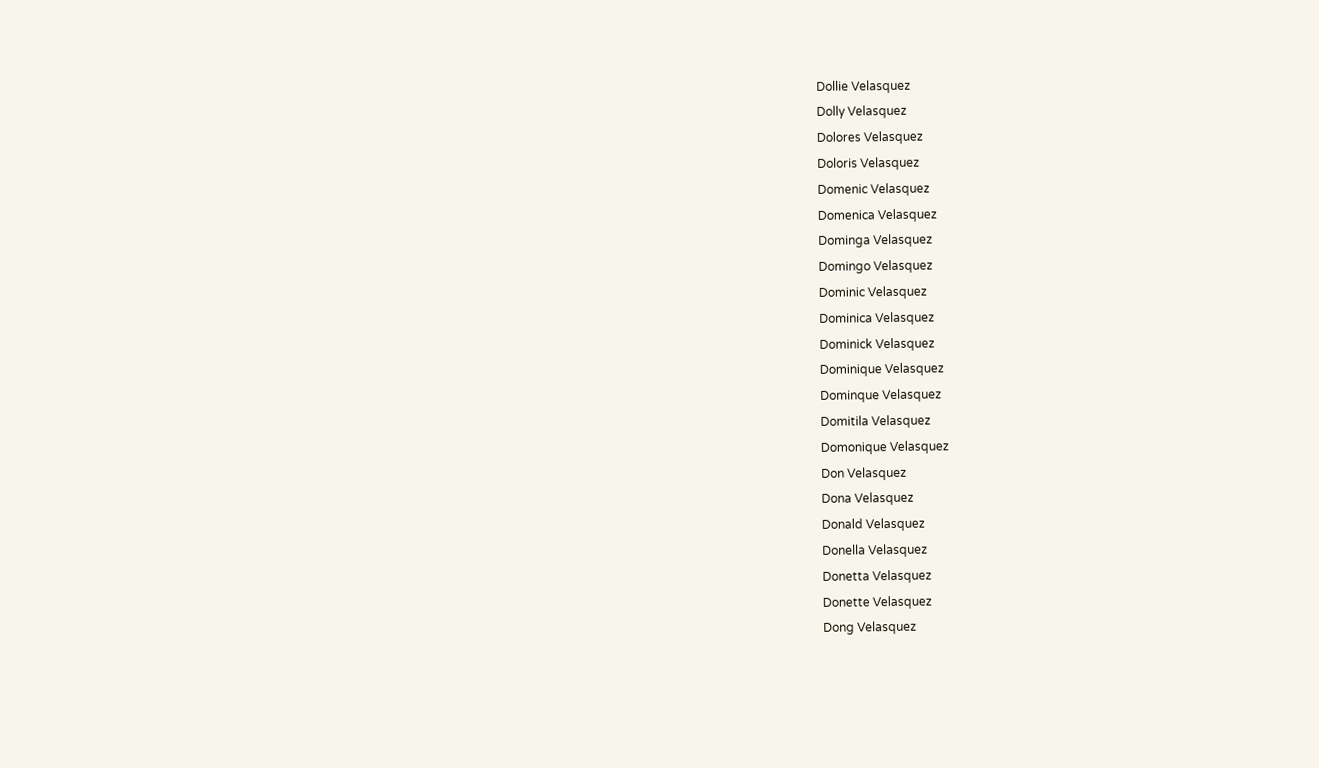Dollie Velasquez
Dolly Velasquez
Dolores Velasquez
Doloris Velasquez
Domenic Velasquez
Domenica Velasquez
Dominga Velasquez
Domingo Velasquez
Dominic Velasquez
Dominica Velasquez
Dominick Velasquez
Dominique Velasquez
Dominque Velasquez
Domitila Velasquez
Domonique Velasquez
Don Velasquez
Dona Velasquez
Donald Velasquez
Donella Velasquez
Donetta Velasquez
Donette Velasquez
Dong Velasquez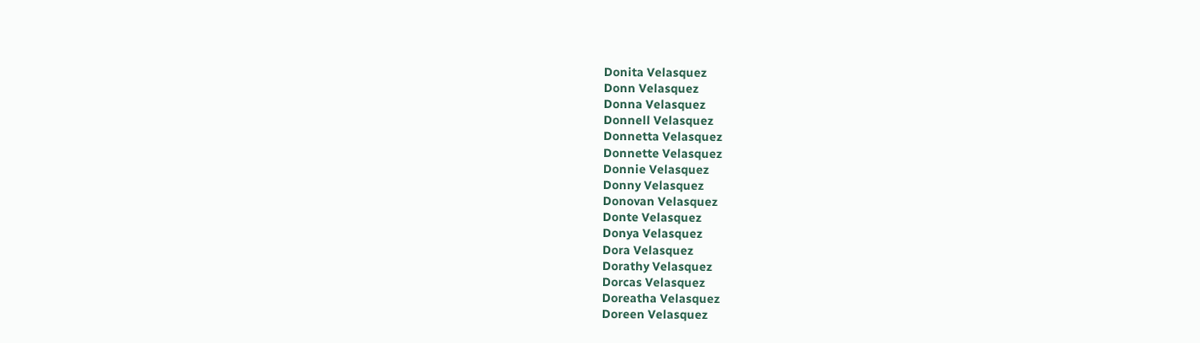Donita Velasquez
Donn Velasquez
Donna Velasquez
Donnell Velasquez
Donnetta Velasquez
Donnette Velasquez
Donnie Velasquez
Donny Velasquez
Donovan Velasquez
Donte Velasquez
Donya Velasquez
Dora Velasquez
Dorathy Velasquez
Dorcas Velasquez
Doreatha Velasquez
Doreen Velasquez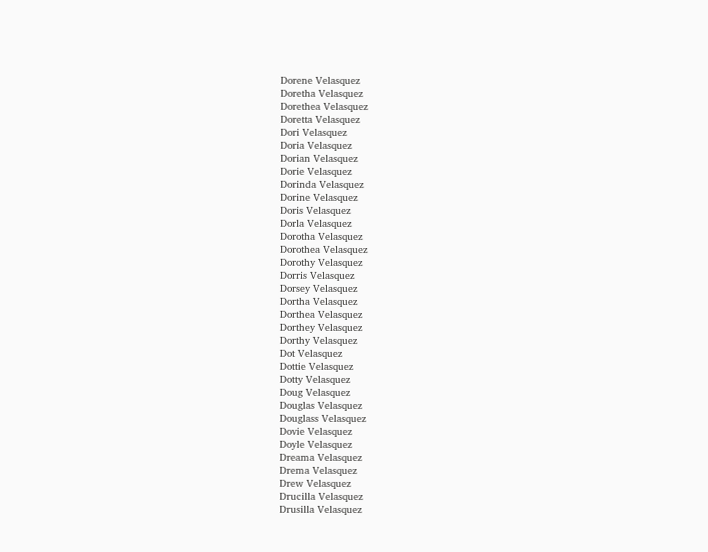Dorene Velasquez
Doretha Velasquez
Dorethea Velasquez
Doretta Velasquez
Dori Velasquez
Doria Velasquez
Dorian Velasquez
Dorie Velasquez
Dorinda Velasquez
Dorine Velasquez
Doris Velasquez
Dorla Velasquez
Dorotha Velasquez
Dorothea Velasquez
Dorothy Velasquez
Dorris Velasquez
Dorsey Velasquez
Dortha Velasquez
Dorthea Velasquez
Dorthey Velasquez
Dorthy Velasquez
Dot Velasquez
Dottie Velasquez
Dotty Velasquez
Doug Velasquez
Douglas Velasquez
Douglass Velasquez
Dovie Velasquez
Doyle Velasquez
Dreama Velasquez
Drema Velasquez
Drew Velasquez
Drucilla Velasquez
Drusilla Velasquez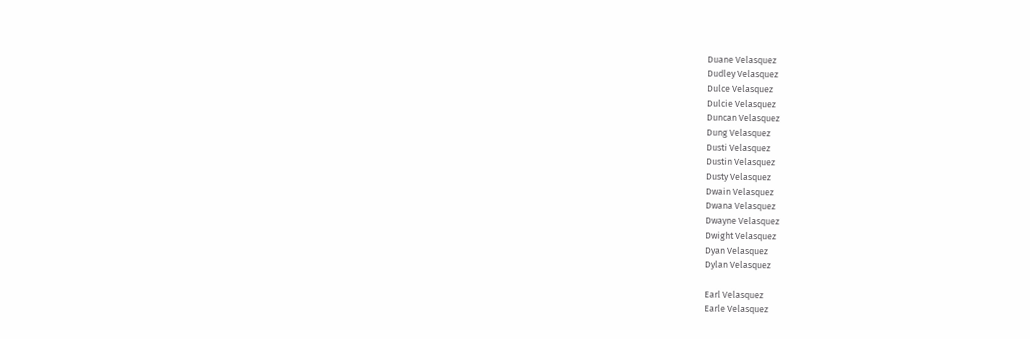Duane Velasquez
Dudley Velasquez
Dulce Velasquez
Dulcie Velasquez
Duncan Velasquez
Dung Velasquez
Dusti Velasquez
Dustin Velasquez
Dusty Velasquez
Dwain Velasquez
Dwana Velasquez
Dwayne Velasquez
Dwight Velasquez
Dyan Velasquez
Dylan Velasquez

Earl Velasquez
Earle Velasquez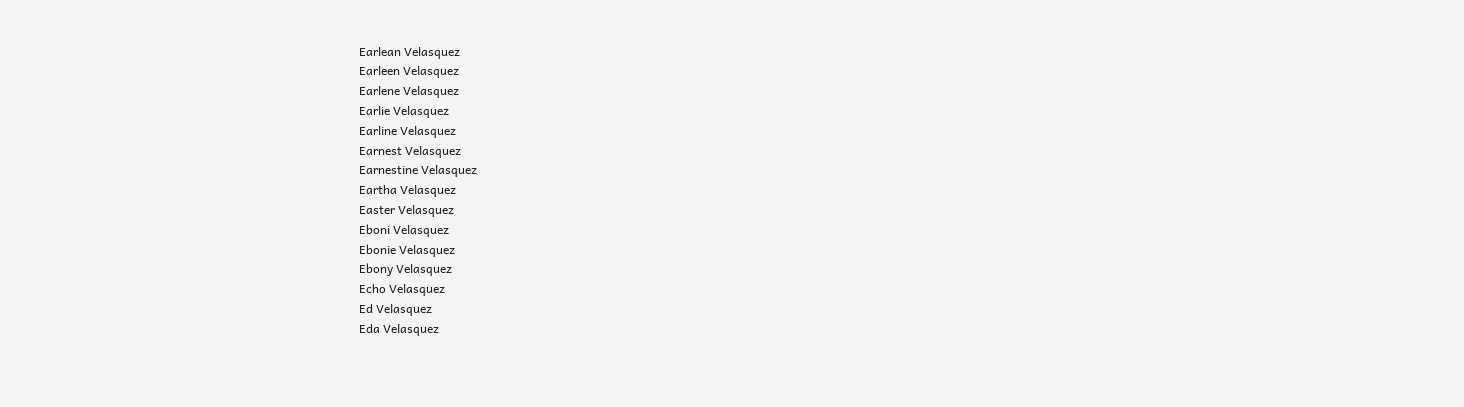Earlean Velasquez
Earleen Velasquez
Earlene Velasquez
Earlie Velasquez
Earline Velasquez
Earnest Velasquez
Earnestine Velasquez
Eartha Velasquez
Easter Velasquez
Eboni Velasquez
Ebonie Velasquez
Ebony Velasquez
Echo Velasquez
Ed Velasquez
Eda Velasquez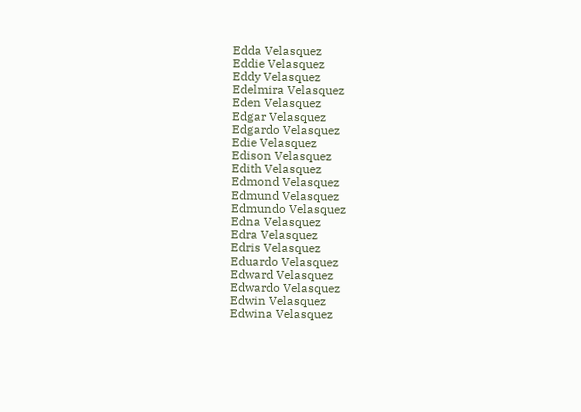Edda Velasquez
Eddie Velasquez
Eddy Velasquez
Edelmira Velasquez
Eden Velasquez
Edgar Velasquez
Edgardo Velasquez
Edie Velasquez
Edison Velasquez
Edith Velasquez
Edmond Velasquez
Edmund Velasquez
Edmundo Velasquez
Edna Velasquez
Edra Velasquez
Edris Velasquez
Eduardo Velasquez
Edward Velasquez
Edwardo Velasquez
Edwin Velasquez
Edwina Velasquez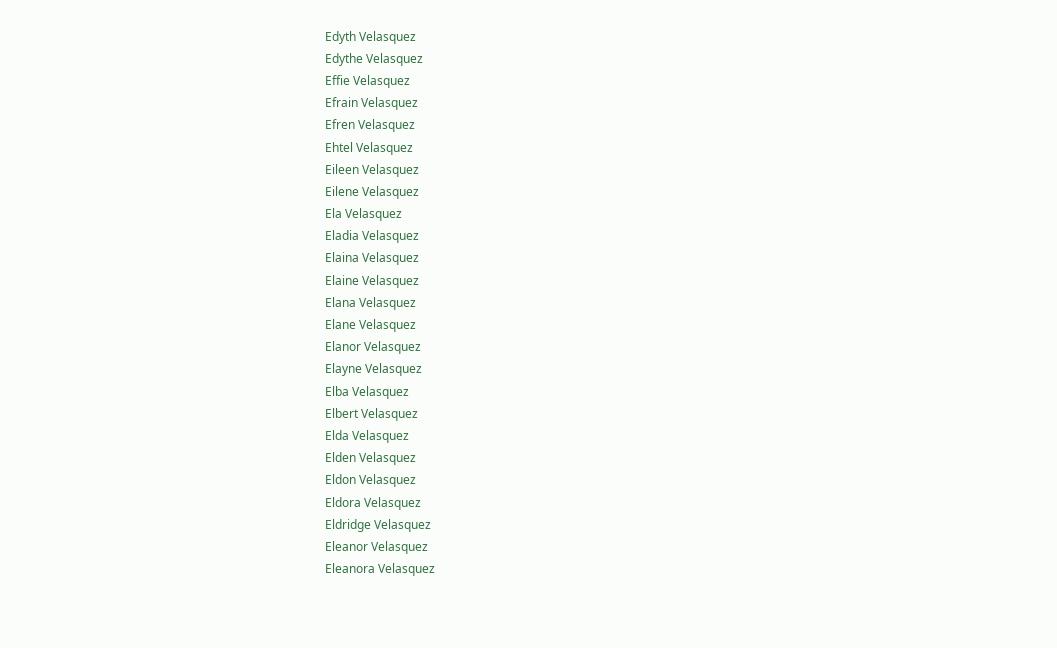Edyth Velasquez
Edythe Velasquez
Effie Velasquez
Efrain Velasquez
Efren Velasquez
Ehtel Velasquez
Eileen Velasquez
Eilene Velasquez
Ela Velasquez
Eladia Velasquez
Elaina Velasquez
Elaine Velasquez
Elana Velasquez
Elane Velasquez
Elanor Velasquez
Elayne Velasquez
Elba Velasquez
Elbert Velasquez
Elda Velasquez
Elden Velasquez
Eldon Velasquez
Eldora Velasquez
Eldridge Velasquez
Eleanor Velasquez
Eleanora Velasquez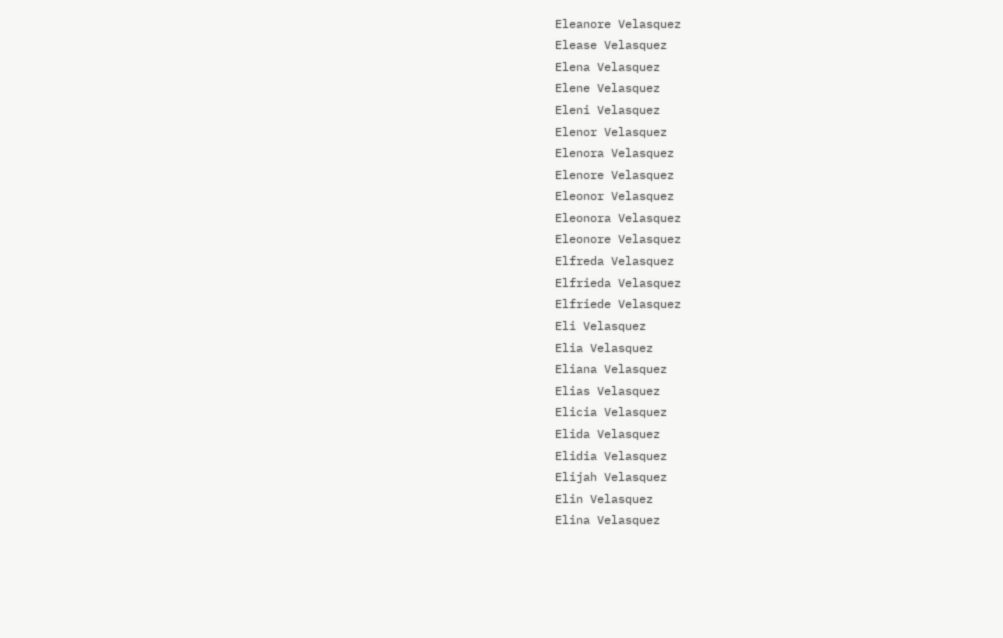Eleanore Velasquez
Elease Velasquez
Elena Velasquez
Elene Velasquez
Eleni Velasquez
Elenor Velasquez
Elenora Velasquez
Elenore Velasquez
Eleonor Velasquez
Eleonora Velasquez
Eleonore Velasquez
Elfreda Velasquez
Elfrieda Velasquez
Elfriede Velasquez
Eli Velasquez
Elia Velasquez
Eliana Velasquez
Elias Velasquez
Elicia Velasquez
Elida Velasquez
Elidia Velasquez
Elijah Velasquez
Elin Velasquez
Elina Velasquez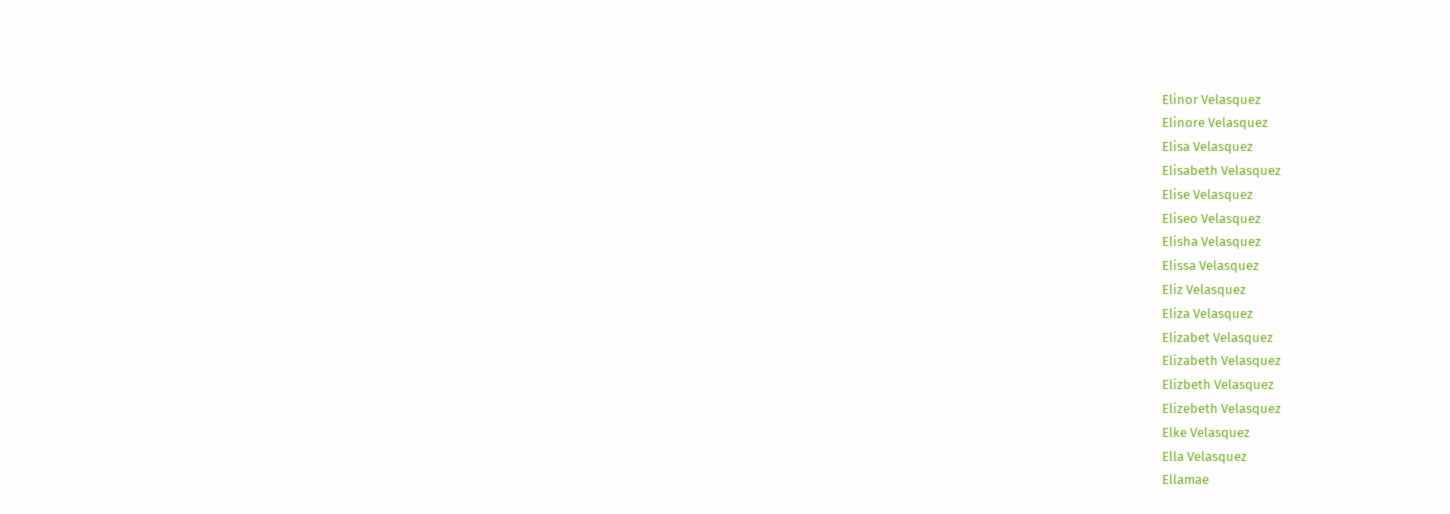Elinor Velasquez
Elinore Velasquez
Elisa Velasquez
Elisabeth Velasquez
Elise Velasquez
Eliseo Velasquez
Elisha Velasquez
Elissa Velasquez
Eliz Velasquez
Eliza Velasquez
Elizabet Velasquez
Elizabeth Velasquez
Elizbeth Velasquez
Elizebeth Velasquez
Elke Velasquez
Ella Velasquez
Ellamae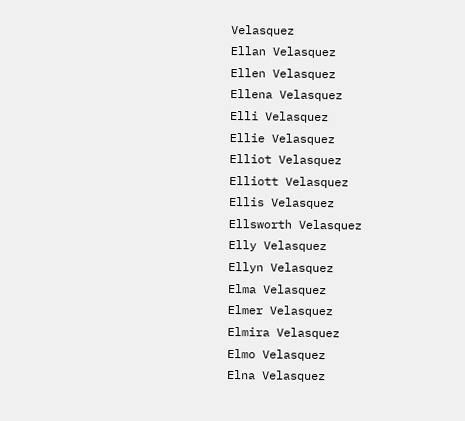Velasquez
Ellan Velasquez
Ellen Velasquez
Ellena Velasquez
Elli Velasquez
Ellie Velasquez
Elliot Velasquez
Elliott Velasquez
Ellis Velasquez
Ellsworth Velasquez
Elly Velasquez
Ellyn Velasquez
Elma Velasquez
Elmer Velasquez
Elmira Velasquez
Elmo Velasquez
Elna Velasquez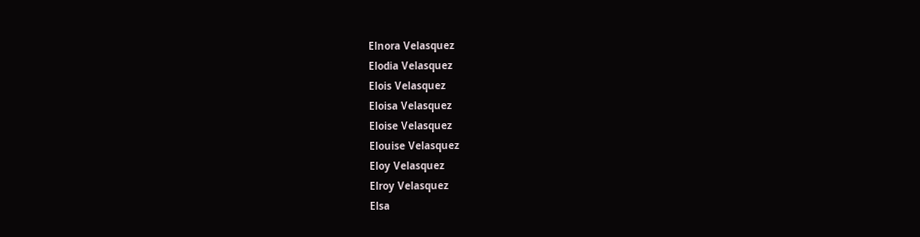Elnora Velasquez
Elodia Velasquez
Elois Velasquez
Eloisa Velasquez
Eloise Velasquez
Elouise Velasquez
Eloy Velasquez
Elroy Velasquez
Elsa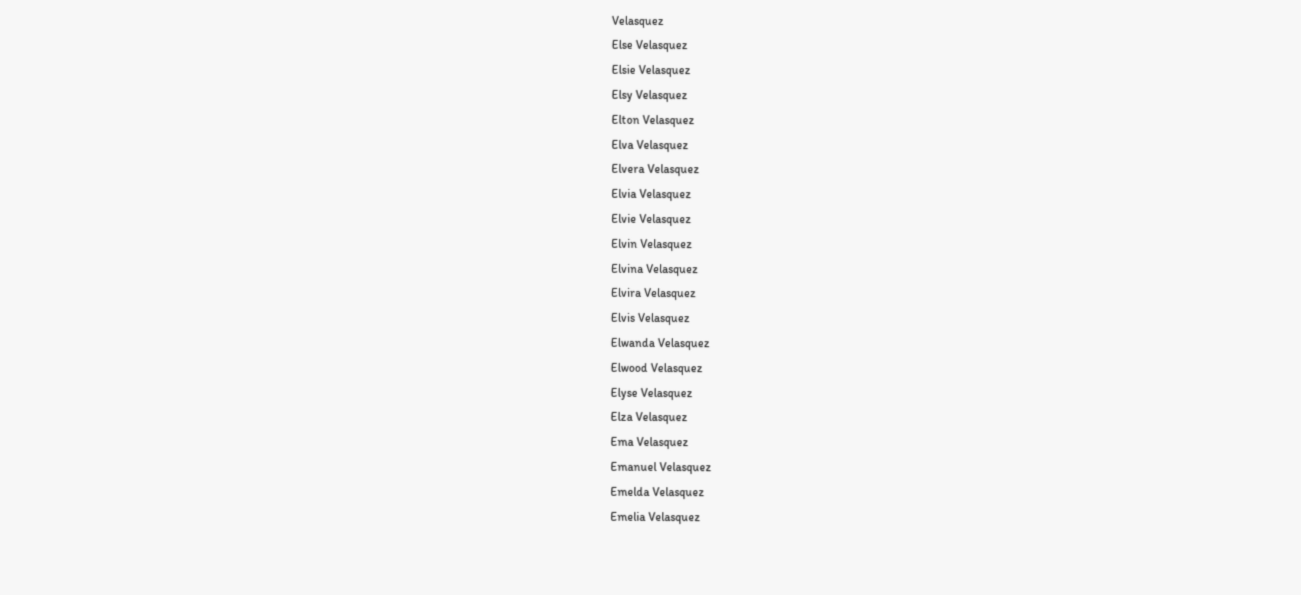Velasquez
Else Velasquez
Elsie Velasquez
Elsy Velasquez
Elton Velasquez
Elva Velasquez
Elvera Velasquez
Elvia Velasquez
Elvie Velasquez
Elvin Velasquez
Elvina Velasquez
Elvira Velasquez
Elvis Velasquez
Elwanda Velasquez
Elwood Velasquez
Elyse Velasquez
Elza Velasquez
Ema Velasquez
Emanuel Velasquez
Emelda Velasquez
Emelia Velasquez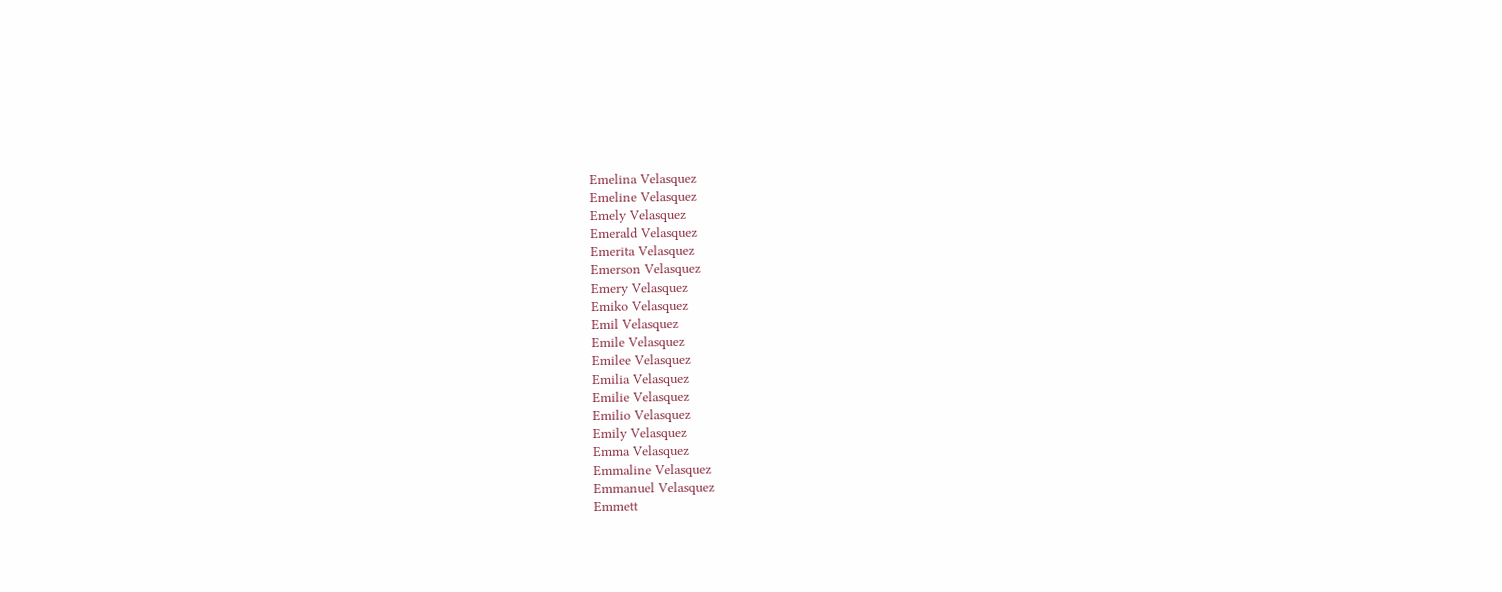Emelina Velasquez
Emeline Velasquez
Emely Velasquez
Emerald Velasquez
Emerita Velasquez
Emerson Velasquez
Emery Velasquez
Emiko Velasquez
Emil Velasquez
Emile Velasquez
Emilee Velasquez
Emilia Velasquez
Emilie Velasquez
Emilio Velasquez
Emily Velasquez
Emma Velasquez
Emmaline Velasquez
Emmanuel Velasquez
Emmett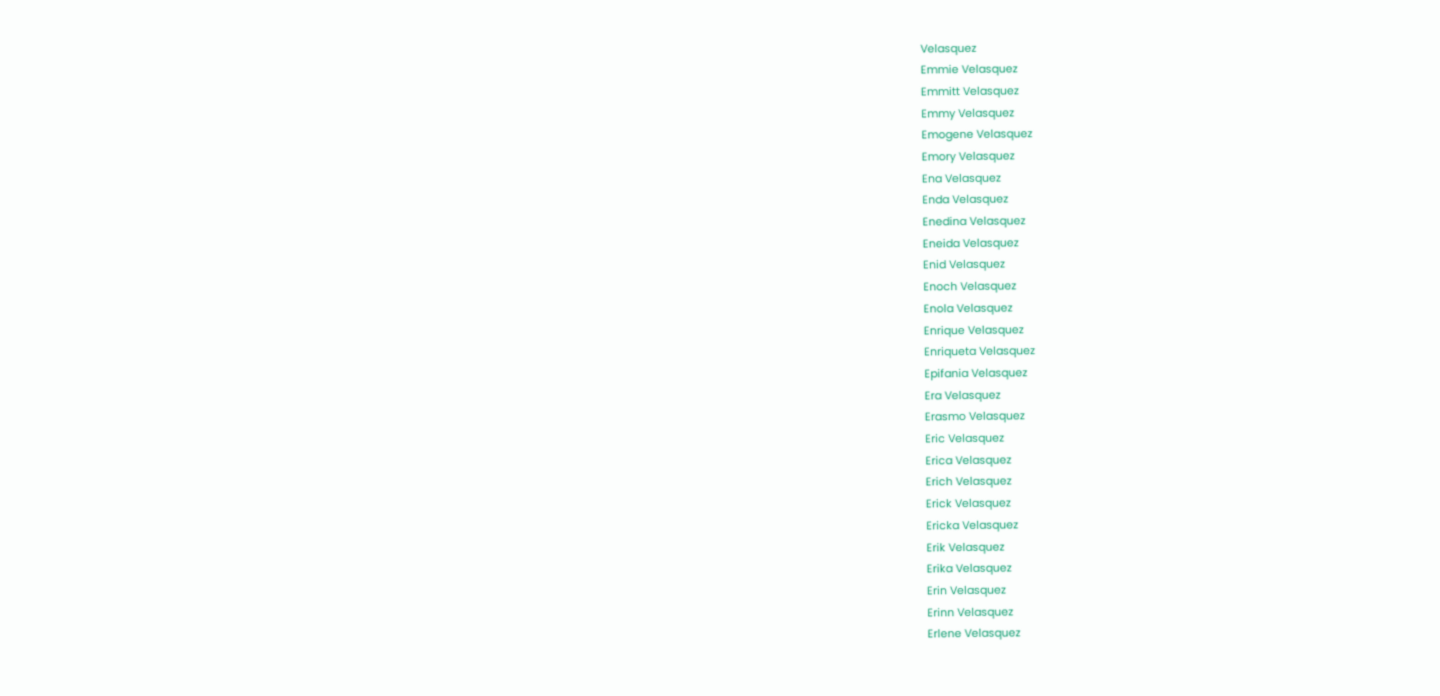Velasquez
Emmie Velasquez
Emmitt Velasquez
Emmy Velasquez
Emogene Velasquez
Emory Velasquez
Ena Velasquez
Enda Velasquez
Enedina Velasquez
Eneida Velasquez
Enid Velasquez
Enoch Velasquez
Enola Velasquez
Enrique Velasquez
Enriqueta Velasquez
Epifania Velasquez
Era Velasquez
Erasmo Velasquez
Eric Velasquez
Erica Velasquez
Erich Velasquez
Erick Velasquez
Ericka Velasquez
Erik Velasquez
Erika Velasquez
Erin Velasquez
Erinn Velasquez
Erlene Velasquez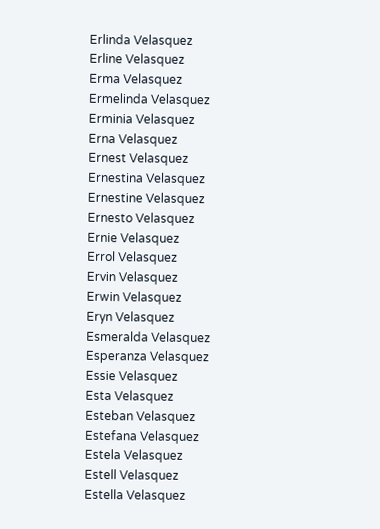Erlinda Velasquez
Erline Velasquez
Erma Velasquez
Ermelinda Velasquez
Erminia Velasquez
Erna Velasquez
Ernest Velasquez
Ernestina Velasquez
Ernestine Velasquez
Ernesto Velasquez
Ernie Velasquez
Errol Velasquez
Ervin Velasquez
Erwin Velasquez
Eryn Velasquez
Esmeralda Velasquez
Esperanza Velasquez
Essie Velasquez
Esta Velasquez
Esteban Velasquez
Estefana Velasquez
Estela Velasquez
Estell Velasquez
Estella Velasquez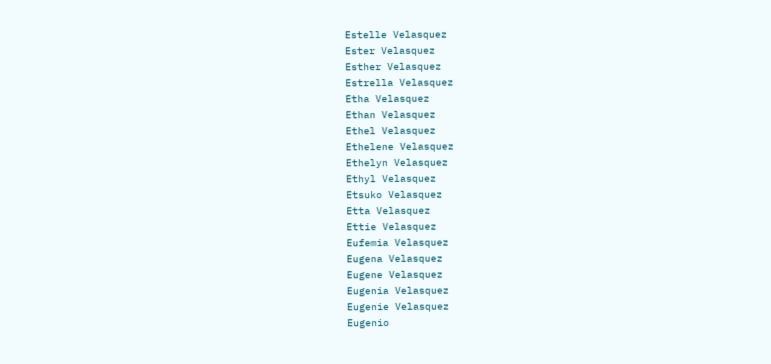Estelle Velasquez
Ester Velasquez
Esther Velasquez
Estrella Velasquez
Etha Velasquez
Ethan Velasquez
Ethel Velasquez
Ethelene Velasquez
Ethelyn Velasquez
Ethyl Velasquez
Etsuko Velasquez
Etta Velasquez
Ettie Velasquez
Eufemia Velasquez
Eugena Velasquez
Eugene Velasquez
Eugenia Velasquez
Eugenie Velasquez
Eugenio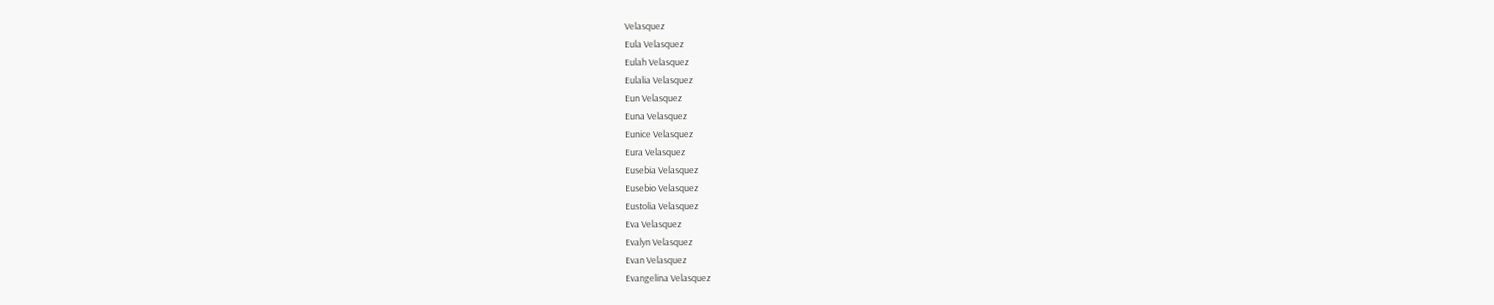Velasquez
Eula Velasquez
Eulah Velasquez
Eulalia Velasquez
Eun Velasquez
Euna Velasquez
Eunice Velasquez
Eura Velasquez
Eusebia Velasquez
Eusebio Velasquez
Eustolia Velasquez
Eva Velasquez
Evalyn Velasquez
Evan Velasquez
Evangelina Velasquez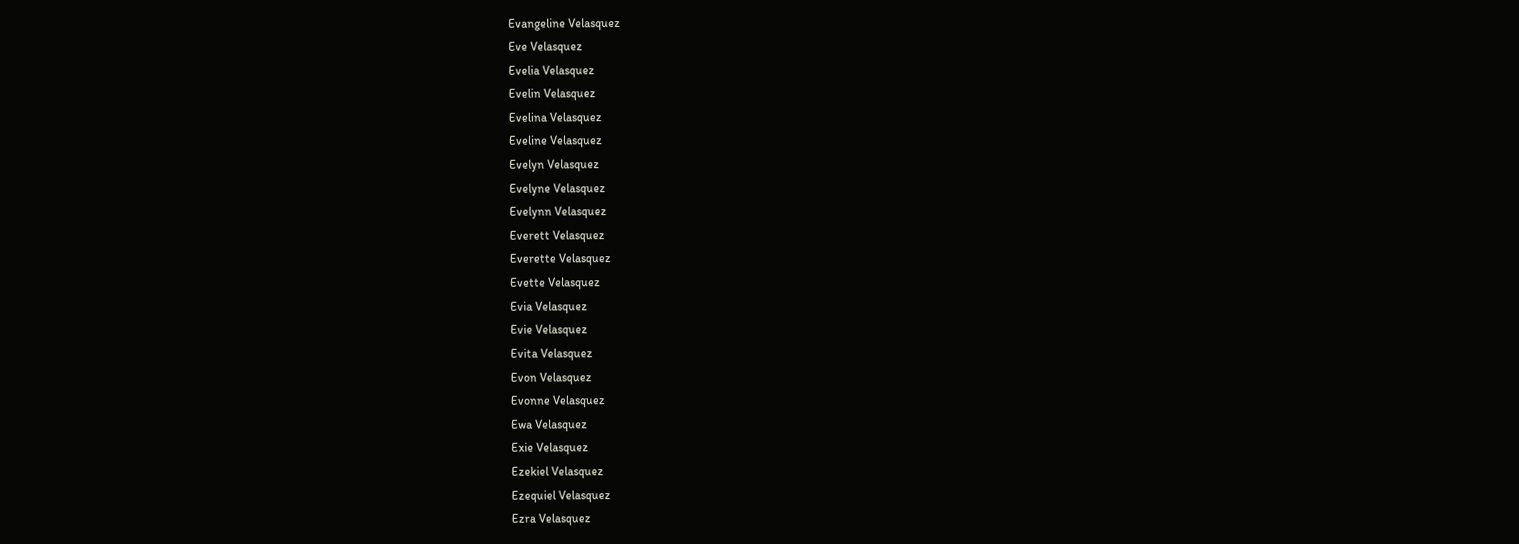Evangeline Velasquez
Eve Velasquez
Evelia Velasquez
Evelin Velasquez
Evelina Velasquez
Eveline Velasquez
Evelyn Velasquez
Evelyne Velasquez
Evelynn Velasquez
Everett Velasquez
Everette Velasquez
Evette Velasquez
Evia Velasquez
Evie Velasquez
Evita Velasquez
Evon Velasquez
Evonne Velasquez
Ewa Velasquez
Exie Velasquez
Ezekiel Velasquez
Ezequiel Velasquez
Ezra Velasquez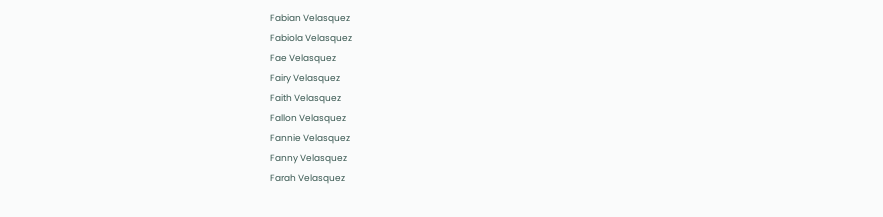Fabian Velasquez
Fabiola Velasquez
Fae Velasquez
Fairy Velasquez
Faith Velasquez
Fallon Velasquez
Fannie Velasquez
Fanny Velasquez
Farah Velasquez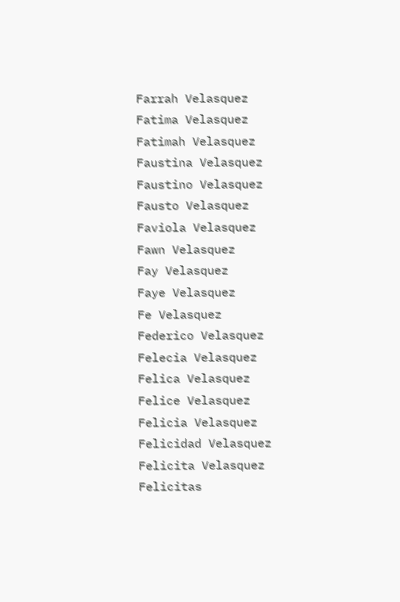Farrah Velasquez
Fatima Velasquez
Fatimah Velasquez
Faustina Velasquez
Faustino Velasquez
Fausto Velasquez
Faviola Velasquez
Fawn Velasquez
Fay Velasquez
Faye Velasquez
Fe Velasquez
Federico Velasquez
Felecia Velasquez
Felica Velasquez
Felice Velasquez
Felicia Velasquez
Felicidad Velasquez
Felicita Velasquez
Felicitas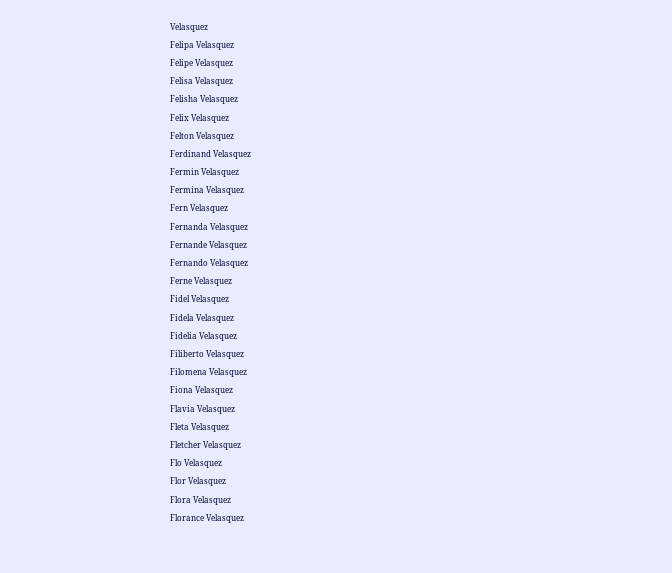Velasquez
Felipa Velasquez
Felipe Velasquez
Felisa Velasquez
Felisha Velasquez
Felix Velasquez
Felton Velasquez
Ferdinand Velasquez
Fermin Velasquez
Fermina Velasquez
Fern Velasquez
Fernanda Velasquez
Fernande Velasquez
Fernando Velasquez
Ferne Velasquez
Fidel Velasquez
Fidela Velasquez
Fidelia Velasquez
Filiberto Velasquez
Filomena Velasquez
Fiona Velasquez
Flavia Velasquez
Fleta Velasquez
Fletcher Velasquez
Flo Velasquez
Flor Velasquez
Flora Velasquez
Florance Velasquez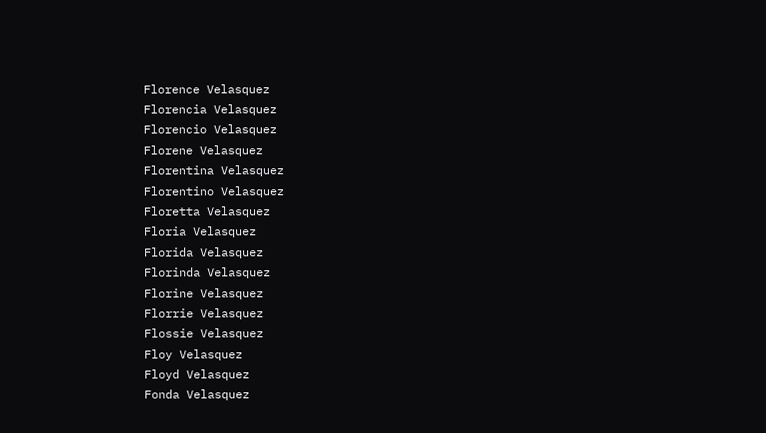Florence Velasquez
Florencia Velasquez
Florencio Velasquez
Florene Velasquez
Florentina Velasquez
Florentino Velasquez
Floretta Velasquez
Floria Velasquez
Florida Velasquez
Florinda Velasquez
Florine Velasquez
Florrie Velasquez
Flossie Velasquez
Floy Velasquez
Floyd Velasquez
Fonda Velasquez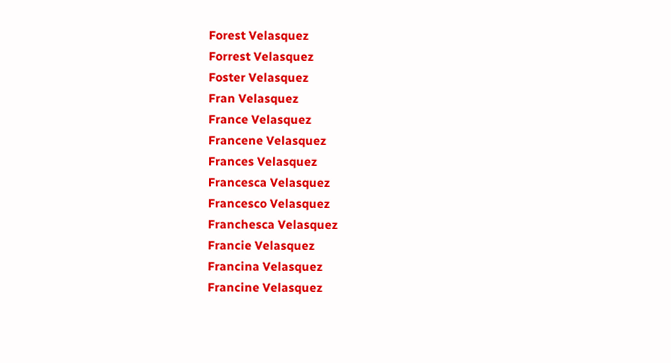Forest Velasquez
Forrest Velasquez
Foster Velasquez
Fran Velasquez
France Velasquez
Francene Velasquez
Frances Velasquez
Francesca Velasquez
Francesco Velasquez
Franchesca Velasquez
Francie Velasquez
Francina Velasquez
Francine Velasquez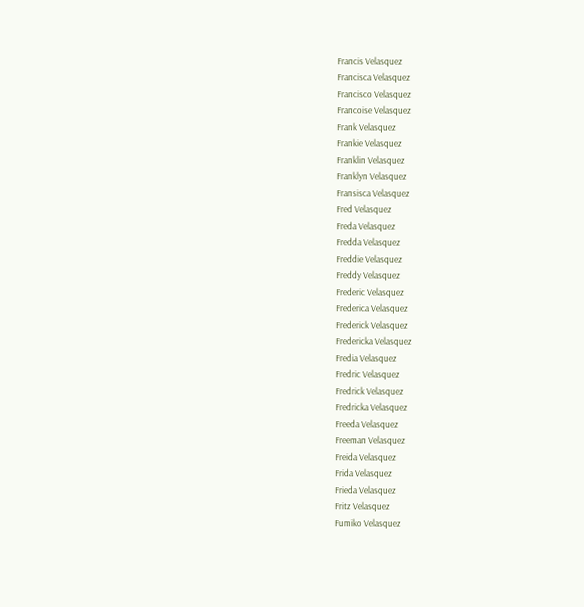Francis Velasquez
Francisca Velasquez
Francisco Velasquez
Francoise Velasquez
Frank Velasquez
Frankie Velasquez
Franklin Velasquez
Franklyn Velasquez
Fransisca Velasquez
Fred Velasquez
Freda Velasquez
Fredda Velasquez
Freddie Velasquez
Freddy Velasquez
Frederic Velasquez
Frederica Velasquez
Frederick Velasquez
Fredericka Velasquez
Fredia Velasquez
Fredric Velasquez
Fredrick Velasquez
Fredricka Velasquez
Freeda Velasquez
Freeman Velasquez
Freida Velasquez
Frida Velasquez
Frieda Velasquez
Fritz Velasquez
Fumiko Velasquez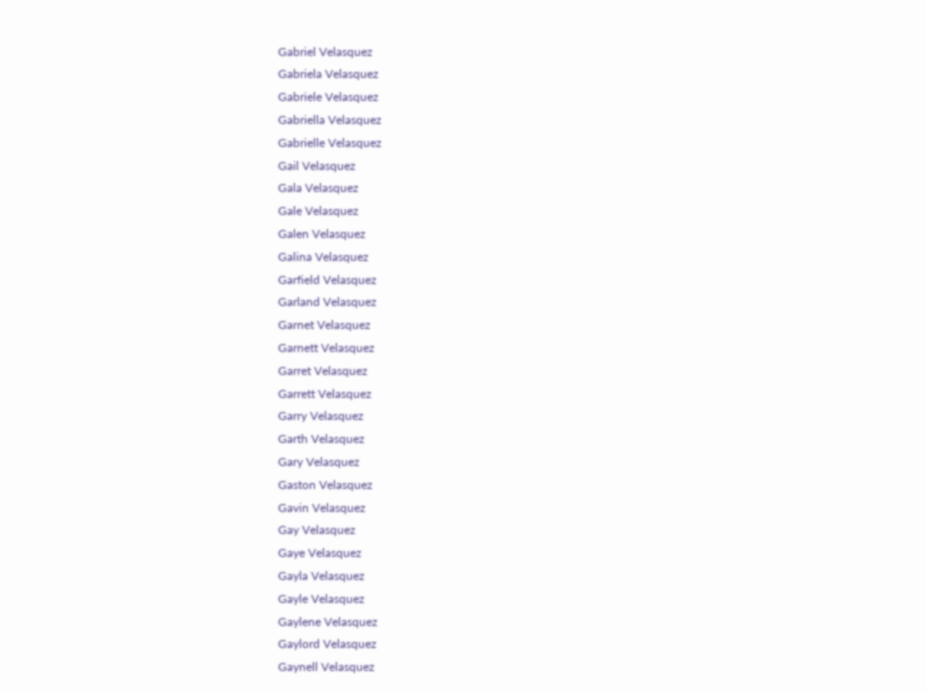Gabriel Velasquez
Gabriela Velasquez
Gabriele Velasquez
Gabriella Velasquez
Gabrielle Velasquez
Gail Velasquez
Gala Velasquez
Gale Velasquez
Galen Velasquez
Galina Velasquez
Garfield Velasquez
Garland Velasquez
Garnet Velasquez
Garnett Velasquez
Garret Velasquez
Garrett Velasquez
Garry Velasquez
Garth Velasquez
Gary Velasquez
Gaston Velasquez
Gavin Velasquez
Gay Velasquez
Gaye Velasquez
Gayla Velasquez
Gayle Velasquez
Gaylene Velasquez
Gaylord Velasquez
Gaynell Velasquez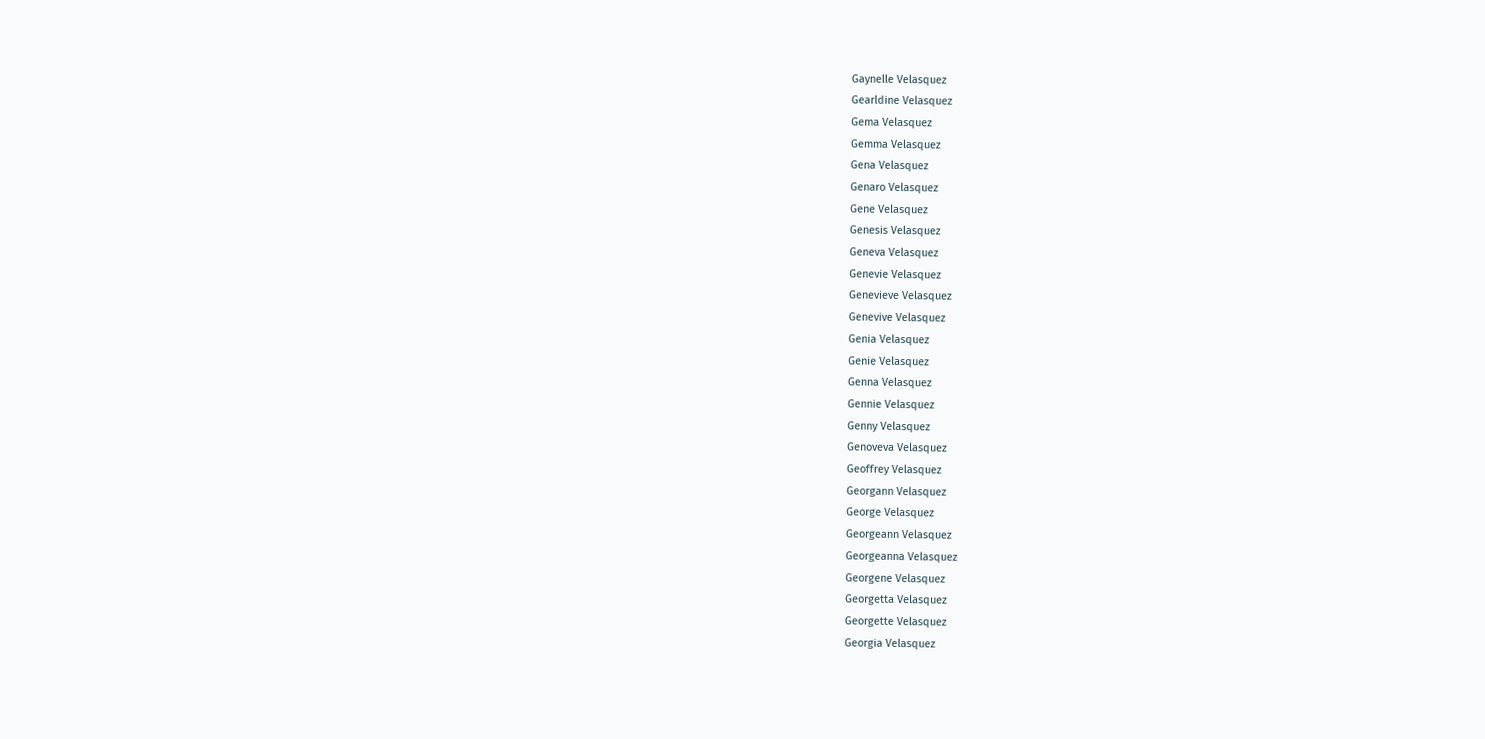Gaynelle Velasquez
Gearldine Velasquez
Gema Velasquez
Gemma Velasquez
Gena Velasquez
Genaro Velasquez
Gene Velasquez
Genesis Velasquez
Geneva Velasquez
Genevie Velasquez
Genevieve Velasquez
Genevive Velasquez
Genia Velasquez
Genie Velasquez
Genna Velasquez
Gennie Velasquez
Genny Velasquez
Genoveva Velasquez
Geoffrey Velasquez
Georgann Velasquez
George Velasquez
Georgeann Velasquez
Georgeanna Velasquez
Georgene Velasquez
Georgetta Velasquez
Georgette Velasquez
Georgia Velasquez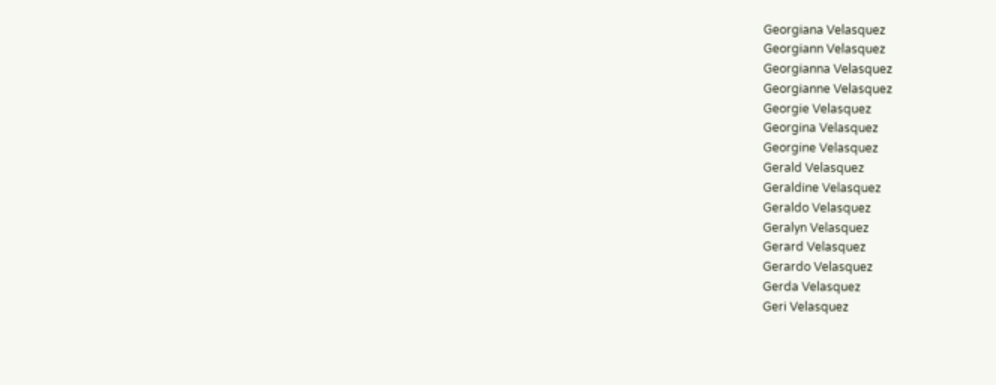Georgiana Velasquez
Georgiann Velasquez
Georgianna Velasquez
Georgianne Velasquez
Georgie Velasquez
Georgina Velasquez
Georgine Velasquez
Gerald Velasquez
Geraldine Velasquez
Geraldo Velasquez
Geralyn Velasquez
Gerard Velasquez
Gerardo Velasquez
Gerda Velasquez
Geri Velasquez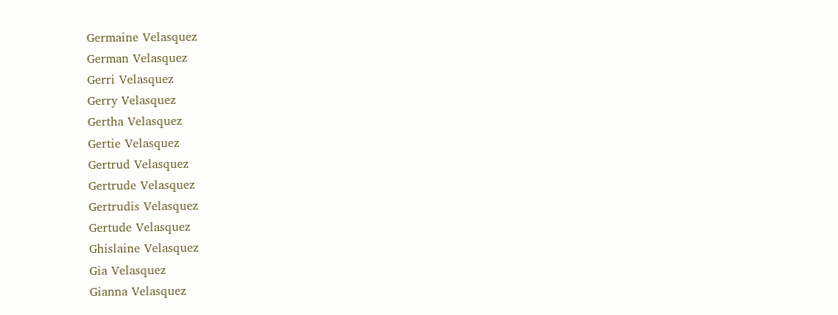Germaine Velasquez
German Velasquez
Gerri Velasquez
Gerry Velasquez
Gertha Velasquez
Gertie Velasquez
Gertrud Velasquez
Gertrude Velasquez
Gertrudis Velasquez
Gertude Velasquez
Ghislaine Velasquez
Gia Velasquez
Gianna Velasquez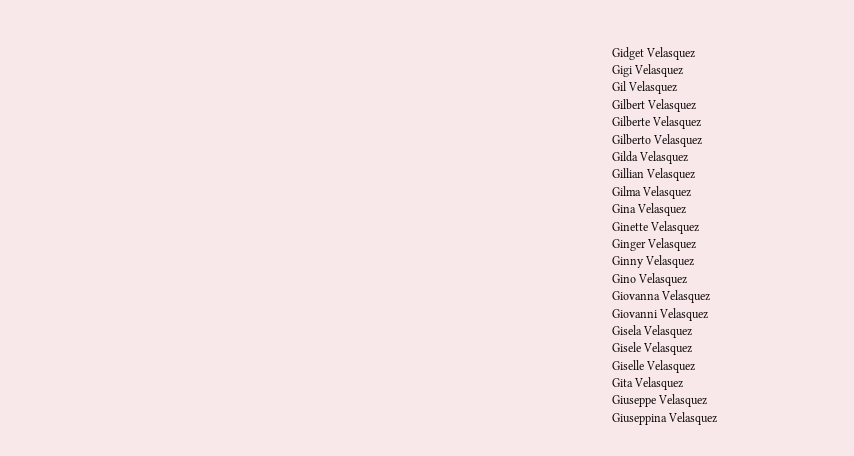Gidget Velasquez
Gigi Velasquez
Gil Velasquez
Gilbert Velasquez
Gilberte Velasquez
Gilberto Velasquez
Gilda Velasquez
Gillian Velasquez
Gilma Velasquez
Gina Velasquez
Ginette Velasquez
Ginger Velasquez
Ginny Velasquez
Gino Velasquez
Giovanna Velasquez
Giovanni Velasquez
Gisela Velasquez
Gisele Velasquez
Giselle Velasquez
Gita Velasquez
Giuseppe Velasquez
Giuseppina Velasquez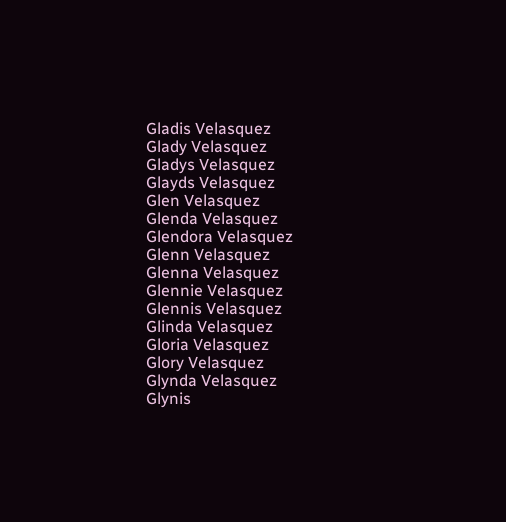Gladis Velasquez
Glady Velasquez
Gladys Velasquez
Glayds Velasquez
Glen Velasquez
Glenda Velasquez
Glendora Velasquez
Glenn Velasquez
Glenna Velasquez
Glennie Velasquez
Glennis Velasquez
Glinda Velasquez
Gloria Velasquez
Glory Velasquez
Glynda Velasquez
Glynis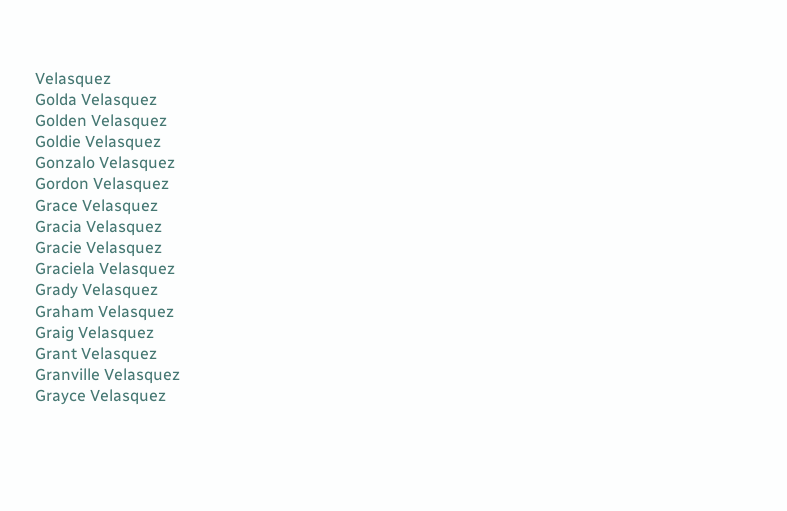Velasquez
Golda Velasquez
Golden Velasquez
Goldie Velasquez
Gonzalo Velasquez
Gordon Velasquez
Grace Velasquez
Gracia Velasquez
Gracie Velasquez
Graciela Velasquez
Grady Velasquez
Graham Velasquez
Graig Velasquez
Grant Velasquez
Granville Velasquez
Grayce Velasquez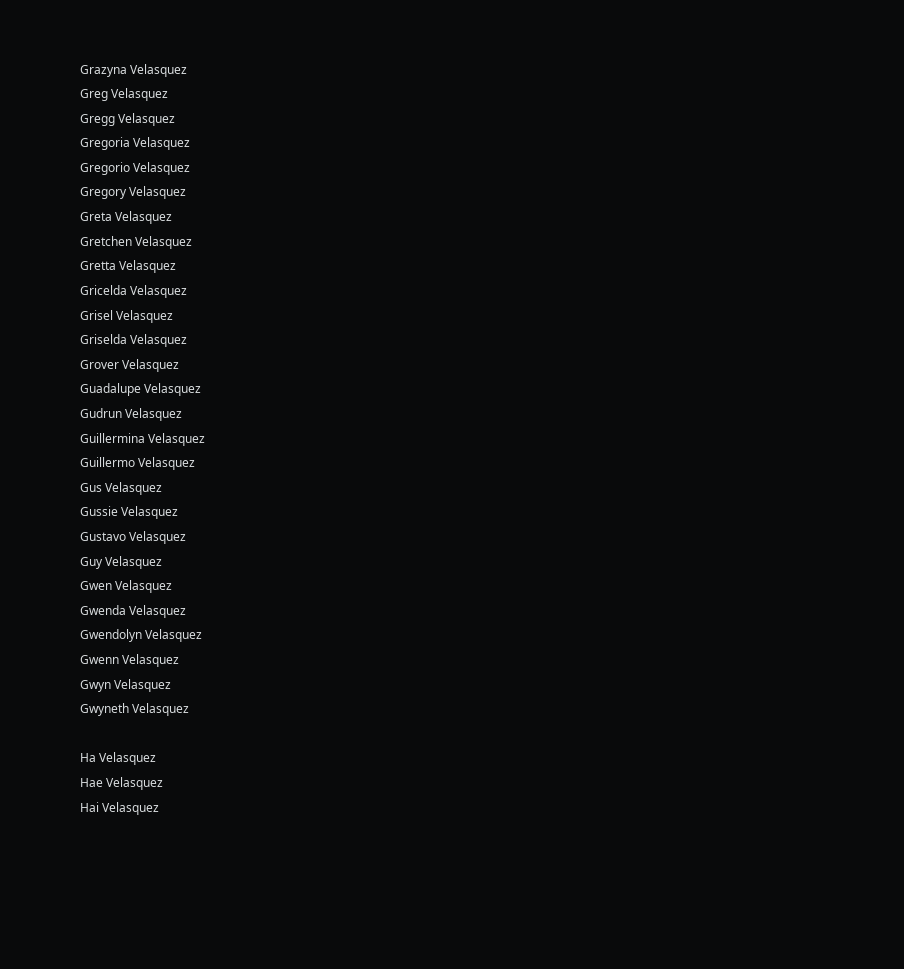Grazyna Velasquez
Greg Velasquez
Gregg Velasquez
Gregoria Velasquez
Gregorio Velasquez
Gregory Velasquez
Greta Velasquez
Gretchen Velasquez
Gretta Velasquez
Gricelda Velasquez
Grisel Velasquez
Griselda Velasquez
Grover Velasquez
Guadalupe Velasquez
Gudrun Velasquez
Guillermina Velasquez
Guillermo Velasquez
Gus Velasquez
Gussie Velasquez
Gustavo Velasquez
Guy Velasquez
Gwen Velasquez
Gwenda Velasquez
Gwendolyn Velasquez
Gwenn Velasquez
Gwyn Velasquez
Gwyneth Velasquez

Ha Velasquez
Hae Velasquez
Hai Velasquez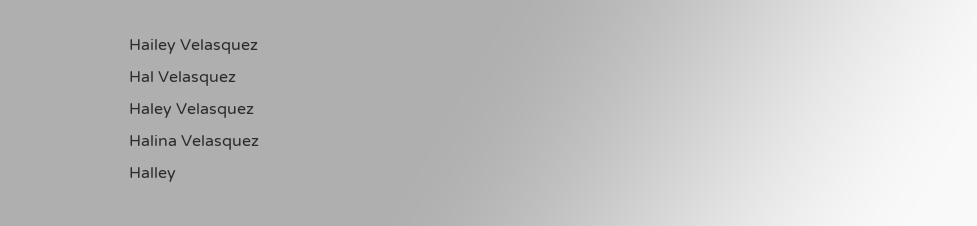Hailey Velasquez
Hal Velasquez
Haley Velasquez
Halina Velasquez
Halley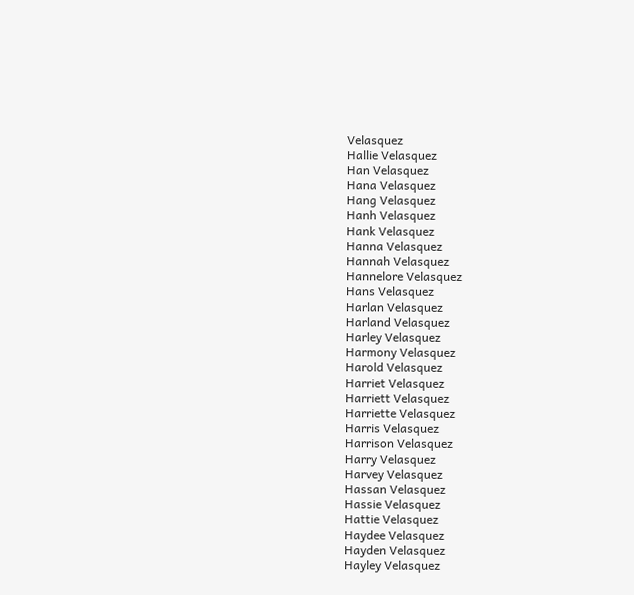Velasquez
Hallie Velasquez
Han Velasquez
Hana Velasquez
Hang Velasquez
Hanh Velasquez
Hank Velasquez
Hanna Velasquez
Hannah Velasquez
Hannelore Velasquez
Hans Velasquez
Harlan Velasquez
Harland Velasquez
Harley Velasquez
Harmony Velasquez
Harold Velasquez
Harriet Velasquez
Harriett Velasquez
Harriette Velasquez
Harris Velasquez
Harrison Velasquez
Harry Velasquez
Harvey Velasquez
Hassan Velasquez
Hassie Velasquez
Hattie Velasquez
Haydee Velasquez
Hayden Velasquez
Hayley Velasquez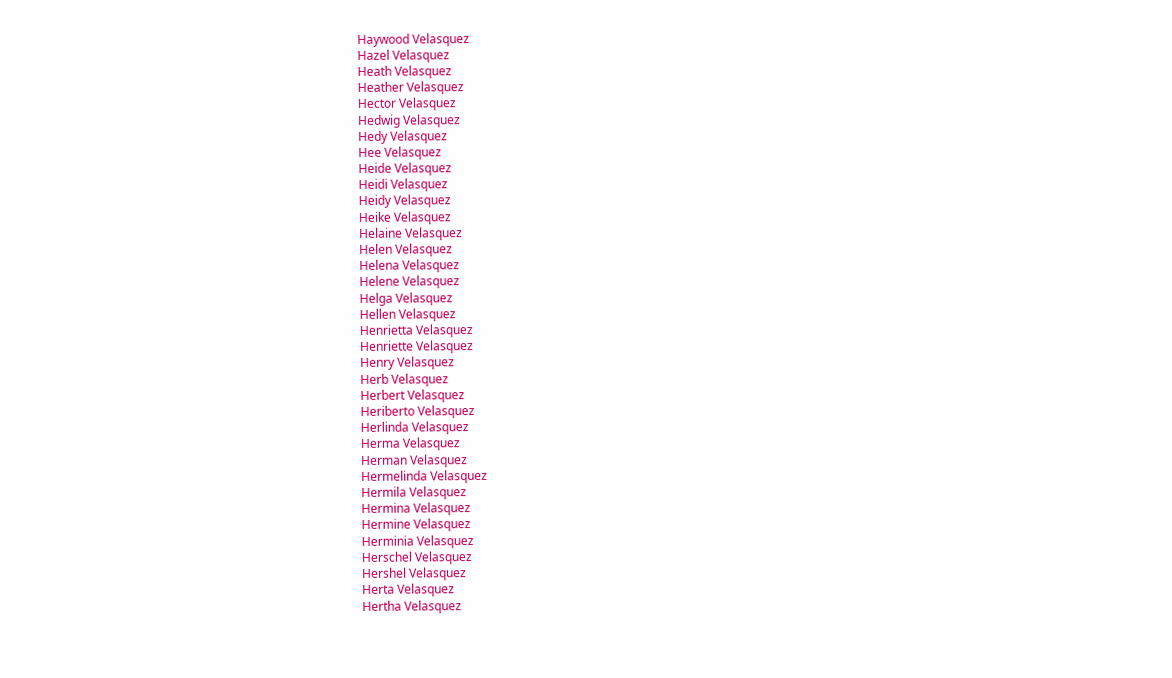Haywood Velasquez
Hazel Velasquez
Heath Velasquez
Heather Velasquez
Hector Velasquez
Hedwig Velasquez
Hedy Velasquez
Hee Velasquez
Heide Velasquez
Heidi Velasquez
Heidy Velasquez
Heike Velasquez
Helaine Velasquez
Helen Velasquez
Helena Velasquez
Helene Velasquez
Helga Velasquez
Hellen Velasquez
Henrietta Velasquez
Henriette Velasquez
Henry Velasquez
Herb Velasquez
Herbert Velasquez
Heriberto Velasquez
Herlinda Velasquez
Herma Velasquez
Herman Velasquez
Hermelinda Velasquez
Hermila Velasquez
Hermina Velasquez
Hermine Velasquez
Herminia Velasquez
Herschel Velasquez
Hershel Velasquez
Herta Velasquez
Hertha Velasquez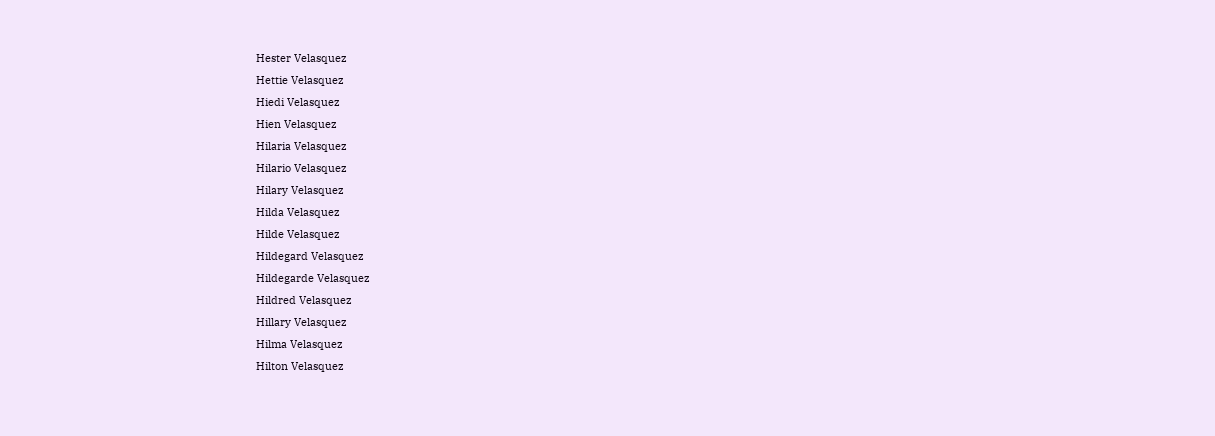Hester Velasquez
Hettie Velasquez
Hiedi Velasquez
Hien Velasquez
Hilaria Velasquez
Hilario Velasquez
Hilary Velasquez
Hilda Velasquez
Hilde Velasquez
Hildegard Velasquez
Hildegarde Velasquez
Hildred Velasquez
Hillary Velasquez
Hilma Velasquez
Hilton Velasquez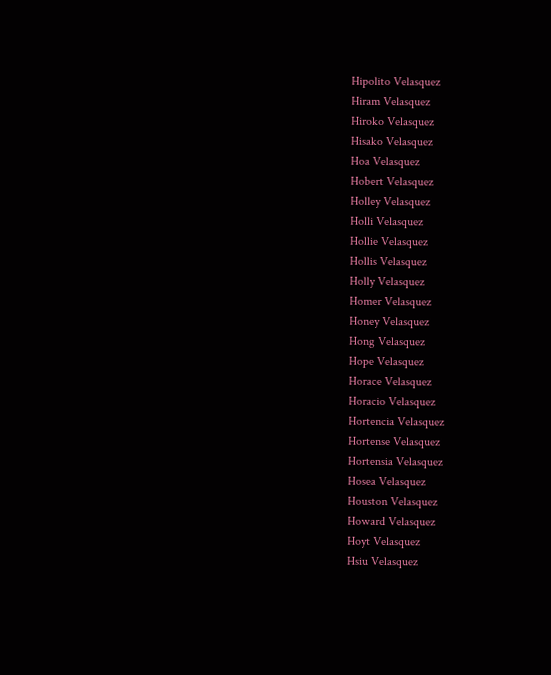Hipolito Velasquez
Hiram Velasquez
Hiroko Velasquez
Hisako Velasquez
Hoa Velasquez
Hobert Velasquez
Holley Velasquez
Holli Velasquez
Hollie Velasquez
Hollis Velasquez
Holly Velasquez
Homer Velasquez
Honey Velasquez
Hong Velasquez
Hope Velasquez
Horace Velasquez
Horacio Velasquez
Hortencia Velasquez
Hortense Velasquez
Hortensia Velasquez
Hosea Velasquez
Houston Velasquez
Howard Velasquez
Hoyt Velasquez
Hsiu Velasquez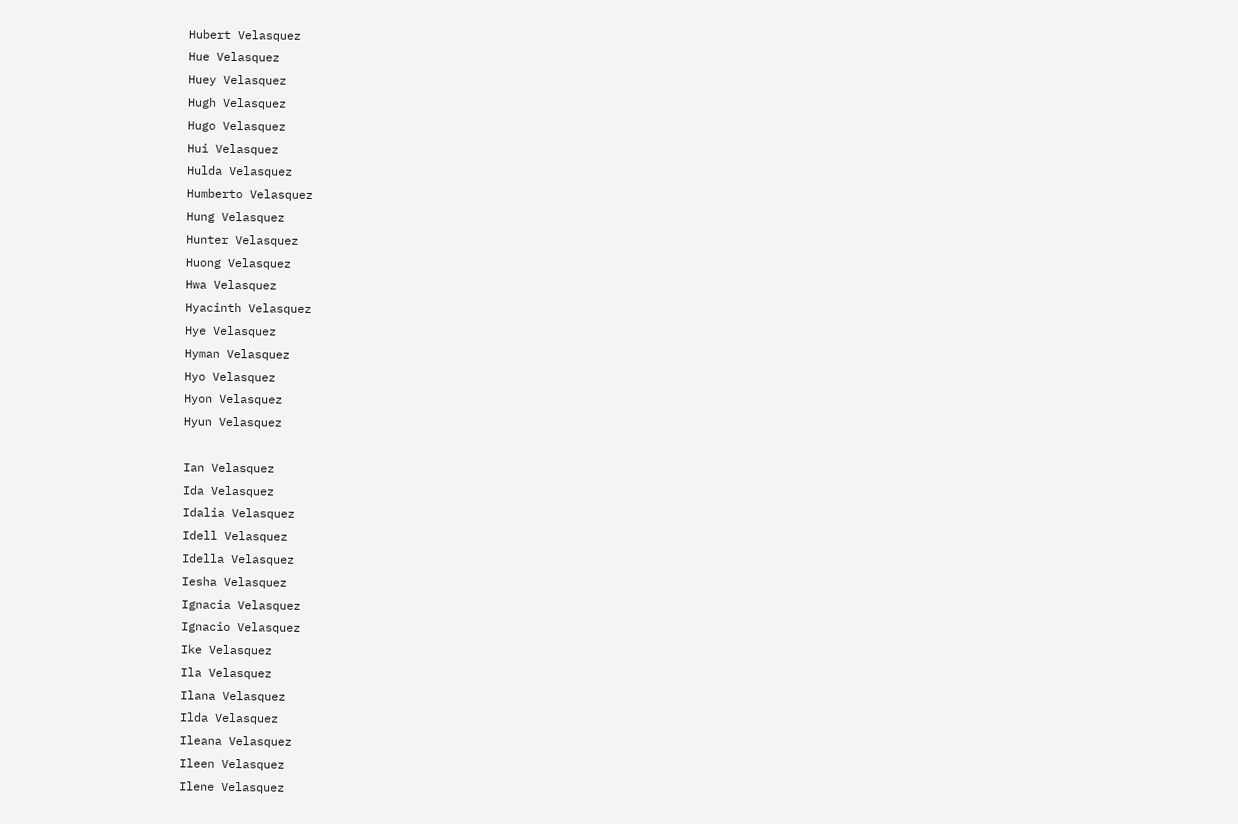Hubert Velasquez
Hue Velasquez
Huey Velasquez
Hugh Velasquez
Hugo Velasquez
Hui Velasquez
Hulda Velasquez
Humberto Velasquez
Hung Velasquez
Hunter Velasquez
Huong Velasquez
Hwa Velasquez
Hyacinth Velasquez
Hye Velasquez
Hyman Velasquez
Hyo Velasquez
Hyon Velasquez
Hyun Velasquez

Ian Velasquez
Ida Velasquez
Idalia Velasquez
Idell Velasquez
Idella Velasquez
Iesha Velasquez
Ignacia Velasquez
Ignacio Velasquez
Ike Velasquez
Ila Velasquez
Ilana Velasquez
Ilda Velasquez
Ileana Velasquez
Ileen Velasquez
Ilene Velasquez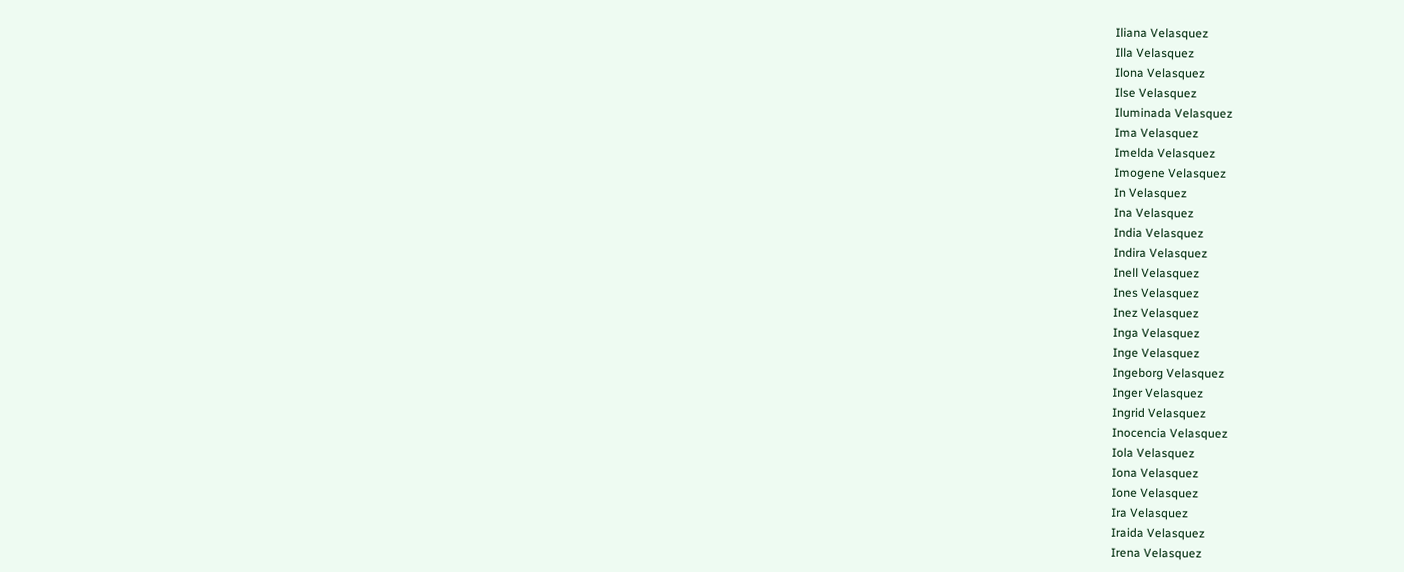Iliana Velasquez
Illa Velasquez
Ilona Velasquez
Ilse Velasquez
Iluminada Velasquez
Ima Velasquez
Imelda Velasquez
Imogene Velasquez
In Velasquez
Ina Velasquez
India Velasquez
Indira Velasquez
Inell Velasquez
Ines Velasquez
Inez Velasquez
Inga Velasquez
Inge Velasquez
Ingeborg Velasquez
Inger Velasquez
Ingrid Velasquez
Inocencia Velasquez
Iola Velasquez
Iona Velasquez
Ione Velasquez
Ira Velasquez
Iraida Velasquez
Irena Velasquez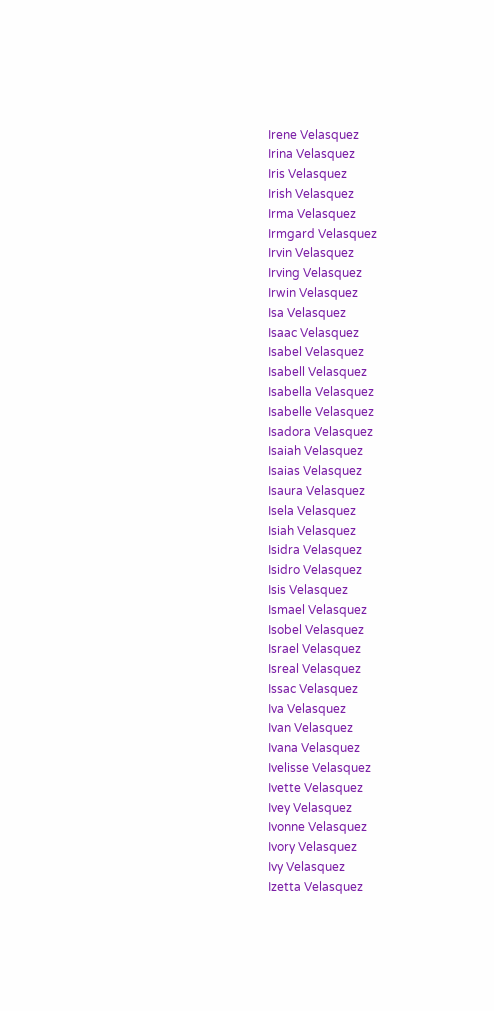Irene Velasquez
Irina Velasquez
Iris Velasquez
Irish Velasquez
Irma Velasquez
Irmgard Velasquez
Irvin Velasquez
Irving Velasquez
Irwin Velasquez
Isa Velasquez
Isaac Velasquez
Isabel Velasquez
Isabell Velasquez
Isabella Velasquez
Isabelle Velasquez
Isadora Velasquez
Isaiah Velasquez
Isaias Velasquez
Isaura Velasquez
Isela Velasquez
Isiah Velasquez
Isidra Velasquez
Isidro Velasquez
Isis Velasquez
Ismael Velasquez
Isobel Velasquez
Israel Velasquez
Isreal Velasquez
Issac Velasquez
Iva Velasquez
Ivan Velasquez
Ivana Velasquez
Ivelisse Velasquez
Ivette Velasquez
Ivey Velasquez
Ivonne Velasquez
Ivory Velasquez
Ivy Velasquez
Izetta Velasquez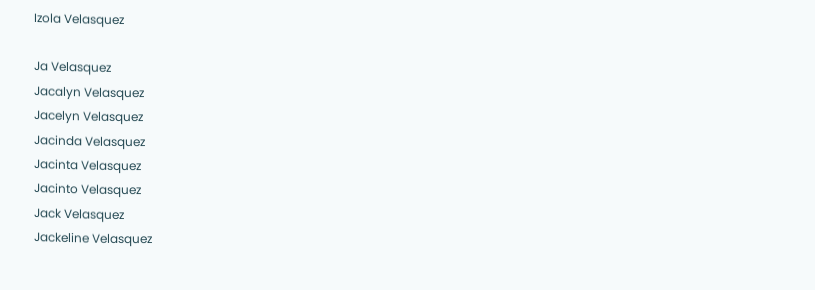Izola Velasquez

Ja Velasquez
Jacalyn Velasquez
Jacelyn Velasquez
Jacinda Velasquez
Jacinta Velasquez
Jacinto Velasquez
Jack Velasquez
Jackeline Velasquez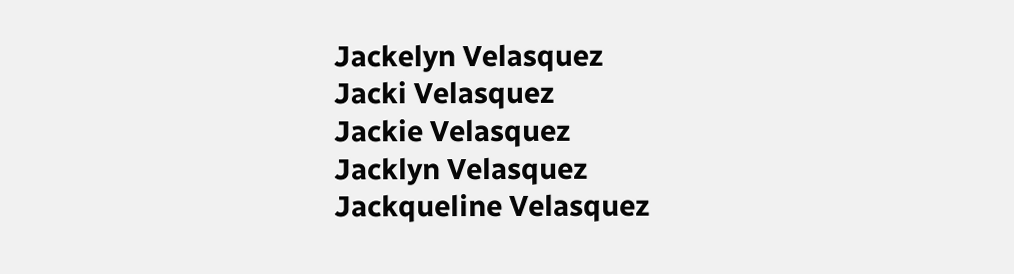Jackelyn Velasquez
Jacki Velasquez
Jackie Velasquez
Jacklyn Velasquez
Jackqueline Velasquez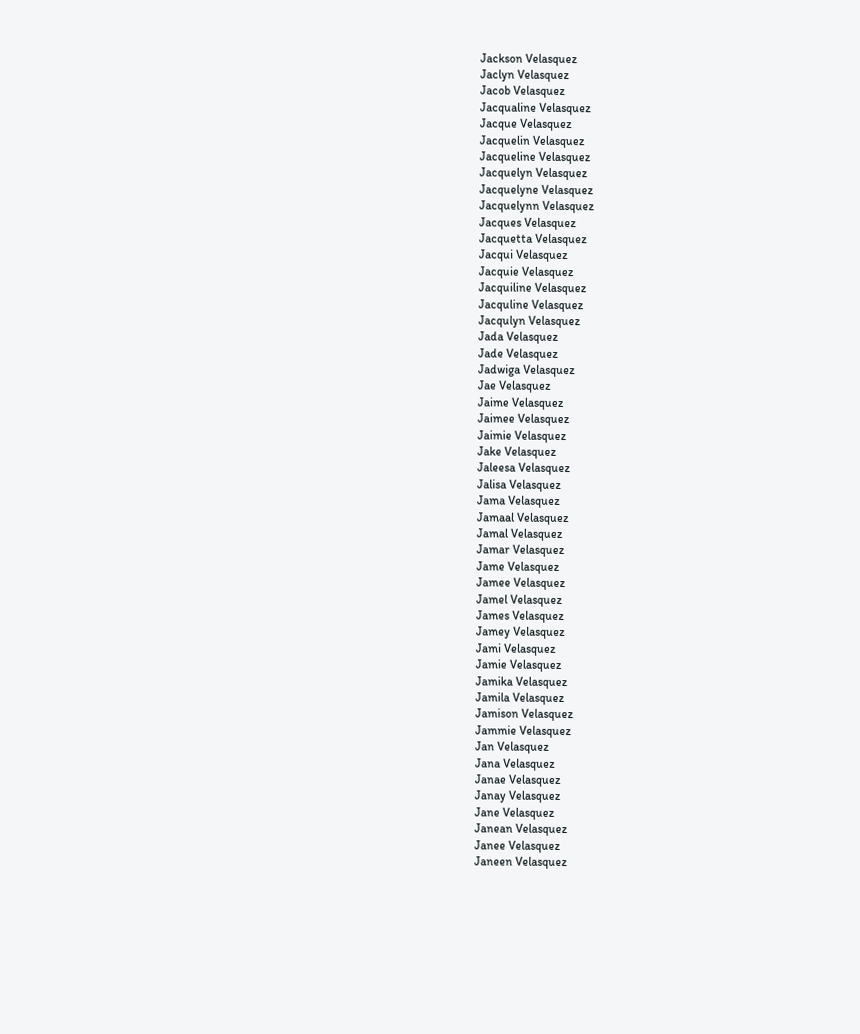Jackson Velasquez
Jaclyn Velasquez
Jacob Velasquez
Jacqualine Velasquez
Jacque Velasquez
Jacquelin Velasquez
Jacqueline Velasquez
Jacquelyn Velasquez
Jacquelyne Velasquez
Jacquelynn Velasquez
Jacques Velasquez
Jacquetta Velasquez
Jacqui Velasquez
Jacquie Velasquez
Jacquiline Velasquez
Jacquline Velasquez
Jacqulyn Velasquez
Jada Velasquez
Jade Velasquez
Jadwiga Velasquez
Jae Velasquez
Jaime Velasquez
Jaimee Velasquez
Jaimie Velasquez
Jake Velasquez
Jaleesa Velasquez
Jalisa Velasquez
Jama Velasquez
Jamaal Velasquez
Jamal Velasquez
Jamar Velasquez
Jame Velasquez
Jamee Velasquez
Jamel Velasquez
James Velasquez
Jamey Velasquez
Jami Velasquez
Jamie Velasquez
Jamika Velasquez
Jamila Velasquez
Jamison Velasquez
Jammie Velasquez
Jan Velasquez
Jana Velasquez
Janae Velasquez
Janay Velasquez
Jane Velasquez
Janean Velasquez
Janee Velasquez
Janeen Velasquez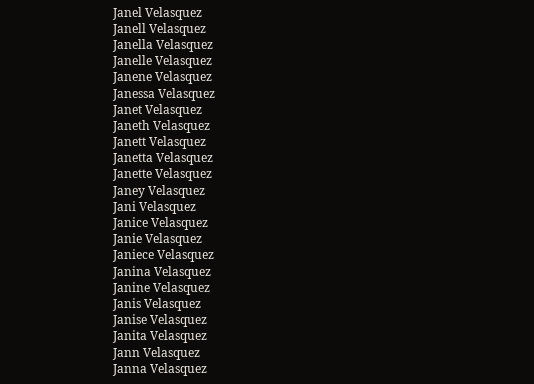Janel Velasquez
Janell Velasquez
Janella Velasquez
Janelle Velasquez
Janene Velasquez
Janessa Velasquez
Janet Velasquez
Janeth Velasquez
Janett Velasquez
Janetta Velasquez
Janette Velasquez
Janey Velasquez
Jani Velasquez
Janice Velasquez
Janie Velasquez
Janiece Velasquez
Janina Velasquez
Janine Velasquez
Janis Velasquez
Janise Velasquez
Janita Velasquez
Jann Velasquez
Janna Velasquez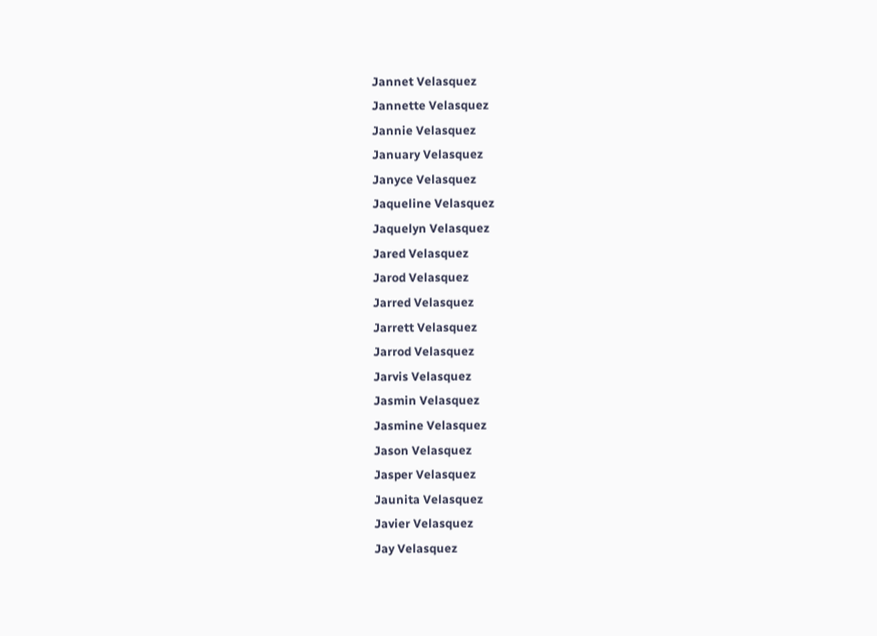Jannet Velasquez
Jannette Velasquez
Jannie Velasquez
January Velasquez
Janyce Velasquez
Jaqueline Velasquez
Jaquelyn Velasquez
Jared Velasquez
Jarod Velasquez
Jarred Velasquez
Jarrett Velasquez
Jarrod Velasquez
Jarvis Velasquez
Jasmin Velasquez
Jasmine Velasquez
Jason Velasquez
Jasper Velasquez
Jaunita Velasquez
Javier Velasquez
Jay Velasquez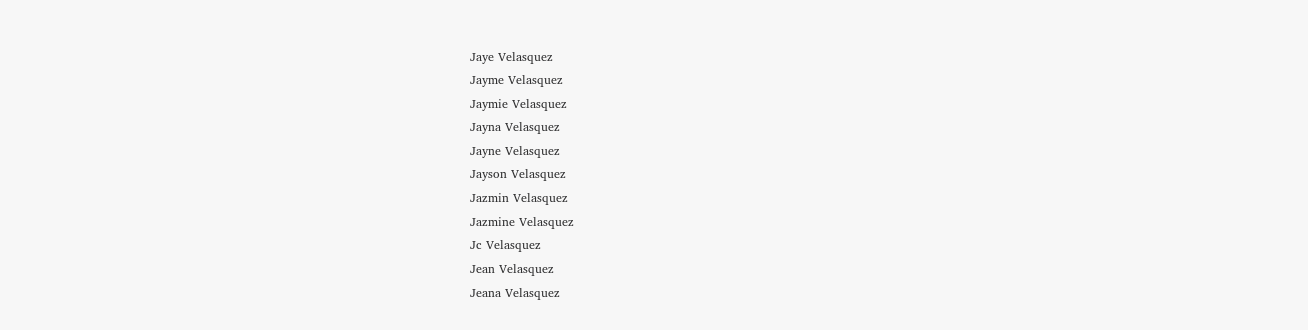Jaye Velasquez
Jayme Velasquez
Jaymie Velasquez
Jayna Velasquez
Jayne Velasquez
Jayson Velasquez
Jazmin Velasquez
Jazmine Velasquez
Jc Velasquez
Jean Velasquez
Jeana Velasquez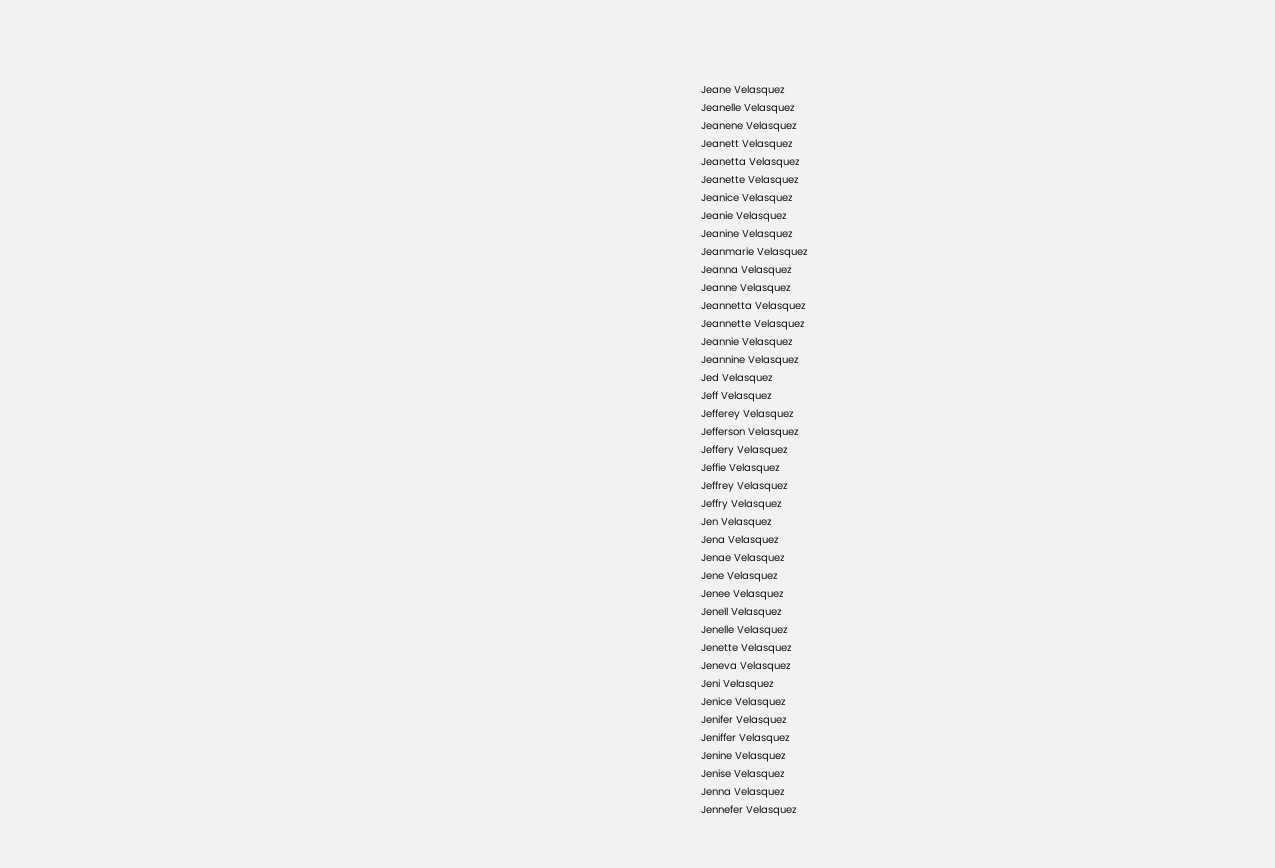Jeane Velasquez
Jeanelle Velasquez
Jeanene Velasquez
Jeanett Velasquez
Jeanetta Velasquez
Jeanette Velasquez
Jeanice Velasquez
Jeanie Velasquez
Jeanine Velasquez
Jeanmarie Velasquez
Jeanna Velasquez
Jeanne Velasquez
Jeannetta Velasquez
Jeannette Velasquez
Jeannie Velasquez
Jeannine Velasquez
Jed Velasquez
Jeff Velasquez
Jefferey Velasquez
Jefferson Velasquez
Jeffery Velasquez
Jeffie Velasquez
Jeffrey Velasquez
Jeffry Velasquez
Jen Velasquez
Jena Velasquez
Jenae Velasquez
Jene Velasquez
Jenee Velasquez
Jenell Velasquez
Jenelle Velasquez
Jenette Velasquez
Jeneva Velasquez
Jeni Velasquez
Jenice Velasquez
Jenifer Velasquez
Jeniffer Velasquez
Jenine Velasquez
Jenise Velasquez
Jenna Velasquez
Jennefer Velasquez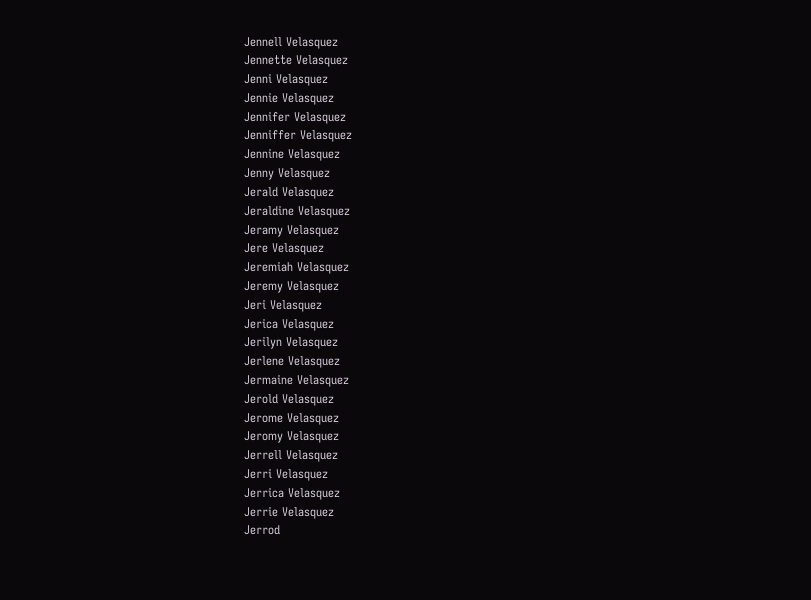Jennell Velasquez
Jennette Velasquez
Jenni Velasquez
Jennie Velasquez
Jennifer Velasquez
Jenniffer Velasquez
Jennine Velasquez
Jenny Velasquez
Jerald Velasquez
Jeraldine Velasquez
Jeramy Velasquez
Jere Velasquez
Jeremiah Velasquez
Jeremy Velasquez
Jeri Velasquez
Jerica Velasquez
Jerilyn Velasquez
Jerlene Velasquez
Jermaine Velasquez
Jerold Velasquez
Jerome Velasquez
Jeromy Velasquez
Jerrell Velasquez
Jerri Velasquez
Jerrica Velasquez
Jerrie Velasquez
Jerrod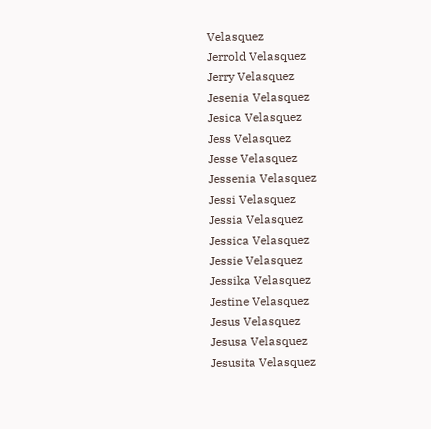Velasquez
Jerrold Velasquez
Jerry Velasquez
Jesenia Velasquez
Jesica Velasquez
Jess Velasquez
Jesse Velasquez
Jessenia Velasquez
Jessi Velasquez
Jessia Velasquez
Jessica Velasquez
Jessie Velasquez
Jessika Velasquez
Jestine Velasquez
Jesus Velasquez
Jesusa Velasquez
Jesusita Velasquez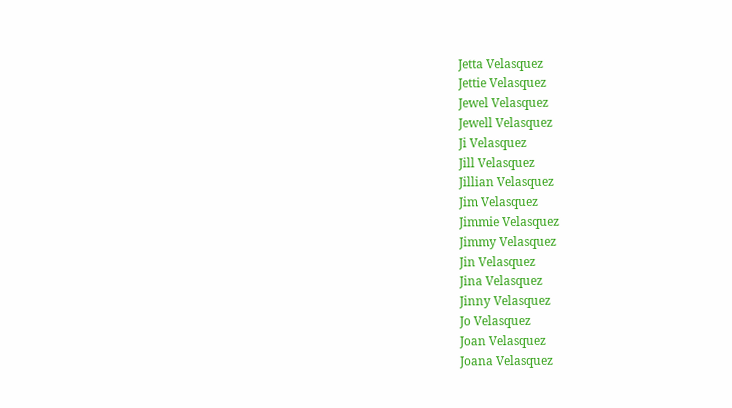Jetta Velasquez
Jettie Velasquez
Jewel Velasquez
Jewell Velasquez
Ji Velasquez
Jill Velasquez
Jillian Velasquez
Jim Velasquez
Jimmie Velasquez
Jimmy Velasquez
Jin Velasquez
Jina Velasquez
Jinny Velasquez
Jo Velasquez
Joan Velasquez
Joana Velasquez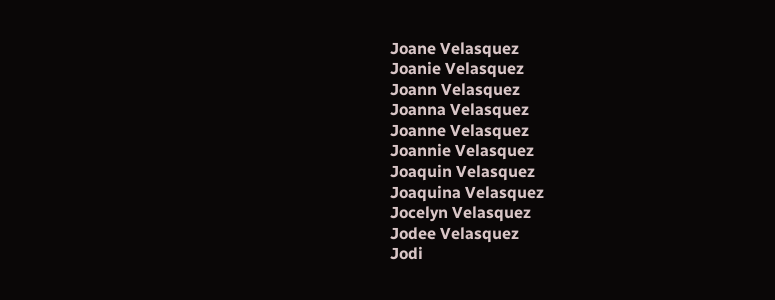Joane Velasquez
Joanie Velasquez
Joann Velasquez
Joanna Velasquez
Joanne Velasquez
Joannie Velasquez
Joaquin Velasquez
Joaquina Velasquez
Jocelyn Velasquez
Jodee Velasquez
Jodi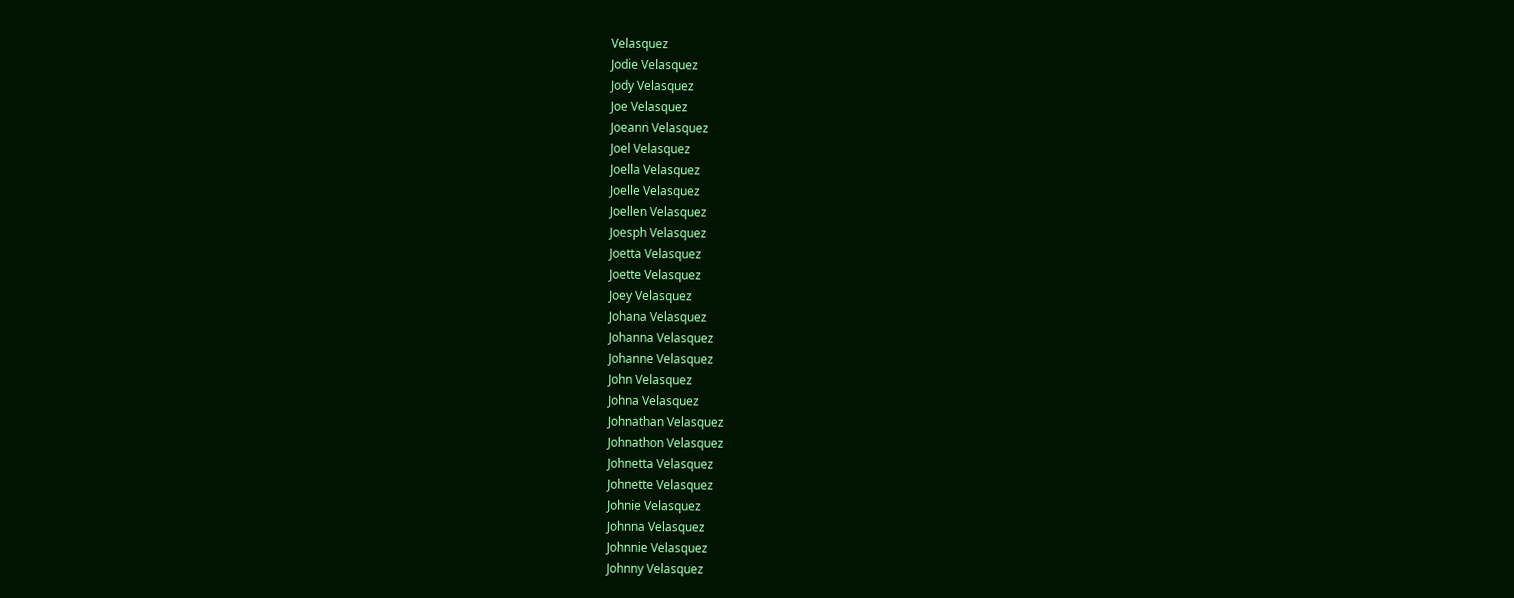Velasquez
Jodie Velasquez
Jody Velasquez
Joe Velasquez
Joeann Velasquez
Joel Velasquez
Joella Velasquez
Joelle Velasquez
Joellen Velasquez
Joesph Velasquez
Joetta Velasquez
Joette Velasquez
Joey Velasquez
Johana Velasquez
Johanna Velasquez
Johanne Velasquez
John Velasquez
Johna Velasquez
Johnathan Velasquez
Johnathon Velasquez
Johnetta Velasquez
Johnette Velasquez
Johnie Velasquez
Johnna Velasquez
Johnnie Velasquez
Johnny Velasquez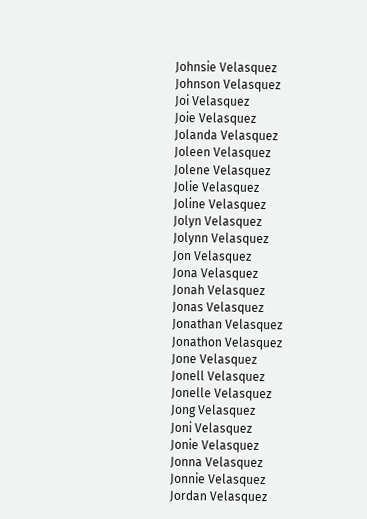Johnsie Velasquez
Johnson Velasquez
Joi Velasquez
Joie Velasquez
Jolanda Velasquez
Joleen Velasquez
Jolene Velasquez
Jolie Velasquez
Joline Velasquez
Jolyn Velasquez
Jolynn Velasquez
Jon Velasquez
Jona Velasquez
Jonah Velasquez
Jonas Velasquez
Jonathan Velasquez
Jonathon Velasquez
Jone Velasquez
Jonell Velasquez
Jonelle Velasquez
Jong Velasquez
Joni Velasquez
Jonie Velasquez
Jonna Velasquez
Jonnie Velasquez
Jordan Velasquez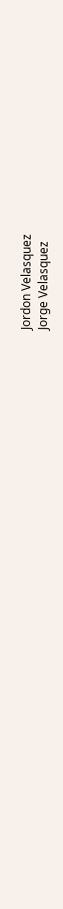Jordon Velasquez
Jorge Velasquez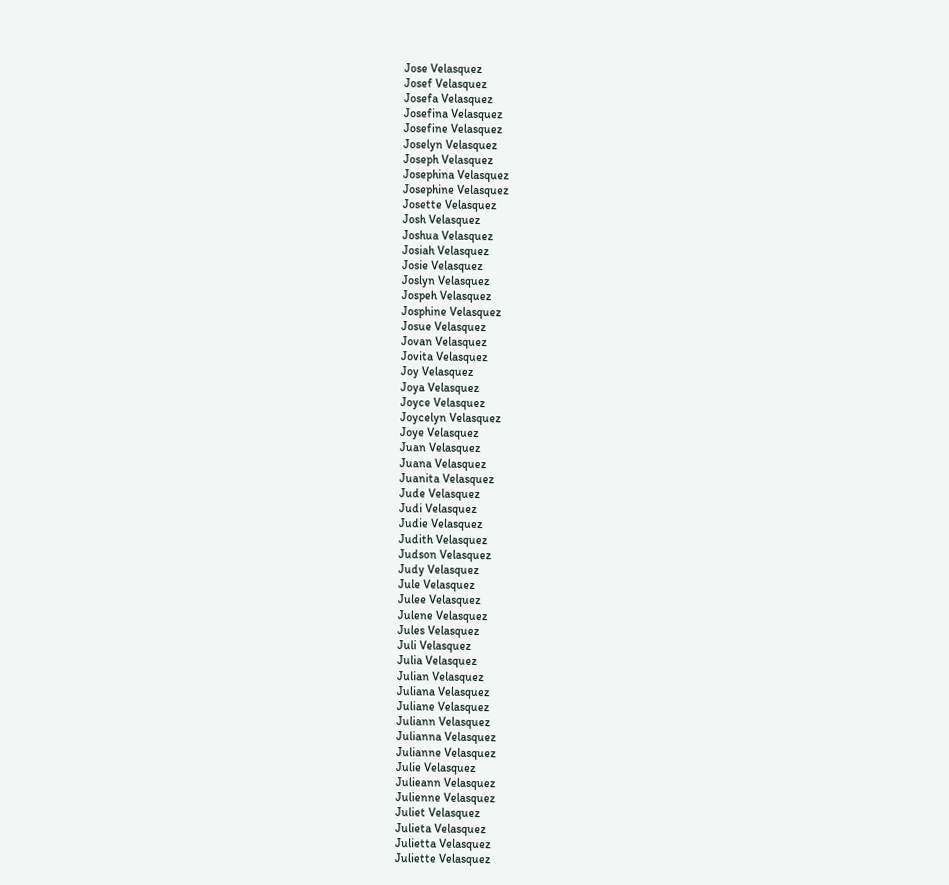Jose Velasquez
Josef Velasquez
Josefa Velasquez
Josefina Velasquez
Josefine Velasquez
Joselyn Velasquez
Joseph Velasquez
Josephina Velasquez
Josephine Velasquez
Josette Velasquez
Josh Velasquez
Joshua Velasquez
Josiah Velasquez
Josie Velasquez
Joslyn Velasquez
Jospeh Velasquez
Josphine Velasquez
Josue Velasquez
Jovan Velasquez
Jovita Velasquez
Joy Velasquez
Joya Velasquez
Joyce Velasquez
Joycelyn Velasquez
Joye Velasquez
Juan Velasquez
Juana Velasquez
Juanita Velasquez
Jude Velasquez
Judi Velasquez
Judie Velasquez
Judith Velasquez
Judson Velasquez
Judy Velasquez
Jule Velasquez
Julee Velasquez
Julene Velasquez
Jules Velasquez
Juli Velasquez
Julia Velasquez
Julian Velasquez
Juliana Velasquez
Juliane Velasquez
Juliann Velasquez
Julianna Velasquez
Julianne Velasquez
Julie Velasquez
Julieann Velasquez
Julienne Velasquez
Juliet Velasquez
Julieta Velasquez
Julietta Velasquez
Juliette Velasquez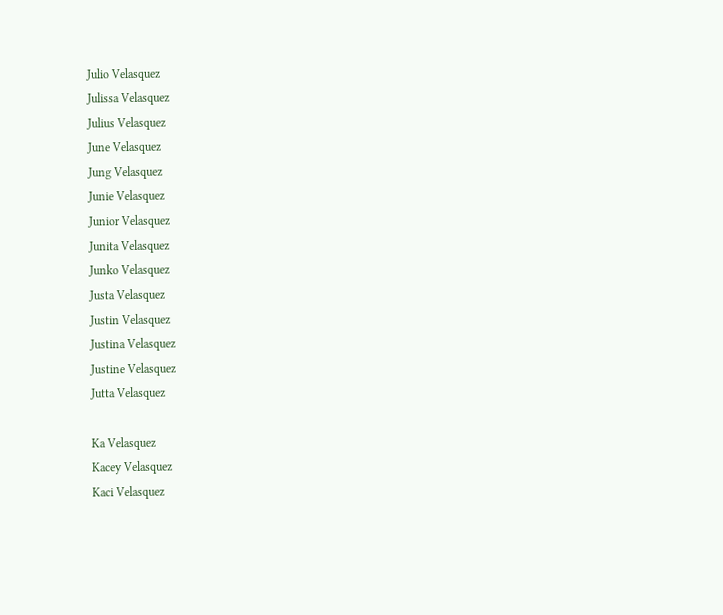Julio Velasquez
Julissa Velasquez
Julius Velasquez
June Velasquez
Jung Velasquez
Junie Velasquez
Junior Velasquez
Junita Velasquez
Junko Velasquez
Justa Velasquez
Justin Velasquez
Justina Velasquez
Justine Velasquez
Jutta Velasquez

Ka Velasquez
Kacey Velasquez
Kaci Velasquez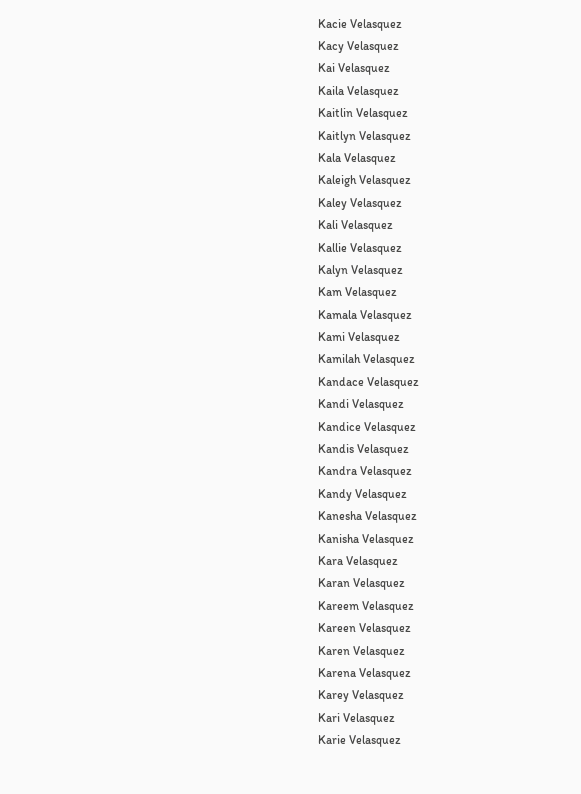Kacie Velasquez
Kacy Velasquez
Kai Velasquez
Kaila Velasquez
Kaitlin Velasquez
Kaitlyn Velasquez
Kala Velasquez
Kaleigh Velasquez
Kaley Velasquez
Kali Velasquez
Kallie Velasquez
Kalyn Velasquez
Kam Velasquez
Kamala Velasquez
Kami Velasquez
Kamilah Velasquez
Kandace Velasquez
Kandi Velasquez
Kandice Velasquez
Kandis Velasquez
Kandra Velasquez
Kandy Velasquez
Kanesha Velasquez
Kanisha Velasquez
Kara Velasquez
Karan Velasquez
Kareem Velasquez
Kareen Velasquez
Karen Velasquez
Karena Velasquez
Karey Velasquez
Kari Velasquez
Karie Velasquez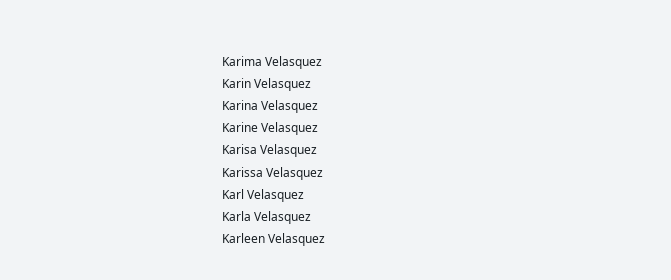Karima Velasquez
Karin Velasquez
Karina Velasquez
Karine Velasquez
Karisa Velasquez
Karissa Velasquez
Karl Velasquez
Karla Velasquez
Karleen Velasquez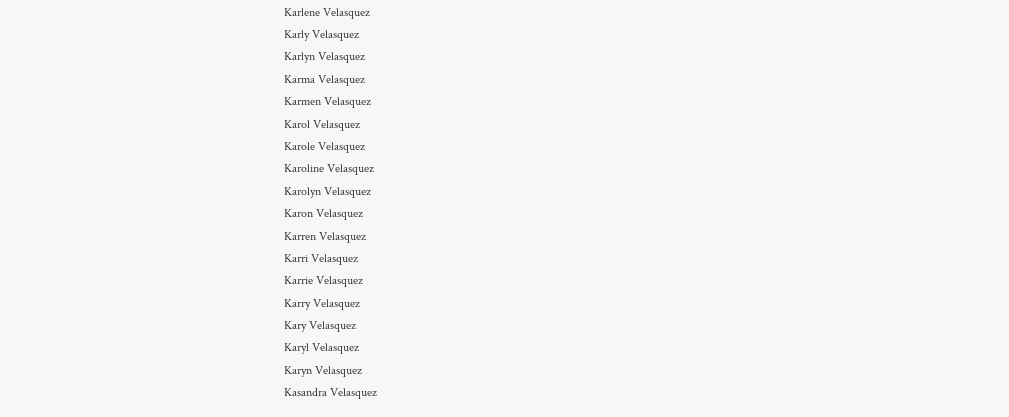Karlene Velasquez
Karly Velasquez
Karlyn Velasquez
Karma Velasquez
Karmen Velasquez
Karol Velasquez
Karole Velasquez
Karoline Velasquez
Karolyn Velasquez
Karon Velasquez
Karren Velasquez
Karri Velasquez
Karrie Velasquez
Karry Velasquez
Kary Velasquez
Karyl Velasquez
Karyn Velasquez
Kasandra Velasquez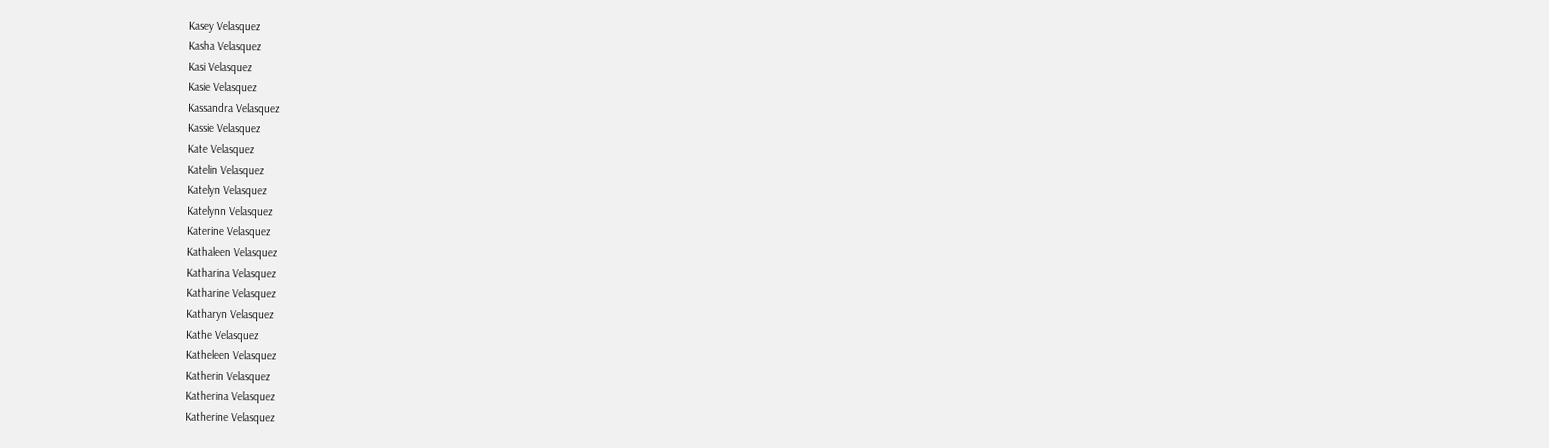Kasey Velasquez
Kasha Velasquez
Kasi Velasquez
Kasie Velasquez
Kassandra Velasquez
Kassie Velasquez
Kate Velasquez
Katelin Velasquez
Katelyn Velasquez
Katelynn Velasquez
Katerine Velasquez
Kathaleen Velasquez
Katharina Velasquez
Katharine Velasquez
Katharyn Velasquez
Kathe Velasquez
Katheleen Velasquez
Katherin Velasquez
Katherina Velasquez
Katherine Velasquez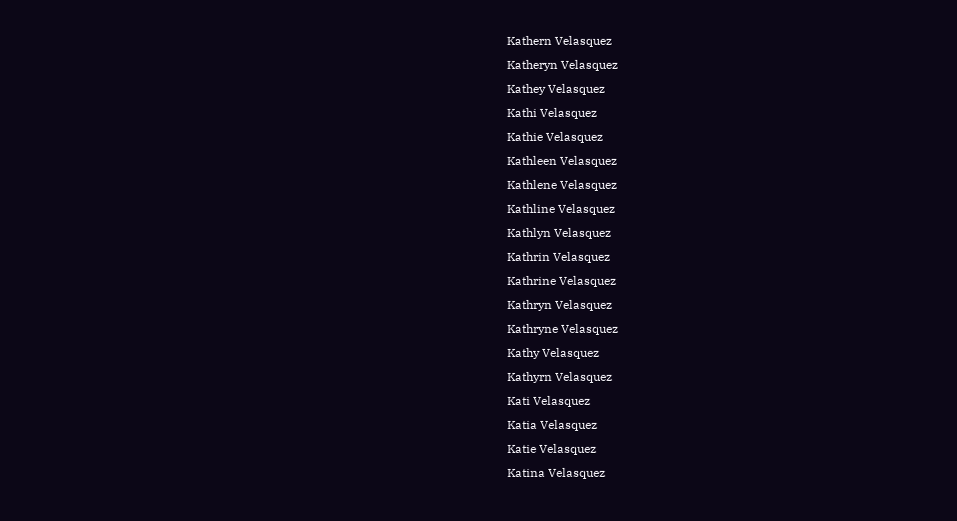Kathern Velasquez
Katheryn Velasquez
Kathey Velasquez
Kathi Velasquez
Kathie Velasquez
Kathleen Velasquez
Kathlene Velasquez
Kathline Velasquez
Kathlyn Velasquez
Kathrin Velasquez
Kathrine Velasquez
Kathryn Velasquez
Kathryne Velasquez
Kathy Velasquez
Kathyrn Velasquez
Kati Velasquez
Katia Velasquez
Katie Velasquez
Katina Velasquez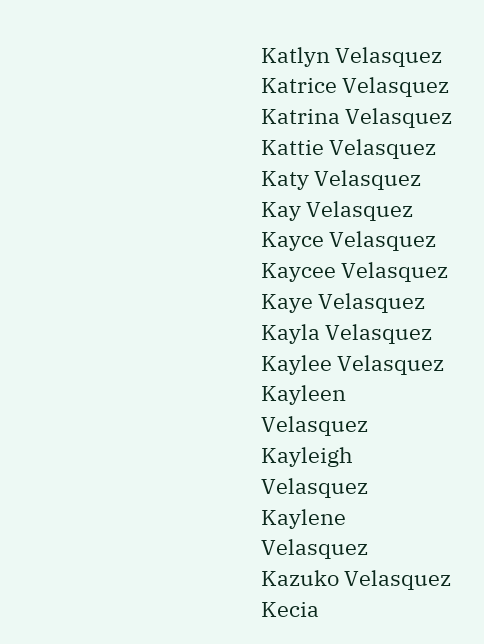Katlyn Velasquez
Katrice Velasquez
Katrina Velasquez
Kattie Velasquez
Katy Velasquez
Kay Velasquez
Kayce Velasquez
Kaycee Velasquez
Kaye Velasquez
Kayla Velasquez
Kaylee Velasquez
Kayleen Velasquez
Kayleigh Velasquez
Kaylene Velasquez
Kazuko Velasquez
Kecia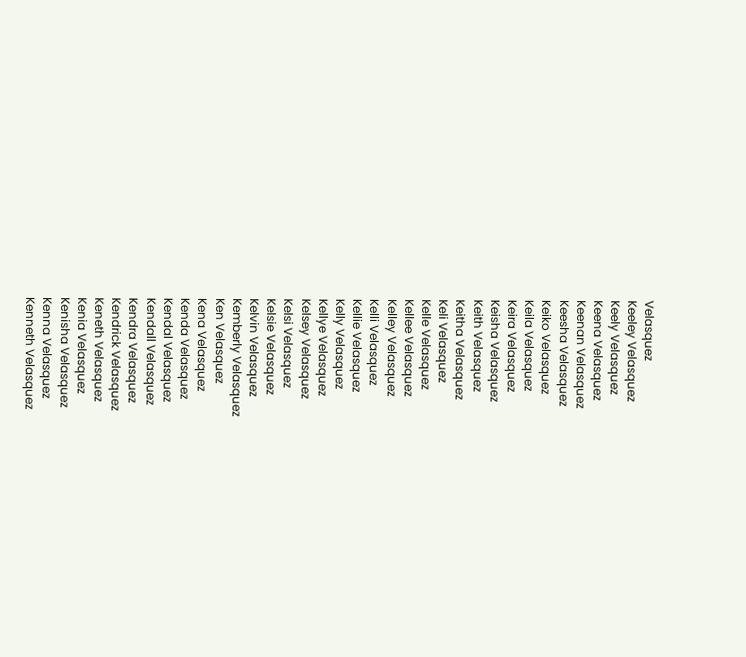Velasquez
Keeley Velasquez
Keely Velasquez
Keena Velasquez
Keenan Velasquez
Keesha Velasquez
Keiko Velasquez
Keila Velasquez
Keira Velasquez
Keisha Velasquez
Keith Velasquez
Keitha Velasquez
Keli Velasquez
Kelle Velasquez
Kellee Velasquez
Kelley Velasquez
Kelli Velasquez
Kellie Velasquez
Kelly Velasquez
Kellye Velasquez
Kelsey Velasquez
Kelsi Velasquez
Kelsie Velasquez
Kelvin Velasquez
Kemberly Velasquez
Ken Velasquez
Kena Velasquez
Kenda Velasquez
Kendal Velasquez
Kendall Velasquez
Kendra Velasquez
Kendrick Velasquez
Keneth Velasquez
Kenia Velasquez
Kenisha Velasquez
Kenna Velasquez
Kenneth Velasquez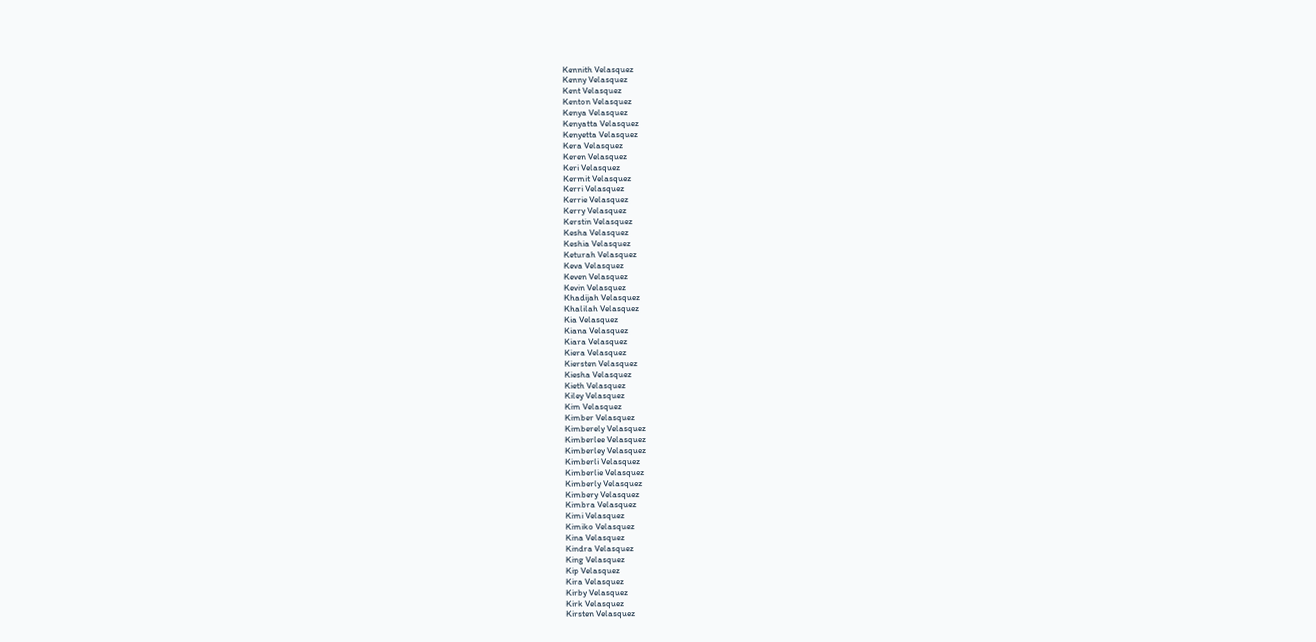Kennith Velasquez
Kenny Velasquez
Kent Velasquez
Kenton Velasquez
Kenya Velasquez
Kenyatta Velasquez
Kenyetta Velasquez
Kera Velasquez
Keren Velasquez
Keri Velasquez
Kermit Velasquez
Kerri Velasquez
Kerrie Velasquez
Kerry Velasquez
Kerstin Velasquez
Kesha Velasquez
Keshia Velasquez
Keturah Velasquez
Keva Velasquez
Keven Velasquez
Kevin Velasquez
Khadijah Velasquez
Khalilah Velasquez
Kia Velasquez
Kiana Velasquez
Kiara Velasquez
Kiera Velasquez
Kiersten Velasquez
Kiesha Velasquez
Kieth Velasquez
Kiley Velasquez
Kim Velasquez
Kimber Velasquez
Kimberely Velasquez
Kimberlee Velasquez
Kimberley Velasquez
Kimberli Velasquez
Kimberlie Velasquez
Kimberly Velasquez
Kimbery Velasquez
Kimbra Velasquez
Kimi Velasquez
Kimiko Velasquez
Kina Velasquez
Kindra Velasquez
King Velasquez
Kip Velasquez
Kira Velasquez
Kirby Velasquez
Kirk Velasquez
Kirsten Velasquez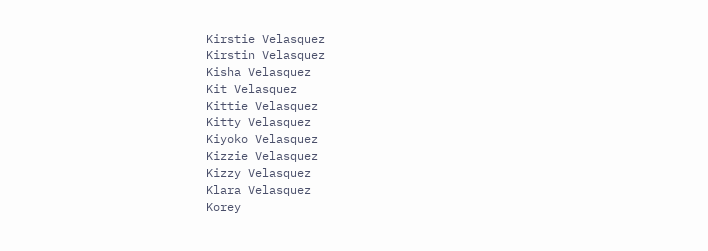Kirstie Velasquez
Kirstin Velasquez
Kisha Velasquez
Kit Velasquez
Kittie Velasquez
Kitty Velasquez
Kiyoko Velasquez
Kizzie Velasquez
Kizzy Velasquez
Klara Velasquez
Korey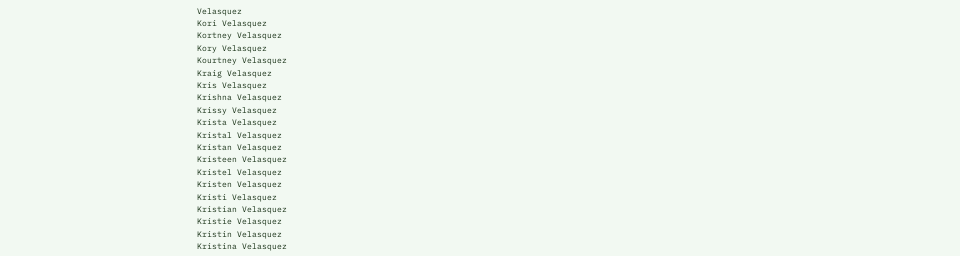Velasquez
Kori Velasquez
Kortney Velasquez
Kory Velasquez
Kourtney Velasquez
Kraig Velasquez
Kris Velasquez
Krishna Velasquez
Krissy Velasquez
Krista Velasquez
Kristal Velasquez
Kristan Velasquez
Kristeen Velasquez
Kristel Velasquez
Kristen Velasquez
Kristi Velasquez
Kristian Velasquez
Kristie Velasquez
Kristin Velasquez
Kristina Velasquez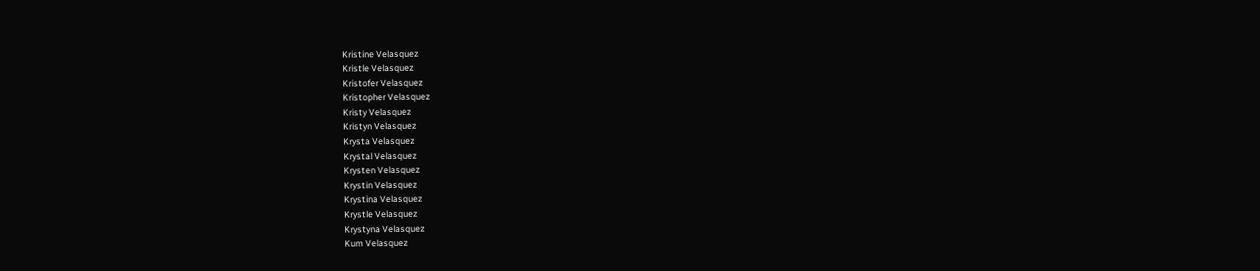Kristine Velasquez
Kristle Velasquez
Kristofer Velasquez
Kristopher Velasquez
Kristy Velasquez
Kristyn Velasquez
Krysta Velasquez
Krystal Velasquez
Krysten Velasquez
Krystin Velasquez
Krystina Velasquez
Krystle Velasquez
Krystyna Velasquez
Kum Velasquez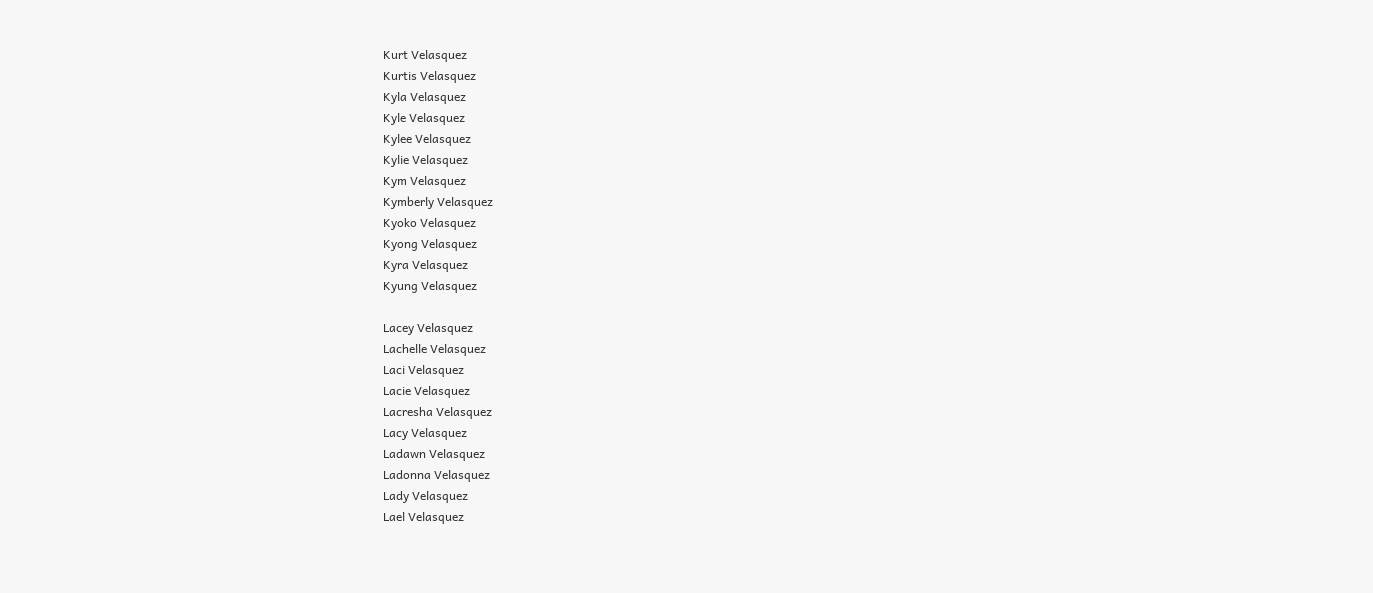Kurt Velasquez
Kurtis Velasquez
Kyla Velasquez
Kyle Velasquez
Kylee Velasquez
Kylie Velasquez
Kym Velasquez
Kymberly Velasquez
Kyoko Velasquez
Kyong Velasquez
Kyra Velasquez
Kyung Velasquez

Lacey Velasquez
Lachelle Velasquez
Laci Velasquez
Lacie Velasquez
Lacresha Velasquez
Lacy Velasquez
Ladawn Velasquez
Ladonna Velasquez
Lady Velasquez
Lael Velasquez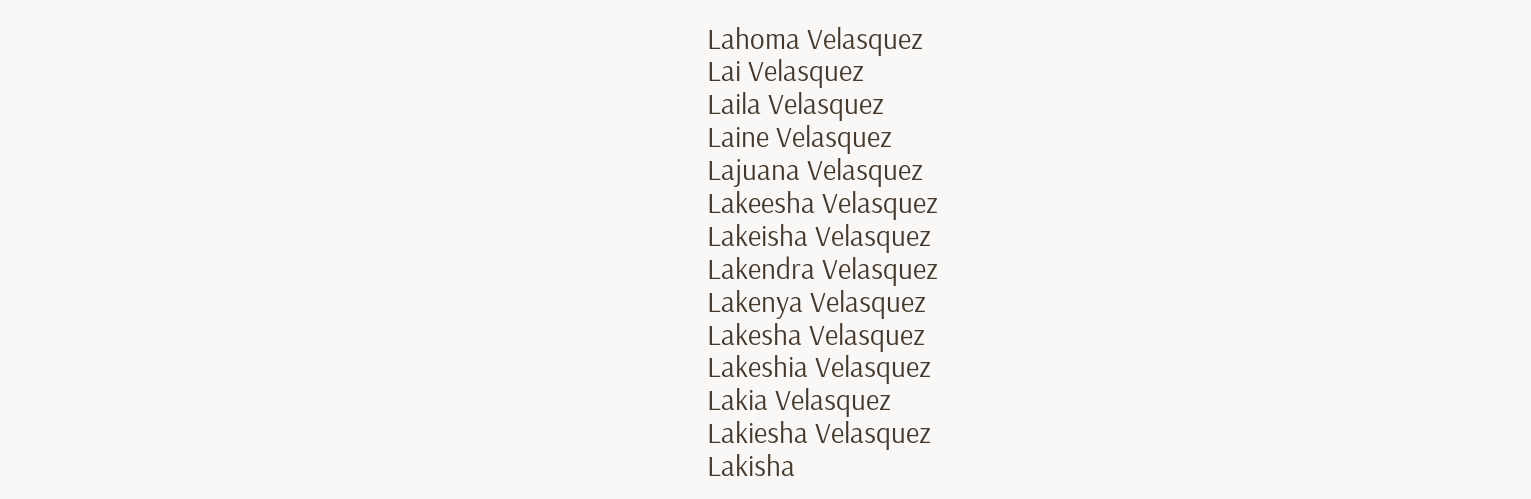Lahoma Velasquez
Lai Velasquez
Laila Velasquez
Laine Velasquez
Lajuana Velasquez
Lakeesha Velasquez
Lakeisha Velasquez
Lakendra Velasquez
Lakenya Velasquez
Lakesha Velasquez
Lakeshia Velasquez
Lakia Velasquez
Lakiesha Velasquez
Lakisha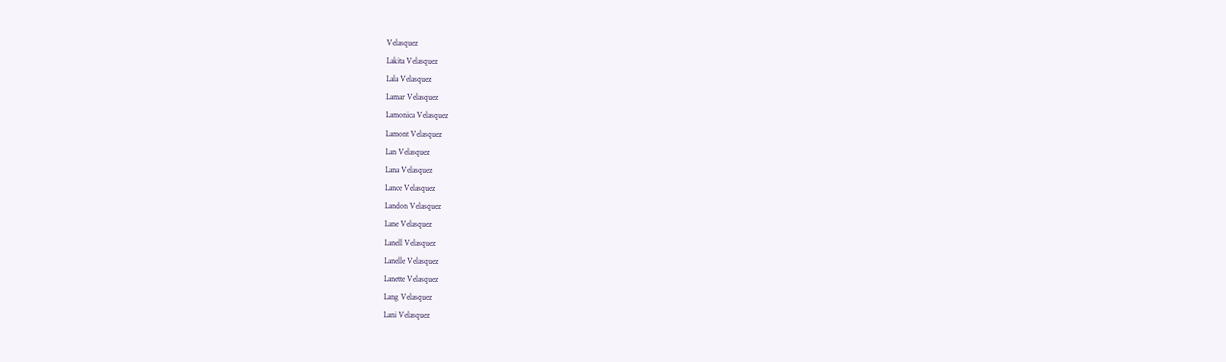Velasquez
Lakita Velasquez
Lala Velasquez
Lamar Velasquez
Lamonica Velasquez
Lamont Velasquez
Lan Velasquez
Lana Velasquez
Lance Velasquez
Landon Velasquez
Lane Velasquez
Lanell Velasquez
Lanelle Velasquez
Lanette Velasquez
Lang Velasquez
Lani Velasquez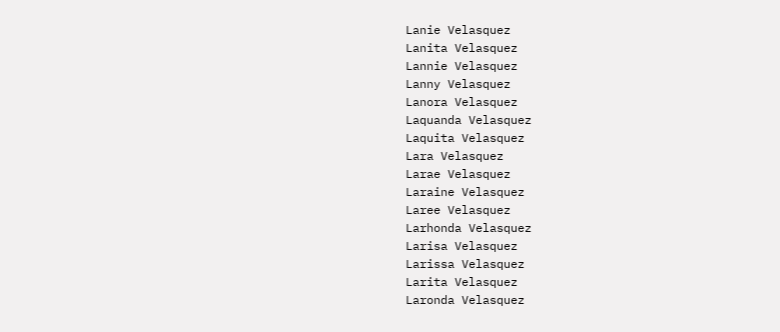Lanie Velasquez
Lanita Velasquez
Lannie Velasquez
Lanny Velasquez
Lanora Velasquez
Laquanda Velasquez
Laquita Velasquez
Lara Velasquez
Larae Velasquez
Laraine Velasquez
Laree Velasquez
Larhonda Velasquez
Larisa Velasquez
Larissa Velasquez
Larita Velasquez
Laronda Velasquez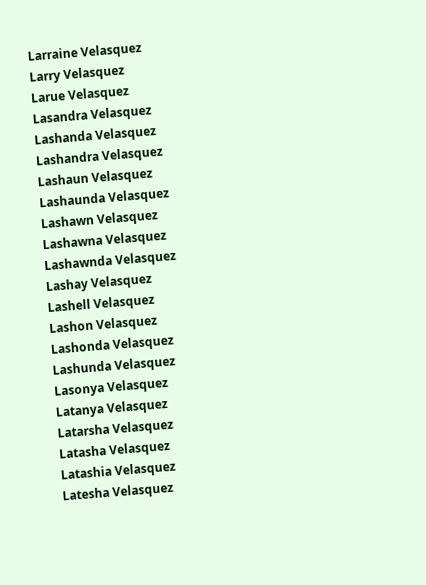Larraine Velasquez
Larry Velasquez
Larue Velasquez
Lasandra Velasquez
Lashanda Velasquez
Lashandra Velasquez
Lashaun Velasquez
Lashaunda Velasquez
Lashawn Velasquez
Lashawna Velasquez
Lashawnda Velasquez
Lashay Velasquez
Lashell Velasquez
Lashon Velasquez
Lashonda Velasquez
Lashunda Velasquez
Lasonya Velasquez
Latanya Velasquez
Latarsha Velasquez
Latasha Velasquez
Latashia Velasquez
Latesha Velasquez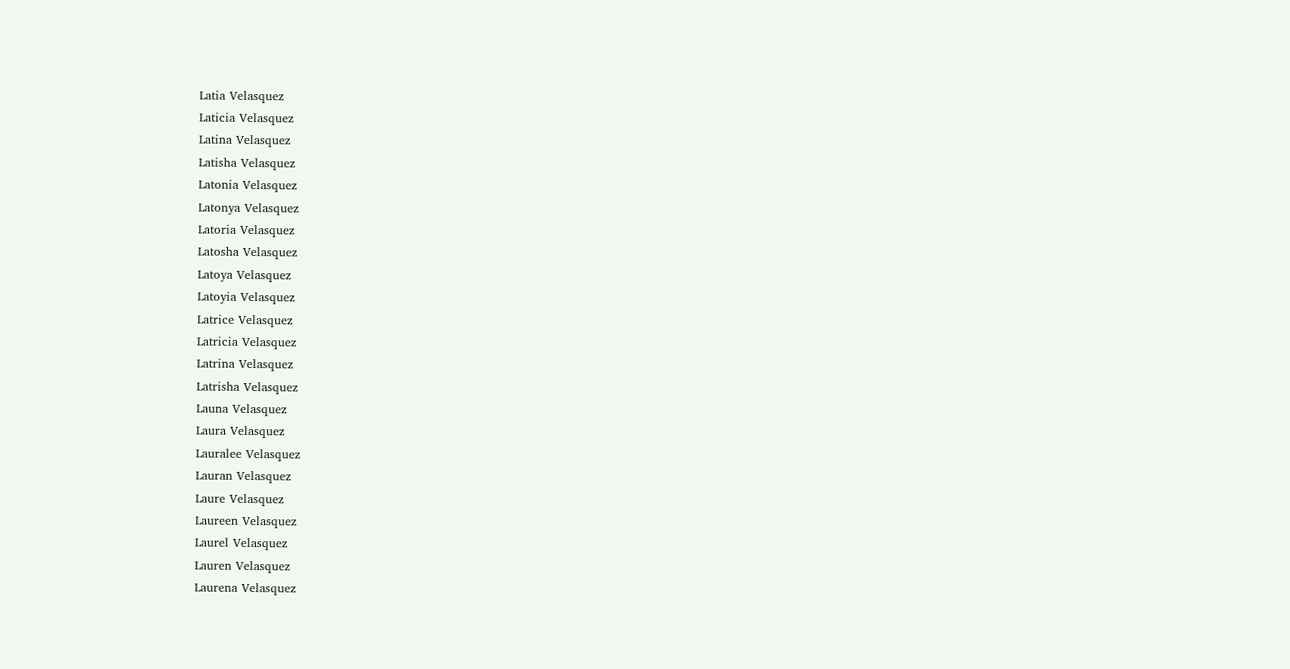Latia Velasquez
Laticia Velasquez
Latina Velasquez
Latisha Velasquez
Latonia Velasquez
Latonya Velasquez
Latoria Velasquez
Latosha Velasquez
Latoya Velasquez
Latoyia Velasquez
Latrice Velasquez
Latricia Velasquez
Latrina Velasquez
Latrisha Velasquez
Launa Velasquez
Laura Velasquez
Lauralee Velasquez
Lauran Velasquez
Laure Velasquez
Laureen Velasquez
Laurel Velasquez
Lauren Velasquez
Laurena Velasquez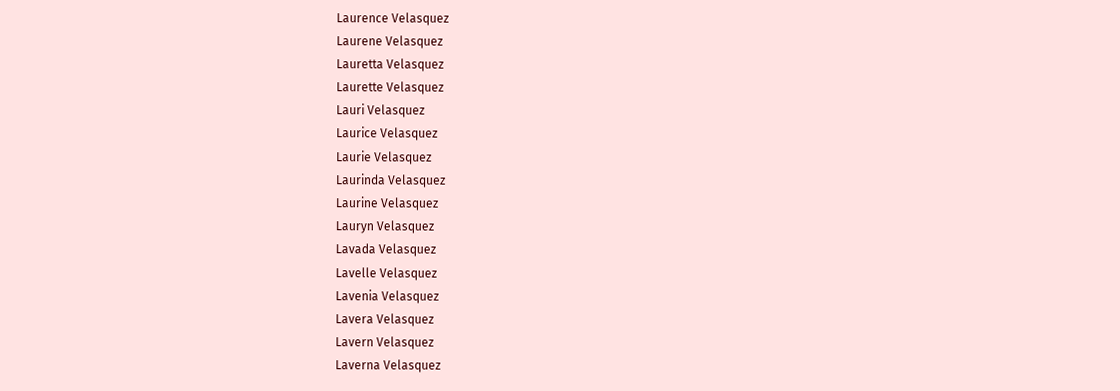Laurence Velasquez
Laurene Velasquez
Lauretta Velasquez
Laurette Velasquez
Lauri Velasquez
Laurice Velasquez
Laurie Velasquez
Laurinda Velasquez
Laurine Velasquez
Lauryn Velasquez
Lavada Velasquez
Lavelle Velasquez
Lavenia Velasquez
Lavera Velasquez
Lavern Velasquez
Laverna Velasquez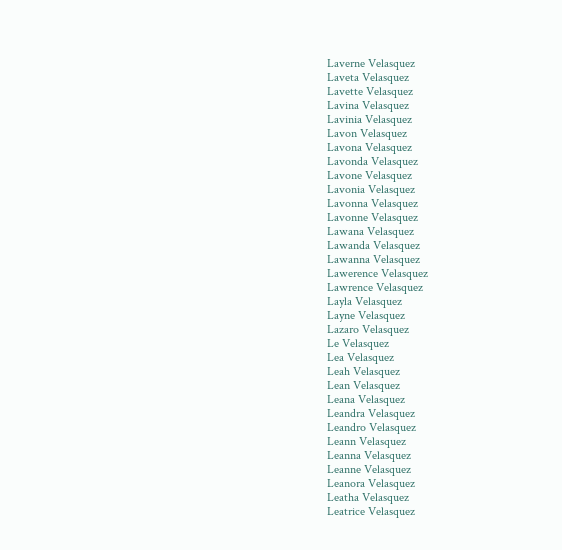Laverne Velasquez
Laveta Velasquez
Lavette Velasquez
Lavina Velasquez
Lavinia Velasquez
Lavon Velasquez
Lavona Velasquez
Lavonda Velasquez
Lavone Velasquez
Lavonia Velasquez
Lavonna Velasquez
Lavonne Velasquez
Lawana Velasquez
Lawanda Velasquez
Lawanna Velasquez
Lawerence Velasquez
Lawrence Velasquez
Layla Velasquez
Layne Velasquez
Lazaro Velasquez
Le Velasquez
Lea Velasquez
Leah Velasquez
Lean Velasquez
Leana Velasquez
Leandra Velasquez
Leandro Velasquez
Leann Velasquez
Leanna Velasquez
Leanne Velasquez
Leanora Velasquez
Leatha Velasquez
Leatrice Velasquez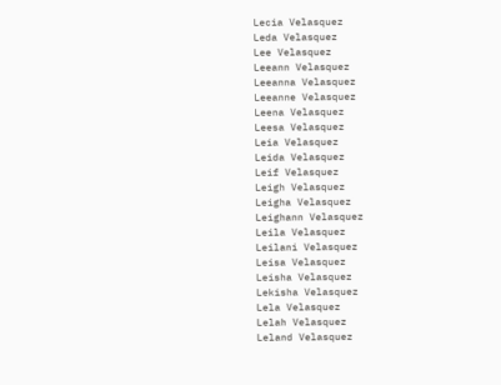Lecia Velasquez
Leda Velasquez
Lee Velasquez
Leeann Velasquez
Leeanna Velasquez
Leeanne Velasquez
Leena Velasquez
Leesa Velasquez
Leia Velasquez
Leida Velasquez
Leif Velasquez
Leigh Velasquez
Leigha Velasquez
Leighann Velasquez
Leila Velasquez
Leilani Velasquez
Leisa Velasquez
Leisha Velasquez
Lekisha Velasquez
Lela Velasquez
Lelah Velasquez
Leland Velasquez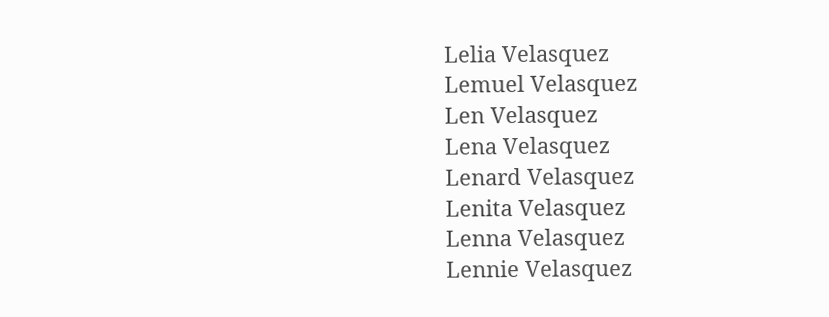Lelia Velasquez
Lemuel Velasquez
Len Velasquez
Lena Velasquez
Lenard Velasquez
Lenita Velasquez
Lenna Velasquez
Lennie Velasquez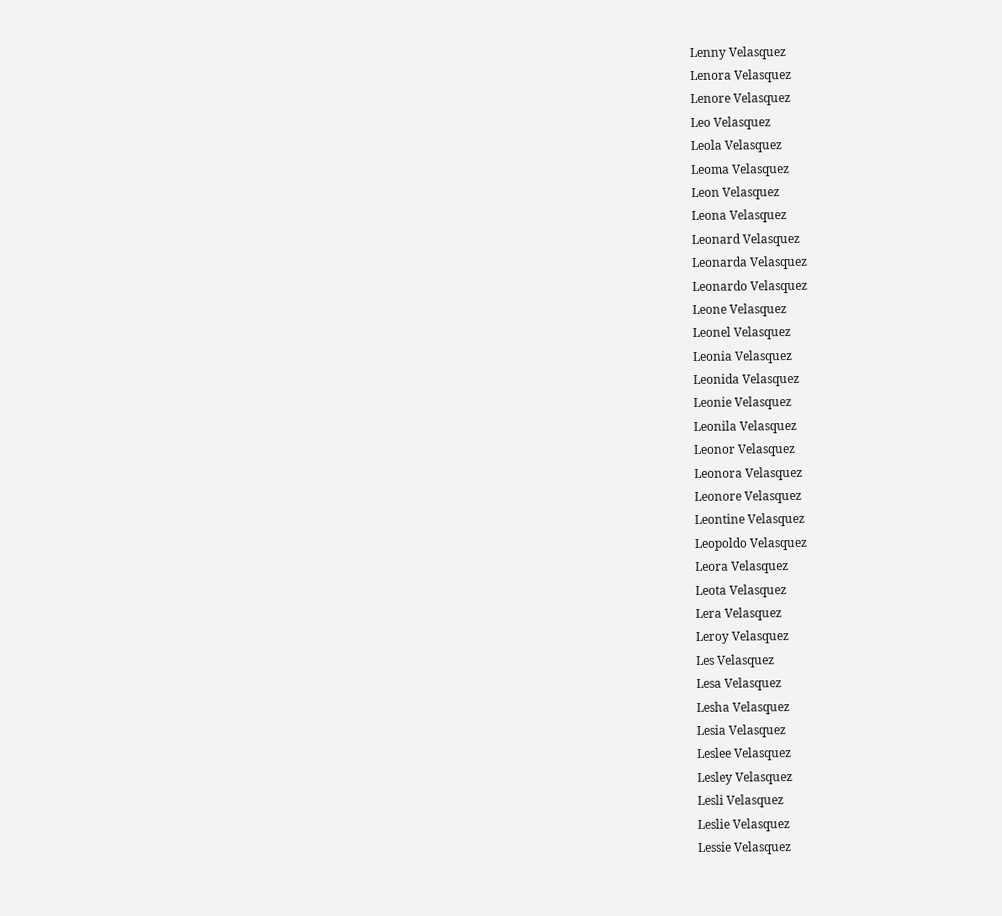Lenny Velasquez
Lenora Velasquez
Lenore Velasquez
Leo Velasquez
Leola Velasquez
Leoma Velasquez
Leon Velasquez
Leona Velasquez
Leonard Velasquez
Leonarda Velasquez
Leonardo Velasquez
Leone Velasquez
Leonel Velasquez
Leonia Velasquez
Leonida Velasquez
Leonie Velasquez
Leonila Velasquez
Leonor Velasquez
Leonora Velasquez
Leonore Velasquez
Leontine Velasquez
Leopoldo Velasquez
Leora Velasquez
Leota Velasquez
Lera Velasquez
Leroy Velasquez
Les Velasquez
Lesa Velasquez
Lesha Velasquez
Lesia Velasquez
Leslee Velasquez
Lesley Velasquez
Lesli Velasquez
Leslie Velasquez
Lessie Velasquez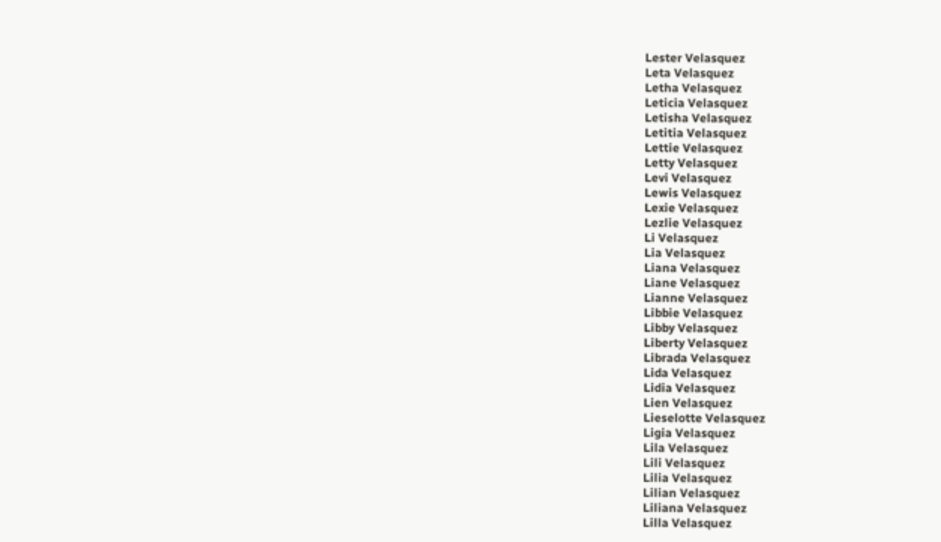Lester Velasquez
Leta Velasquez
Letha Velasquez
Leticia Velasquez
Letisha Velasquez
Letitia Velasquez
Lettie Velasquez
Letty Velasquez
Levi Velasquez
Lewis Velasquez
Lexie Velasquez
Lezlie Velasquez
Li Velasquez
Lia Velasquez
Liana Velasquez
Liane Velasquez
Lianne Velasquez
Libbie Velasquez
Libby Velasquez
Liberty Velasquez
Librada Velasquez
Lida Velasquez
Lidia Velasquez
Lien Velasquez
Lieselotte Velasquez
Ligia Velasquez
Lila Velasquez
Lili Velasquez
Lilia Velasquez
Lilian Velasquez
Liliana Velasquez
Lilla Velasquez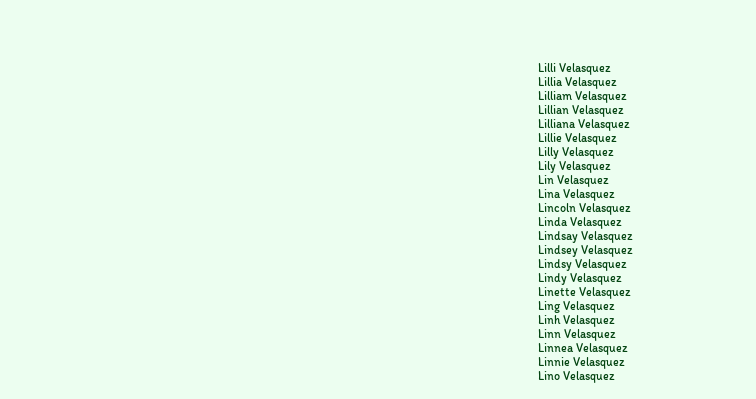Lilli Velasquez
Lillia Velasquez
Lilliam Velasquez
Lillian Velasquez
Lilliana Velasquez
Lillie Velasquez
Lilly Velasquez
Lily Velasquez
Lin Velasquez
Lina Velasquez
Lincoln Velasquez
Linda Velasquez
Lindsay Velasquez
Lindsey Velasquez
Lindsy Velasquez
Lindy Velasquez
Linette Velasquez
Ling Velasquez
Linh Velasquez
Linn Velasquez
Linnea Velasquez
Linnie Velasquez
Lino Velasquez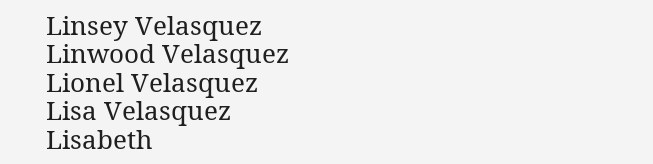Linsey Velasquez
Linwood Velasquez
Lionel Velasquez
Lisa Velasquez
Lisabeth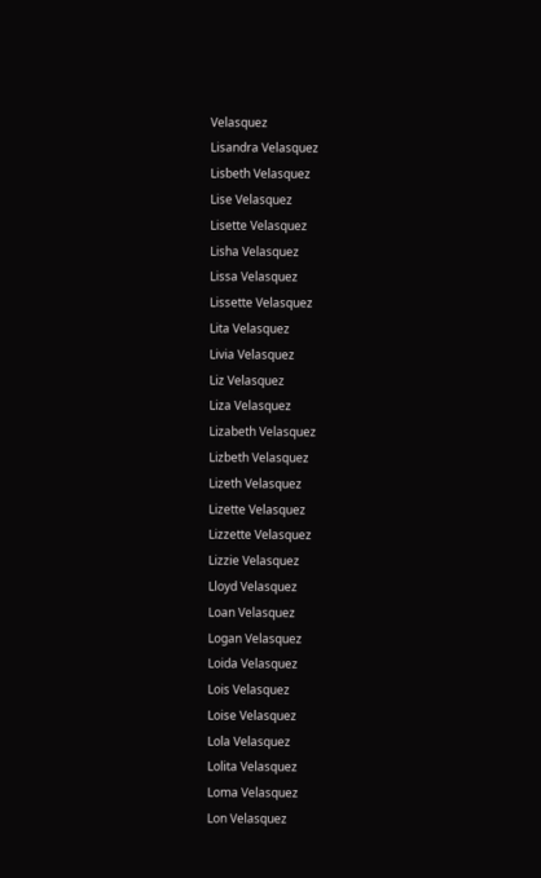Velasquez
Lisandra Velasquez
Lisbeth Velasquez
Lise Velasquez
Lisette Velasquez
Lisha Velasquez
Lissa Velasquez
Lissette Velasquez
Lita Velasquez
Livia Velasquez
Liz Velasquez
Liza Velasquez
Lizabeth Velasquez
Lizbeth Velasquez
Lizeth Velasquez
Lizette Velasquez
Lizzette Velasquez
Lizzie Velasquez
Lloyd Velasquez
Loan Velasquez
Logan Velasquez
Loida Velasquez
Lois Velasquez
Loise Velasquez
Lola Velasquez
Lolita Velasquez
Loma Velasquez
Lon Velasquez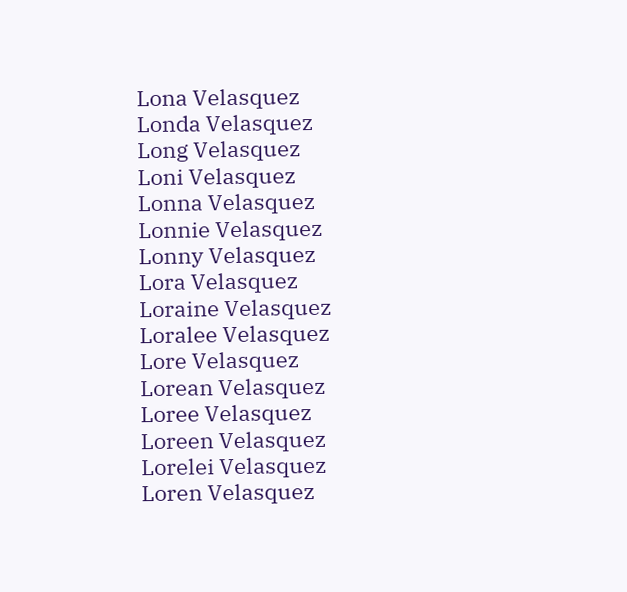Lona Velasquez
Londa Velasquez
Long Velasquez
Loni Velasquez
Lonna Velasquez
Lonnie Velasquez
Lonny Velasquez
Lora Velasquez
Loraine Velasquez
Loralee Velasquez
Lore Velasquez
Lorean Velasquez
Loree Velasquez
Loreen Velasquez
Lorelei Velasquez
Loren Velasquez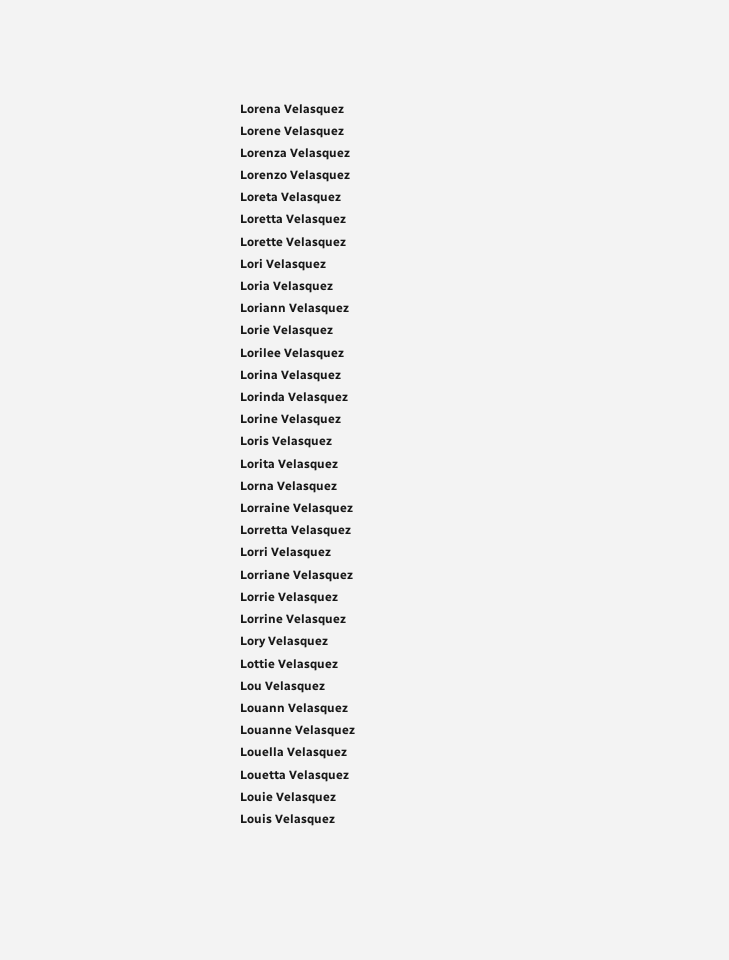Lorena Velasquez
Lorene Velasquez
Lorenza Velasquez
Lorenzo Velasquez
Loreta Velasquez
Loretta Velasquez
Lorette Velasquez
Lori Velasquez
Loria Velasquez
Loriann Velasquez
Lorie Velasquez
Lorilee Velasquez
Lorina Velasquez
Lorinda Velasquez
Lorine Velasquez
Loris Velasquez
Lorita Velasquez
Lorna Velasquez
Lorraine Velasquez
Lorretta Velasquez
Lorri Velasquez
Lorriane Velasquez
Lorrie Velasquez
Lorrine Velasquez
Lory Velasquez
Lottie Velasquez
Lou Velasquez
Louann Velasquez
Louanne Velasquez
Louella Velasquez
Louetta Velasquez
Louie Velasquez
Louis Velasquez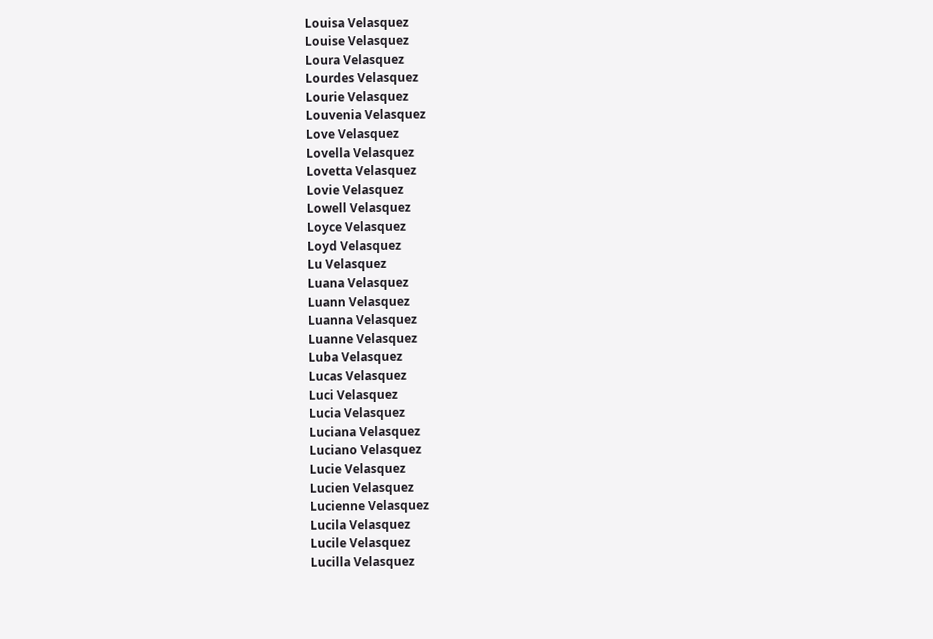Louisa Velasquez
Louise Velasquez
Loura Velasquez
Lourdes Velasquez
Lourie Velasquez
Louvenia Velasquez
Love Velasquez
Lovella Velasquez
Lovetta Velasquez
Lovie Velasquez
Lowell Velasquez
Loyce Velasquez
Loyd Velasquez
Lu Velasquez
Luana Velasquez
Luann Velasquez
Luanna Velasquez
Luanne Velasquez
Luba Velasquez
Lucas Velasquez
Luci Velasquez
Lucia Velasquez
Luciana Velasquez
Luciano Velasquez
Lucie Velasquez
Lucien Velasquez
Lucienne Velasquez
Lucila Velasquez
Lucile Velasquez
Lucilla Velasquez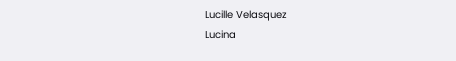Lucille Velasquez
Lucina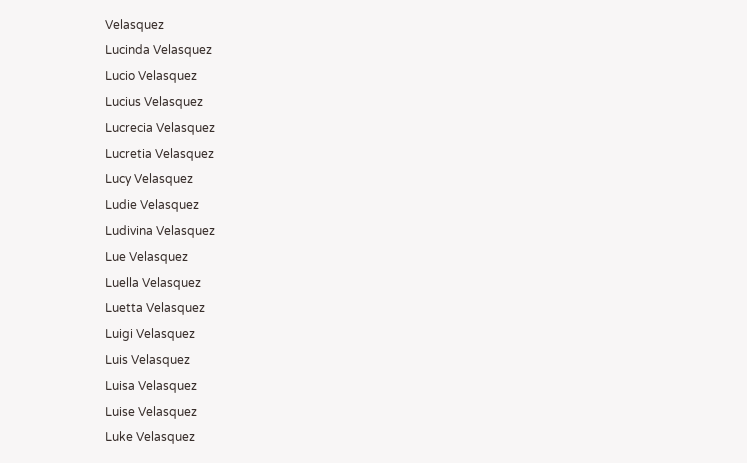Velasquez
Lucinda Velasquez
Lucio Velasquez
Lucius Velasquez
Lucrecia Velasquez
Lucretia Velasquez
Lucy Velasquez
Ludie Velasquez
Ludivina Velasquez
Lue Velasquez
Luella Velasquez
Luetta Velasquez
Luigi Velasquez
Luis Velasquez
Luisa Velasquez
Luise Velasquez
Luke Velasquez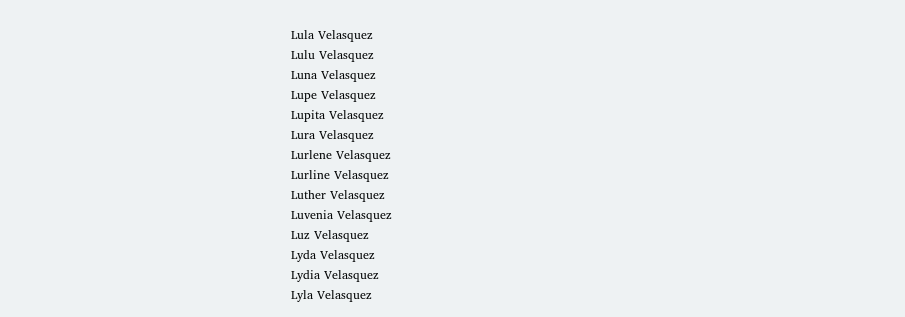Lula Velasquez
Lulu Velasquez
Luna Velasquez
Lupe Velasquez
Lupita Velasquez
Lura Velasquez
Lurlene Velasquez
Lurline Velasquez
Luther Velasquez
Luvenia Velasquez
Luz Velasquez
Lyda Velasquez
Lydia Velasquez
Lyla Velasquez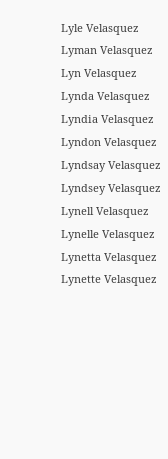Lyle Velasquez
Lyman Velasquez
Lyn Velasquez
Lynda Velasquez
Lyndia Velasquez
Lyndon Velasquez
Lyndsay Velasquez
Lyndsey Velasquez
Lynell Velasquez
Lynelle Velasquez
Lynetta Velasquez
Lynette Velasquez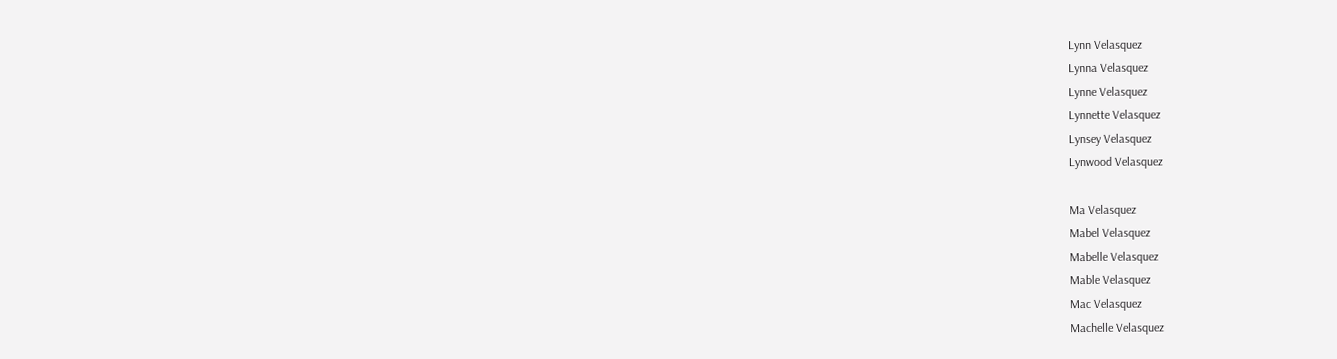Lynn Velasquez
Lynna Velasquez
Lynne Velasquez
Lynnette Velasquez
Lynsey Velasquez
Lynwood Velasquez

Ma Velasquez
Mabel Velasquez
Mabelle Velasquez
Mable Velasquez
Mac Velasquez
Machelle Velasquez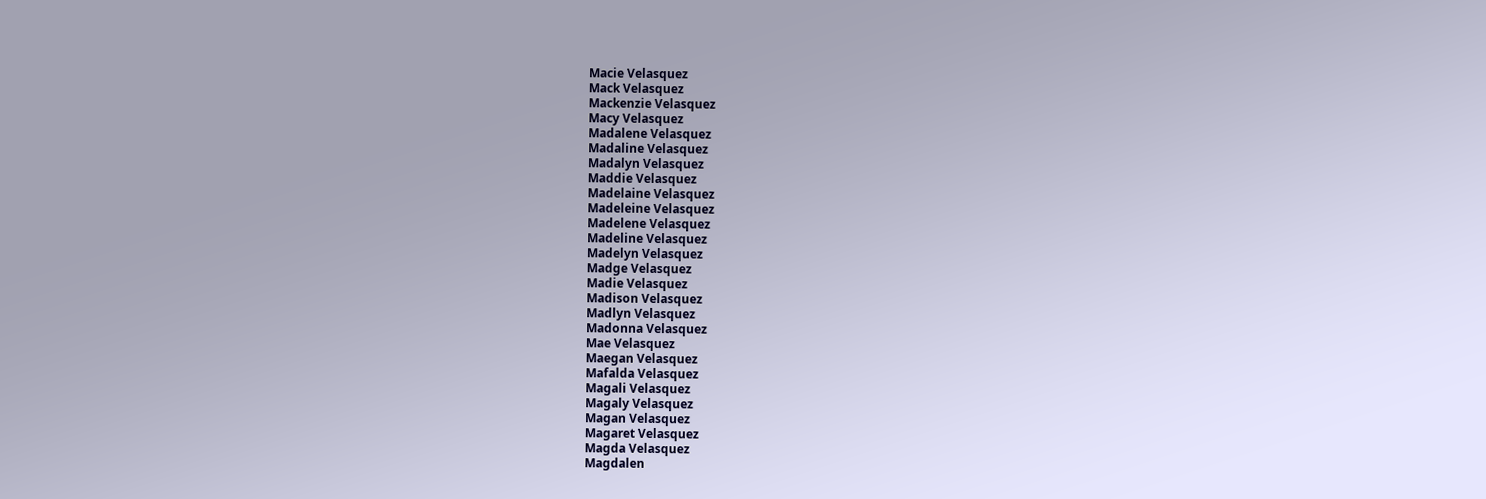Macie Velasquez
Mack Velasquez
Mackenzie Velasquez
Macy Velasquez
Madalene Velasquez
Madaline Velasquez
Madalyn Velasquez
Maddie Velasquez
Madelaine Velasquez
Madeleine Velasquez
Madelene Velasquez
Madeline Velasquez
Madelyn Velasquez
Madge Velasquez
Madie Velasquez
Madison Velasquez
Madlyn Velasquez
Madonna Velasquez
Mae Velasquez
Maegan Velasquez
Mafalda Velasquez
Magali Velasquez
Magaly Velasquez
Magan Velasquez
Magaret Velasquez
Magda Velasquez
Magdalen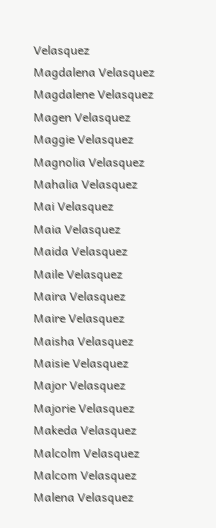Velasquez
Magdalena Velasquez
Magdalene Velasquez
Magen Velasquez
Maggie Velasquez
Magnolia Velasquez
Mahalia Velasquez
Mai Velasquez
Maia Velasquez
Maida Velasquez
Maile Velasquez
Maira Velasquez
Maire Velasquez
Maisha Velasquez
Maisie Velasquez
Major Velasquez
Majorie Velasquez
Makeda Velasquez
Malcolm Velasquez
Malcom Velasquez
Malena Velasquez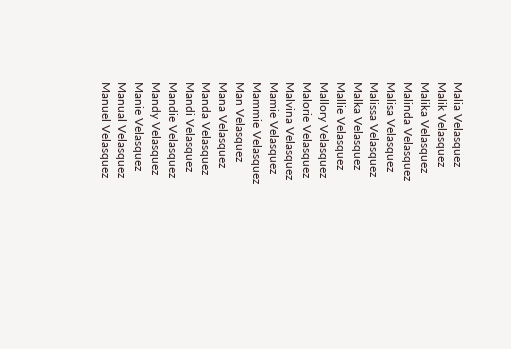Malia Velasquez
Malik Velasquez
Malika Velasquez
Malinda Velasquez
Malisa Velasquez
Malissa Velasquez
Malka Velasquez
Mallie Velasquez
Mallory Velasquez
Malorie Velasquez
Malvina Velasquez
Mamie Velasquez
Mammie Velasquez
Man Velasquez
Mana Velasquez
Manda Velasquez
Mandi Velasquez
Mandie Velasquez
Mandy Velasquez
Manie Velasquez
Manual Velasquez
Manuel Velasquez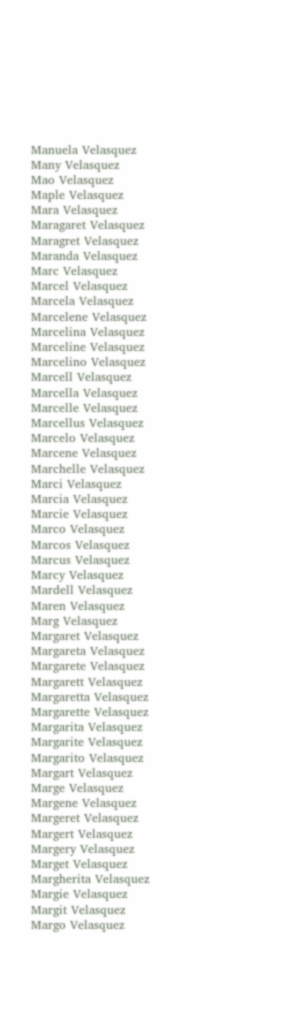Manuela Velasquez
Many Velasquez
Mao Velasquez
Maple Velasquez
Mara Velasquez
Maragaret Velasquez
Maragret Velasquez
Maranda Velasquez
Marc Velasquez
Marcel Velasquez
Marcela Velasquez
Marcelene Velasquez
Marcelina Velasquez
Marceline Velasquez
Marcelino Velasquez
Marcell Velasquez
Marcella Velasquez
Marcelle Velasquez
Marcellus Velasquez
Marcelo Velasquez
Marcene Velasquez
Marchelle Velasquez
Marci Velasquez
Marcia Velasquez
Marcie Velasquez
Marco Velasquez
Marcos Velasquez
Marcus Velasquez
Marcy Velasquez
Mardell Velasquez
Maren Velasquez
Marg Velasquez
Margaret Velasquez
Margareta Velasquez
Margarete Velasquez
Margarett Velasquez
Margaretta Velasquez
Margarette Velasquez
Margarita Velasquez
Margarite Velasquez
Margarito Velasquez
Margart Velasquez
Marge Velasquez
Margene Velasquez
Margeret Velasquez
Margert Velasquez
Margery Velasquez
Marget Velasquez
Margherita Velasquez
Margie Velasquez
Margit Velasquez
Margo Velasquez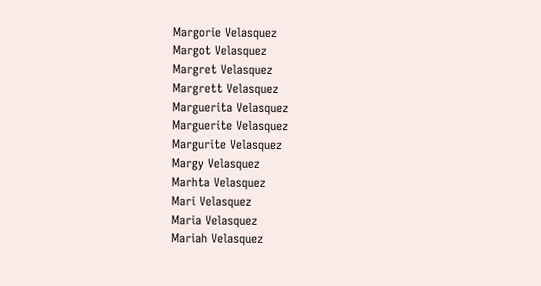Margorie Velasquez
Margot Velasquez
Margret Velasquez
Margrett Velasquez
Marguerita Velasquez
Marguerite Velasquez
Margurite Velasquez
Margy Velasquez
Marhta Velasquez
Mari Velasquez
Maria Velasquez
Mariah Velasquez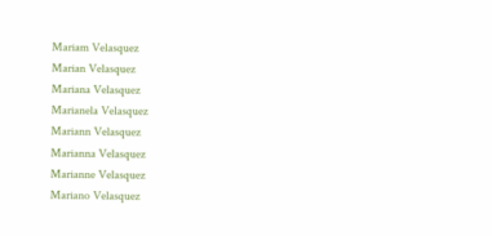Mariam Velasquez
Marian Velasquez
Mariana Velasquez
Marianela Velasquez
Mariann Velasquez
Marianna Velasquez
Marianne Velasquez
Mariano Velasquez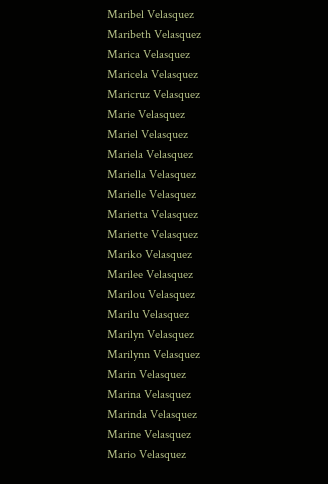Maribel Velasquez
Maribeth Velasquez
Marica Velasquez
Maricela Velasquez
Maricruz Velasquez
Marie Velasquez
Mariel Velasquez
Mariela Velasquez
Mariella Velasquez
Marielle Velasquez
Marietta Velasquez
Mariette Velasquez
Mariko Velasquez
Marilee Velasquez
Marilou Velasquez
Marilu Velasquez
Marilyn Velasquez
Marilynn Velasquez
Marin Velasquez
Marina Velasquez
Marinda Velasquez
Marine Velasquez
Mario Velasquez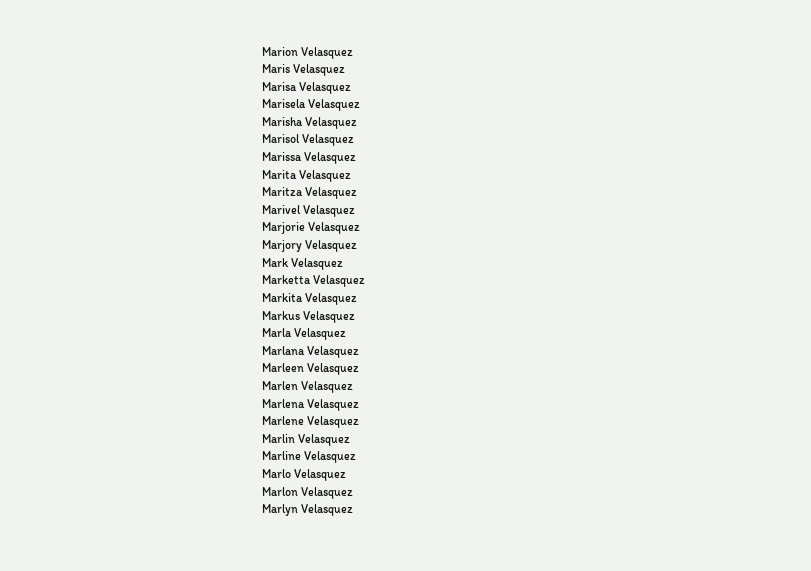Marion Velasquez
Maris Velasquez
Marisa Velasquez
Marisela Velasquez
Marisha Velasquez
Marisol Velasquez
Marissa Velasquez
Marita Velasquez
Maritza Velasquez
Marivel Velasquez
Marjorie Velasquez
Marjory Velasquez
Mark Velasquez
Marketta Velasquez
Markita Velasquez
Markus Velasquez
Marla Velasquez
Marlana Velasquez
Marleen Velasquez
Marlen Velasquez
Marlena Velasquez
Marlene Velasquez
Marlin Velasquez
Marline Velasquez
Marlo Velasquez
Marlon Velasquez
Marlyn Velasquez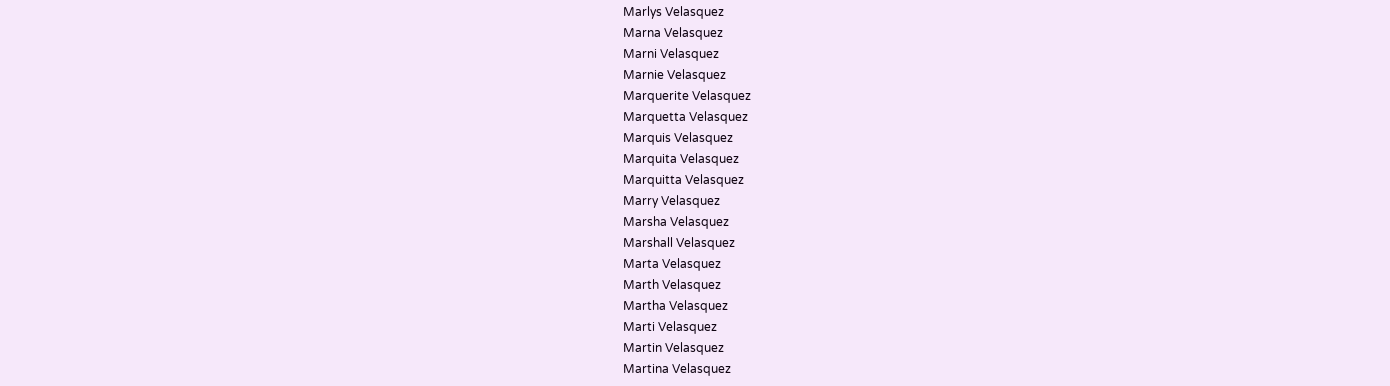Marlys Velasquez
Marna Velasquez
Marni Velasquez
Marnie Velasquez
Marquerite Velasquez
Marquetta Velasquez
Marquis Velasquez
Marquita Velasquez
Marquitta Velasquez
Marry Velasquez
Marsha Velasquez
Marshall Velasquez
Marta Velasquez
Marth Velasquez
Martha Velasquez
Marti Velasquez
Martin Velasquez
Martina Velasquez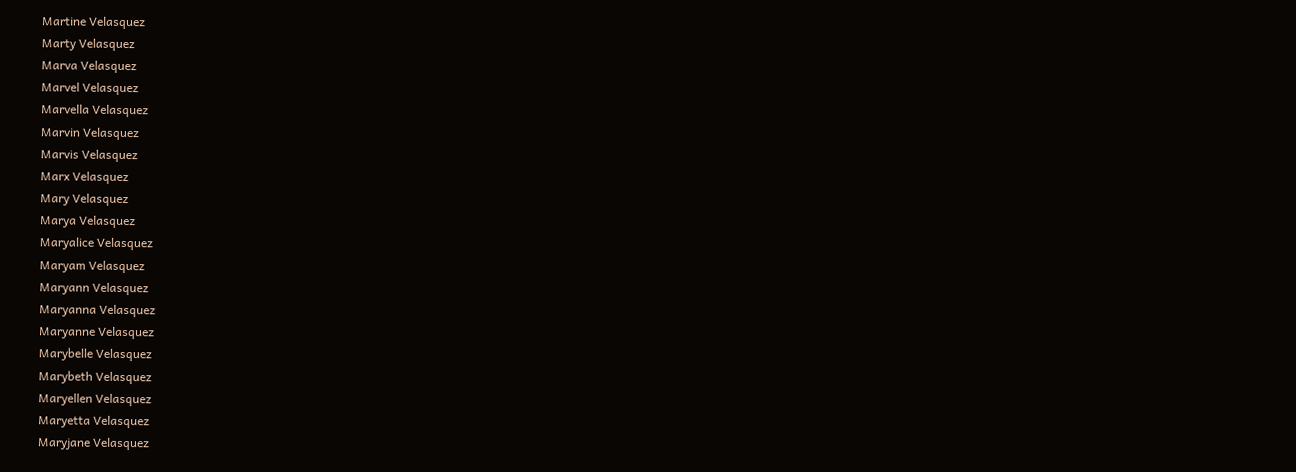Martine Velasquez
Marty Velasquez
Marva Velasquez
Marvel Velasquez
Marvella Velasquez
Marvin Velasquez
Marvis Velasquez
Marx Velasquez
Mary Velasquez
Marya Velasquez
Maryalice Velasquez
Maryam Velasquez
Maryann Velasquez
Maryanna Velasquez
Maryanne Velasquez
Marybelle Velasquez
Marybeth Velasquez
Maryellen Velasquez
Maryetta Velasquez
Maryjane Velasquez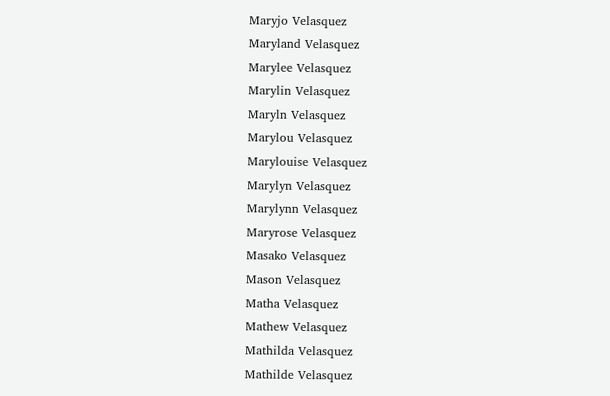Maryjo Velasquez
Maryland Velasquez
Marylee Velasquez
Marylin Velasquez
Maryln Velasquez
Marylou Velasquez
Marylouise Velasquez
Marylyn Velasquez
Marylynn Velasquez
Maryrose Velasquez
Masako Velasquez
Mason Velasquez
Matha Velasquez
Mathew Velasquez
Mathilda Velasquez
Mathilde Velasquez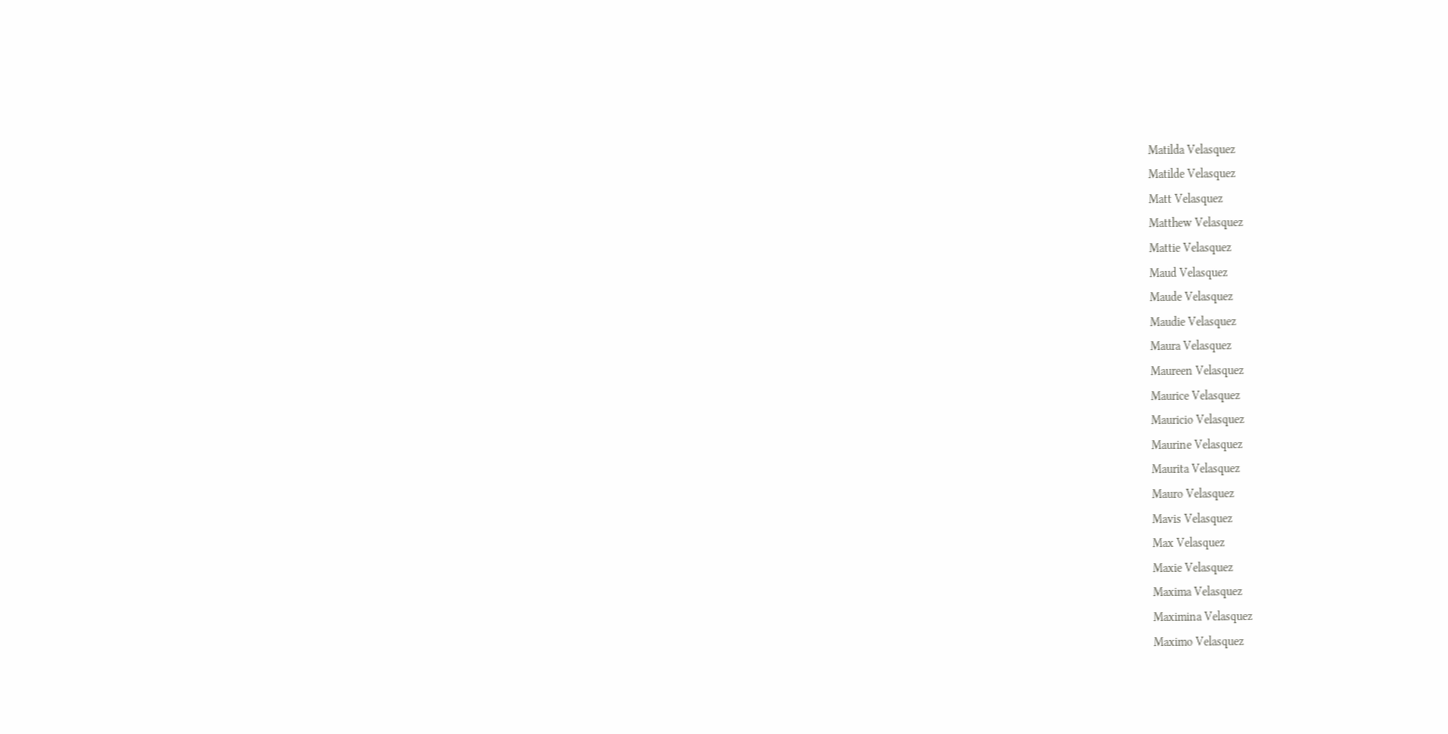Matilda Velasquez
Matilde Velasquez
Matt Velasquez
Matthew Velasquez
Mattie Velasquez
Maud Velasquez
Maude Velasquez
Maudie Velasquez
Maura Velasquez
Maureen Velasquez
Maurice Velasquez
Mauricio Velasquez
Maurine Velasquez
Maurita Velasquez
Mauro Velasquez
Mavis Velasquez
Max Velasquez
Maxie Velasquez
Maxima Velasquez
Maximina Velasquez
Maximo Velasquez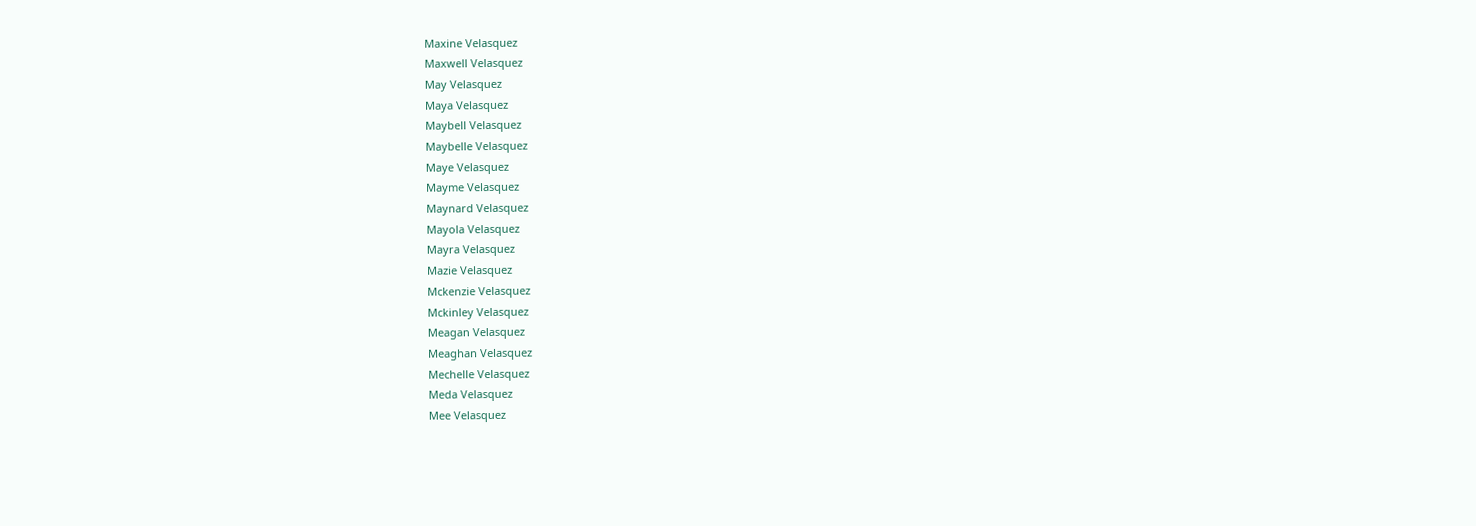Maxine Velasquez
Maxwell Velasquez
May Velasquez
Maya Velasquez
Maybell Velasquez
Maybelle Velasquez
Maye Velasquez
Mayme Velasquez
Maynard Velasquez
Mayola Velasquez
Mayra Velasquez
Mazie Velasquez
Mckenzie Velasquez
Mckinley Velasquez
Meagan Velasquez
Meaghan Velasquez
Mechelle Velasquez
Meda Velasquez
Mee Velasquez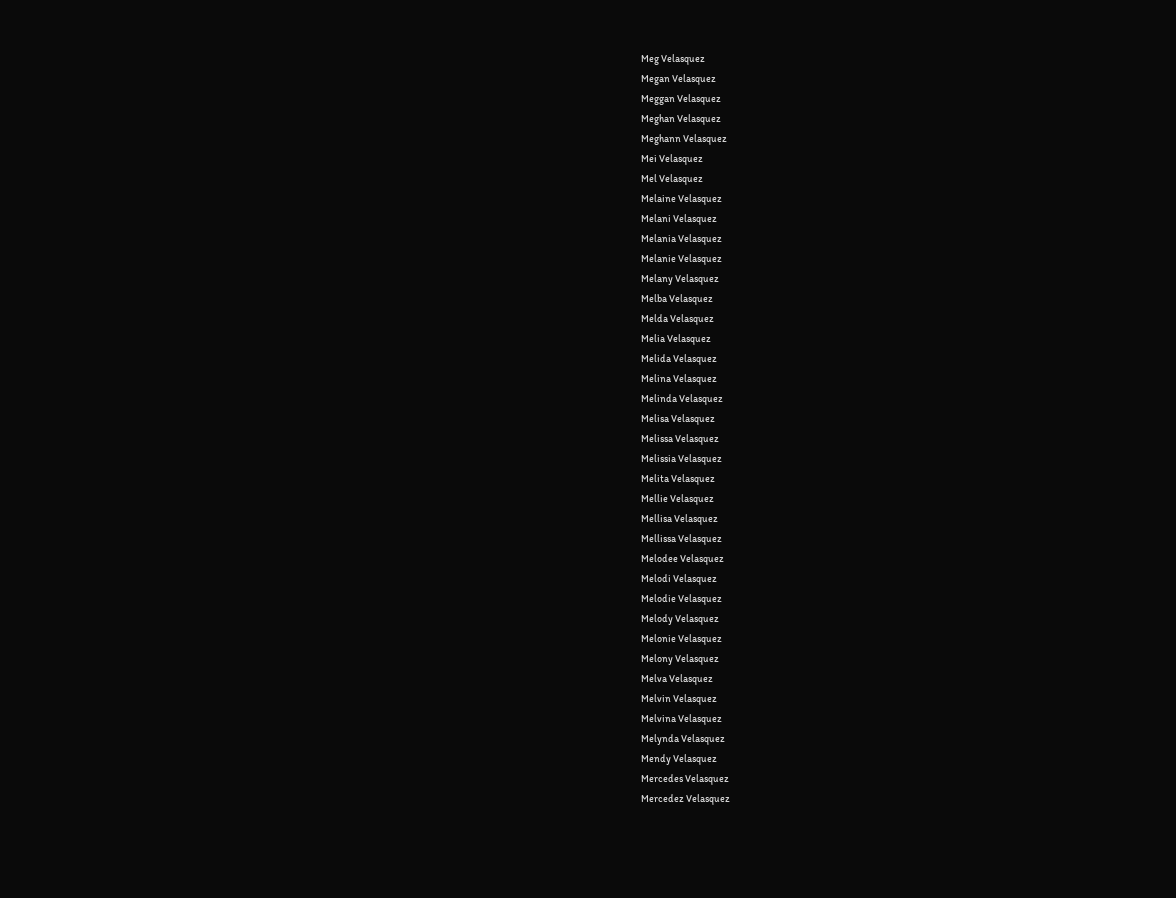Meg Velasquez
Megan Velasquez
Meggan Velasquez
Meghan Velasquez
Meghann Velasquez
Mei Velasquez
Mel Velasquez
Melaine Velasquez
Melani Velasquez
Melania Velasquez
Melanie Velasquez
Melany Velasquez
Melba Velasquez
Melda Velasquez
Melia Velasquez
Melida Velasquez
Melina Velasquez
Melinda Velasquez
Melisa Velasquez
Melissa Velasquez
Melissia Velasquez
Melita Velasquez
Mellie Velasquez
Mellisa Velasquez
Mellissa Velasquez
Melodee Velasquez
Melodi Velasquez
Melodie Velasquez
Melody Velasquez
Melonie Velasquez
Melony Velasquez
Melva Velasquez
Melvin Velasquez
Melvina Velasquez
Melynda Velasquez
Mendy Velasquez
Mercedes Velasquez
Mercedez Velasquez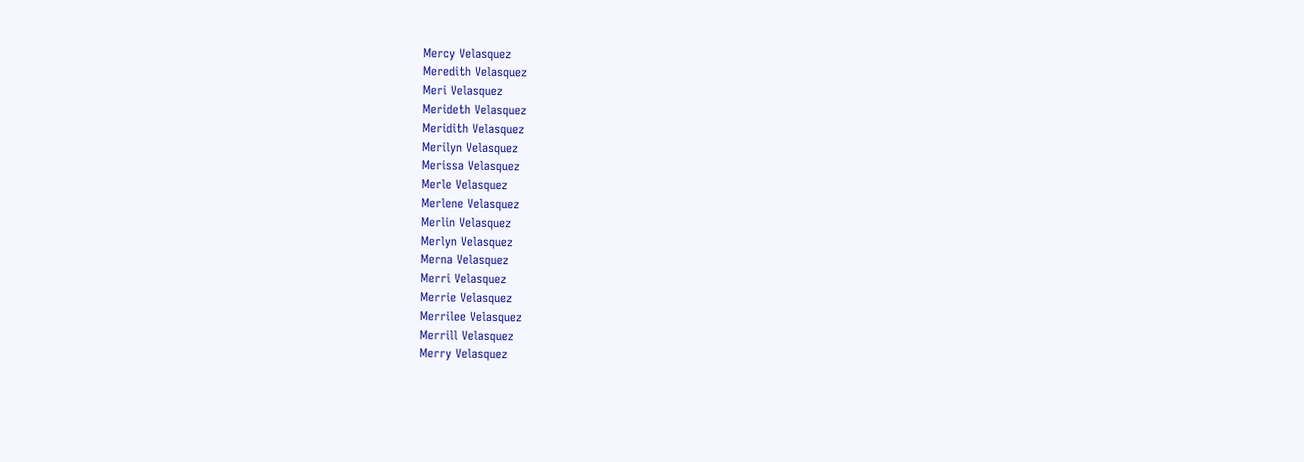Mercy Velasquez
Meredith Velasquez
Meri Velasquez
Merideth Velasquez
Meridith Velasquez
Merilyn Velasquez
Merissa Velasquez
Merle Velasquez
Merlene Velasquez
Merlin Velasquez
Merlyn Velasquez
Merna Velasquez
Merri Velasquez
Merrie Velasquez
Merrilee Velasquez
Merrill Velasquez
Merry Velasquez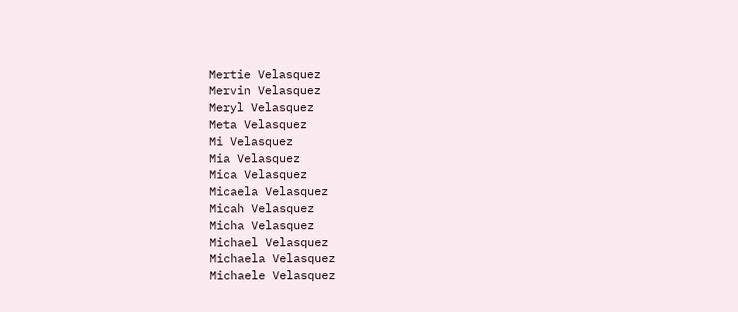Mertie Velasquez
Mervin Velasquez
Meryl Velasquez
Meta Velasquez
Mi Velasquez
Mia Velasquez
Mica Velasquez
Micaela Velasquez
Micah Velasquez
Micha Velasquez
Michael Velasquez
Michaela Velasquez
Michaele Velasquez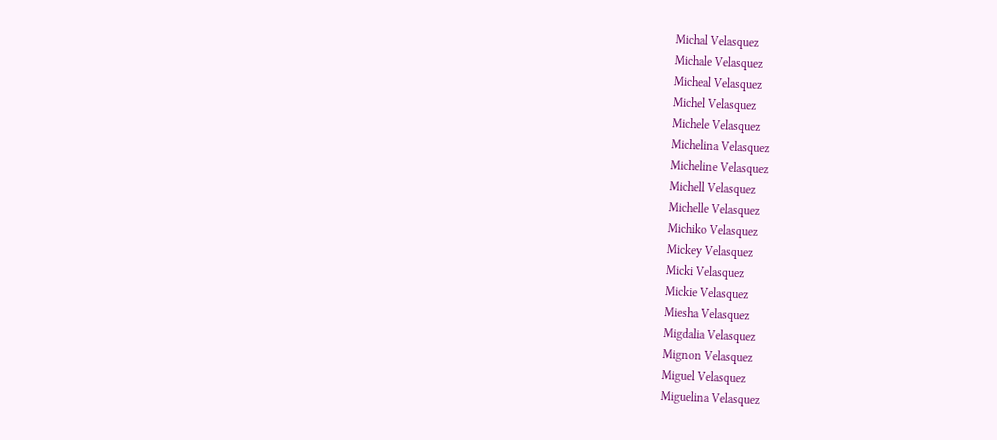Michal Velasquez
Michale Velasquez
Micheal Velasquez
Michel Velasquez
Michele Velasquez
Michelina Velasquez
Micheline Velasquez
Michell Velasquez
Michelle Velasquez
Michiko Velasquez
Mickey Velasquez
Micki Velasquez
Mickie Velasquez
Miesha Velasquez
Migdalia Velasquez
Mignon Velasquez
Miguel Velasquez
Miguelina Velasquez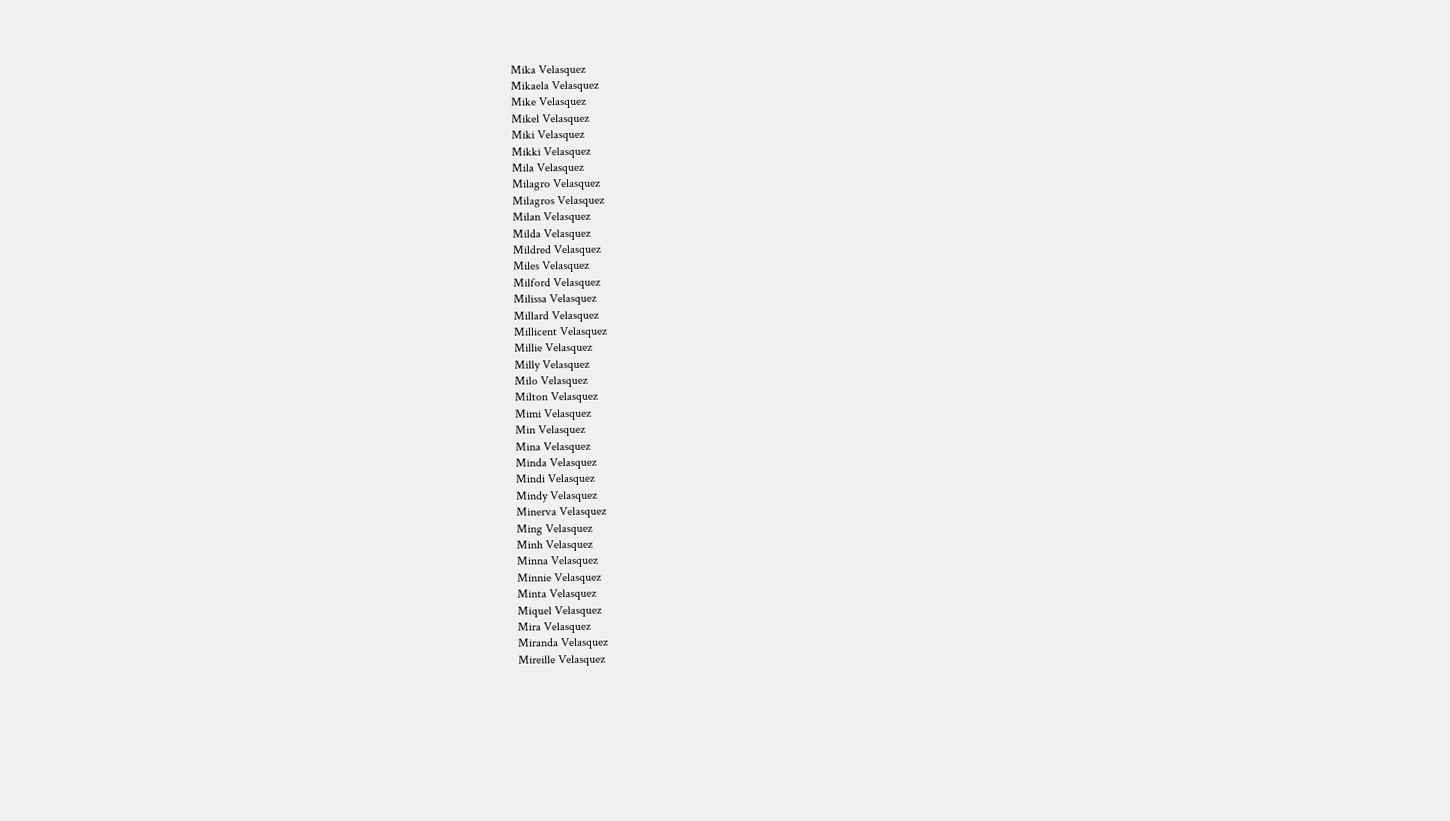Mika Velasquez
Mikaela Velasquez
Mike Velasquez
Mikel Velasquez
Miki Velasquez
Mikki Velasquez
Mila Velasquez
Milagro Velasquez
Milagros Velasquez
Milan Velasquez
Milda Velasquez
Mildred Velasquez
Miles Velasquez
Milford Velasquez
Milissa Velasquez
Millard Velasquez
Millicent Velasquez
Millie Velasquez
Milly Velasquez
Milo Velasquez
Milton Velasquez
Mimi Velasquez
Min Velasquez
Mina Velasquez
Minda Velasquez
Mindi Velasquez
Mindy Velasquez
Minerva Velasquez
Ming Velasquez
Minh Velasquez
Minna Velasquez
Minnie Velasquez
Minta Velasquez
Miquel Velasquez
Mira Velasquez
Miranda Velasquez
Mireille Velasquez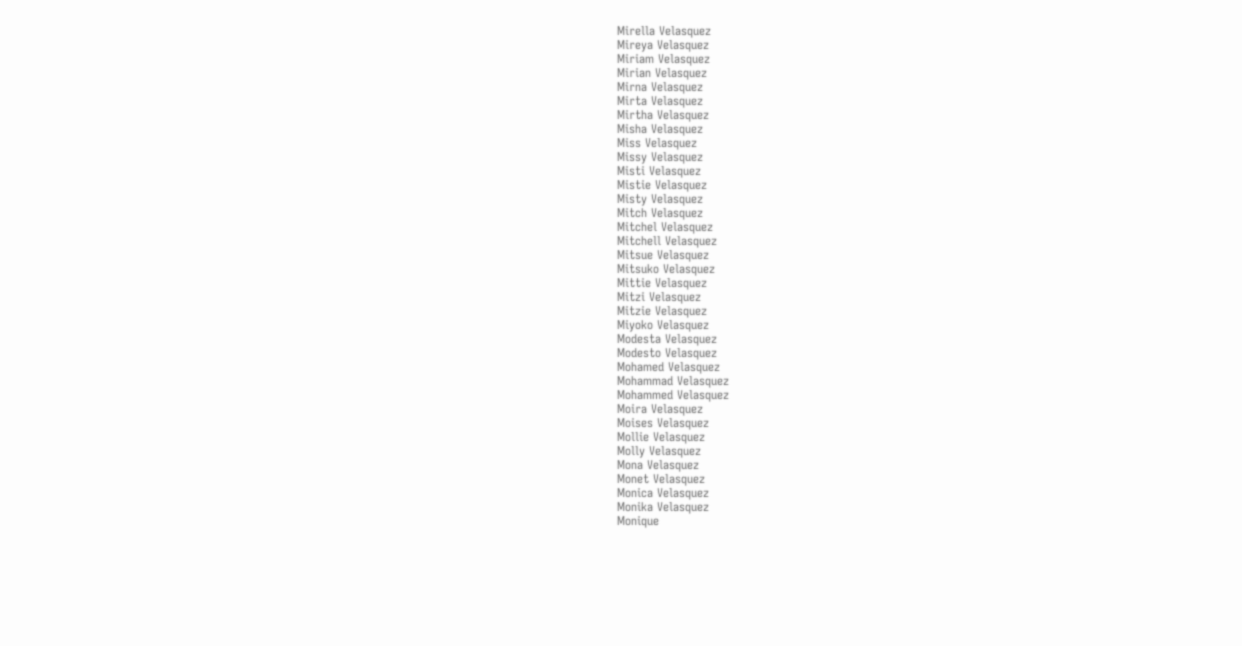Mirella Velasquez
Mireya Velasquez
Miriam Velasquez
Mirian Velasquez
Mirna Velasquez
Mirta Velasquez
Mirtha Velasquez
Misha Velasquez
Miss Velasquez
Missy Velasquez
Misti Velasquez
Mistie Velasquez
Misty Velasquez
Mitch Velasquez
Mitchel Velasquez
Mitchell Velasquez
Mitsue Velasquez
Mitsuko Velasquez
Mittie Velasquez
Mitzi Velasquez
Mitzie Velasquez
Miyoko Velasquez
Modesta Velasquez
Modesto Velasquez
Mohamed Velasquez
Mohammad Velasquez
Mohammed Velasquez
Moira Velasquez
Moises Velasquez
Mollie Velasquez
Molly Velasquez
Mona Velasquez
Monet Velasquez
Monica Velasquez
Monika Velasquez
Monique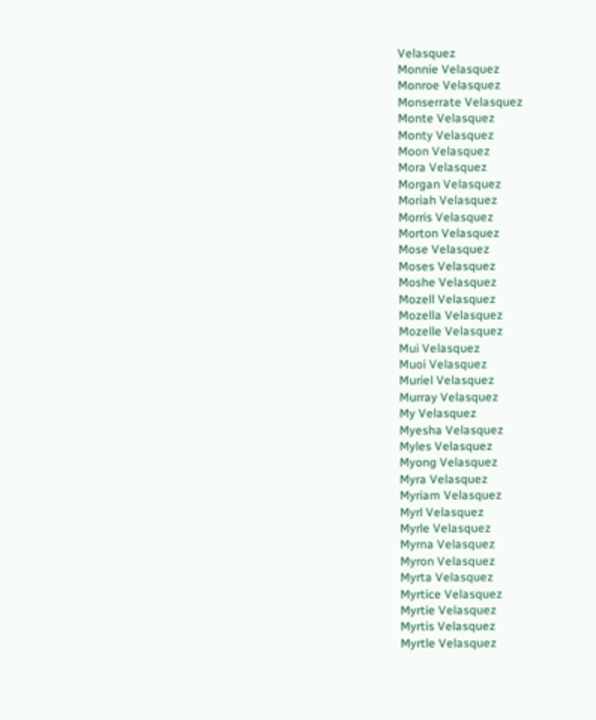Velasquez
Monnie Velasquez
Monroe Velasquez
Monserrate Velasquez
Monte Velasquez
Monty Velasquez
Moon Velasquez
Mora Velasquez
Morgan Velasquez
Moriah Velasquez
Morris Velasquez
Morton Velasquez
Mose Velasquez
Moses Velasquez
Moshe Velasquez
Mozell Velasquez
Mozella Velasquez
Mozelle Velasquez
Mui Velasquez
Muoi Velasquez
Muriel Velasquez
Murray Velasquez
My Velasquez
Myesha Velasquez
Myles Velasquez
Myong Velasquez
Myra Velasquez
Myriam Velasquez
Myrl Velasquez
Myrle Velasquez
Myrna Velasquez
Myron Velasquez
Myrta Velasquez
Myrtice Velasquez
Myrtie Velasquez
Myrtis Velasquez
Myrtle Velasquez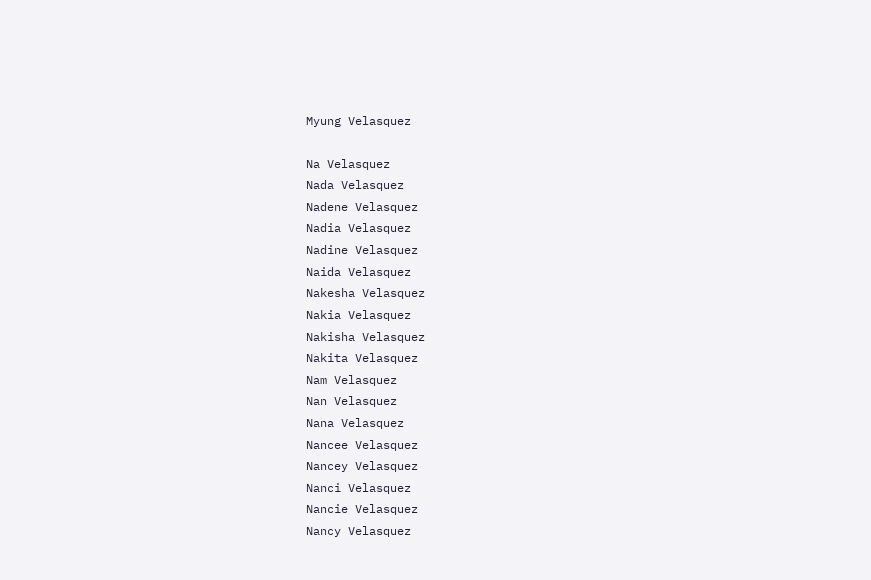Myung Velasquez

Na Velasquez
Nada Velasquez
Nadene Velasquez
Nadia Velasquez
Nadine Velasquez
Naida Velasquez
Nakesha Velasquez
Nakia Velasquez
Nakisha Velasquez
Nakita Velasquez
Nam Velasquez
Nan Velasquez
Nana Velasquez
Nancee Velasquez
Nancey Velasquez
Nanci Velasquez
Nancie Velasquez
Nancy Velasquez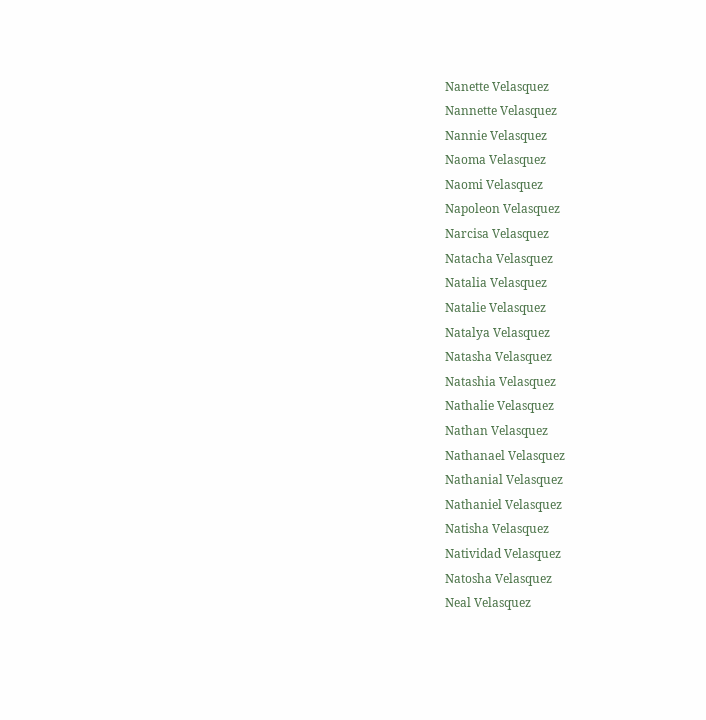Nanette Velasquez
Nannette Velasquez
Nannie Velasquez
Naoma Velasquez
Naomi Velasquez
Napoleon Velasquez
Narcisa Velasquez
Natacha Velasquez
Natalia Velasquez
Natalie Velasquez
Natalya Velasquez
Natasha Velasquez
Natashia Velasquez
Nathalie Velasquez
Nathan Velasquez
Nathanael Velasquez
Nathanial Velasquez
Nathaniel Velasquez
Natisha Velasquez
Natividad Velasquez
Natosha Velasquez
Neal Velasquez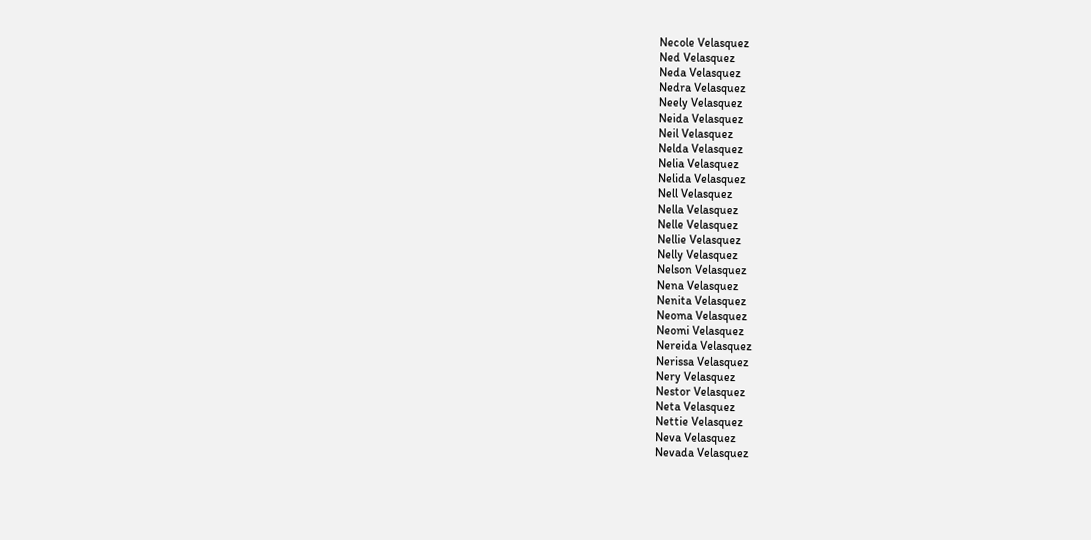Necole Velasquez
Ned Velasquez
Neda Velasquez
Nedra Velasquez
Neely Velasquez
Neida Velasquez
Neil Velasquez
Nelda Velasquez
Nelia Velasquez
Nelida Velasquez
Nell Velasquez
Nella Velasquez
Nelle Velasquez
Nellie Velasquez
Nelly Velasquez
Nelson Velasquez
Nena Velasquez
Nenita Velasquez
Neoma Velasquez
Neomi Velasquez
Nereida Velasquez
Nerissa Velasquez
Nery Velasquez
Nestor Velasquez
Neta Velasquez
Nettie Velasquez
Neva Velasquez
Nevada Velasquez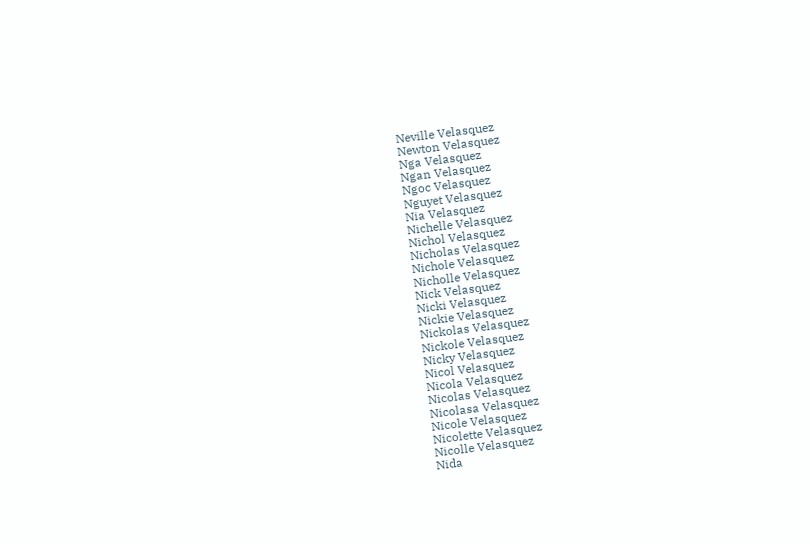Neville Velasquez
Newton Velasquez
Nga Velasquez
Ngan Velasquez
Ngoc Velasquez
Nguyet Velasquez
Nia Velasquez
Nichelle Velasquez
Nichol Velasquez
Nicholas Velasquez
Nichole Velasquez
Nicholle Velasquez
Nick Velasquez
Nicki Velasquez
Nickie Velasquez
Nickolas Velasquez
Nickole Velasquez
Nicky Velasquez
Nicol Velasquez
Nicola Velasquez
Nicolas Velasquez
Nicolasa Velasquez
Nicole Velasquez
Nicolette Velasquez
Nicolle Velasquez
Nida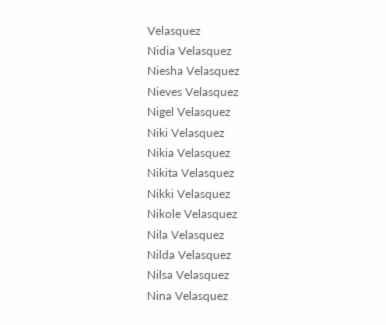Velasquez
Nidia Velasquez
Niesha Velasquez
Nieves Velasquez
Nigel Velasquez
Niki Velasquez
Nikia Velasquez
Nikita Velasquez
Nikki Velasquez
Nikole Velasquez
Nila Velasquez
Nilda Velasquez
Nilsa Velasquez
Nina Velasquez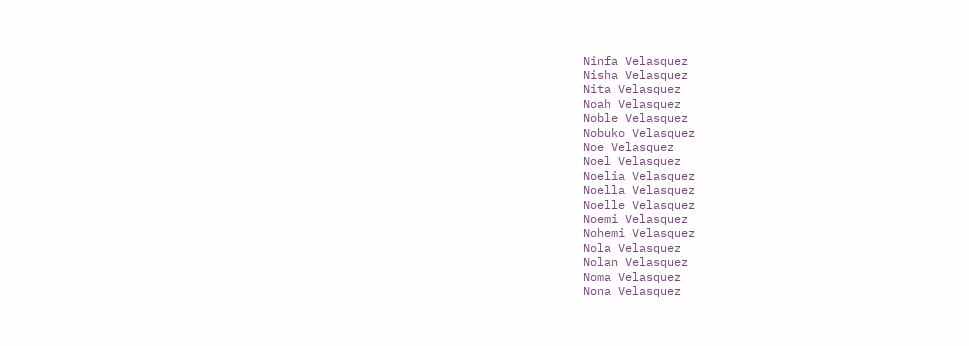Ninfa Velasquez
Nisha Velasquez
Nita Velasquez
Noah Velasquez
Noble Velasquez
Nobuko Velasquez
Noe Velasquez
Noel Velasquez
Noelia Velasquez
Noella Velasquez
Noelle Velasquez
Noemi Velasquez
Nohemi Velasquez
Nola Velasquez
Nolan Velasquez
Noma Velasquez
Nona Velasquez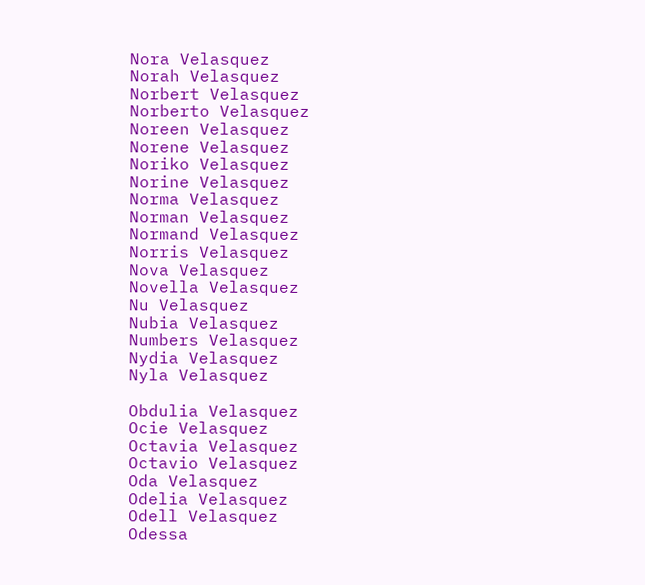Nora Velasquez
Norah Velasquez
Norbert Velasquez
Norberto Velasquez
Noreen Velasquez
Norene Velasquez
Noriko Velasquez
Norine Velasquez
Norma Velasquez
Norman Velasquez
Normand Velasquez
Norris Velasquez
Nova Velasquez
Novella Velasquez
Nu Velasquez
Nubia Velasquez
Numbers Velasquez
Nydia Velasquez
Nyla Velasquez

Obdulia Velasquez
Ocie Velasquez
Octavia Velasquez
Octavio Velasquez
Oda Velasquez
Odelia Velasquez
Odell Velasquez
Odessa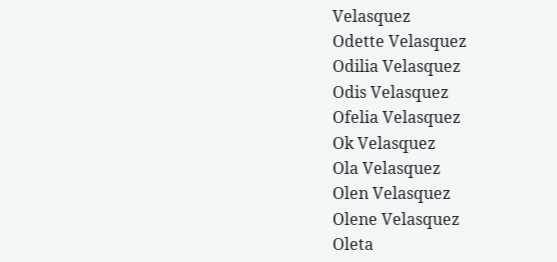Velasquez
Odette Velasquez
Odilia Velasquez
Odis Velasquez
Ofelia Velasquez
Ok Velasquez
Ola Velasquez
Olen Velasquez
Olene Velasquez
Oleta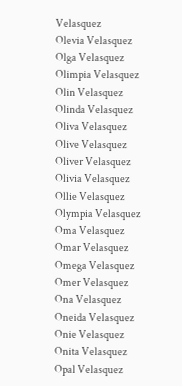Velasquez
Olevia Velasquez
Olga Velasquez
Olimpia Velasquez
Olin Velasquez
Olinda Velasquez
Oliva Velasquez
Olive Velasquez
Oliver Velasquez
Olivia Velasquez
Ollie Velasquez
Olympia Velasquez
Oma Velasquez
Omar Velasquez
Omega Velasquez
Omer Velasquez
Ona Velasquez
Oneida Velasquez
Onie Velasquez
Onita Velasquez
Opal Velasquez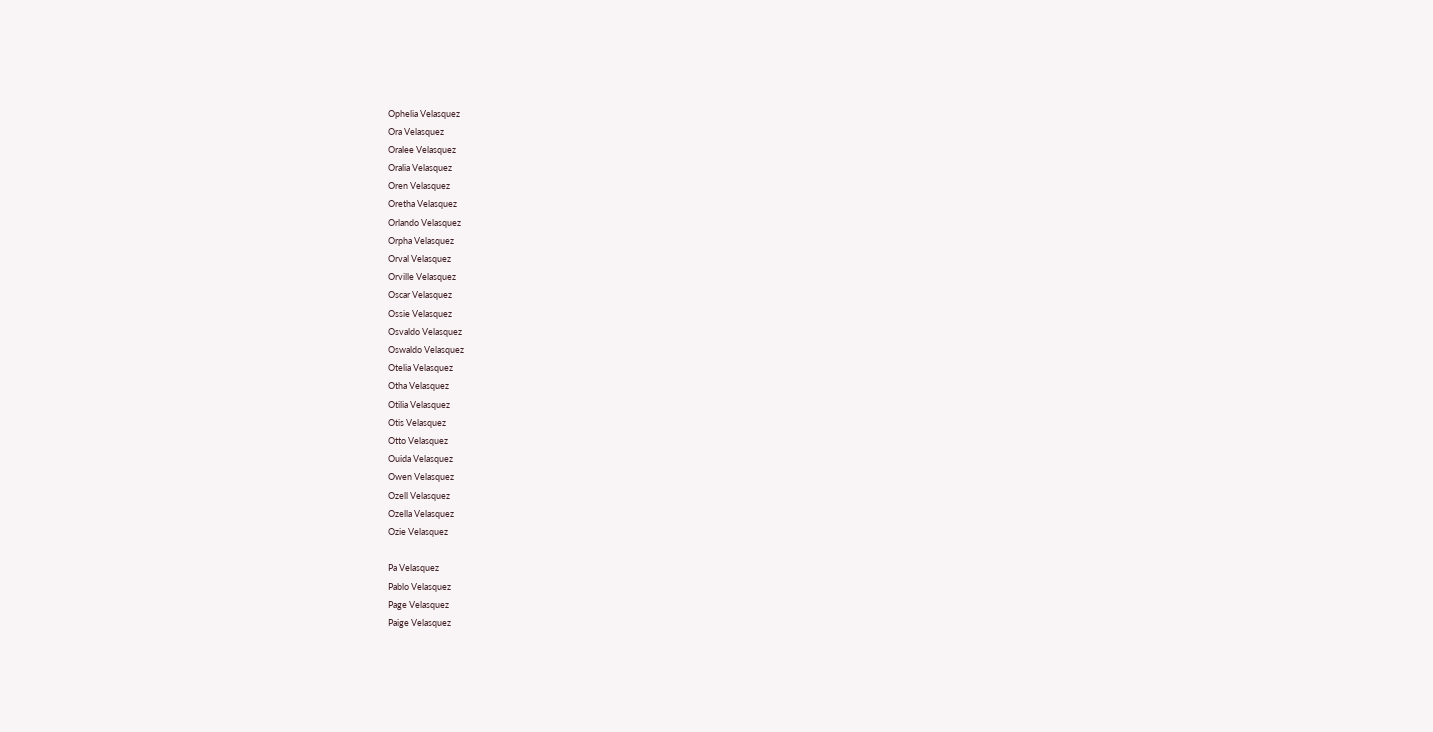Ophelia Velasquez
Ora Velasquez
Oralee Velasquez
Oralia Velasquez
Oren Velasquez
Oretha Velasquez
Orlando Velasquez
Orpha Velasquez
Orval Velasquez
Orville Velasquez
Oscar Velasquez
Ossie Velasquez
Osvaldo Velasquez
Oswaldo Velasquez
Otelia Velasquez
Otha Velasquez
Otilia Velasquez
Otis Velasquez
Otto Velasquez
Ouida Velasquez
Owen Velasquez
Ozell Velasquez
Ozella Velasquez
Ozie Velasquez

Pa Velasquez
Pablo Velasquez
Page Velasquez
Paige Velasquez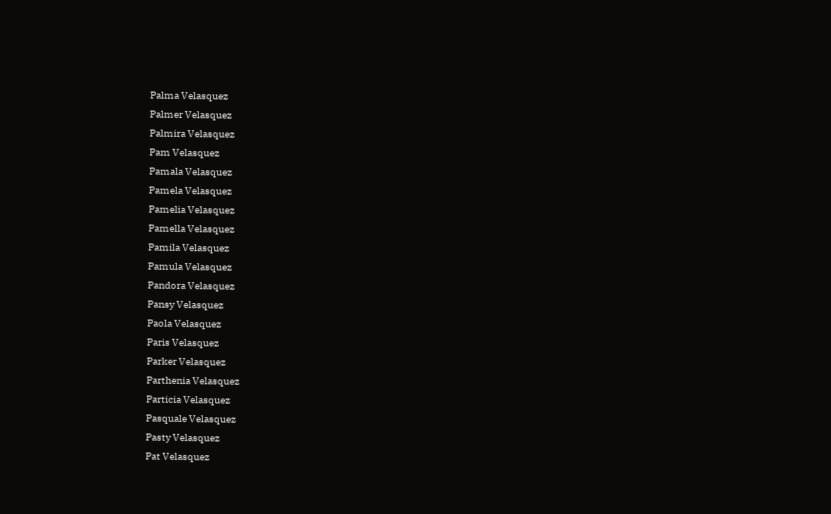Palma Velasquez
Palmer Velasquez
Palmira Velasquez
Pam Velasquez
Pamala Velasquez
Pamela Velasquez
Pamelia Velasquez
Pamella Velasquez
Pamila Velasquez
Pamula Velasquez
Pandora Velasquez
Pansy Velasquez
Paola Velasquez
Paris Velasquez
Parker Velasquez
Parthenia Velasquez
Particia Velasquez
Pasquale Velasquez
Pasty Velasquez
Pat Velasquez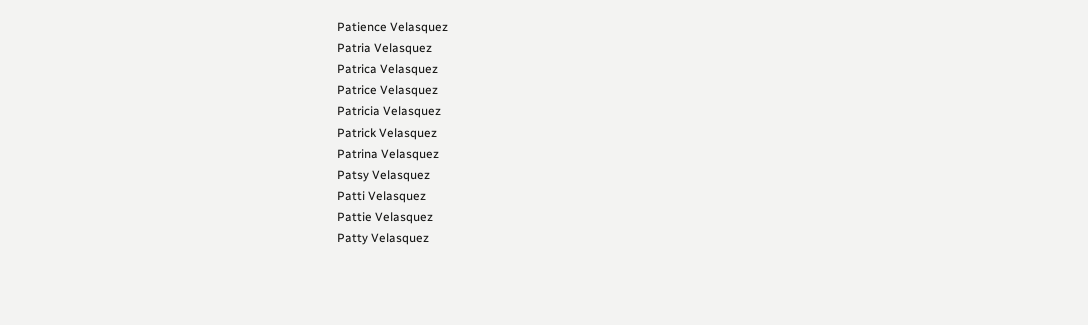Patience Velasquez
Patria Velasquez
Patrica Velasquez
Patrice Velasquez
Patricia Velasquez
Patrick Velasquez
Patrina Velasquez
Patsy Velasquez
Patti Velasquez
Pattie Velasquez
Patty Velasquez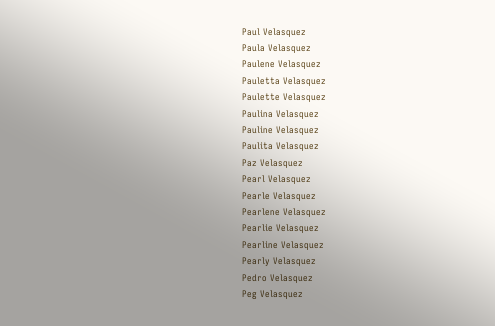Paul Velasquez
Paula Velasquez
Paulene Velasquez
Pauletta Velasquez
Paulette Velasquez
Paulina Velasquez
Pauline Velasquez
Paulita Velasquez
Paz Velasquez
Pearl Velasquez
Pearle Velasquez
Pearlene Velasquez
Pearlie Velasquez
Pearline Velasquez
Pearly Velasquez
Pedro Velasquez
Peg Velasquez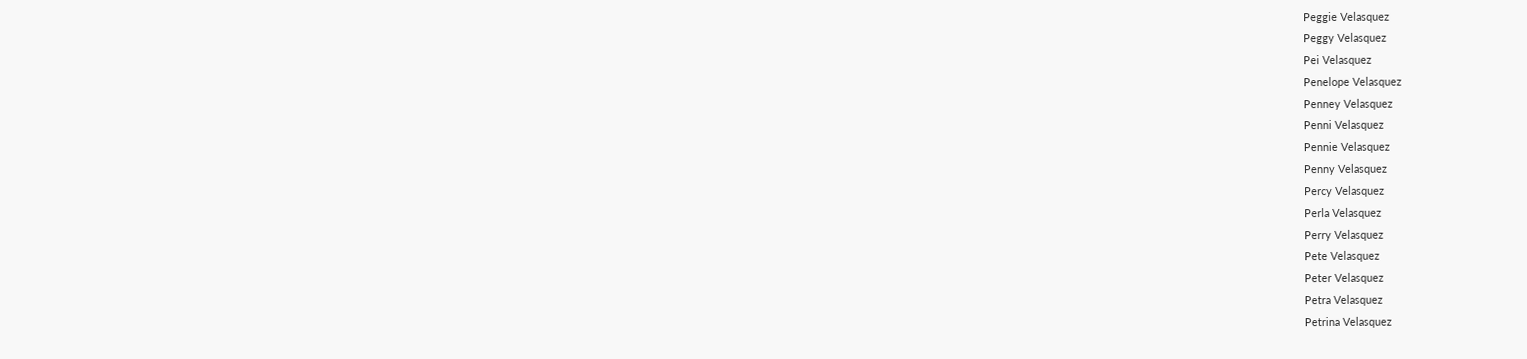Peggie Velasquez
Peggy Velasquez
Pei Velasquez
Penelope Velasquez
Penney Velasquez
Penni Velasquez
Pennie Velasquez
Penny Velasquez
Percy Velasquez
Perla Velasquez
Perry Velasquez
Pete Velasquez
Peter Velasquez
Petra Velasquez
Petrina Velasquez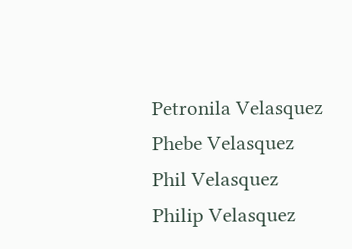Petronila Velasquez
Phebe Velasquez
Phil Velasquez
Philip Velasquez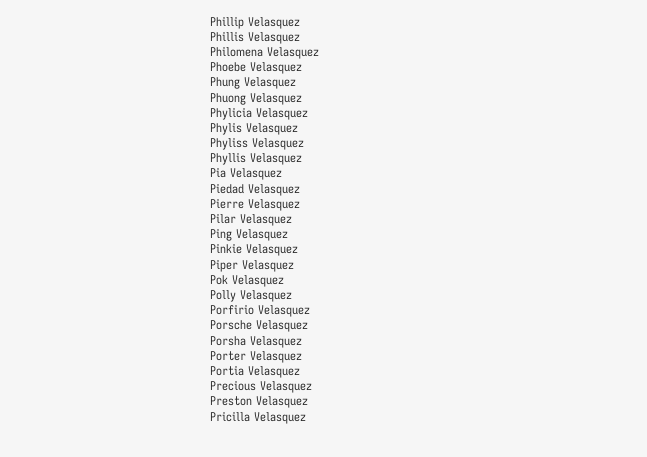Phillip Velasquez
Phillis Velasquez
Philomena Velasquez
Phoebe Velasquez
Phung Velasquez
Phuong Velasquez
Phylicia Velasquez
Phylis Velasquez
Phyliss Velasquez
Phyllis Velasquez
Pia Velasquez
Piedad Velasquez
Pierre Velasquez
Pilar Velasquez
Ping Velasquez
Pinkie Velasquez
Piper Velasquez
Pok Velasquez
Polly Velasquez
Porfirio Velasquez
Porsche Velasquez
Porsha Velasquez
Porter Velasquez
Portia Velasquez
Precious Velasquez
Preston Velasquez
Pricilla Velasquez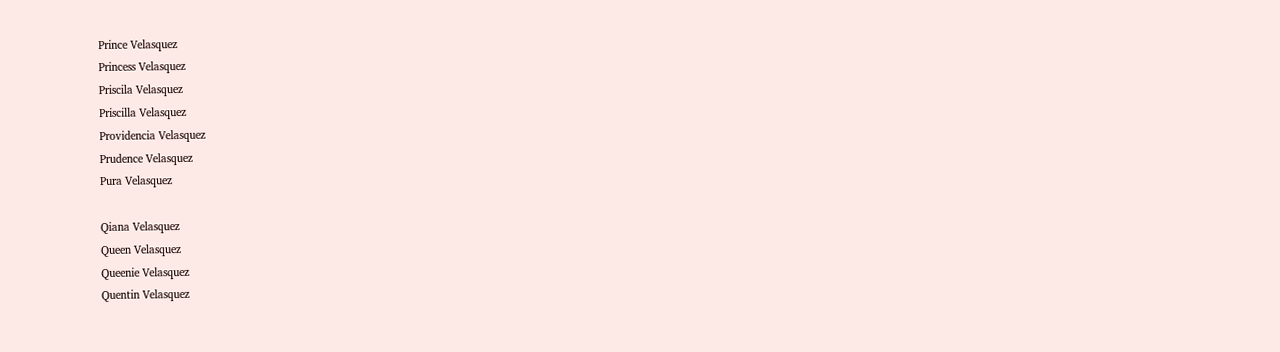Prince Velasquez
Princess Velasquez
Priscila Velasquez
Priscilla Velasquez
Providencia Velasquez
Prudence Velasquez
Pura Velasquez

Qiana Velasquez
Queen Velasquez
Queenie Velasquez
Quentin Velasquez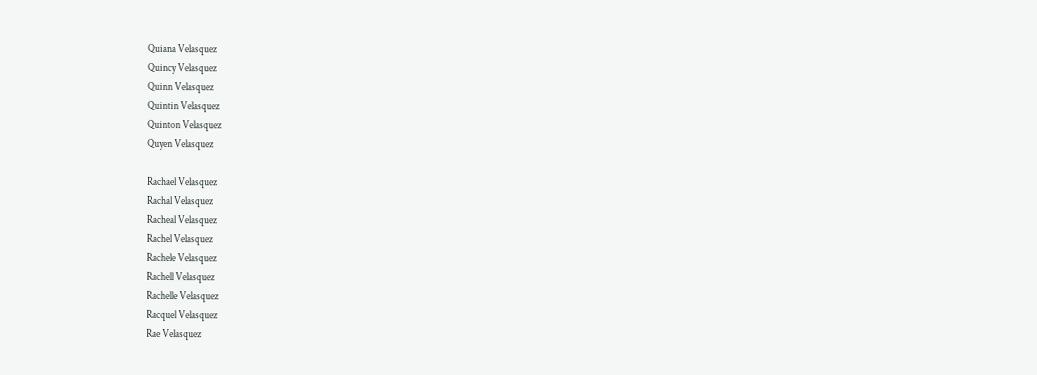Quiana Velasquez
Quincy Velasquez
Quinn Velasquez
Quintin Velasquez
Quinton Velasquez
Quyen Velasquez

Rachael Velasquez
Rachal Velasquez
Racheal Velasquez
Rachel Velasquez
Rachele Velasquez
Rachell Velasquez
Rachelle Velasquez
Racquel Velasquez
Rae Velasquez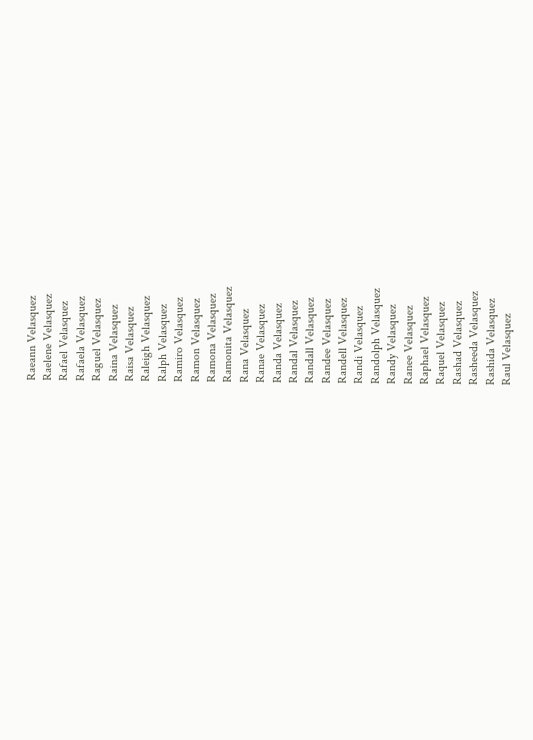Raeann Velasquez
Raelene Velasquez
Rafael Velasquez
Rafaela Velasquez
Raguel Velasquez
Raina Velasquez
Raisa Velasquez
Raleigh Velasquez
Ralph Velasquez
Ramiro Velasquez
Ramon Velasquez
Ramona Velasquez
Ramonita Velasquez
Rana Velasquez
Ranae Velasquez
Randa Velasquez
Randal Velasquez
Randall Velasquez
Randee Velasquez
Randell Velasquez
Randi Velasquez
Randolph Velasquez
Randy Velasquez
Ranee Velasquez
Raphael Velasquez
Raquel Velasquez
Rashad Velasquez
Rasheeda Velasquez
Rashida Velasquez
Raul Velasquez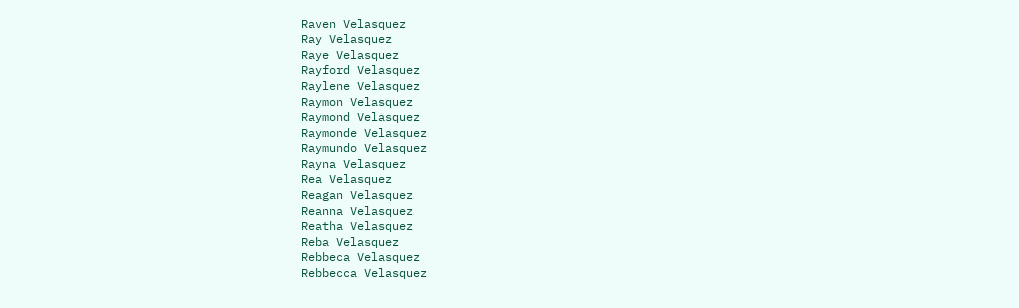Raven Velasquez
Ray Velasquez
Raye Velasquez
Rayford Velasquez
Raylene Velasquez
Raymon Velasquez
Raymond Velasquez
Raymonde Velasquez
Raymundo Velasquez
Rayna Velasquez
Rea Velasquez
Reagan Velasquez
Reanna Velasquez
Reatha Velasquez
Reba Velasquez
Rebbeca Velasquez
Rebbecca Velasquez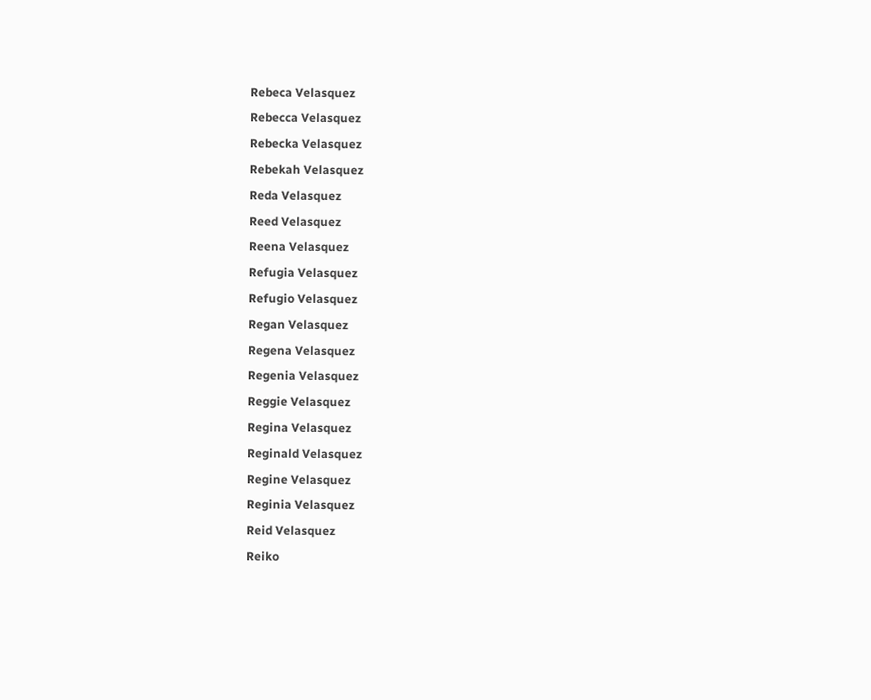Rebeca Velasquez
Rebecca Velasquez
Rebecka Velasquez
Rebekah Velasquez
Reda Velasquez
Reed Velasquez
Reena Velasquez
Refugia Velasquez
Refugio Velasquez
Regan Velasquez
Regena Velasquez
Regenia Velasquez
Reggie Velasquez
Regina Velasquez
Reginald Velasquez
Regine Velasquez
Reginia Velasquez
Reid Velasquez
Reiko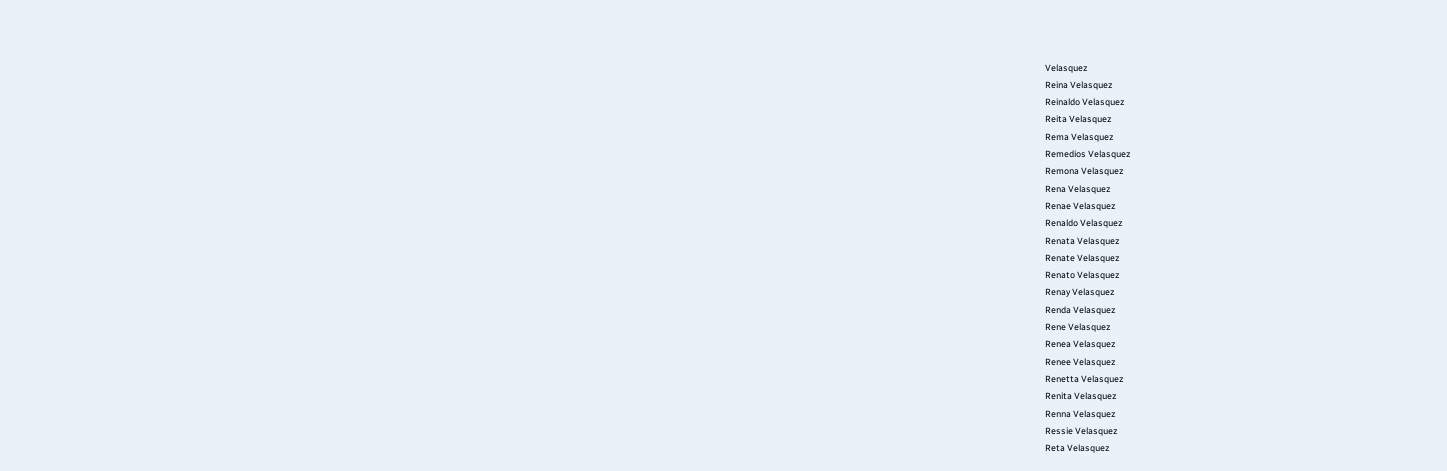Velasquez
Reina Velasquez
Reinaldo Velasquez
Reita Velasquez
Rema Velasquez
Remedios Velasquez
Remona Velasquez
Rena Velasquez
Renae Velasquez
Renaldo Velasquez
Renata Velasquez
Renate Velasquez
Renato Velasquez
Renay Velasquez
Renda Velasquez
Rene Velasquez
Renea Velasquez
Renee Velasquez
Renetta Velasquez
Renita Velasquez
Renna Velasquez
Ressie Velasquez
Reta Velasquez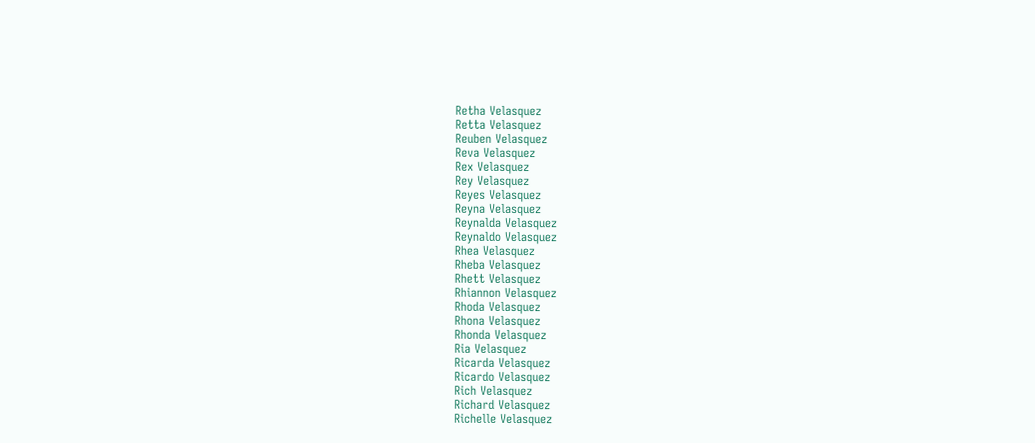Retha Velasquez
Retta Velasquez
Reuben Velasquez
Reva Velasquez
Rex Velasquez
Rey Velasquez
Reyes Velasquez
Reyna Velasquez
Reynalda Velasquez
Reynaldo Velasquez
Rhea Velasquez
Rheba Velasquez
Rhett Velasquez
Rhiannon Velasquez
Rhoda Velasquez
Rhona Velasquez
Rhonda Velasquez
Ria Velasquez
Ricarda Velasquez
Ricardo Velasquez
Rich Velasquez
Richard Velasquez
Richelle Velasquez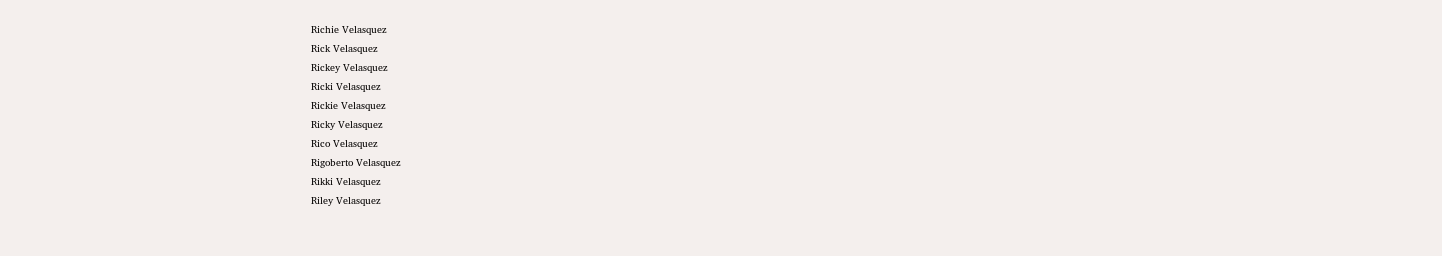Richie Velasquez
Rick Velasquez
Rickey Velasquez
Ricki Velasquez
Rickie Velasquez
Ricky Velasquez
Rico Velasquez
Rigoberto Velasquez
Rikki Velasquez
Riley Velasquez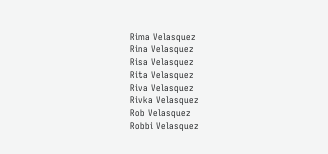Rima Velasquez
Rina Velasquez
Risa Velasquez
Rita Velasquez
Riva Velasquez
Rivka Velasquez
Rob Velasquez
Robbi Velasquez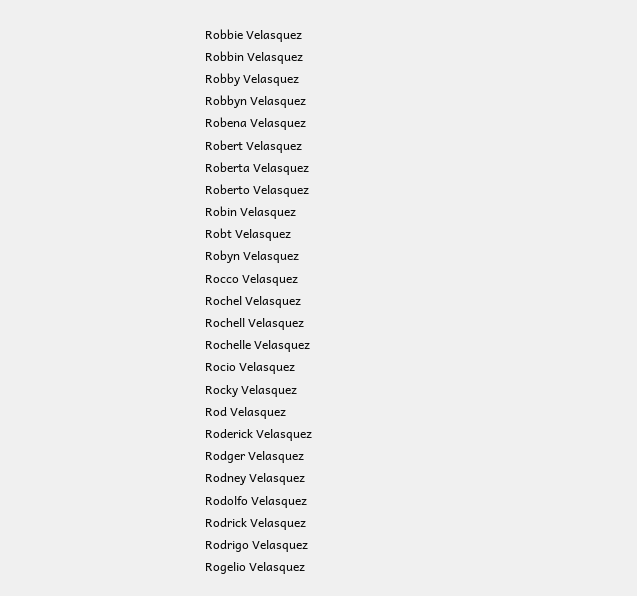Robbie Velasquez
Robbin Velasquez
Robby Velasquez
Robbyn Velasquez
Robena Velasquez
Robert Velasquez
Roberta Velasquez
Roberto Velasquez
Robin Velasquez
Robt Velasquez
Robyn Velasquez
Rocco Velasquez
Rochel Velasquez
Rochell Velasquez
Rochelle Velasquez
Rocio Velasquez
Rocky Velasquez
Rod Velasquez
Roderick Velasquez
Rodger Velasquez
Rodney Velasquez
Rodolfo Velasquez
Rodrick Velasquez
Rodrigo Velasquez
Rogelio Velasquez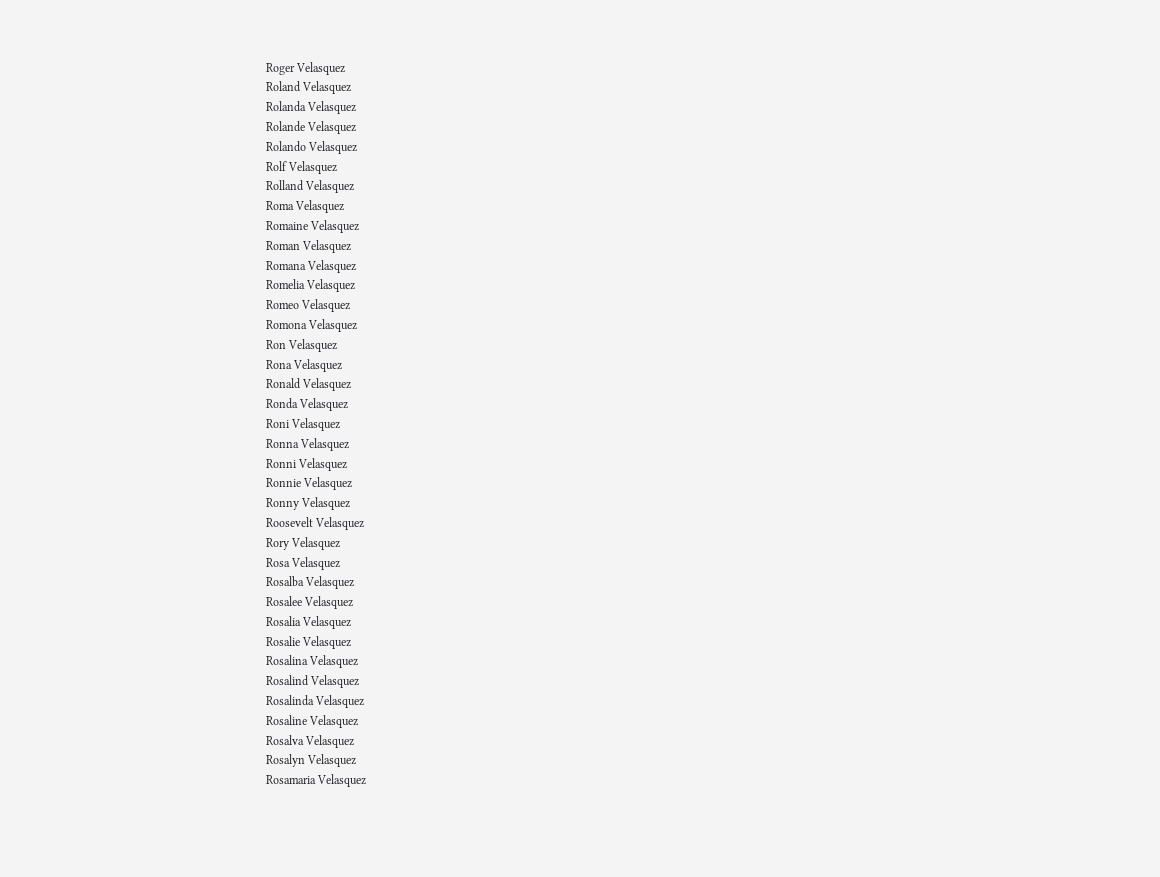Roger Velasquez
Roland Velasquez
Rolanda Velasquez
Rolande Velasquez
Rolando Velasquez
Rolf Velasquez
Rolland Velasquez
Roma Velasquez
Romaine Velasquez
Roman Velasquez
Romana Velasquez
Romelia Velasquez
Romeo Velasquez
Romona Velasquez
Ron Velasquez
Rona Velasquez
Ronald Velasquez
Ronda Velasquez
Roni Velasquez
Ronna Velasquez
Ronni Velasquez
Ronnie Velasquez
Ronny Velasquez
Roosevelt Velasquez
Rory Velasquez
Rosa Velasquez
Rosalba Velasquez
Rosalee Velasquez
Rosalia Velasquez
Rosalie Velasquez
Rosalina Velasquez
Rosalind Velasquez
Rosalinda Velasquez
Rosaline Velasquez
Rosalva Velasquez
Rosalyn Velasquez
Rosamaria Velasquez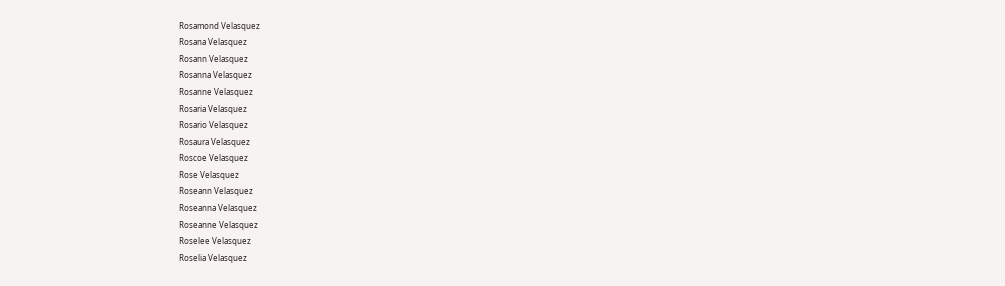Rosamond Velasquez
Rosana Velasquez
Rosann Velasquez
Rosanna Velasquez
Rosanne Velasquez
Rosaria Velasquez
Rosario Velasquez
Rosaura Velasquez
Roscoe Velasquez
Rose Velasquez
Roseann Velasquez
Roseanna Velasquez
Roseanne Velasquez
Roselee Velasquez
Roselia Velasquez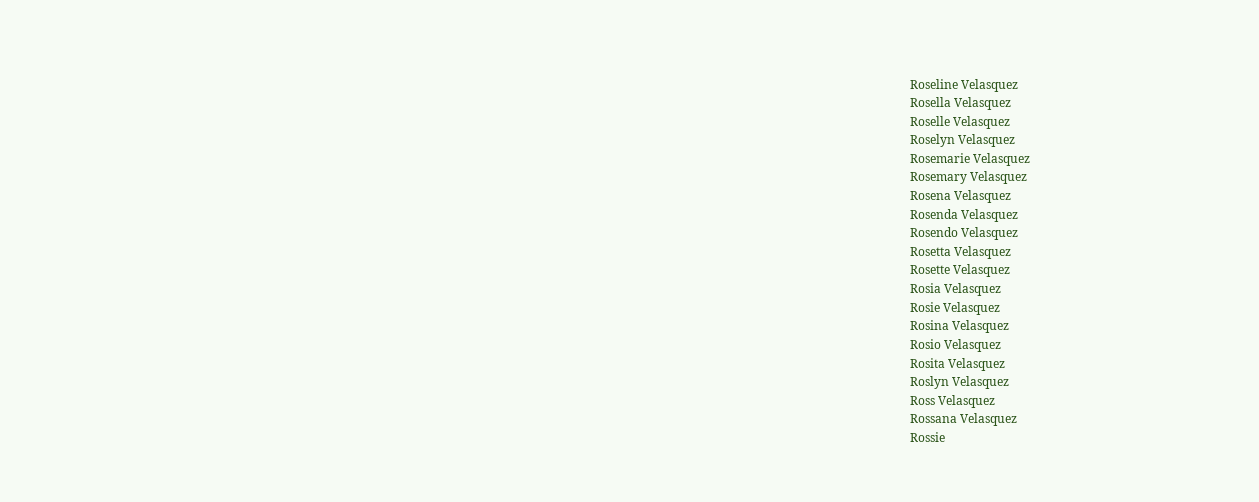Roseline Velasquez
Rosella Velasquez
Roselle Velasquez
Roselyn Velasquez
Rosemarie Velasquez
Rosemary Velasquez
Rosena Velasquez
Rosenda Velasquez
Rosendo Velasquez
Rosetta Velasquez
Rosette Velasquez
Rosia Velasquez
Rosie Velasquez
Rosina Velasquez
Rosio Velasquez
Rosita Velasquez
Roslyn Velasquez
Ross Velasquez
Rossana Velasquez
Rossie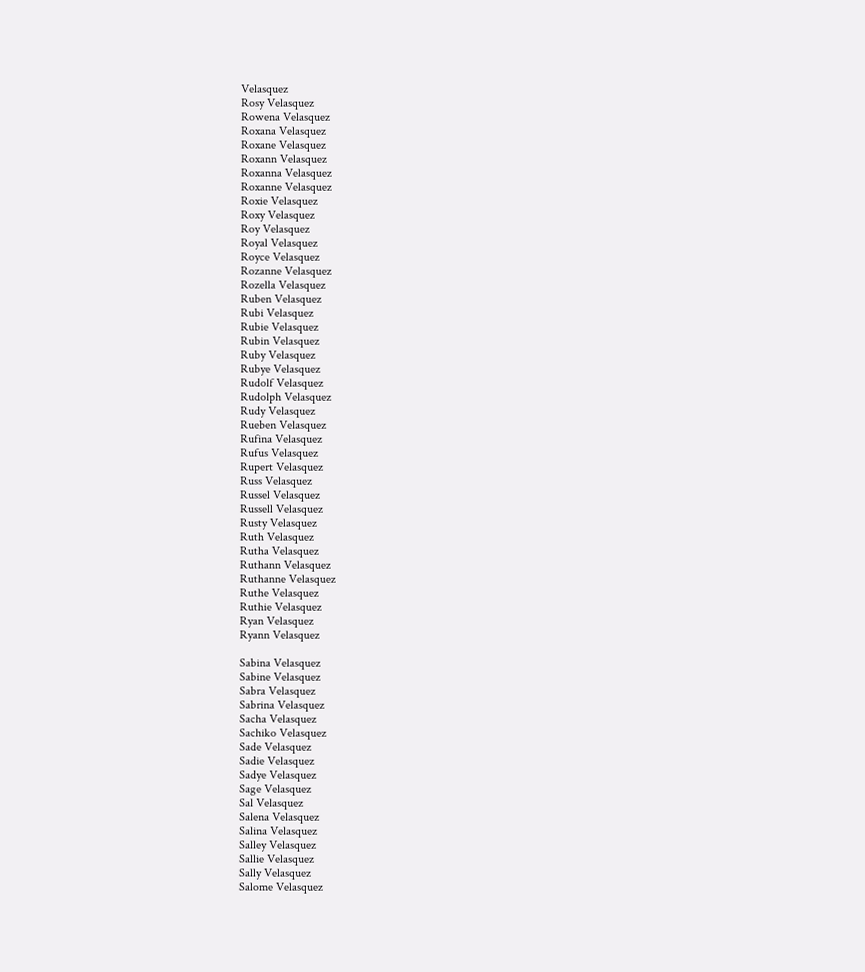Velasquez
Rosy Velasquez
Rowena Velasquez
Roxana Velasquez
Roxane Velasquez
Roxann Velasquez
Roxanna Velasquez
Roxanne Velasquez
Roxie Velasquez
Roxy Velasquez
Roy Velasquez
Royal Velasquez
Royce Velasquez
Rozanne Velasquez
Rozella Velasquez
Ruben Velasquez
Rubi Velasquez
Rubie Velasquez
Rubin Velasquez
Ruby Velasquez
Rubye Velasquez
Rudolf Velasquez
Rudolph Velasquez
Rudy Velasquez
Rueben Velasquez
Rufina Velasquez
Rufus Velasquez
Rupert Velasquez
Russ Velasquez
Russel Velasquez
Russell Velasquez
Rusty Velasquez
Ruth Velasquez
Rutha Velasquez
Ruthann Velasquez
Ruthanne Velasquez
Ruthe Velasquez
Ruthie Velasquez
Ryan Velasquez
Ryann Velasquez

Sabina Velasquez
Sabine Velasquez
Sabra Velasquez
Sabrina Velasquez
Sacha Velasquez
Sachiko Velasquez
Sade Velasquez
Sadie Velasquez
Sadye Velasquez
Sage Velasquez
Sal Velasquez
Salena Velasquez
Salina Velasquez
Salley Velasquez
Sallie Velasquez
Sally Velasquez
Salome Velasquez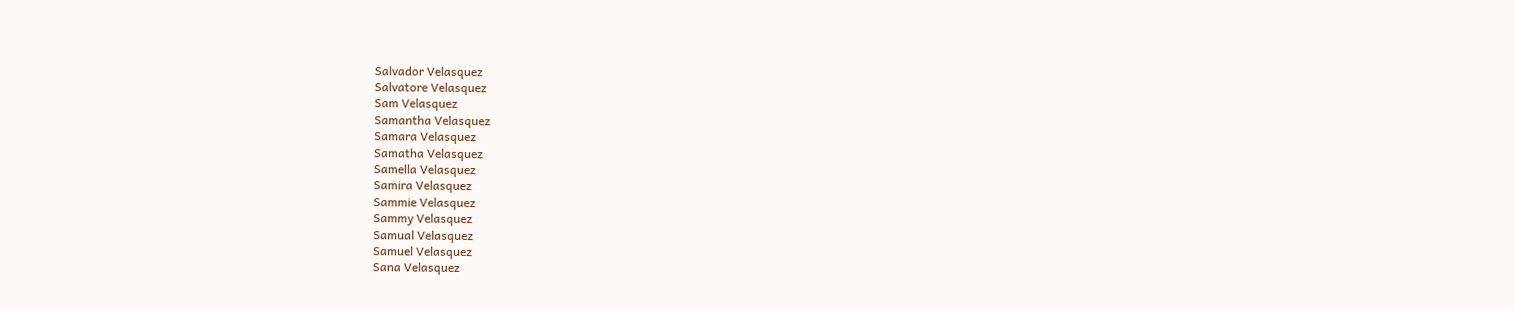Salvador Velasquez
Salvatore Velasquez
Sam Velasquez
Samantha Velasquez
Samara Velasquez
Samatha Velasquez
Samella Velasquez
Samira Velasquez
Sammie Velasquez
Sammy Velasquez
Samual Velasquez
Samuel Velasquez
Sana Velasquez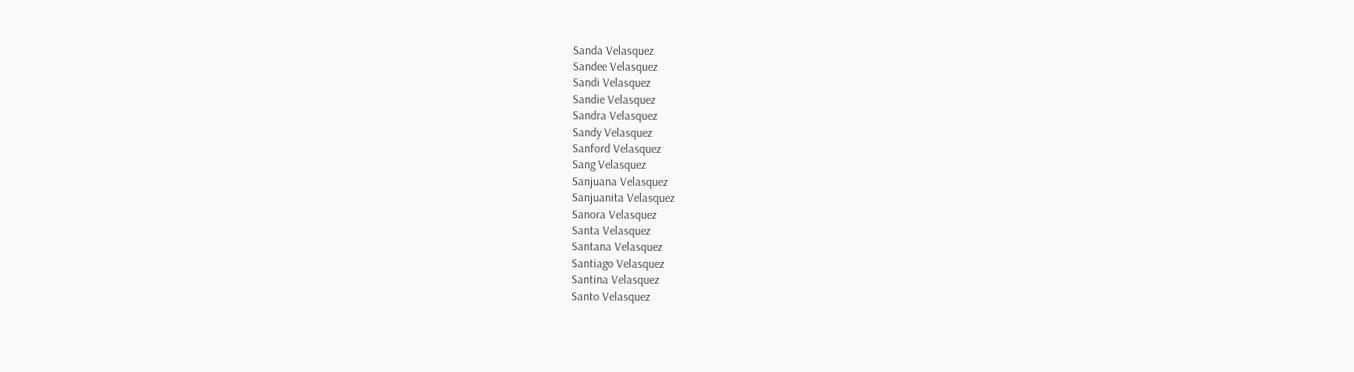Sanda Velasquez
Sandee Velasquez
Sandi Velasquez
Sandie Velasquez
Sandra Velasquez
Sandy Velasquez
Sanford Velasquez
Sang Velasquez
Sanjuana Velasquez
Sanjuanita Velasquez
Sanora Velasquez
Santa Velasquez
Santana Velasquez
Santiago Velasquez
Santina Velasquez
Santo Velasquez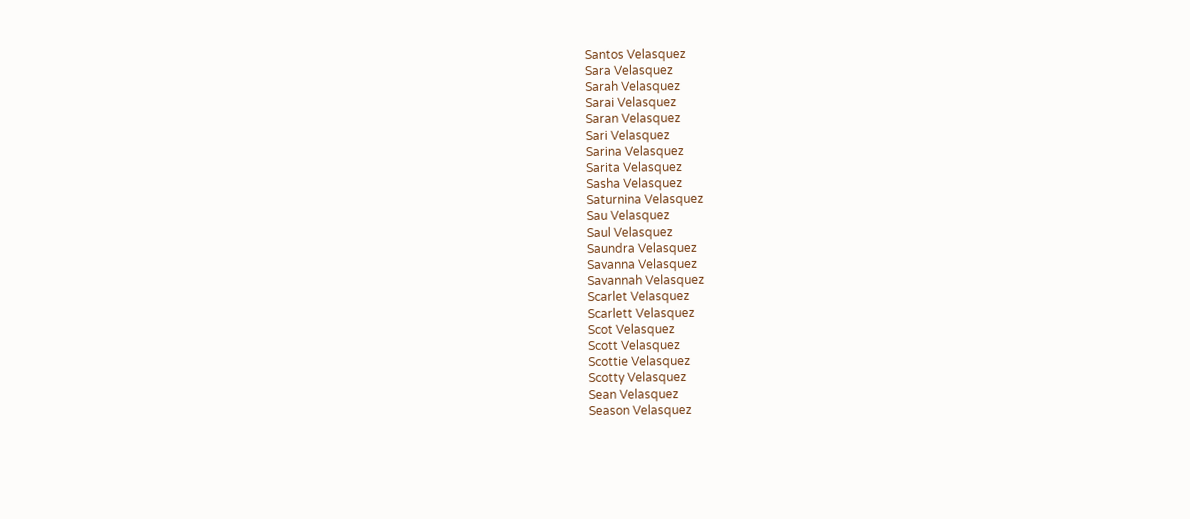Santos Velasquez
Sara Velasquez
Sarah Velasquez
Sarai Velasquez
Saran Velasquez
Sari Velasquez
Sarina Velasquez
Sarita Velasquez
Sasha Velasquez
Saturnina Velasquez
Sau Velasquez
Saul Velasquez
Saundra Velasquez
Savanna Velasquez
Savannah Velasquez
Scarlet Velasquez
Scarlett Velasquez
Scot Velasquez
Scott Velasquez
Scottie Velasquez
Scotty Velasquez
Sean Velasquez
Season Velasquez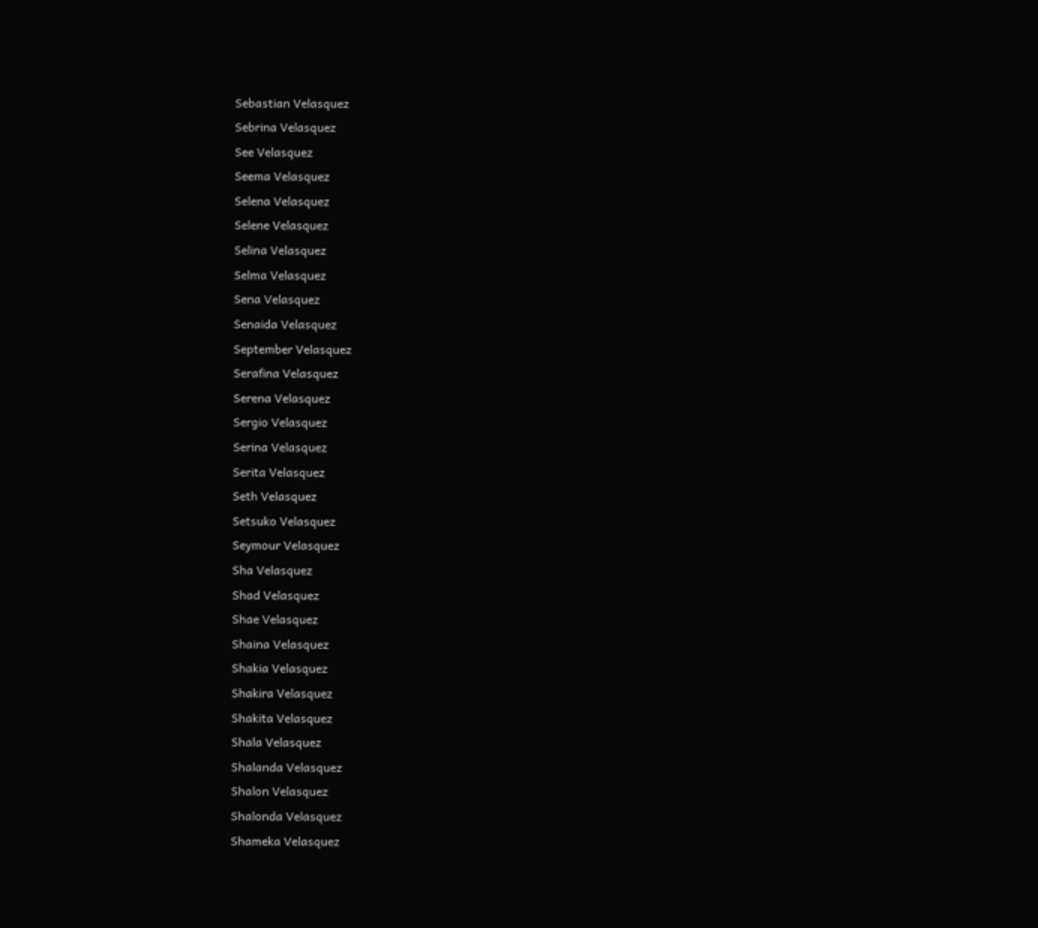Sebastian Velasquez
Sebrina Velasquez
See Velasquez
Seema Velasquez
Selena Velasquez
Selene Velasquez
Selina Velasquez
Selma Velasquez
Sena Velasquez
Senaida Velasquez
September Velasquez
Serafina Velasquez
Serena Velasquez
Sergio Velasquez
Serina Velasquez
Serita Velasquez
Seth Velasquez
Setsuko Velasquez
Seymour Velasquez
Sha Velasquez
Shad Velasquez
Shae Velasquez
Shaina Velasquez
Shakia Velasquez
Shakira Velasquez
Shakita Velasquez
Shala Velasquez
Shalanda Velasquez
Shalon Velasquez
Shalonda Velasquez
Shameka Velasquez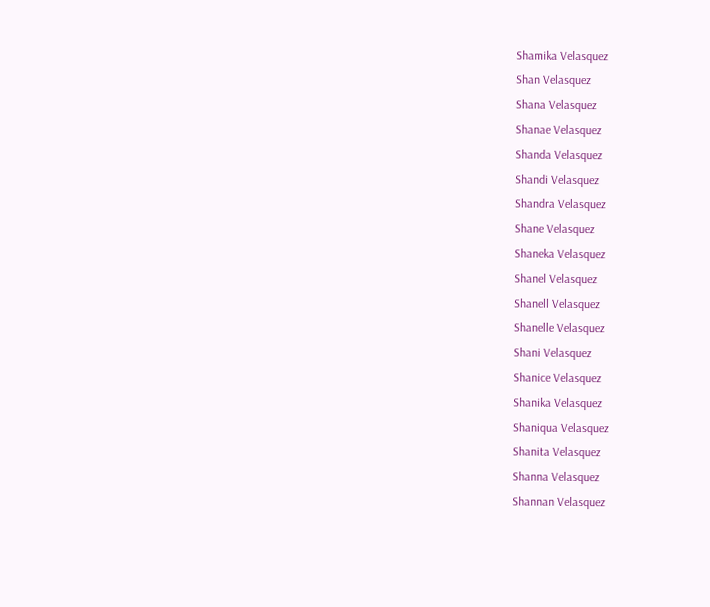Shamika Velasquez
Shan Velasquez
Shana Velasquez
Shanae Velasquez
Shanda Velasquez
Shandi Velasquez
Shandra Velasquez
Shane Velasquez
Shaneka Velasquez
Shanel Velasquez
Shanell Velasquez
Shanelle Velasquez
Shani Velasquez
Shanice Velasquez
Shanika Velasquez
Shaniqua Velasquez
Shanita Velasquez
Shanna Velasquez
Shannan Velasquez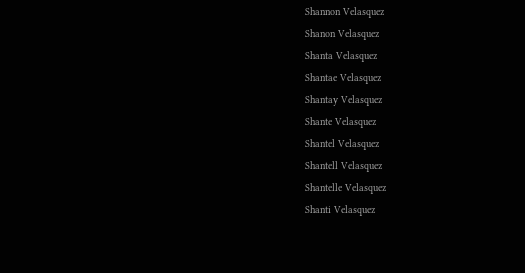Shannon Velasquez
Shanon Velasquez
Shanta Velasquez
Shantae Velasquez
Shantay Velasquez
Shante Velasquez
Shantel Velasquez
Shantell Velasquez
Shantelle Velasquez
Shanti Velasquez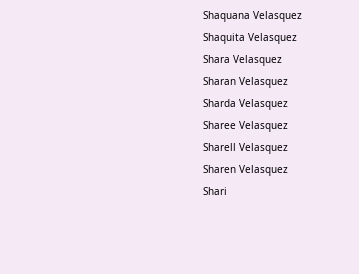Shaquana Velasquez
Shaquita Velasquez
Shara Velasquez
Sharan Velasquez
Sharda Velasquez
Sharee Velasquez
Sharell Velasquez
Sharen Velasquez
Shari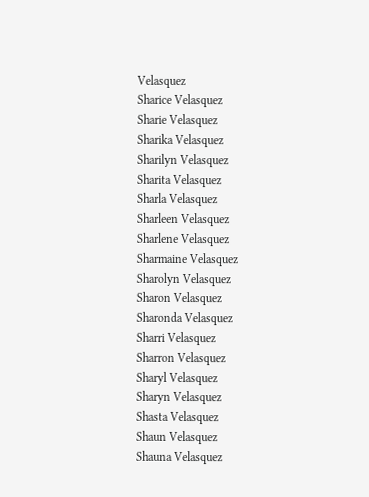Velasquez
Sharice Velasquez
Sharie Velasquez
Sharika Velasquez
Sharilyn Velasquez
Sharita Velasquez
Sharla Velasquez
Sharleen Velasquez
Sharlene Velasquez
Sharmaine Velasquez
Sharolyn Velasquez
Sharon Velasquez
Sharonda Velasquez
Sharri Velasquez
Sharron Velasquez
Sharyl Velasquez
Sharyn Velasquez
Shasta Velasquez
Shaun Velasquez
Shauna Velasquez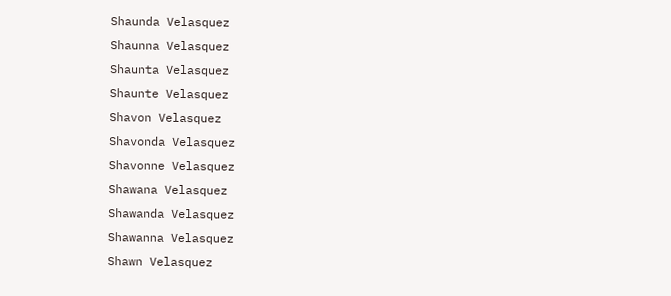Shaunda Velasquez
Shaunna Velasquez
Shaunta Velasquez
Shaunte Velasquez
Shavon Velasquez
Shavonda Velasquez
Shavonne Velasquez
Shawana Velasquez
Shawanda Velasquez
Shawanna Velasquez
Shawn Velasquez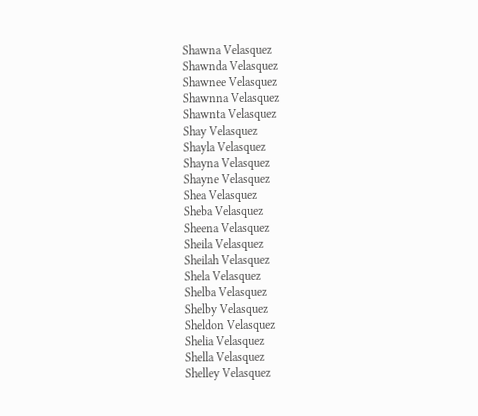Shawna Velasquez
Shawnda Velasquez
Shawnee Velasquez
Shawnna Velasquez
Shawnta Velasquez
Shay Velasquez
Shayla Velasquez
Shayna Velasquez
Shayne Velasquez
Shea Velasquez
Sheba Velasquez
Sheena Velasquez
Sheila Velasquez
Sheilah Velasquez
Shela Velasquez
Shelba Velasquez
Shelby Velasquez
Sheldon Velasquez
Shelia Velasquez
Shella Velasquez
Shelley Velasquez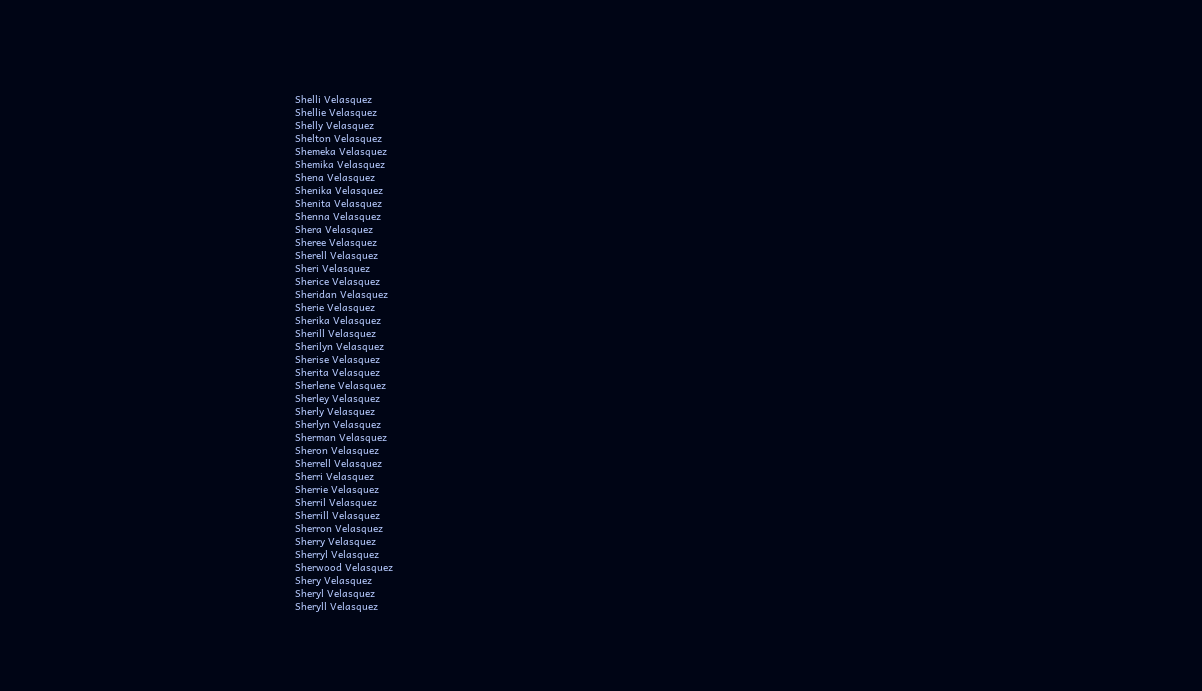Shelli Velasquez
Shellie Velasquez
Shelly Velasquez
Shelton Velasquez
Shemeka Velasquez
Shemika Velasquez
Shena Velasquez
Shenika Velasquez
Shenita Velasquez
Shenna Velasquez
Shera Velasquez
Sheree Velasquez
Sherell Velasquez
Sheri Velasquez
Sherice Velasquez
Sheridan Velasquez
Sherie Velasquez
Sherika Velasquez
Sherill Velasquez
Sherilyn Velasquez
Sherise Velasquez
Sherita Velasquez
Sherlene Velasquez
Sherley Velasquez
Sherly Velasquez
Sherlyn Velasquez
Sherman Velasquez
Sheron Velasquez
Sherrell Velasquez
Sherri Velasquez
Sherrie Velasquez
Sherril Velasquez
Sherrill Velasquez
Sherron Velasquez
Sherry Velasquez
Sherryl Velasquez
Sherwood Velasquez
Shery Velasquez
Sheryl Velasquez
Sheryll Velasquez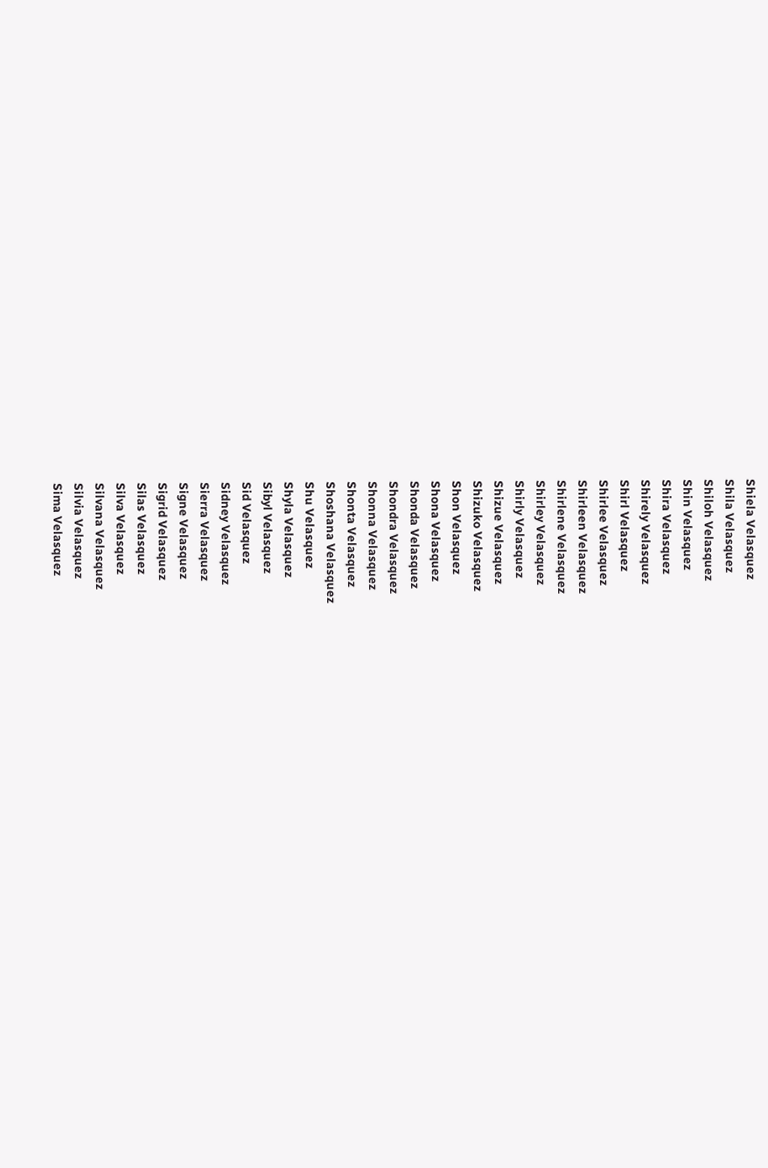Shiela Velasquez
Shila Velasquez
Shiloh Velasquez
Shin Velasquez
Shira Velasquez
Shirely Velasquez
Shirl Velasquez
Shirlee Velasquez
Shirleen Velasquez
Shirlene Velasquez
Shirley Velasquez
Shirly Velasquez
Shizue Velasquez
Shizuko Velasquez
Shon Velasquez
Shona Velasquez
Shonda Velasquez
Shondra Velasquez
Shonna Velasquez
Shonta Velasquez
Shoshana Velasquez
Shu Velasquez
Shyla Velasquez
Sibyl Velasquez
Sid Velasquez
Sidney Velasquez
Sierra Velasquez
Signe Velasquez
Sigrid Velasquez
Silas Velasquez
Silva Velasquez
Silvana Velasquez
Silvia Velasquez
Sima Velasquez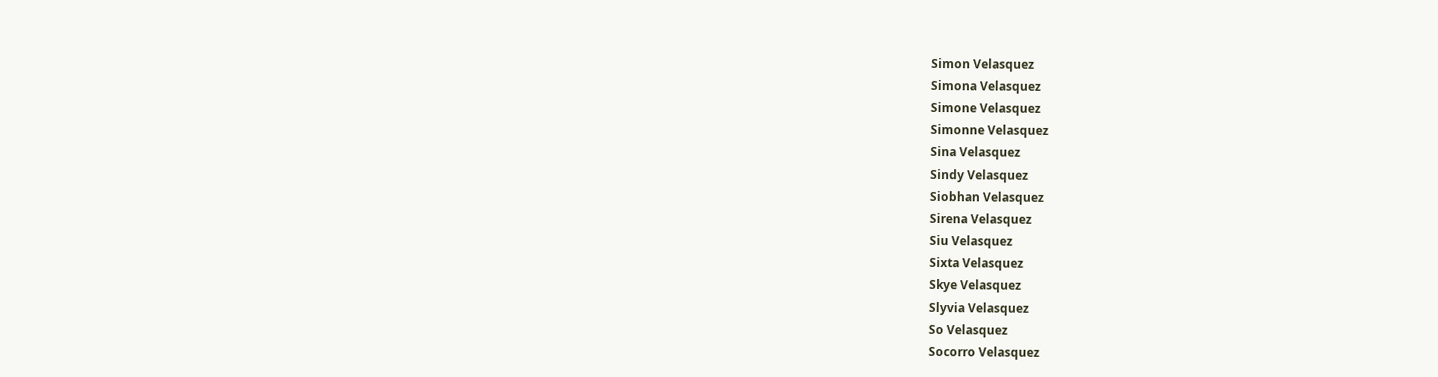Simon Velasquez
Simona Velasquez
Simone Velasquez
Simonne Velasquez
Sina Velasquez
Sindy Velasquez
Siobhan Velasquez
Sirena Velasquez
Siu Velasquez
Sixta Velasquez
Skye Velasquez
Slyvia Velasquez
So Velasquez
Socorro Velasquez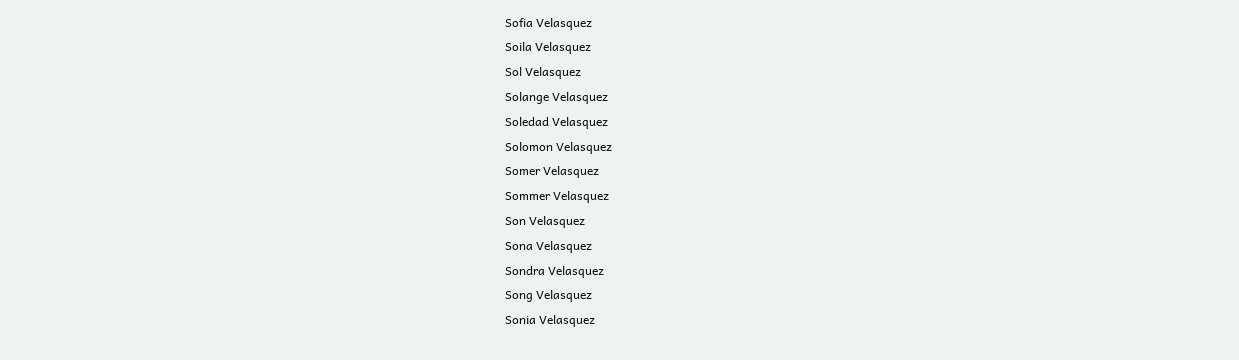Sofia Velasquez
Soila Velasquez
Sol Velasquez
Solange Velasquez
Soledad Velasquez
Solomon Velasquez
Somer Velasquez
Sommer Velasquez
Son Velasquez
Sona Velasquez
Sondra Velasquez
Song Velasquez
Sonia Velasquez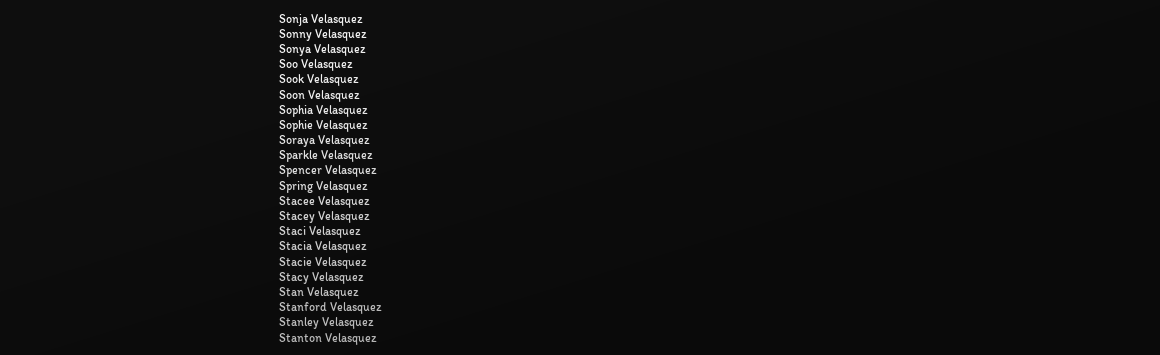Sonja Velasquez
Sonny Velasquez
Sonya Velasquez
Soo Velasquez
Sook Velasquez
Soon Velasquez
Sophia Velasquez
Sophie Velasquez
Soraya Velasquez
Sparkle Velasquez
Spencer Velasquez
Spring Velasquez
Stacee Velasquez
Stacey Velasquez
Staci Velasquez
Stacia Velasquez
Stacie Velasquez
Stacy Velasquez
Stan Velasquez
Stanford Velasquez
Stanley Velasquez
Stanton Velasquez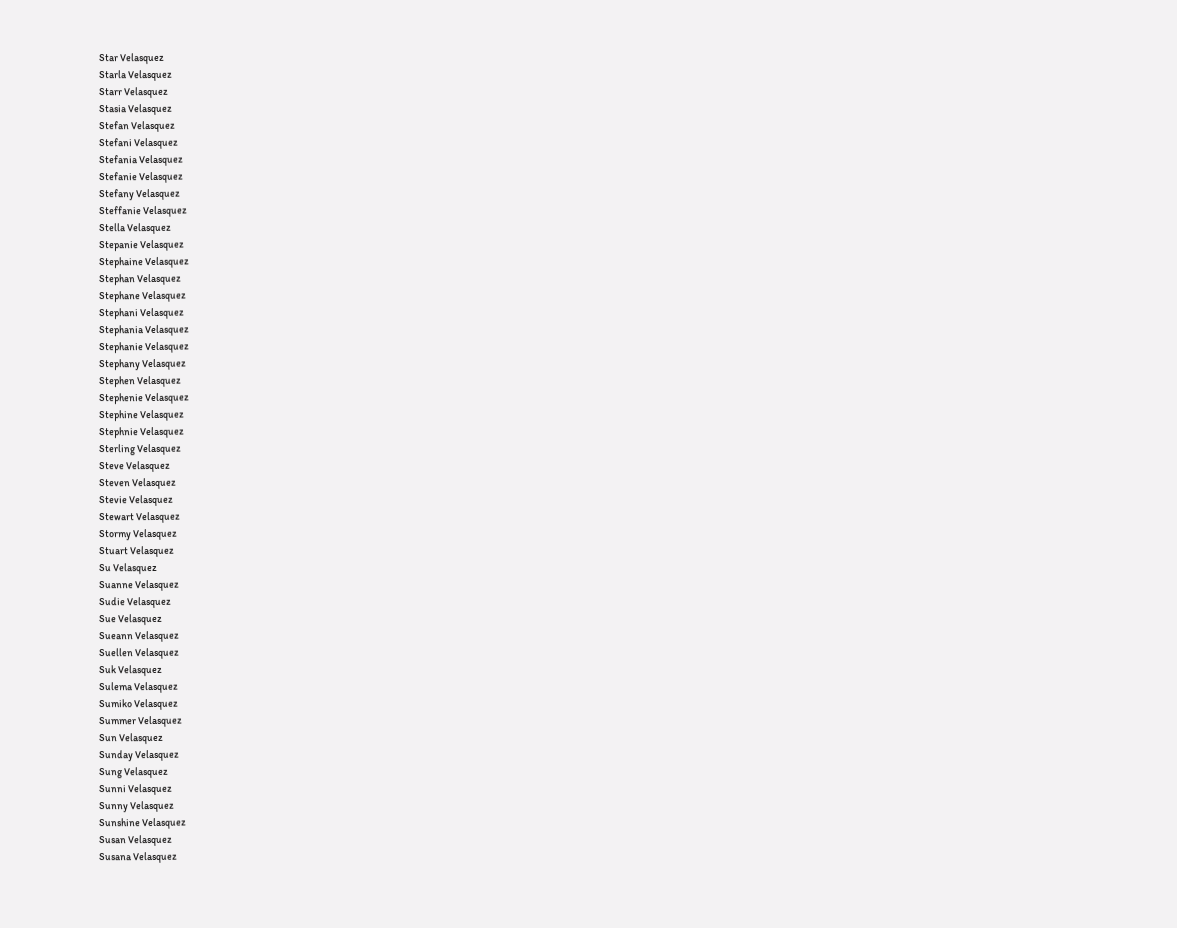Star Velasquez
Starla Velasquez
Starr Velasquez
Stasia Velasquez
Stefan Velasquez
Stefani Velasquez
Stefania Velasquez
Stefanie Velasquez
Stefany Velasquez
Steffanie Velasquez
Stella Velasquez
Stepanie Velasquez
Stephaine Velasquez
Stephan Velasquez
Stephane Velasquez
Stephani Velasquez
Stephania Velasquez
Stephanie Velasquez
Stephany Velasquez
Stephen Velasquez
Stephenie Velasquez
Stephine Velasquez
Stephnie Velasquez
Sterling Velasquez
Steve Velasquez
Steven Velasquez
Stevie Velasquez
Stewart Velasquez
Stormy Velasquez
Stuart Velasquez
Su Velasquez
Suanne Velasquez
Sudie Velasquez
Sue Velasquez
Sueann Velasquez
Suellen Velasquez
Suk Velasquez
Sulema Velasquez
Sumiko Velasquez
Summer Velasquez
Sun Velasquez
Sunday Velasquez
Sung Velasquez
Sunni Velasquez
Sunny Velasquez
Sunshine Velasquez
Susan Velasquez
Susana Velasquez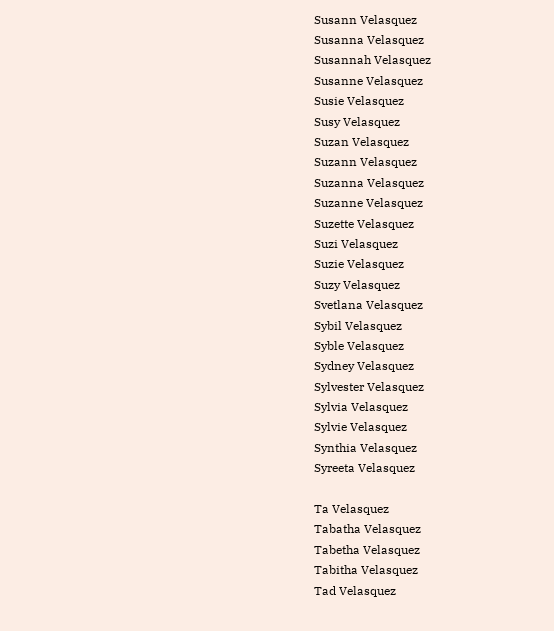Susann Velasquez
Susanna Velasquez
Susannah Velasquez
Susanne Velasquez
Susie Velasquez
Susy Velasquez
Suzan Velasquez
Suzann Velasquez
Suzanna Velasquez
Suzanne Velasquez
Suzette Velasquez
Suzi Velasquez
Suzie Velasquez
Suzy Velasquez
Svetlana Velasquez
Sybil Velasquez
Syble Velasquez
Sydney Velasquez
Sylvester Velasquez
Sylvia Velasquez
Sylvie Velasquez
Synthia Velasquez
Syreeta Velasquez

Ta Velasquez
Tabatha Velasquez
Tabetha Velasquez
Tabitha Velasquez
Tad Velasquez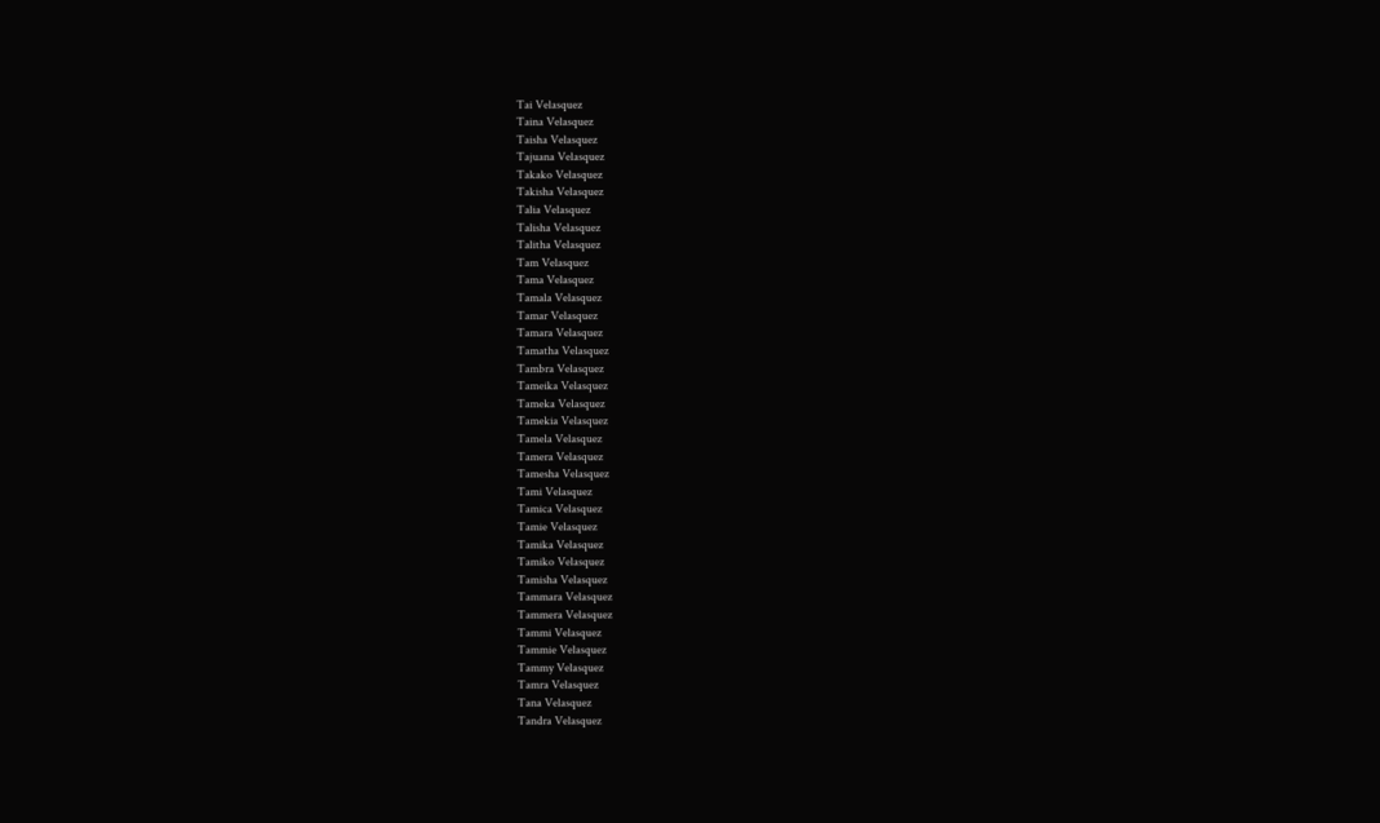Tai Velasquez
Taina Velasquez
Taisha Velasquez
Tajuana Velasquez
Takako Velasquez
Takisha Velasquez
Talia Velasquez
Talisha Velasquez
Talitha Velasquez
Tam Velasquez
Tama Velasquez
Tamala Velasquez
Tamar Velasquez
Tamara Velasquez
Tamatha Velasquez
Tambra Velasquez
Tameika Velasquez
Tameka Velasquez
Tamekia Velasquez
Tamela Velasquez
Tamera Velasquez
Tamesha Velasquez
Tami Velasquez
Tamica Velasquez
Tamie Velasquez
Tamika Velasquez
Tamiko Velasquez
Tamisha Velasquez
Tammara Velasquez
Tammera Velasquez
Tammi Velasquez
Tammie Velasquez
Tammy Velasquez
Tamra Velasquez
Tana Velasquez
Tandra Velasquez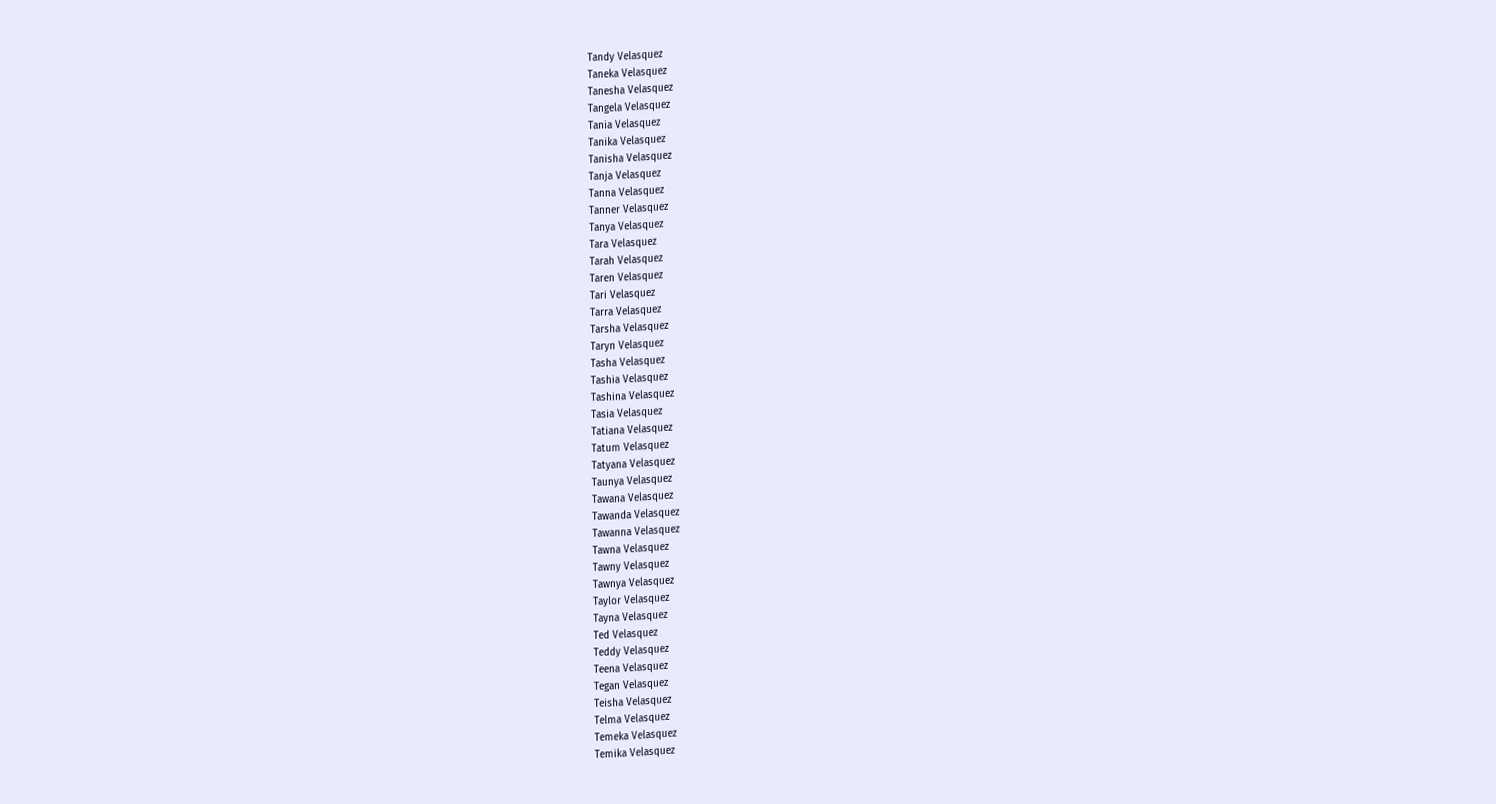Tandy Velasquez
Taneka Velasquez
Tanesha Velasquez
Tangela Velasquez
Tania Velasquez
Tanika Velasquez
Tanisha Velasquez
Tanja Velasquez
Tanna Velasquez
Tanner Velasquez
Tanya Velasquez
Tara Velasquez
Tarah Velasquez
Taren Velasquez
Tari Velasquez
Tarra Velasquez
Tarsha Velasquez
Taryn Velasquez
Tasha Velasquez
Tashia Velasquez
Tashina Velasquez
Tasia Velasquez
Tatiana Velasquez
Tatum Velasquez
Tatyana Velasquez
Taunya Velasquez
Tawana Velasquez
Tawanda Velasquez
Tawanna Velasquez
Tawna Velasquez
Tawny Velasquez
Tawnya Velasquez
Taylor Velasquez
Tayna Velasquez
Ted Velasquez
Teddy Velasquez
Teena Velasquez
Tegan Velasquez
Teisha Velasquez
Telma Velasquez
Temeka Velasquez
Temika Velasquez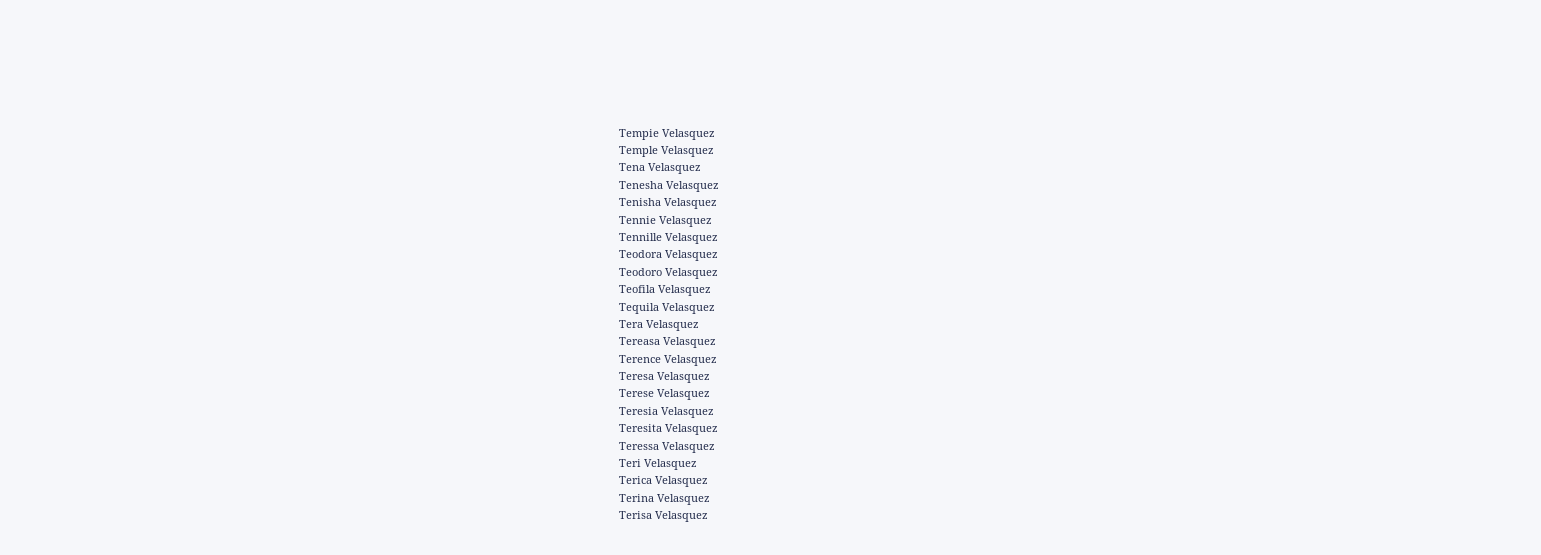Tempie Velasquez
Temple Velasquez
Tena Velasquez
Tenesha Velasquez
Tenisha Velasquez
Tennie Velasquez
Tennille Velasquez
Teodora Velasquez
Teodoro Velasquez
Teofila Velasquez
Tequila Velasquez
Tera Velasquez
Tereasa Velasquez
Terence Velasquez
Teresa Velasquez
Terese Velasquez
Teresia Velasquez
Teresita Velasquez
Teressa Velasquez
Teri Velasquez
Terica Velasquez
Terina Velasquez
Terisa Velasquez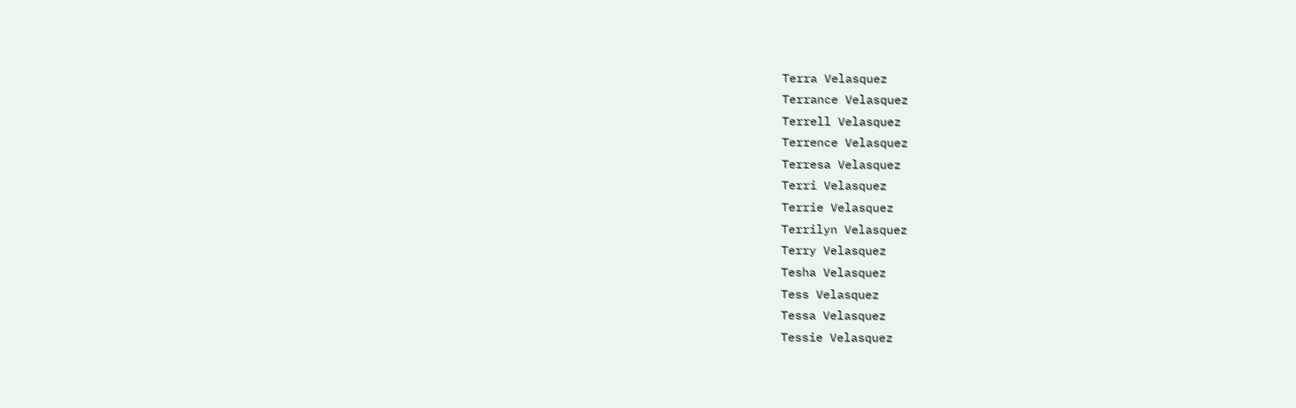Terra Velasquez
Terrance Velasquez
Terrell Velasquez
Terrence Velasquez
Terresa Velasquez
Terri Velasquez
Terrie Velasquez
Terrilyn Velasquez
Terry Velasquez
Tesha Velasquez
Tess Velasquez
Tessa Velasquez
Tessie Velasquez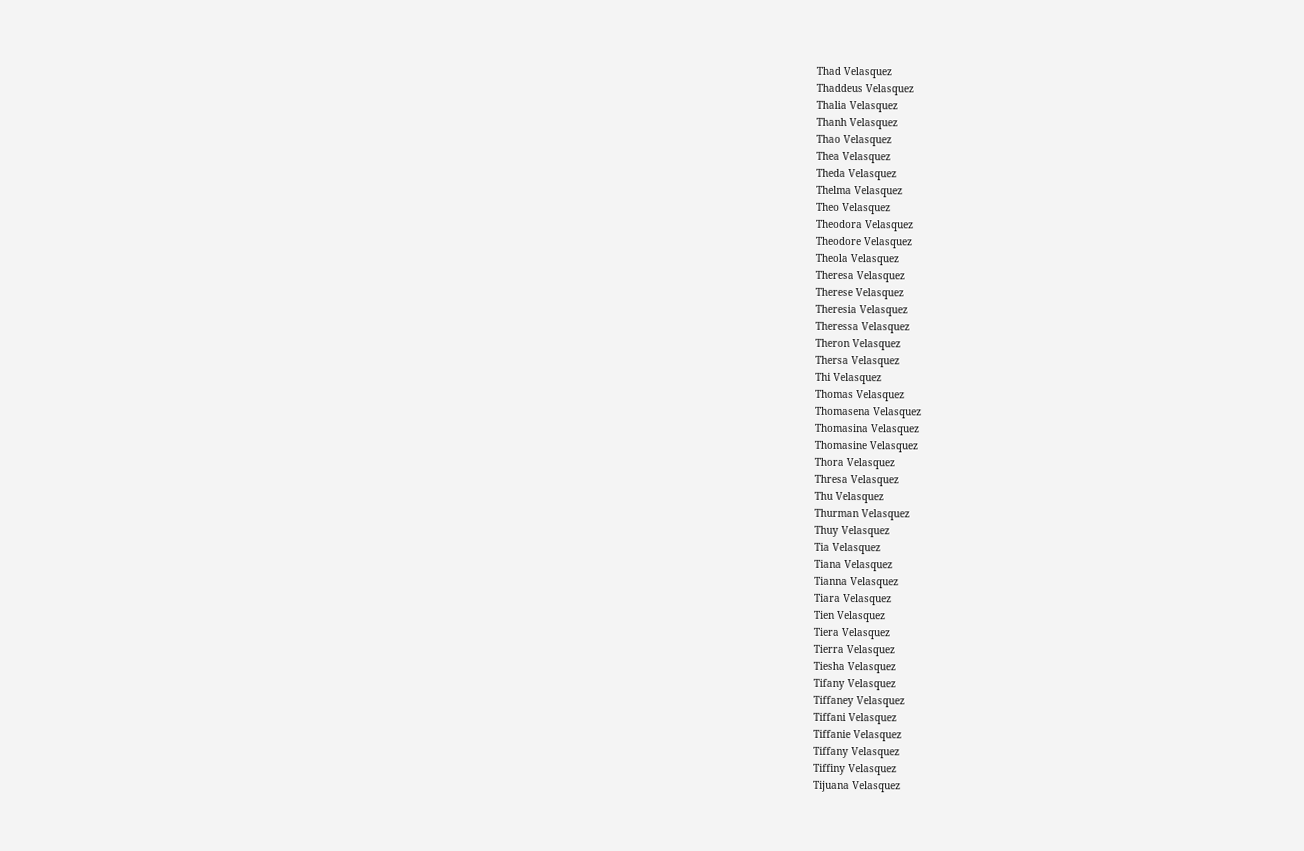Thad Velasquez
Thaddeus Velasquez
Thalia Velasquez
Thanh Velasquez
Thao Velasquez
Thea Velasquez
Theda Velasquez
Thelma Velasquez
Theo Velasquez
Theodora Velasquez
Theodore Velasquez
Theola Velasquez
Theresa Velasquez
Therese Velasquez
Theresia Velasquez
Theressa Velasquez
Theron Velasquez
Thersa Velasquez
Thi Velasquez
Thomas Velasquez
Thomasena Velasquez
Thomasina Velasquez
Thomasine Velasquez
Thora Velasquez
Thresa Velasquez
Thu Velasquez
Thurman Velasquez
Thuy Velasquez
Tia Velasquez
Tiana Velasquez
Tianna Velasquez
Tiara Velasquez
Tien Velasquez
Tiera Velasquez
Tierra Velasquez
Tiesha Velasquez
Tifany Velasquez
Tiffaney Velasquez
Tiffani Velasquez
Tiffanie Velasquez
Tiffany Velasquez
Tiffiny Velasquez
Tijuana Velasquez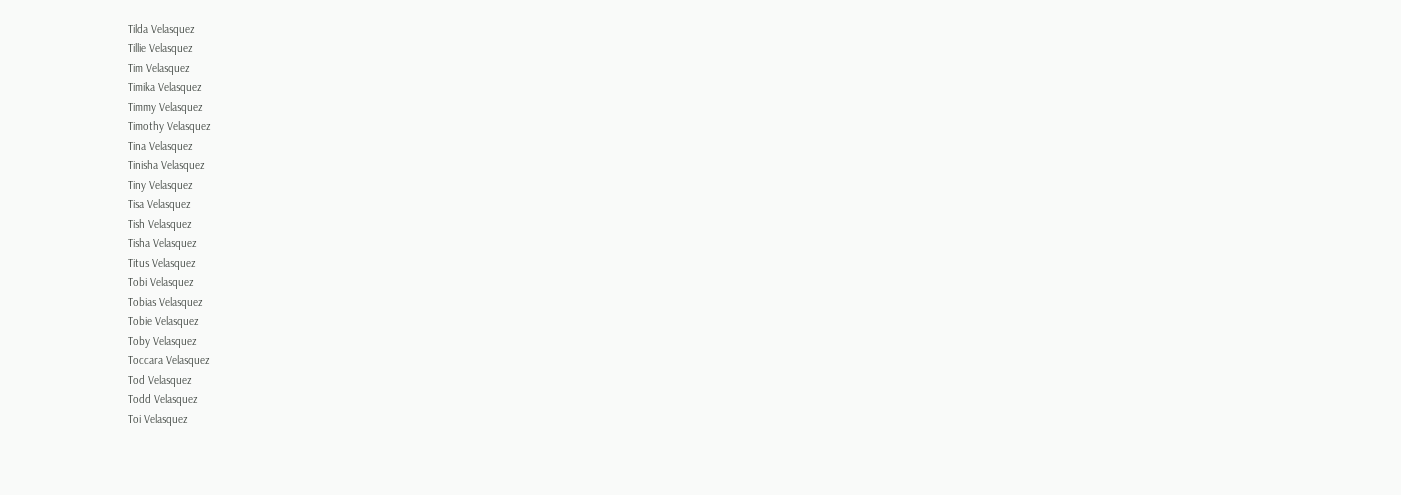Tilda Velasquez
Tillie Velasquez
Tim Velasquez
Timika Velasquez
Timmy Velasquez
Timothy Velasquez
Tina Velasquez
Tinisha Velasquez
Tiny Velasquez
Tisa Velasquez
Tish Velasquez
Tisha Velasquez
Titus Velasquez
Tobi Velasquez
Tobias Velasquez
Tobie Velasquez
Toby Velasquez
Toccara Velasquez
Tod Velasquez
Todd Velasquez
Toi Velasquez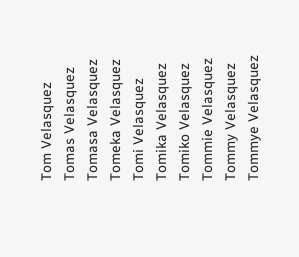Tom Velasquez
Tomas Velasquez
Tomasa Velasquez
Tomeka Velasquez
Tomi Velasquez
Tomika Velasquez
Tomiko Velasquez
Tommie Velasquez
Tommy Velasquez
Tommye Velasquez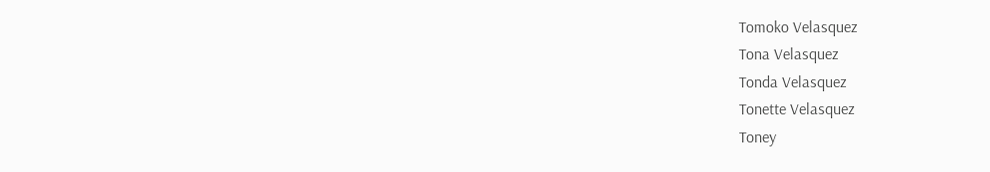Tomoko Velasquez
Tona Velasquez
Tonda Velasquez
Tonette Velasquez
Toney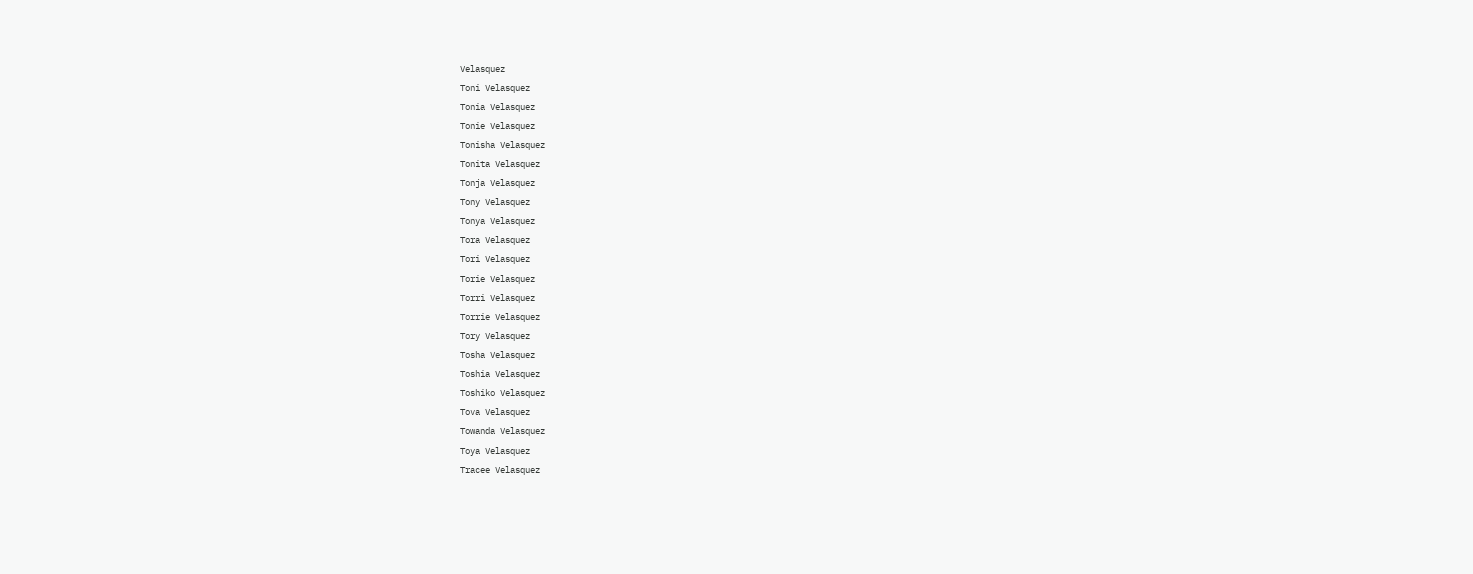Velasquez
Toni Velasquez
Tonia Velasquez
Tonie Velasquez
Tonisha Velasquez
Tonita Velasquez
Tonja Velasquez
Tony Velasquez
Tonya Velasquez
Tora Velasquez
Tori Velasquez
Torie Velasquez
Torri Velasquez
Torrie Velasquez
Tory Velasquez
Tosha Velasquez
Toshia Velasquez
Toshiko Velasquez
Tova Velasquez
Towanda Velasquez
Toya Velasquez
Tracee Velasquez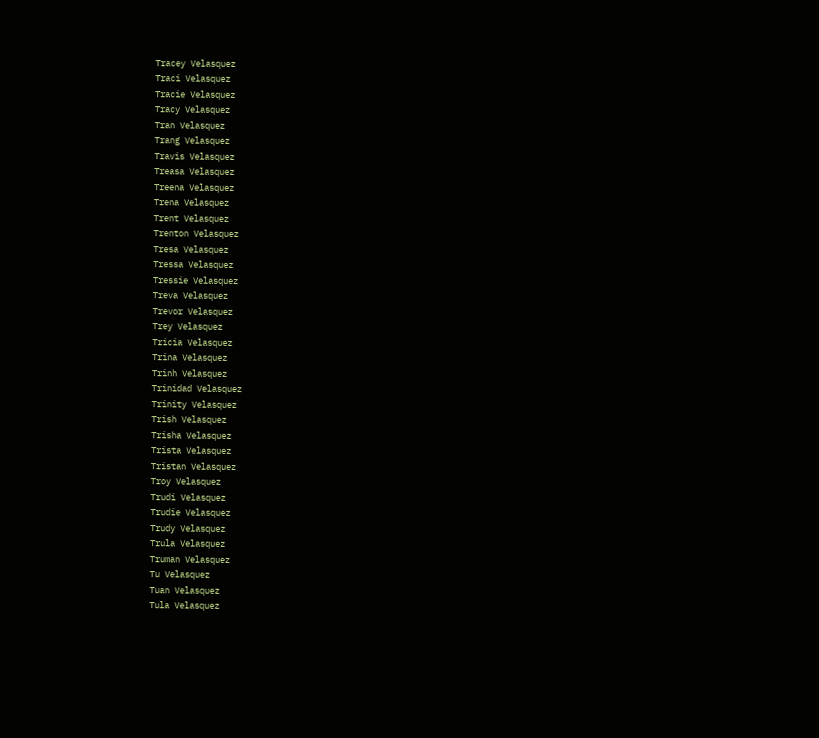Tracey Velasquez
Traci Velasquez
Tracie Velasquez
Tracy Velasquez
Tran Velasquez
Trang Velasquez
Travis Velasquez
Treasa Velasquez
Treena Velasquez
Trena Velasquez
Trent Velasquez
Trenton Velasquez
Tresa Velasquez
Tressa Velasquez
Tressie Velasquez
Treva Velasquez
Trevor Velasquez
Trey Velasquez
Tricia Velasquez
Trina Velasquez
Trinh Velasquez
Trinidad Velasquez
Trinity Velasquez
Trish Velasquez
Trisha Velasquez
Trista Velasquez
Tristan Velasquez
Troy Velasquez
Trudi Velasquez
Trudie Velasquez
Trudy Velasquez
Trula Velasquez
Truman Velasquez
Tu Velasquez
Tuan Velasquez
Tula Velasquez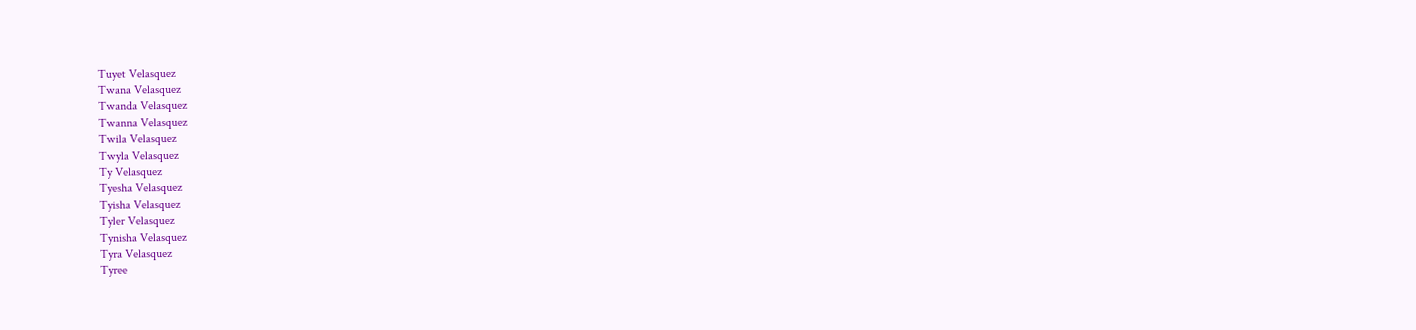Tuyet Velasquez
Twana Velasquez
Twanda Velasquez
Twanna Velasquez
Twila Velasquez
Twyla Velasquez
Ty Velasquez
Tyesha Velasquez
Tyisha Velasquez
Tyler Velasquez
Tynisha Velasquez
Tyra Velasquez
Tyree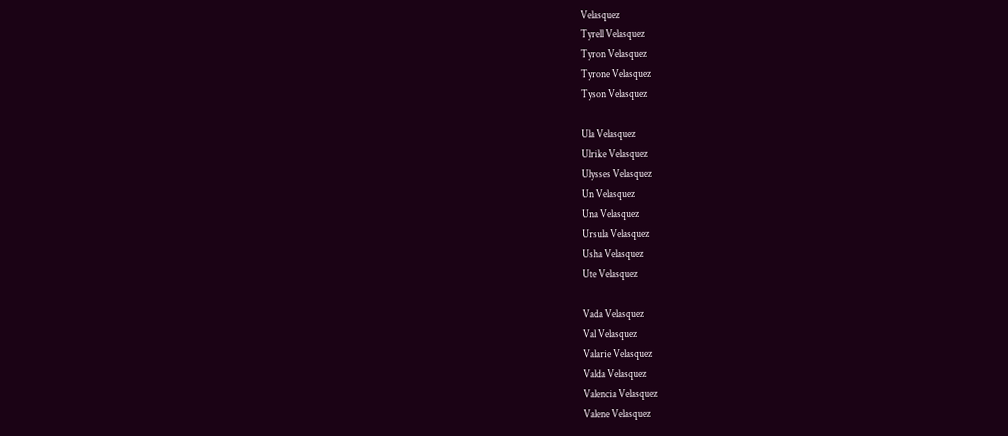Velasquez
Tyrell Velasquez
Tyron Velasquez
Tyrone Velasquez
Tyson Velasquez

Ula Velasquez
Ulrike Velasquez
Ulysses Velasquez
Un Velasquez
Una Velasquez
Ursula Velasquez
Usha Velasquez
Ute Velasquez

Vada Velasquez
Val Velasquez
Valarie Velasquez
Valda Velasquez
Valencia Velasquez
Valene Velasquez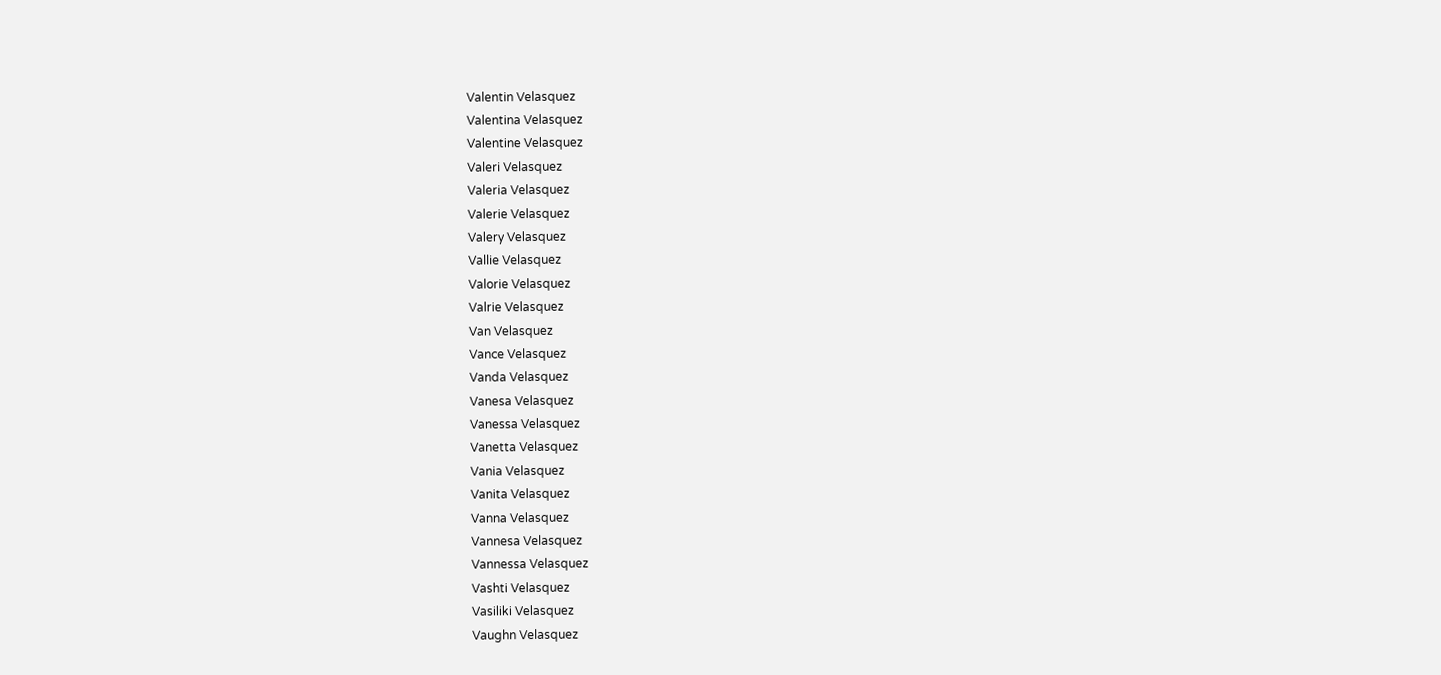Valentin Velasquez
Valentina Velasquez
Valentine Velasquez
Valeri Velasquez
Valeria Velasquez
Valerie Velasquez
Valery Velasquez
Vallie Velasquez
Valorie Velasquez
Valrie Velasquez
Van Velasquez
Vance Velasquez
Vanda Velasquez
Vanesa Velasquez
Vanessa Velasquez
Vanetta Velasquez
Vania Velasquez
Vanita Velasquez
Vanna Velasquez
Vannesa Velasquez
Vannessa Velasquez
Vashti Velasquez
Vasiliki Velasquez
Vaughn Velasquez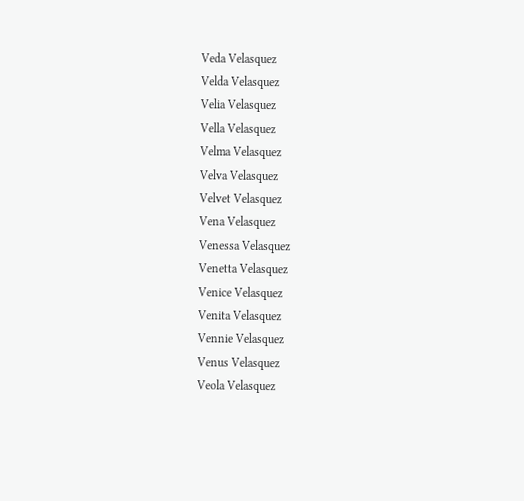Veda Velasquez
Velda Velasquez
Velia Velasquez
Vella Velasquez
Velma Velasquez
Velva Velasquez
Velvet Velasquez
Vena Velasquez
Venessa Velasquez
Venetta Velasquez
Venice Velasquez
Venita Velasquez
Vennie Velasquez
Venus Velasquez
Veola Velasquez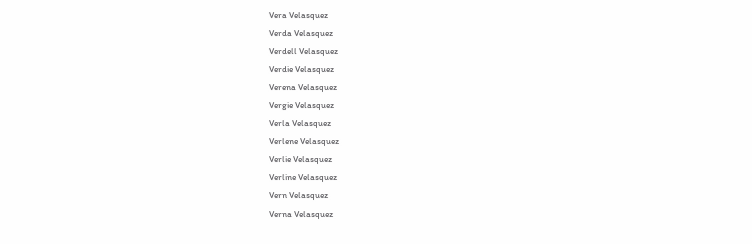Vera Velasquez
Verda Velasquez
Verdell Velasquez
Verdie Velasquez
Verena Velasquez
Vergie Velasquez
Verla Velasquez
Verlene Velasquez
Verlie Velasquez
Verline Velasquez
Vern Velasquez
Verna Velasquez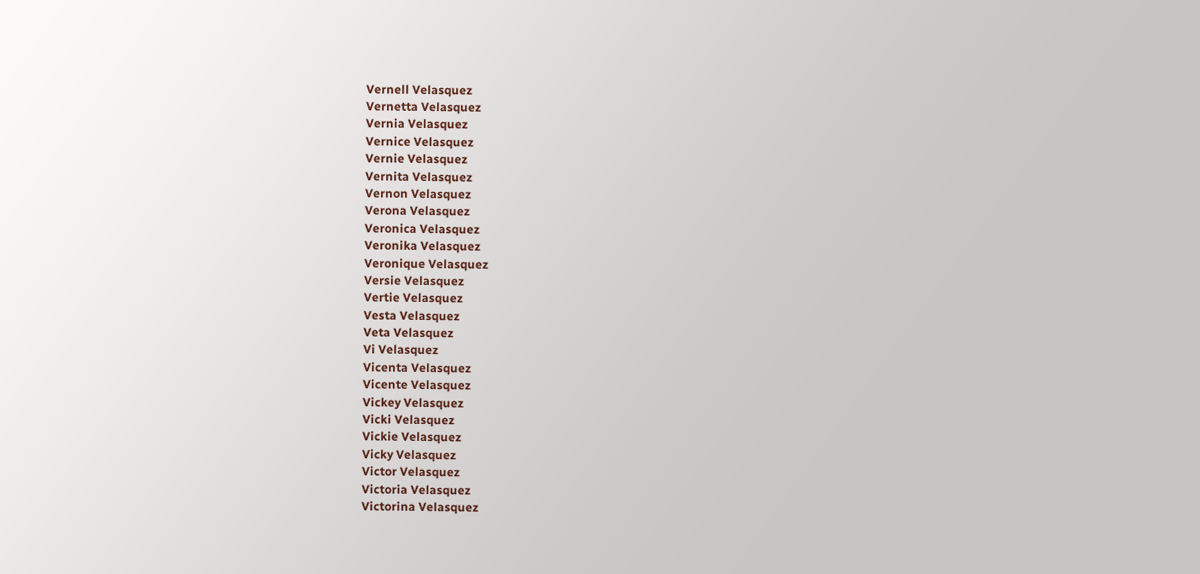Vernell Velasquez
Vernetta Velasquez
Vernia Velasquez
Vernice Velasquez
Vernie Velasquez
Vernita Velasquez
Vernon Velasquez
Verona Velasquez
Veronica Velasquez
Veronika Velasquez
Veronique Velasquez
Versie Velasquez
Vertie Velasquez
Vesta Velasquez
Veta Velasquez
Vi Velasquez
Vicenta Velasquez
Vicente Velasquez
Vickey Velasquez
Vicki Velasquez
Vickie Velasquez
Vicky Velasquez
Victor Velasquez
Victoria Velasquez
Victorina Velasquez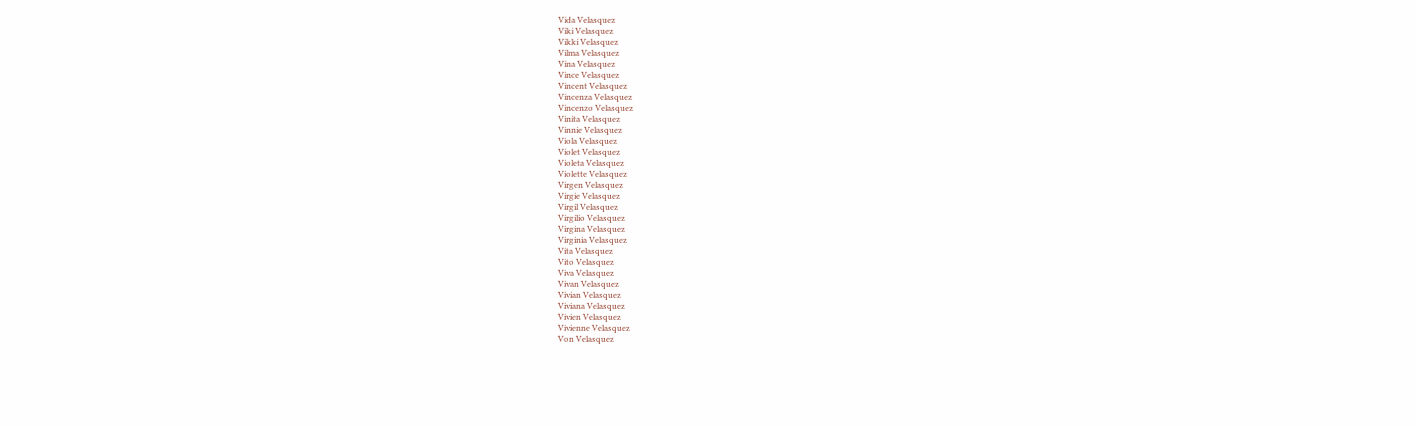Vida Velasquez
Viki Velasquez
Vikki Velasquez
Vilma Velasquez
Vina Velasquez
Vince Velasquez
Vincent Velasquez
Vincenza Velasquez
Vincenzo Velasquez
Vinita Velasquez
Vinnie Velasquez
Viola Velasquez
Violet Velasquez
Violeta Velasquez
Violette Velasquez
Virgen Velasquez
Virgie Velasquez
Virgil Velasquez
Virgilio Velasquez
Virgina Velasquez
Virginia Velasquez
Vita Velasquez
Vito Velasquez
Viva Velasquez
Vivan Velasquez
Vivian Velasquez
Viviana Velasquez
Vivien Velasquez
Vivienne Velasquez
Von Velasquez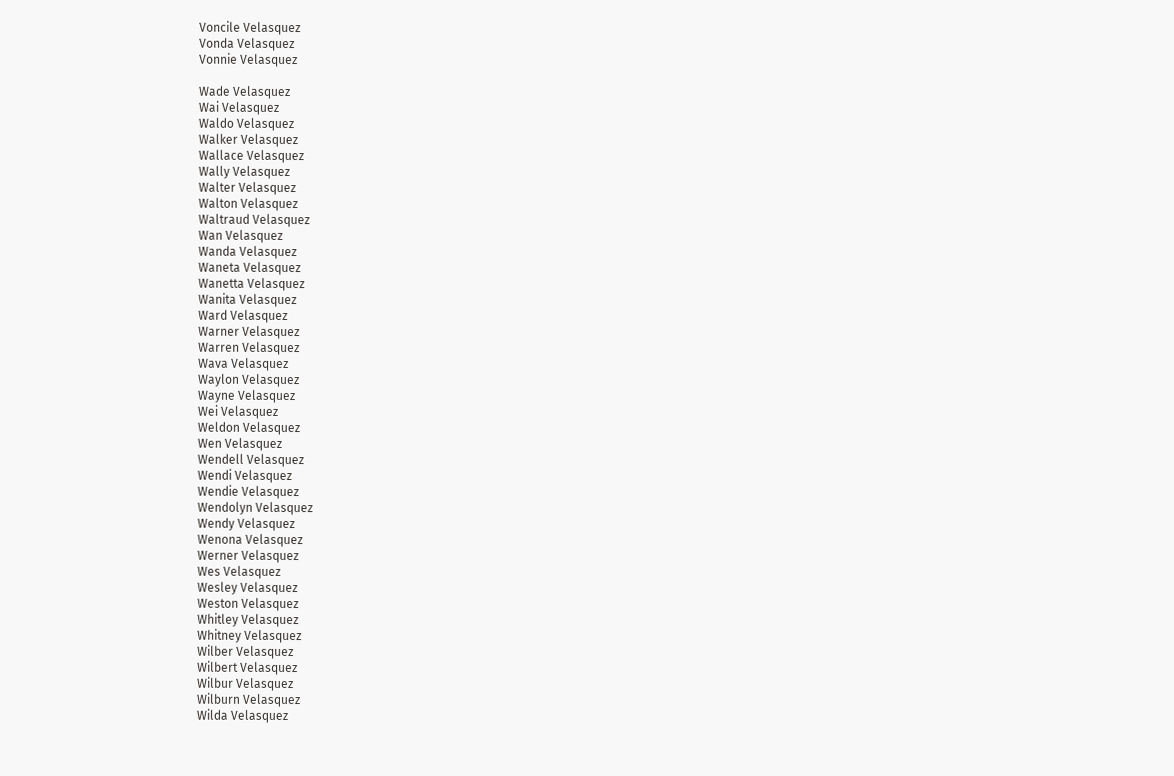Voncile Velasquez
Vonda Velasquez
Vonnie Velasquez

Wade Velasquez
Wai Velasquez
Waldo Velasquez
Walker Velasquez
Wallace Velasquez
Wally Velasquez
Walter Velasquez
Walton Velasquez
Waltraud Velasquez
Wan Velasquez
Wanda Velasquez
Waneta Velasquez
Wanetta Velasquez
Wanita Velasquez
Ward Velasquez
Warner Velasquez
Warren Velasquez
Wava Velasquez
Waylon Velasquez
Wayne Velasquez
Wei Velasquez
Weldon Velasquez
Wen Velasquez
Wendell Velasquez
Wendi Velasquez
Wendie Velasquez
Wendolyn Velasquez
Wendy Velasquez
Wenona Velasquez
Werner Velasquez
Wes Velasquez
Wesley Velasquez
Weston Velasquez
Whitley Velasquez
Whitney Velasquez
Wilber Velasquez
Wilbert Velasquez
Wilbur Velasquez
Wilburn Velasquez
Wilda Velasquez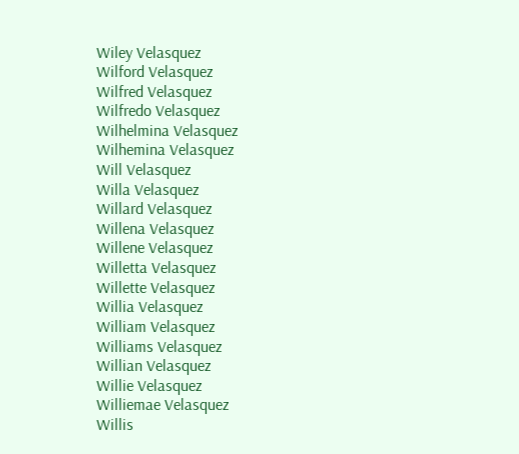Wiley Velasquez
Wilford Velasquez
Wilfred Velasquez
Wilfredo Velasquez
Wilhelmina Velasquez
Wilhemina Velasquez
Will Velasquez
Willa Velasquez
Willard Velasquez
Willena Velasquez
Willene Velasquez
Willetta Velasquez
Willette Velasquez
Willia Velasquez
William Velasquez
Williams Velasquez
Willian Velasquez
Willie Velasquez
Williemae Velasquez
Willis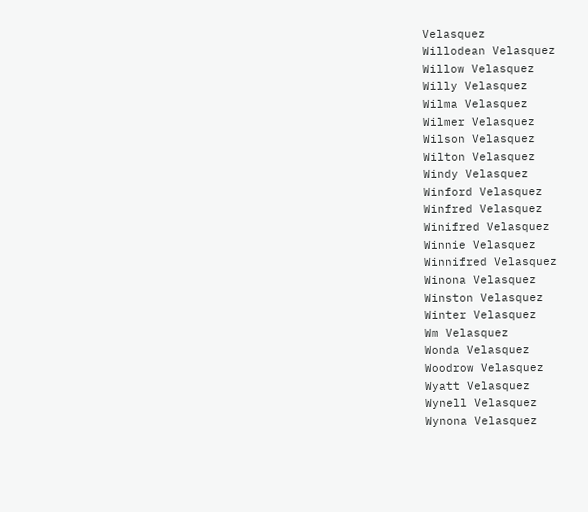Velasquez
Willodean Velasquez
Willow Velasquez
Willy Velasquez
Wilma Velasquez
Wilmer Velasquez
Wilson Velasquez
Wilton Velasquez
Windy Velasquez
Winford Velasquez
Winfred Velasquez
Winifred Velasquez
Winnie Velasquez
Winnifred Velasquez
Winona Velasquez
Winston Velasquez
Winter Velasquez
Wm Velasquez
Wonda Velasquez
Woodrow Velasquez
Wyatt Velasquez
Wynell Velasquez
Wynona Velasquez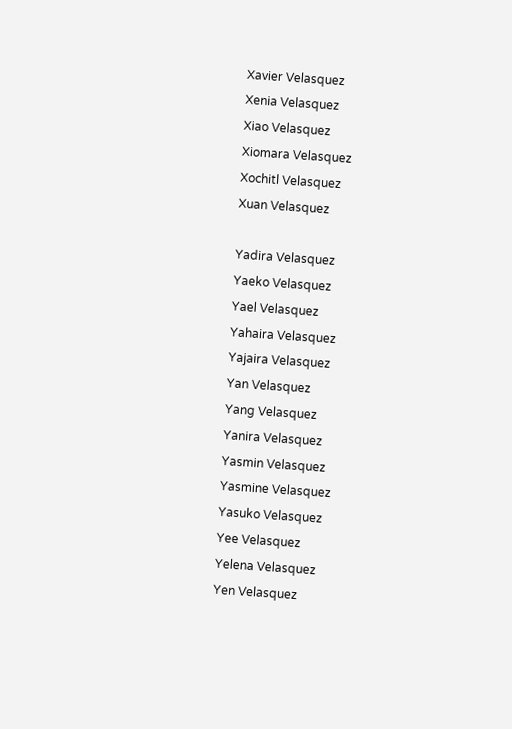Xavier Velasquez
Xenia Velasquez
Xiao Velasquez
Xiomara Velasquez
Xochitl Velasquez
Xuan Velasquez

Yadira Velasquez
Yaeko Velasquez
Yael Velasquez
Yahaira Velasquez
Yajaira Velasquez
Yan Velasquez
Yang Velasquez
Yanira Velasquez
Yasmin Velasquez
Yasmine Velasquez
Yasuko Velasquez
Yee Velasquez
Yelena Velasquez
Yen Velasquez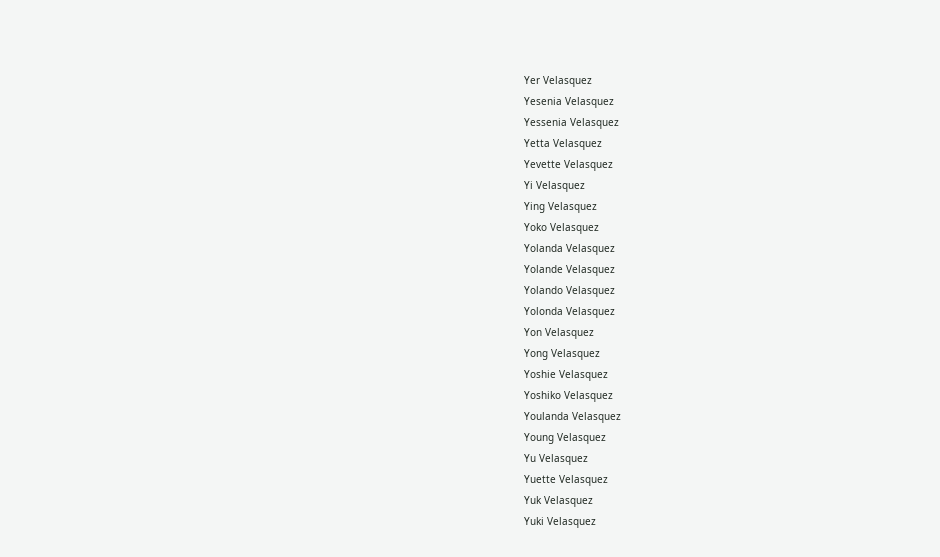Yer Velasquez
Yesenia Velasquez
Yessenia Velasquez
Yetta Velasquez
Yevette Velasquez
Yi Velasquez
Ying Velasquez
Yoko Velasquez
Yolanda Velasquez
Yolande Velasquez
Yolando Velasquez
Yolonda Velasquez
Yon Velasquez
Yong Velasquez
Yoshie Velasquez
Yoshiko Velasquez
Youlanda Velasquez
Young Velasquez
Yu Velasquez
Yuette Velasquez
Yuk Velasquez
Yuki Velasquez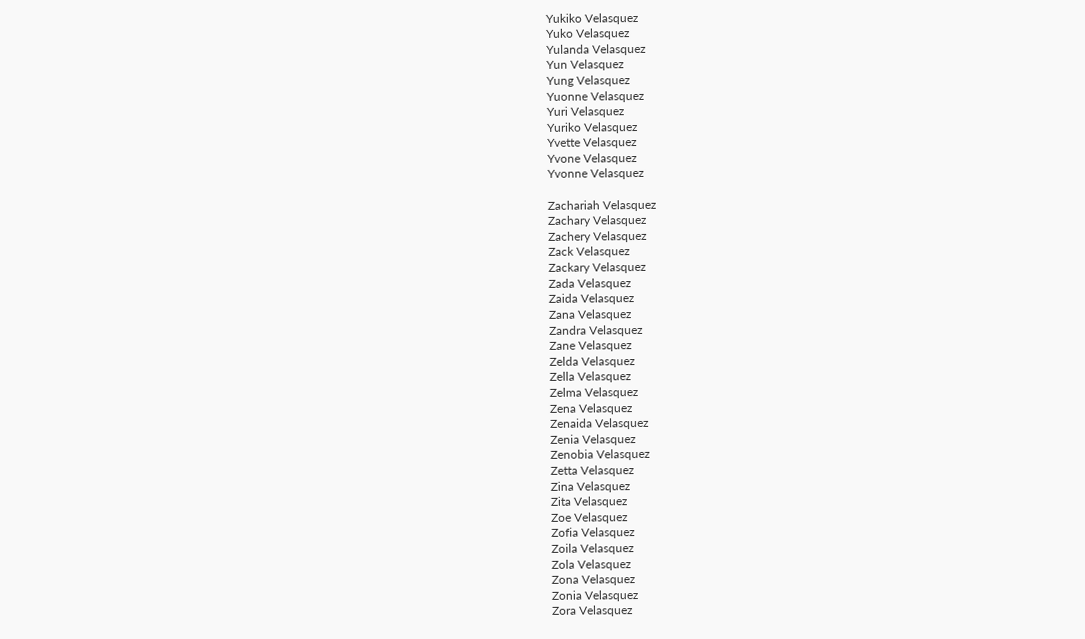Yukiko Velasquez
Yuko Velasquez
Yulanda Velasquez
Yun Velasquez
Yung Velasquez
Yuonne Velasquez
Yuri Velasquez
Yuriko Velasquez
Yvette Velasquez
Yvone Velasquez
Yvonne Velasquez

Zachariah Velasquez
Zachary Velasquez
Zachery Velasquez
Zack Velasquez
Zackary Velasquez
Zada Velasquez
Zaida Velasquez
Zana Velasquez
Zandra Velasquez
Zane Velasquez
Zelda Velasquez
Zella Velasquez
Zelma Velasquez
Zena Velasquez
Zenaida Velasquez
Zenia Velasquez
Zenobia Velasquez
Zetta Velasquez
Zina Velasquez
Zita Velasquez
Zoe Velasquez
Zofia Velasquez
Zoila Velasquez
Zola Velasquez
Zona Velasquez
Zonia Velasquez
Zora Velasquez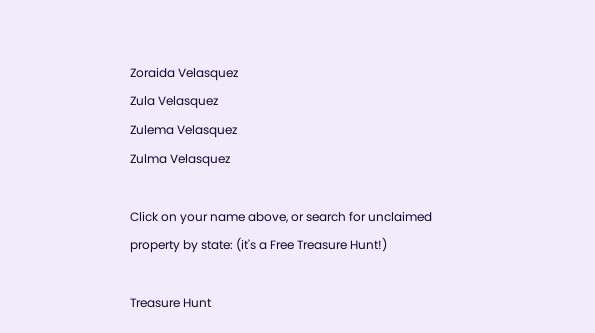Zoraida Velasquez
Zula Velasquez
Zulema Velasquez
Zulma Velasquez

Click on your name above, or search for unclaimed property by state: (it's a Free Treasure Hunt!)

Treasure Hunt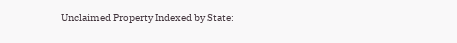Unclaimed Property Indexed by State: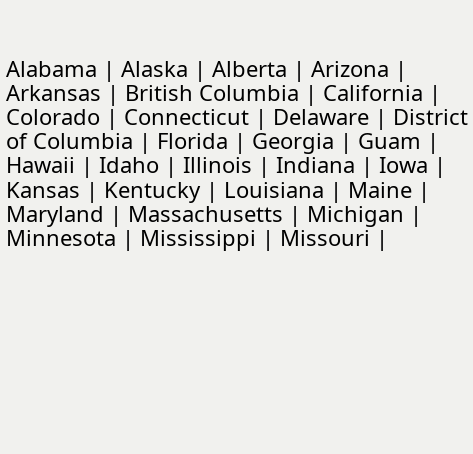Alabama | Alaska | Alberta | Arizona | Arkansas | British Columbia | California | Colorado | Connecticut | Delaware | District of Columbia | Florida | Georgia | Guam | Hawaii | Idaho | Illinois | Indiana | Iowa | Kansas | Kentucky | Louisiana | Maine | Maryland | Massachusetts | Michigan | Minnesota | Mississippi | Missouri |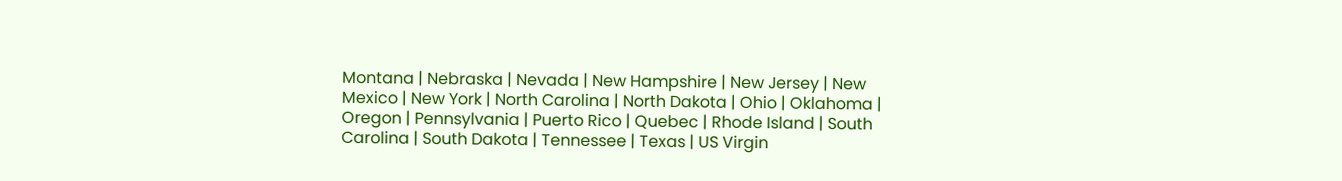Montana | Nebraska | Nevada | New Hampshire | New Jersey | New Mexico | New York | North Carolina | North Dakota | Ohio | Oklahoma | Oregon | Pennsylvania | Puerto Rico | Quebec | Rhode Island | South Carolina | South Dakota | Tennessee | Texas | US Virgin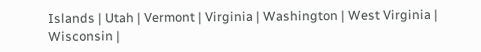Islands | Utah | Vermont | Virginia | Washington | West Virginia | Wisconsin |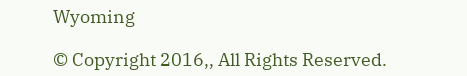Wyoming

© Copyright 2016,, All Rights Reserved.